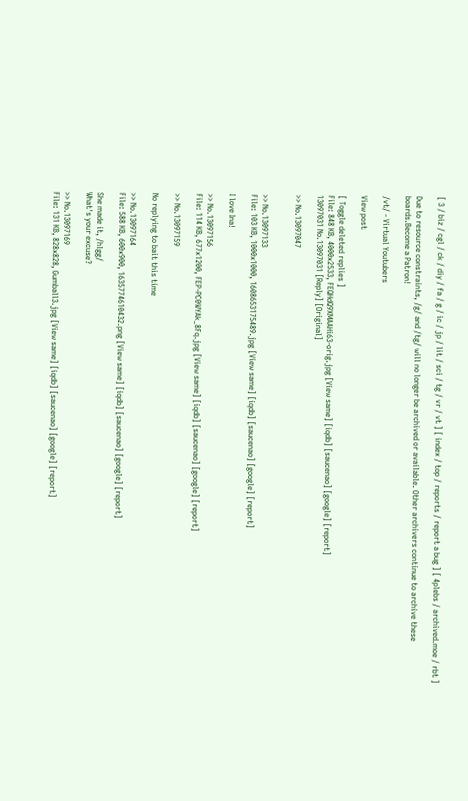[ 3 / biz / cgl / ck / diy / fa / g / ic / jp / lit / sci / tg / vr / vt ] [ index / top / reports / report a bug ] [ 4plebs / archived.moe / rbt ]

Due to resource constraints, /g/ and /tg/ will no longer be archived or available. Other archivers continue to archive these boards.Become a Patron!

/vt/ - Virtual Youtubers

View post

[ Toggle deleted replies ]
File: 848 KB, 4000x2533, FEQHdQ9XMAAHi63-orig.jpg [View same] [iqdb] [saucenao] [google] [report]
13097031 No.13097031 [Reply] [Original]

>> No.13097047


>> No.13097133
File: 103 KB, 1000x1000, 1608653175489.jpg [View same] [iqdb] [saucenao] [google] [report]

I love Ina!

>> No.13097156
File: 114 KB, 677x1200, FEP-PC0WYAk_8Fq.jpg [View same] [iqdb] [saucenao] [google] [report]

>> No.13097159

No replying to bait this time

>> No.13097164
File: 588 KB, 600x900, 1635774610432.png [View same] [iqdb] [saucenao] [google] [report]

She made it, /hlgg/
What's your excuse?

>> No.13097169
File: 131 KB, 828x828, Gumball3.jpg [View same] [iqdb] [saucenao] [google] [report]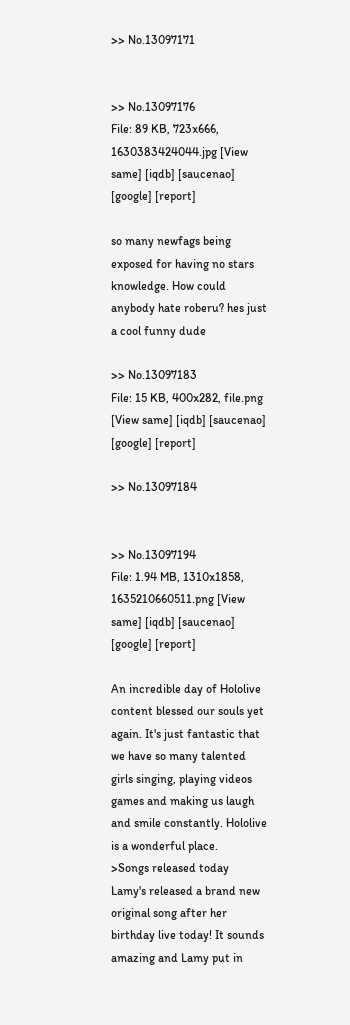>> No.13097171


>> No.13097176
File: 89 KB, 723x666, 1630383424044.jpg [View same] [iqdb] [saucenao] [google] [report]

so many newfags being exposed for having no stars knowledge. How could anybody hate roberu? hes just a cool funny dude

>> No.13097183
File: 15 KB, 400x282, file.png [View same] [iqdb] [saucenao] [google] [report]

>> No.13097184


>> No.13097194
File: 1.94 MB, 1310x1858, 1635210660511.png [View same] [iqdb] [saucenao] [google] [report]

An incredible day of Hololive content blessed our souls yet again. It's just fantastic that we have so many talented girls singing, playing videos games and making us laugh and smile constantly. Hololive is a wonderful place.
>Songs released today
Lamy's released a brand new original song after her birthday live today! It sounds amazing and Lamy put in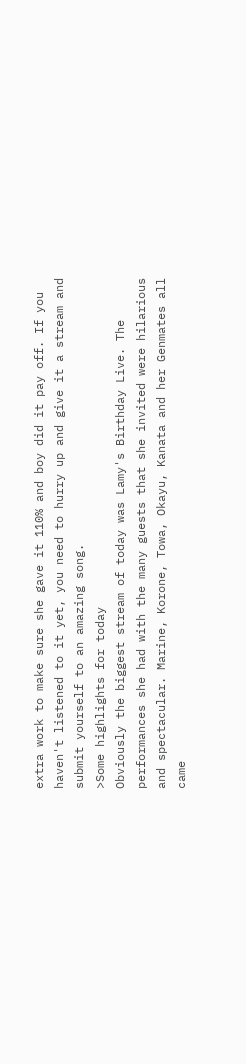extra work to make sure she gave it 110% and boy did it pay off. If you haven't listened to it yet, you need to hurry up and give it a stream and submit yourself to an amazing song.
>Some highlights for today
Obviously the biggest stream of today was Lamy's Birthday Live. The performances she had with the many guests that she invited were hilarious and spectacular. Marine, Korone, Towa, Okayu, Kanata and her Genmates all came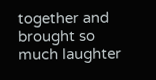together and brought so much laughter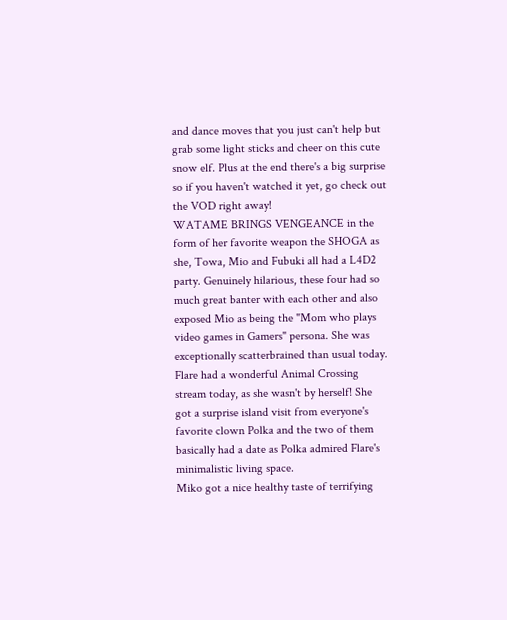and dance moves that you just can't help but grab some light sticks and cheer on this cute snow elf. Plus at the end there's a big surprise so if you haven't watched it yet, go check out the VOD right away!
WATAME BRINGS VENGEANCE in the form of her favorite weapon the SHOGA as she, Towa, Mio and Fubuki all had a L4D2 party. Genuinely hilarious, these four had so much great banter with each other and also exposed Mio as being the "Mom who plays video games in Gamers" persona. She was exceptionally scatterbrained than usual today.
Flare had a wonderful Animal Crossing stream today, as she wasn't by herself! She got a surprise island visit from everyone's favorite clown Polka and the two of them basically had a date as Polka admired Flare's minimalistic living space.
Miko got a nice healthy taste of terrifying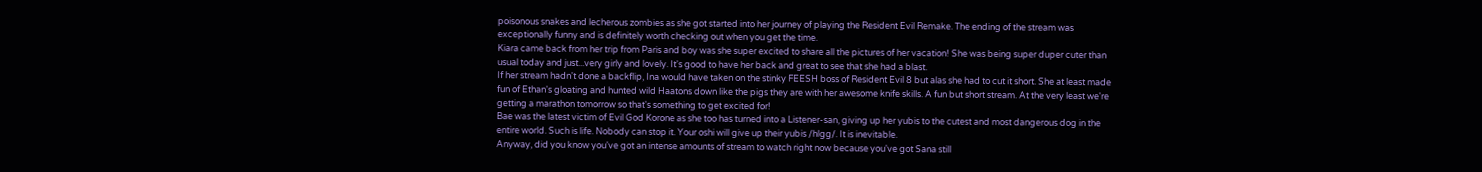poisonous snakes and lecherous zombies as she got started into her journey of playing the Resident Evil Remake. The ending of the stream was exceptionally funny and is definitely worth checking out when you get the time.
Kiara came back from her trip from Paris and boy was she super excited to share all the pictures of her vacation! She was being super duper cuter than usual today and just...very girly and lovely. It's good to have her back and great to see that she had a blast.
If her stream hadn't done a backflip, Ina would have taken on the stinky FEESH boss of Resident Evil 8 but alas she had to cut it short. She at least made fun of Ethan's gloating and hunted wild Haatons down like the pigs they are with her awesome knife skills. A fun but short stream. At the very least we're getting a marathon tomorrow so that's something to get excited for!
Bae was the latest victim of Evil God Korone as she too has turned into a Listener-san, giving up her yubis to the cutest and most dangerous dog in the entire world. Such is life. Nobody can stop it. Your oshi will give up their yubis /hlgg/. It is inevitable.
Anyway, did you know you've got an intense amounts of stream to watch right now because you've got Sana still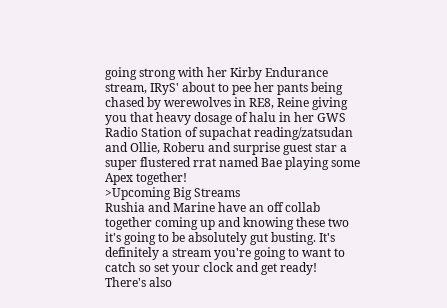going strong with her Kirby Endurance stream, IRyS' about to pee her pants being chased by werewolves in RE8, Reine giving you that heavy dosage of halu in her GWS Radio Station of supachat reading/zatsudan and Ollie, Roberu and surprise guest star a super flustered rrat named Bae playing some Apex together!
>Upcoming Big Streams
Rushia and Marine have an off collab together coming up and knowing these two it's going to be absolutely gut busting. It's definitely a stream you're going to want to catch so set your clock and get ready!
There's also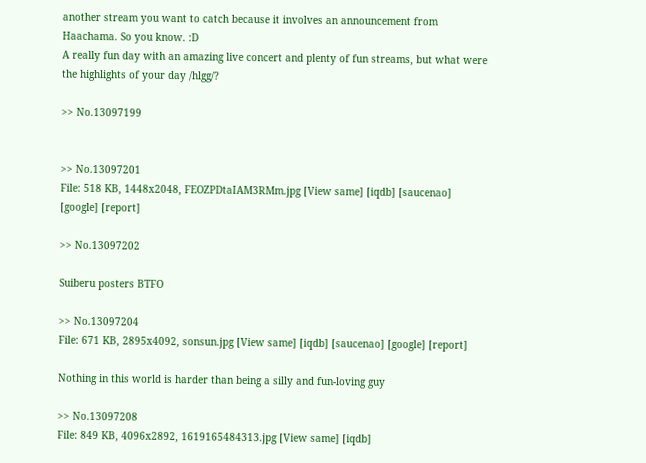another stream you want to catch because it involves an announcement from Haachama. So you know. :D
A really fun day with an amazing live concert and plenty of fun streams, but what were the highlights of your day /hlgg/?

>> No.13097199


>> No.13097201
File: 518 KB, 1448x2048, FEOZPDtaIAM3RMm.jpg [View same] [iqdb] [saucenao] [google] [report]

>> No.13097202

Suiberu posters BTFO

>> No.13097204
File: 671 KB, 2895x4092, sonsun.jpg [View same] [iqdb] [saucenao] [google] [report]

Nothing in this world is harder than being a silly and fun-loving guy

>> No.13097208
File: 849 KB, 4096x2892, 1619165484313.jpg [View same] [iqdb]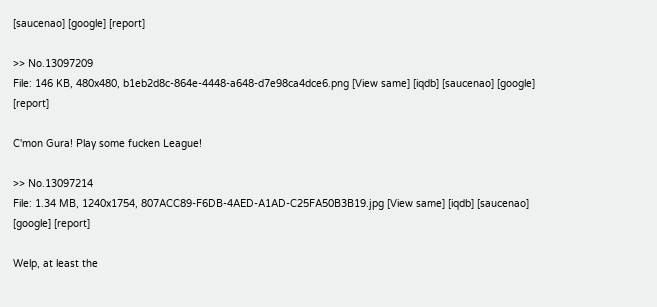[saucenao] [google] [report]

>> No.13097209
File: 146 KB, 480x480, b1eb2d8c-864e-4448-a648-d7e98ca4dce6.png [View same] [iqdb] [saucenao] [google] [report]

C'mon Gura! Play some fucken League!

>> No.13097214
File: 1.34 MB, 1240x1754, 807ACC89-F6DB-4AED-A1AD-C25FA50B3B19.jpg [View same] [iqdb] [saucenao] [google] [report]

Welp, at least the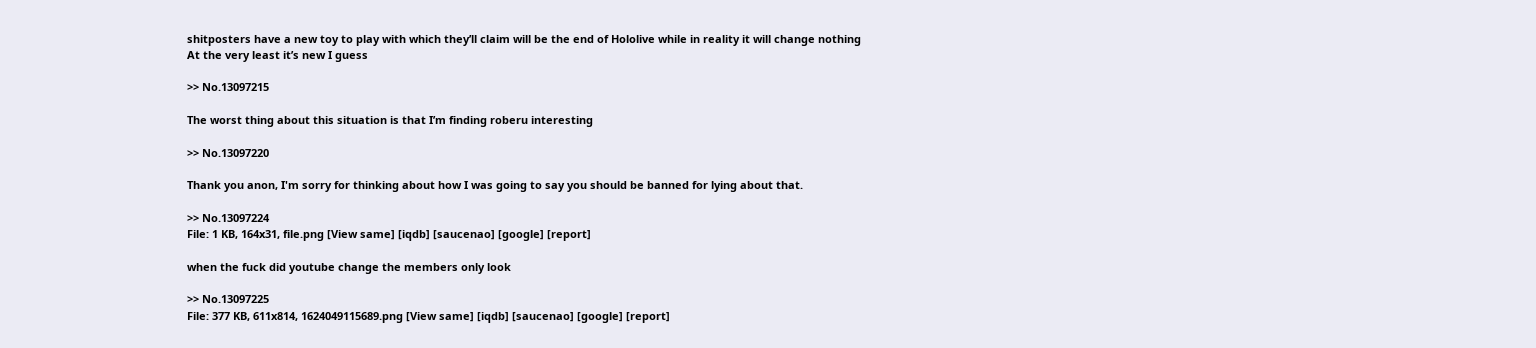shitposters have a new toy to play with which they’ll claim will be the end of Hololive while in reality it will change nothing
At the very least it’s new I guess

>> No.13097215

The worst thing about this situation is that I’m finding roberu interesting

>> No.13097220

Thank you anon, I'm sorry for thinking about how I was going to say you should be banned for lying about that.

>> No.13097224
File: 1 KB, 164x31, file.png [View same] [iqdb] [saucenao] [google] [report]

when the fuck did youtube change the members only look

>> No.13097225
File: 377 KB, 611x814, 1624049115689.png [View same] [iqdb] [saucenao] [google] [report]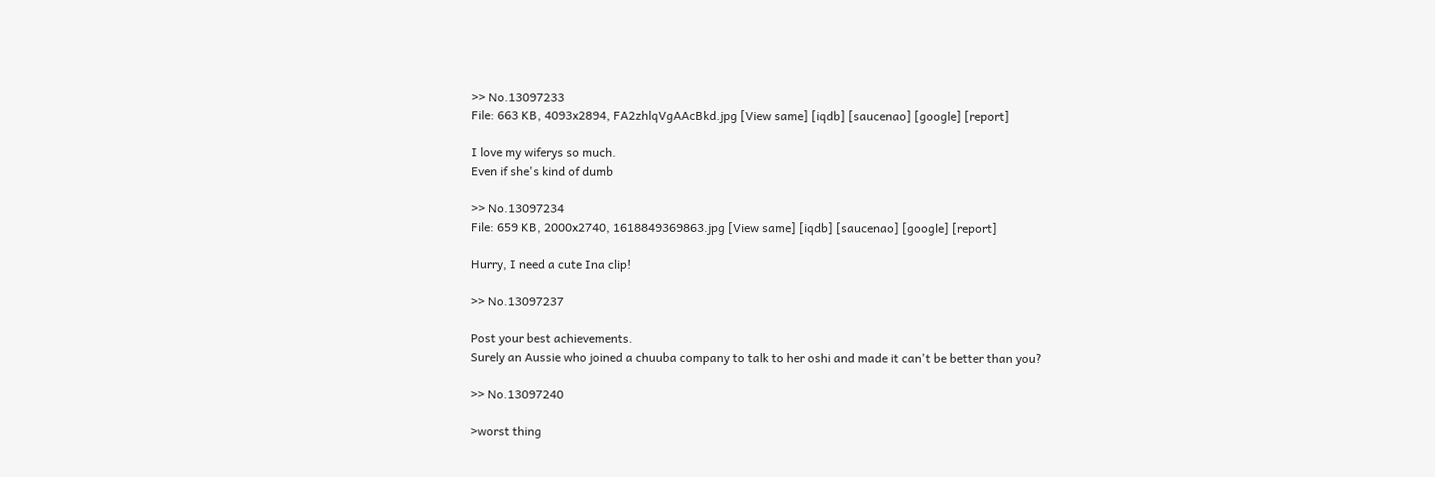>> No.13097233
File: 663 KB, 4093x2894, FA2zhlqVgAAcBkd.jpg [View same] [iqdb] [saucenao] [google] [report]

I love my wiferys so much.
Even if she's kind of dumb

>> No.13097234
File: 659 KB, 2000x2740, 1618849369863.jpg [View same] [iqdb] [saucenao] [google] [report]

Hurry, I need a cute Ina clip!

>> No.13097237

Post your best achievements.
Surely an Aussie who joined a chuuba company to talk to her oshi and made it can't be better than you?

>> No.13097240

>worst thing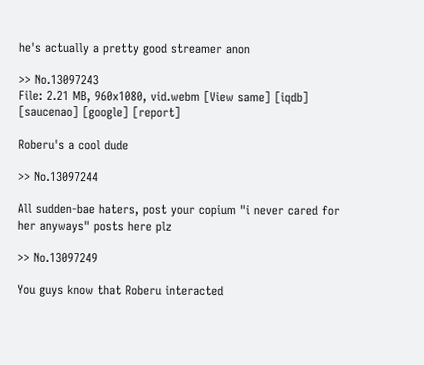he's actually a pretty good streamer anon

>> No.13097243
File: 2.21 MB, 960x1080, vid.webm [View same] [iqdb] [saucenao] [google] [report]

Roberu's a cool dude

>> No.13097244

All sudden-bae haters, post your copium "i never cared for her anyways" posts here plz

>> No.13097249

You guys know that Roberu interacted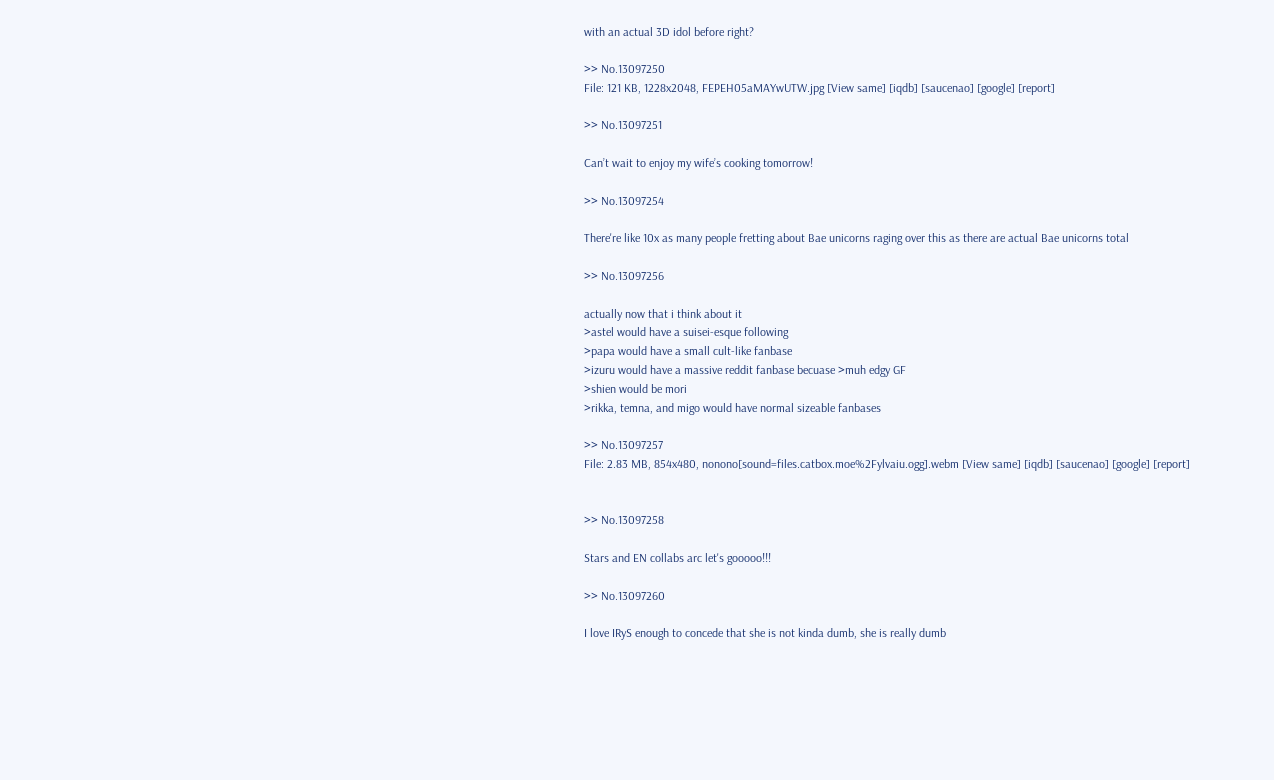with an actual 3D idol before right?

>> No.13097250
File: 121 KB, 1228x2048, FEPEH05aMAYwUTW.jpg [View same] [iqdb] [saucenao] [google] [report]

>> No.13097251

Can’t wait to enjoy my wife’s cooking tomorrow!

>> No.13097254

There're like 10x as many people fretting about Bae unicorns raging over this as there are actual Bae unicorns total

>> No.13097256

actually now that i think about it
>astel would have a suisei-esque following
>papa would have a small cult-like fanbase
>izuru would have a massive reddit fanbase becuase >muh edgy GF
>shien would be mori
>rikka, temna, and migo would have normal sizeable fanbases

>> No.13097257
File: 2.83 MB, 854x480, nonono[sound=files.catbox.moe%2Fylvaiu.ogg].webm [View same] [iqdb] [saucenao] [google] [report]


>> No.13097258

Stars and EN collabs arc let's gooooo!!!

>> No.13097260

I love IRyS enough to concede that she is not kinda dumb, she is really dumb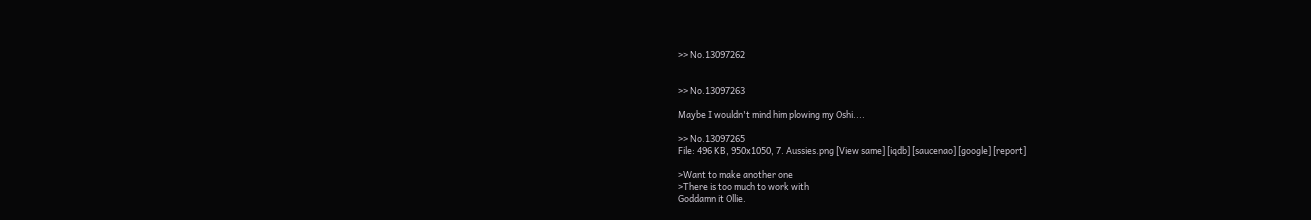>> No.13097262


>> No.13097263

Maybe I wouldn't mind him plowing my Oshi....

>> No.13097265
File: 496 KB, 950x1050, 7. Aussies.png [View same] [iqdb] [saucenao] [google] [report]

>Want to make another one
>There is too much to work with
Goddamn it Ollie.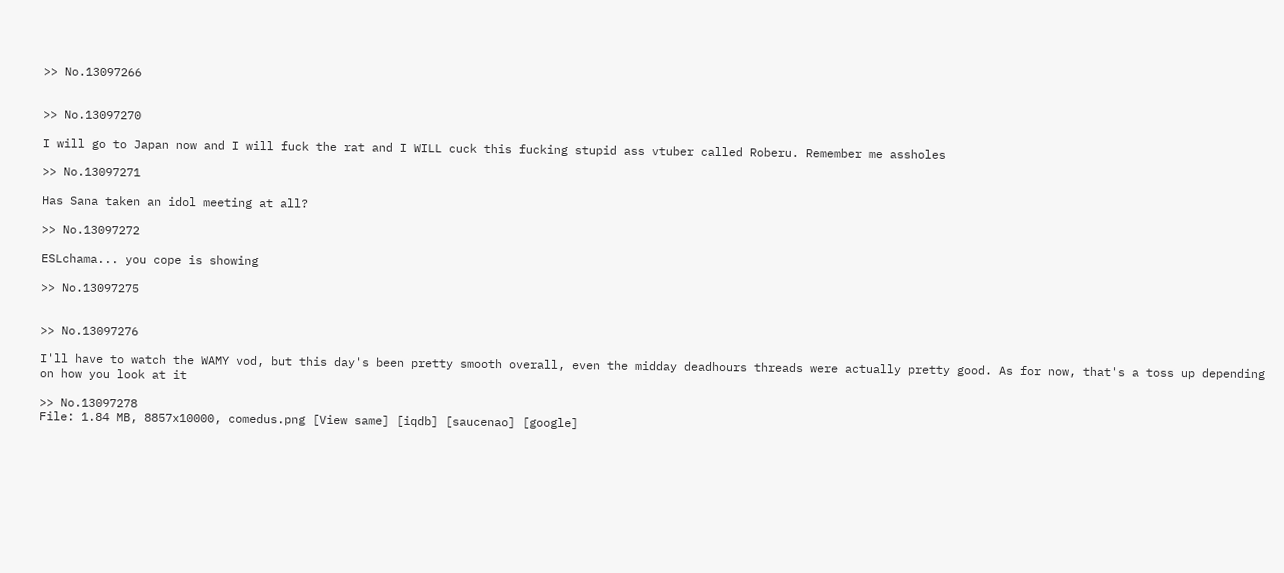>> No.13097266


>> No.13097270

I will go to Japan now and I will fuck the rat and I WILL cuck this fucking stupid ass vtuber called Roberu. Remember me assholes

>> No.13097271

Has Sana taken an idol meeting at all?

>> No.13097272

ESLchama... you cope is showing

>> No.13097275


>> No.13097276

I'll have to watch the WAMY vod, but this day's been pretty smooth overall, even the midday deadhours threads were actually pretty good. As for now, that's a toss up depending on how you look at it

>> No.13097278
File: 1.84 MB, 8857x10000, comedus.png [View same] [iqdb] [saucenao] [google]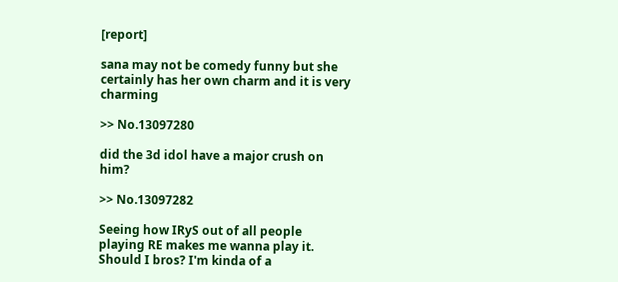[report]

sana may not be comedy funny but she certainly has her own charm and it is very charming

>> No.13097280

did the 3d idol have a major crush on him?

>> No.13097282

Seeing how IRyS out of all people playing RE makes me wanna play it. Should I bros? I'm kinda of a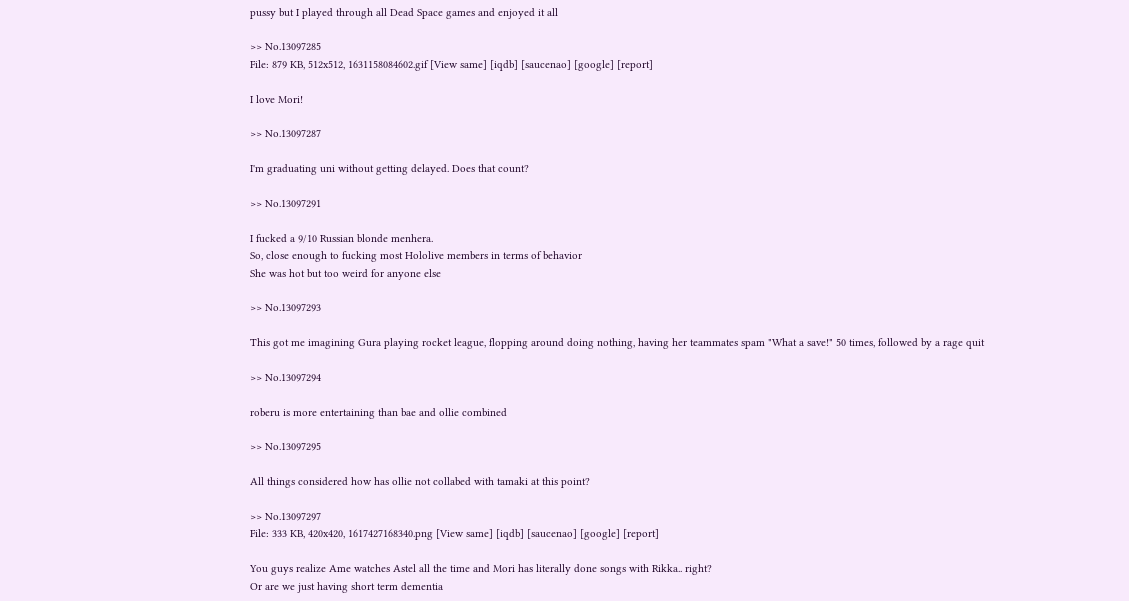pussy but I played through all Dead Space games and enjoyed it all

>> No.13097285
File: 879 KB, 512x512, 1631158084602.gif [View same] [iqdb] [saucenao] [google] [report]

I love Mori!

>> No.13097287

I'm graduating uni without getting delayed. Does that count?

>> No.13097291

I fucked a 9/10 Russian blonde menhera.
So, close enough to fucking most Hololive members in terms of behavior
She was hot but too weird for anyone else

>> No.13097293

This got me imagining Gura playing rocket league, flopping around doing nothing, having her teammates spam "What a save!" 50 times, followed by a rage quit

>> No.13097294

roberu is more entertaining than bae and ollie combined

>> No.13097295

All things considered how has ollie not collabed with tamaki at this point?

>> No.13097297
File: 333 KB, 420x420, 1617427168340.png [View same] [iqdb] [saucenao] [google] [report]

You guys realize Ame watches Astel all the time and Mori has literally done songs with Rikka.. right?
Or are we just having short term dementia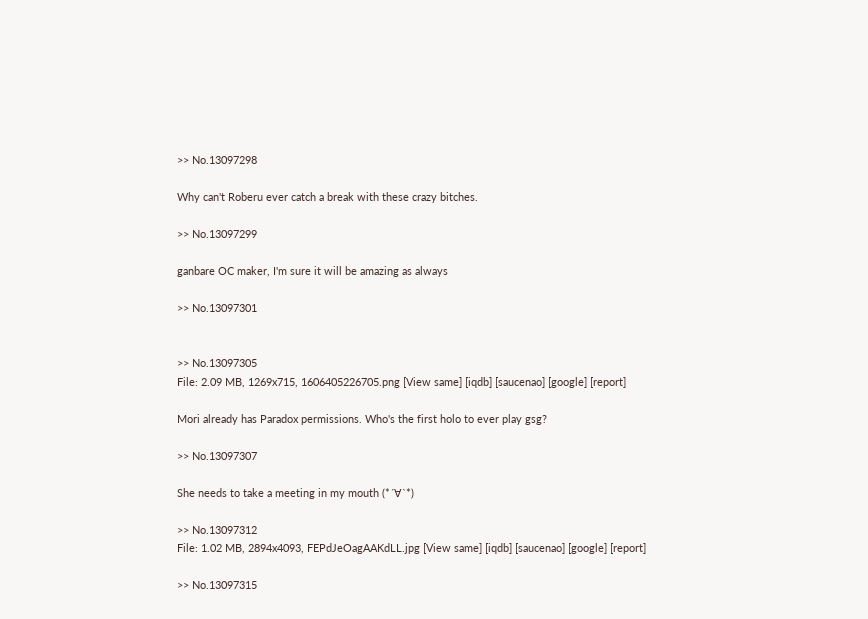>> No.13097298

Why can't Roberu ever catch a break with these crazy bitches.

>> No.13097299

ganbare OC maker, I'm sure it will be amazing as always

>> No.13097301


>> No.13097305
File: 2.09 MB, 1269x715, 1606405226705.png [View same] [iqdb] [saucenao] [google] [report]

Mori already has Paradox permissions. Who's the first holo to ever play gsg?

>> No.13097307

She needs to take a meeting in my mouth (*´∀`*)

>> No.13097312
File: 1.02 MB, 2894x4093, FEPdJeOagAAKdLL.jpg [View same] [iqdb] [saucenao] [google] [report]

>> No.13097315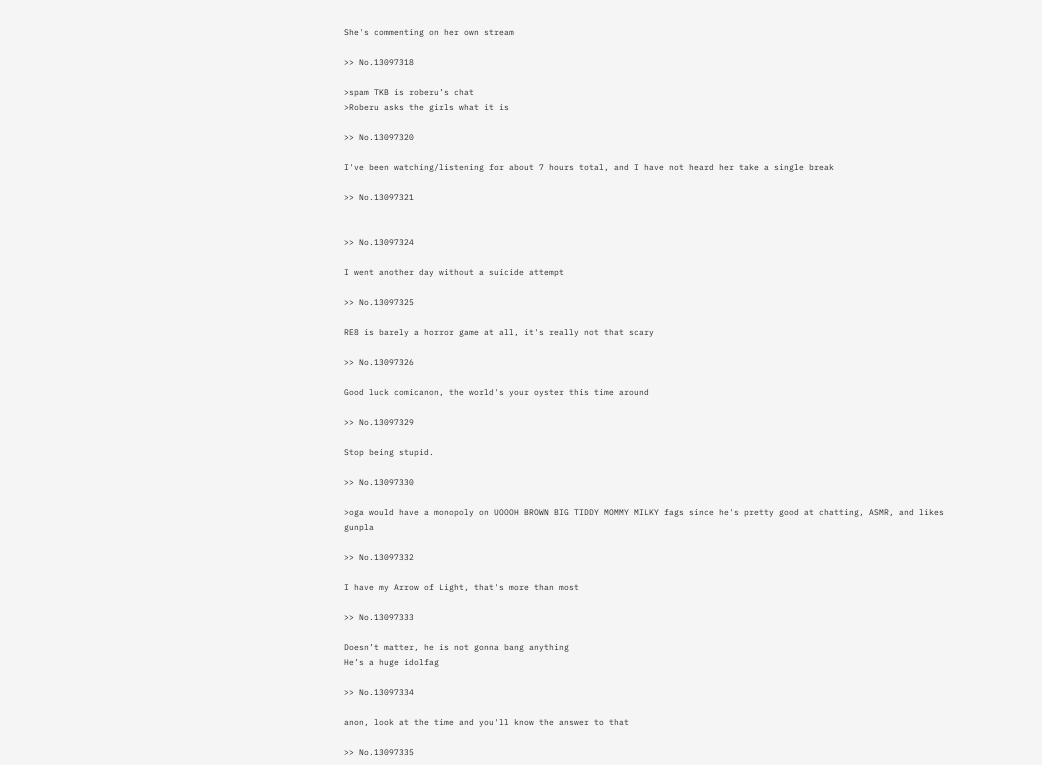She's commenting on her own stream

>> No.13097318

>spam TKB is roberu’s chat
>Roberu asks the girls what it is

>> No.13097320

I've been watching/listening for about 7 hours total, and I have not heard her take a single break

>> No.13097321


>> No.13097324

I went another day without a suicide attempt

>> No.13097325

RE8 is barely a horror game at all, it's really not that scary

>> No.13097326

Good luck comicanon, the world's your oyster this time around

>> No.13097329

Stop being stupid.

>> No.13097330

>oga would have a monopoly on UOOOH BROWN BIG TIDDY MOMMY MILKY fags since he's pretty good at chatting, ASMR, and likes gunpla

>> No.13097332

I have my Arrow of Light, that's more than most

>> No.13097333

Doesn’t matter, he is not gonna bang anything
He’s a huge idolfag

>> No.13097334

anon, look at the time and you'll know the answer to that

>> No.13097335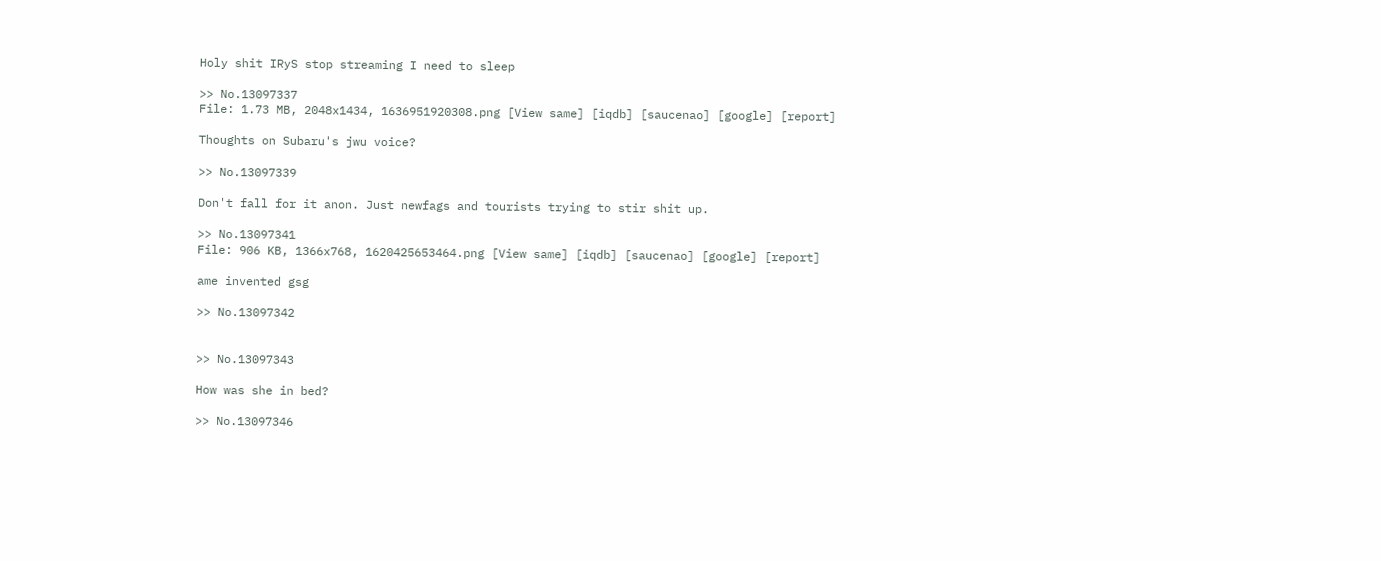Holy shit IRyS stop streaming I need to sleep

>> No.13097337
File: 1.73 MB, 2048x1434, 1636951920308.png [View same] [iqdb] [saucenao] [google] [report]

Thoughts on Subaru's jwu voice?

>> No.13097339

Don't fall for it anon. Just newfags and tourists trying to stir shit up.

>> No.13097341
File: 906 KB, 1366x768, 1620425653464.png [View same] [iqdb] [saucenao] [google] [report]

ame invented gsg

>> No.13097342


>> No.13097343

How was she in bed?

>> No.13097346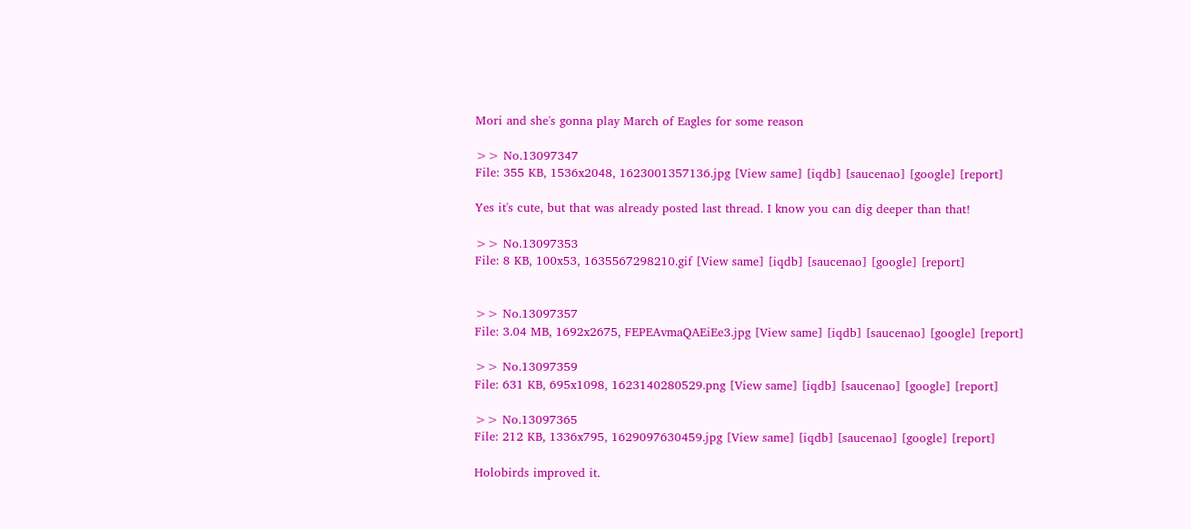Mori and she's gonna play March of Eagles for some reason

>> No.13097347
File: 355 KB, 1536x2048, 1623001357136.jpg [View same] [iqdb] [saucenao] [google] [report]

Yes it's cute, but that was already posted last thread. I know you can dig deeper than that!

>> No.13097353
File: 8 KB, 100x53, 1635567298210.gif [View same] [iqdb] [saucenao] [google] [report]


>> No.13097357
File: 3.04 MB, 1692x2675, FEPEAvmaQAEiEe3.jpg [View same] [iqdb] [saucenao] [google] [report]

>> No.13097359
File: 631 KB, 695x1098, 1623140280529.png [View same] [iqdb] [saucenao] [google] [report]

>> No.13097365
File: 212 KB, 1336x795, 1629097630459.jpg [View same] [iqdb] [saucenao] [google] [report]

Holobirds improved it.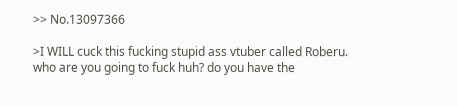>> No.13097366

>I WILL cuck this fucking stupid ass vtuber called Roberu.
who are you going to fuck huh? do you have the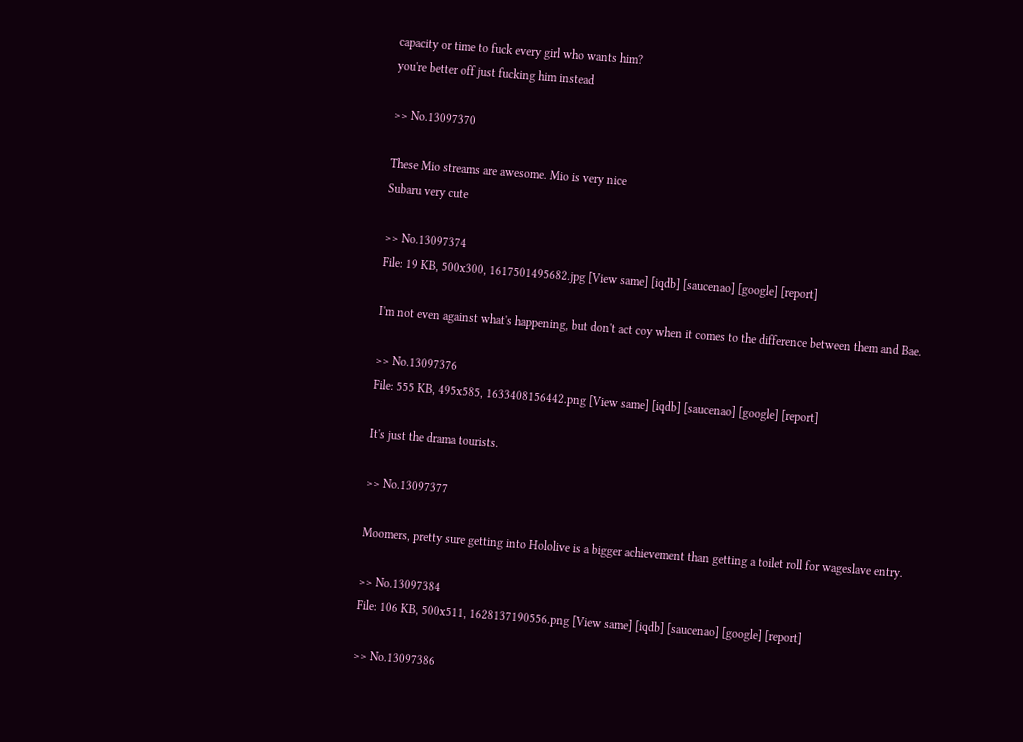capacity or time to fuck every girl who wants him?
you're better off just fucking him instead

>> No.13097370

These Mio streams are awesome. Mio is very nice
Subaru very cute

>> No.13097374
File: 19 KB, 500x300, 1617501495682.jpg [View same] [iqdb] [saucenao] [google] [report]

I'm not even against what's happening, but don't act coy when it comes to the difference between them and Bae.

>> No.13097376
File: 555 KB, 495x585, 1633408156442.png [View same] [iqdb] [saucenao] [google] [report]

It's just the drama tourists.

>> No.13097377

Moomers, pretty sure getting into Hololive is a bigger achievement than getting a toilet roll for wageslave entry.

>> No.13097384
File: 106 KB, 500x511, 1628137190556.png [View same] [iqdb] [saucenao] [google] [report]

>> No.13097386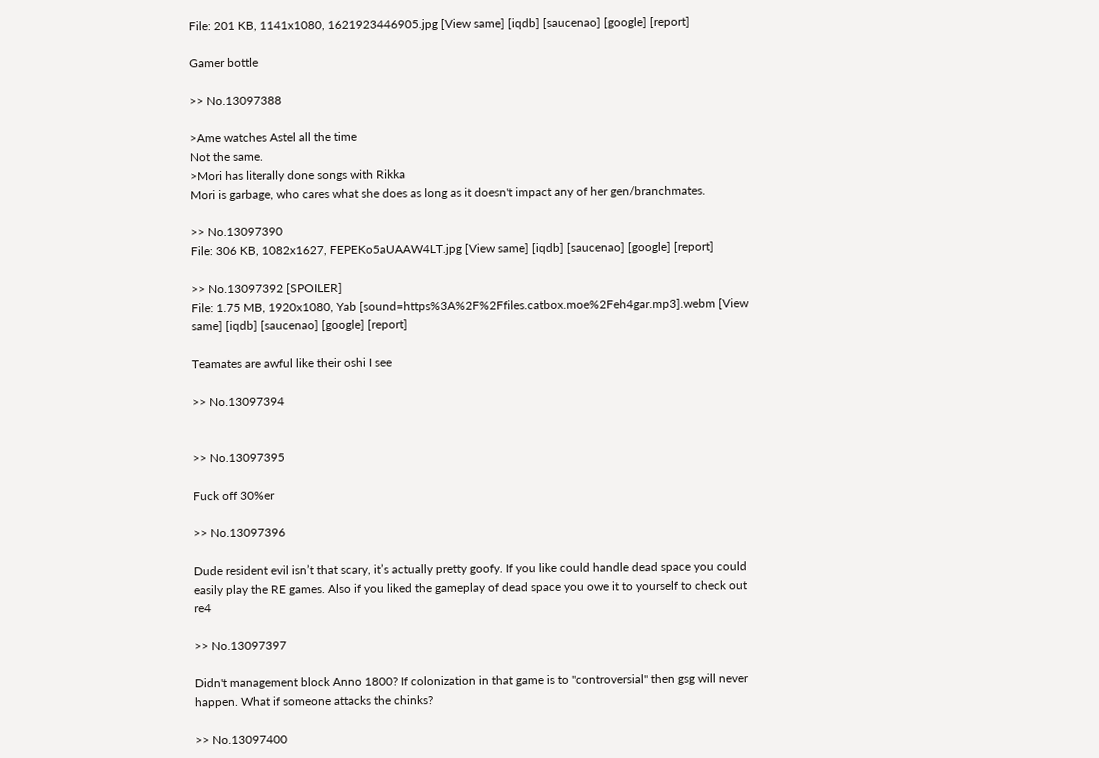File: 201 KB, 1141x1080, 1621923446905.jpg [View same] [iqdb] [saucenao] [google] [report]

Gamer bottle

>> No.13097388

>Ame watches Astel all the time
Not the same.
>Mori has literally done songs with Rikka
Mori is garbage, who cares what she does as long as it doesn't impact any of her gen/branchmates.

>> No.13097390
File: 306 KB, 1082x1627, FEPEKo5aUAAW4LT.jpg [View same] [iqdb] [saucenao] [google] [report]

>> No.13097392 [SPOILER]
File: 1.75 MB, 1920x1080, Yab [sound=https%3A%2F%2Ffiles.catbox.moe%2Feh4gar.mp3].webm [View same] [iqdb] [saucenao] [google] [report]

Teamates are awful like their oshi I see

>> No.13097394


>> No.13097395

Fuck off 30%er

>> No.13097396

Dude resident evil isn’t that scary, it’s actually pretty goofy. If you like could handle dead space you could easily play the RE games. Also if you liked the gameplay of dead space you owe it to yourself to check out re4

>> No.13097397

Didn't management block Anno 1800? If colonization in that game is to "controversial" then gsg will never happen. What if someone attacks the chinks?

>> No.13097400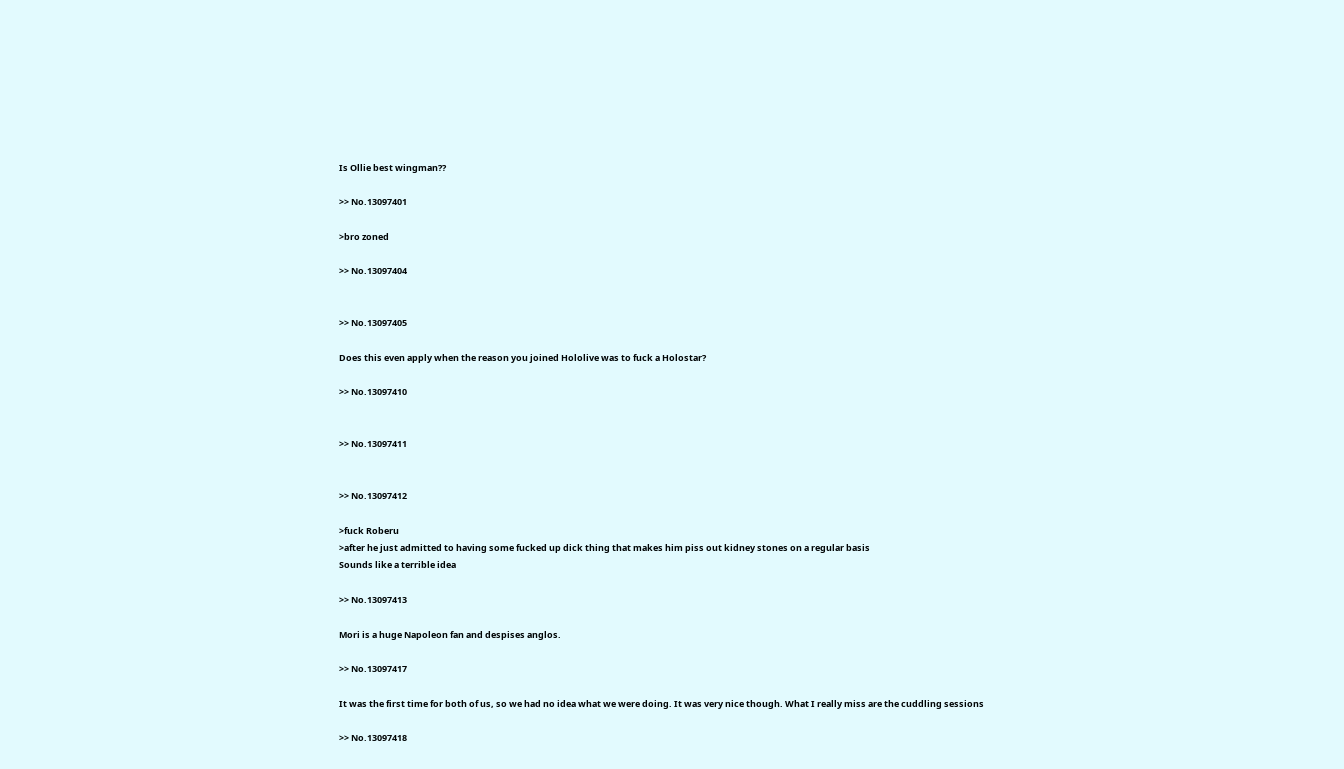Is Ollie best wingman??

>> No.13097401

>bro zoned

>> No.13097404


>> No.13097405

Does this even apply when the reason you joined Hololive was to fuck a Holostar?

>> No.13097410


>> No.13097411


>> No.13097412

>fuck Roberu
>after he just admitted to having some fucked up dick thing that makes him piss out kidney stones on a regular basis
Sounds like a terrible idea

>> No.13097413

Mori is a huge Napoleon fan and despises anglos.

>> No.13097417

It was the first time for both of us, so we had no idea what we were doing. It was very nice though. What I really miss are the cuddling sessions

>> No.13097418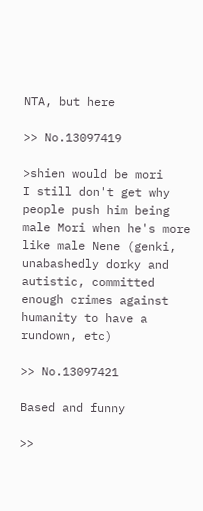NTA, but here

>> No.13097419

>shien would be mori
I still don't get why people push him being male Mori when he's more like male Nene (genki, unabashedly dorky and autistic, committed enough crimes against humanity to have a rundown, etc)

>> No.13097421

Based and funny

>>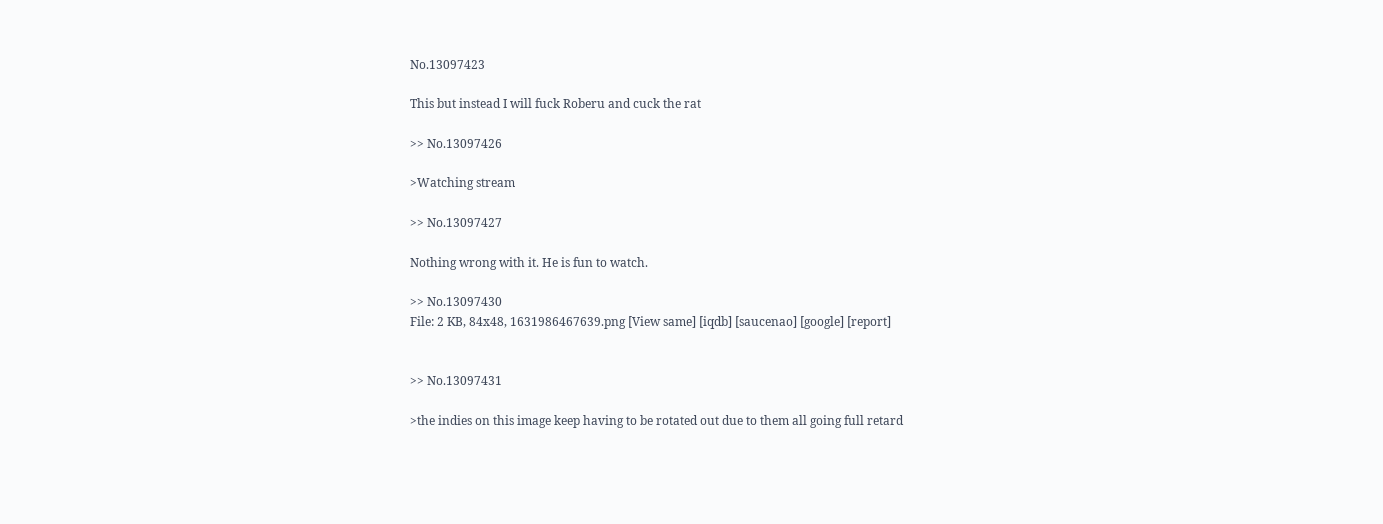No.13097423

This but instead I will fuck Roberu and cuck the rat

>> No.13097426

>Watching stream

>> No.13097427

Nothing wrong with it. He is fun to watch.

>> No.13097430
File: 2 KB, 84x48, 1631986467639.png [View same] [iqdb] [saucenao] [google] [report]


>> No.13097431

>the indies on this image keep having to be rotated out due to them all going full retard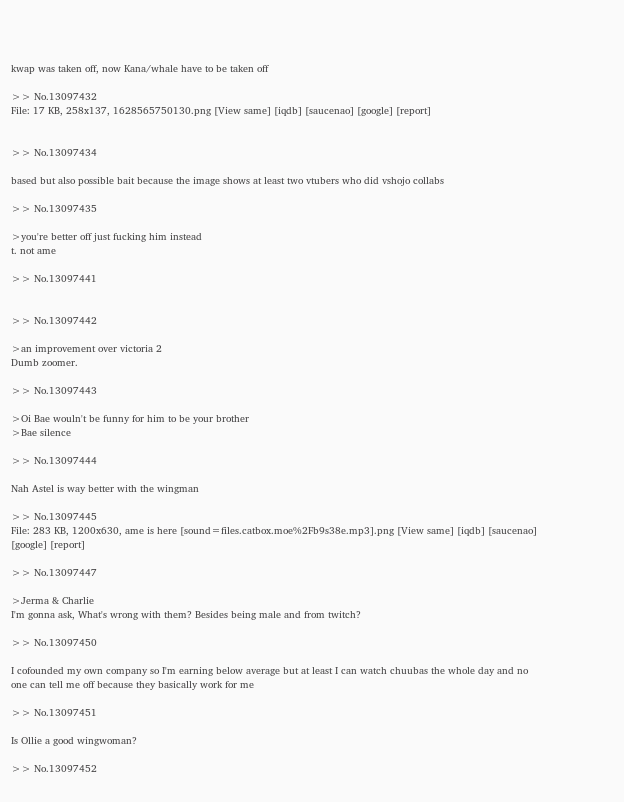kwap was taken off, now Kana/whale have to be taken off

>> No.13097432
File: 17 KB, 258x137, 1628565750130.png [View same] [iqdb] [saucenao] [google] [report]


>> No.13097434

based but also possible bait because the image shows at least two vtubers who did vshojo collabs

>> No.13097435

>you're better off just fucking him instead
t. not ame

>> No.13097441


>> No.13097442

>an improvement over victoria 2
Dumb zoomer.

>> No.13097443

>Oi Bae wouln't be funny for him to be your brother
>Bae silence

>> No.13097444

Nah Astel is way better with the wingman

>> No.13097445
File: 283 KB, 1200x630, ame is here [sound=files.catbox.moe%2Fb9s38e.mp3].png [View same] [iqdb] [saucenao] [google] [report]

>> No.13097447

>Jerma & Charlie
I'm gonna ask, What's wrong with them? Besides being male and from twitch?

>> No.13097450

I cofounded my own company so I'm earning below average but at least I can watch chuubas the whole day and no one can tell me off because they basically work for me

>> No.13097451

Is Ollie a good wingwoman?

>> No.13097452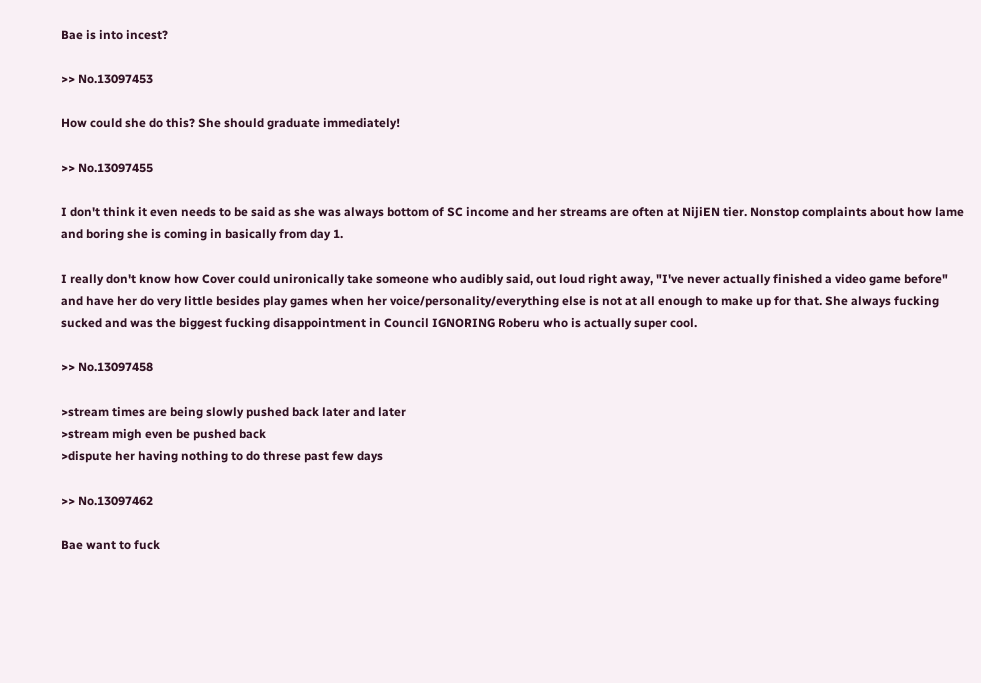Bae is into incest?

>> No.13097453

How could she do this? She should graduate immediately!

>> No.13097455

I don't think it even needs to be said as she was always bottom of SC income and her streams are often at NijiEN tier. Nonstop complaints about how lame and boring she is coming in basically from day 1.

I really don't know how Cover could unironically take someone who audibly said, out loud right away, "I've never actually finished a video game before" and have her do very little besides play games when her voice/personality/everything else is not at all enough to make up for that. She always fucking sucked and was the biggest fucking disappointment in Council IGNORING Roberu who is actually super cool.

>> No.13097458

>stream times are being slowly pushed back later and later
>stream migh even be pushed back
>dispute her having nothing to do threse past few days

>> No.13097462

Bae want to fuck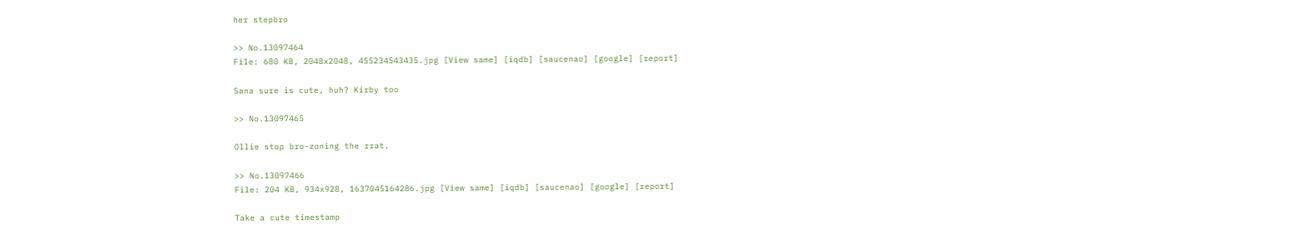her stepbro

>> No.13097464
File: 680 KB, 2048x2048, 455234543435.jpg [View same] [iqdb] [saucenao] [google] [report]

Sana sure is cute, huh? Kirby too

>> No.13097465

Ollie stop bro-zoning the rrat.

>> No.13097466
File: 204 KB, 934x928, 1637045164286.jpg [View same] [iqdb] [saucenao] [google] [report]

Take a cute timestamp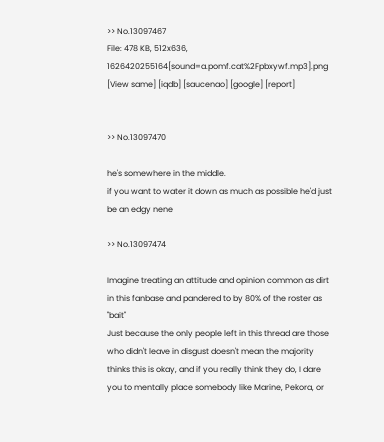>> No.13097467
File: 478 KB, 512x636, 1626420255164[sound=a.pomf.cat%2Fpbxywf.mp3].png [View same] [iqdb] [saucenao] [google] [report]


>> No.13097470

he's somewhere in the middle.
if you want to water it down as much as possible he'd just be an edgy nene

>> No.13097474

Imagine treating an attitude and opinion common as dirt in this fanbase and pandered to by 80% of the roster as "bait"
Just because the only people left in this thread are those who didn't leave in disgust doesn't mean the majority thinks this is okay, and if you really think they do, I dare you to mentally place somebody like Marine, Pekora, or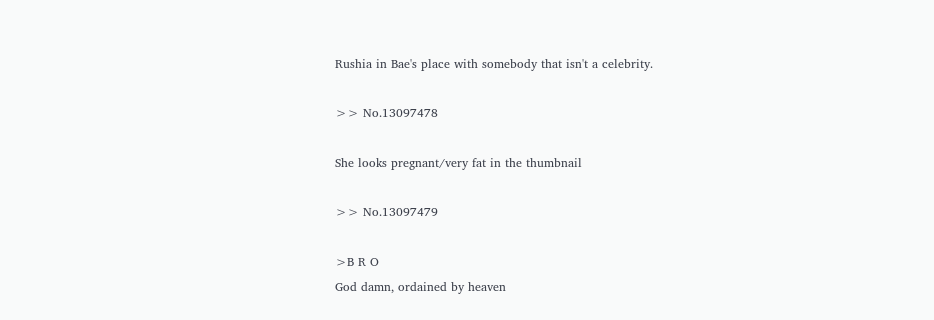Rushia in Bae's place with somebody that isn't a celebrity.

>> No.13097478

She looks pregnant/very fat in the thumbnail

>> No.13097479

>B R O
God damn, ordained by heaven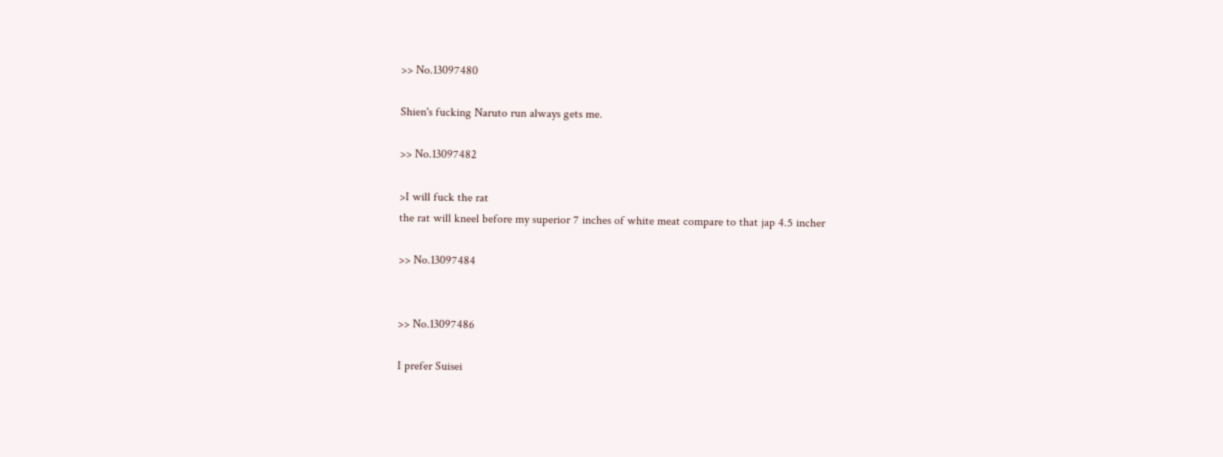>> No.13097480

Shien's fucking Naruto run always gets me.

>> No.13097482

>I will fuck the rat
the rat will kneel before my superior 7 inches of white meat compare to that jap 4.5 incher

>> No.13097484


>> No.13097486

I prefer Suisei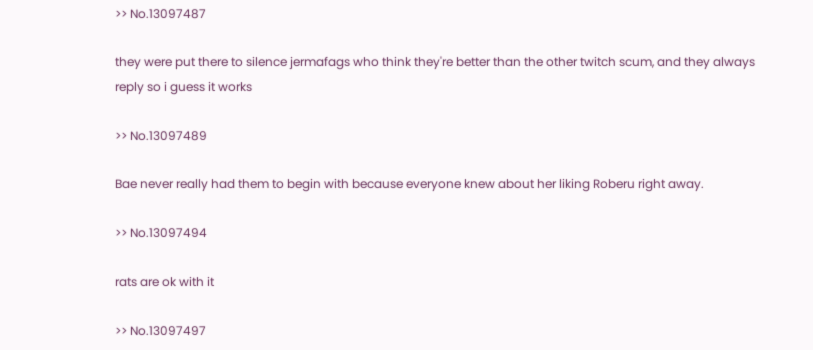>> No.13097487

they were put there to silence jermafags who think they're better than the other twitch scum, and they always reply so i guess it works

>> No.13097489

Bae never really had them to begin with because everyone knew about her liking Roberu right away.

>> No.13097494

rats are ok with it

>> No.13097497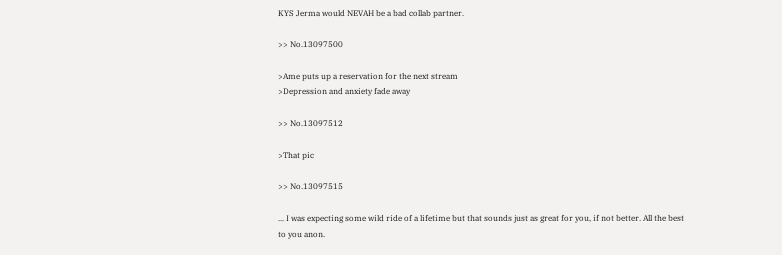KYS Jerma would NEVAH be a bad collab partner.

>> No.13097500

>Ame puts up a reservation for the next stream
>Depression and anxiety fade away

>> No.13097512

>That pic

>> No.13097515

... I was expecting some wild ride of a lifetime but that sounds just as great for you, if not better. All the best to you anon.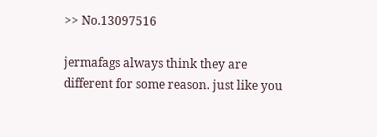>> No.13097516

jermafags always think they are different for some reason. just like you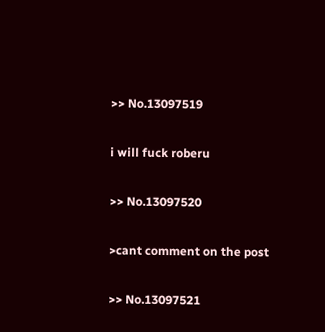>> No.13097519

i will fuck roberu

>> No.13097520

>cant comment on the post

>> No.13097521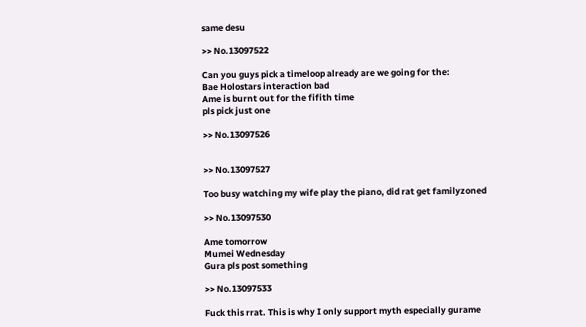same desu

>> No.13097522

Can you guys pick a timeloop already are we going for the:
Bae Holostars interaction bad
Ame is burnt out for the fifith time
pls pick just one

>> No.13097526


>> No.13097527

Too busy watching my wife play the piano, did rat get familyzoned

>> No.13097530

Ame tomorrow
Mumei Wednesday
Gura pls post something

>> No.13097533

Fuck this rrat. This is why I only support myth especially gurame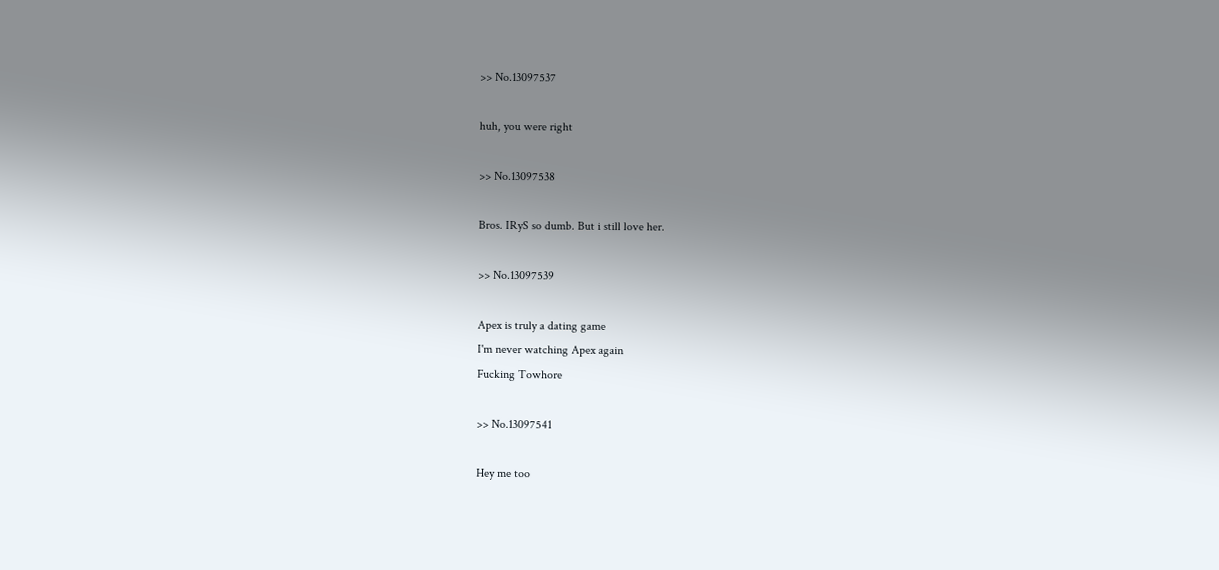>> No.13097537

huh, you were right

>> No.13097538

Bros. IRyS so dumb. But i still love her.

>> No.13097539

Apex is truly a dating game
I'm never watching Apex again
Fucking Towhore

>> No.13097541

Hey me too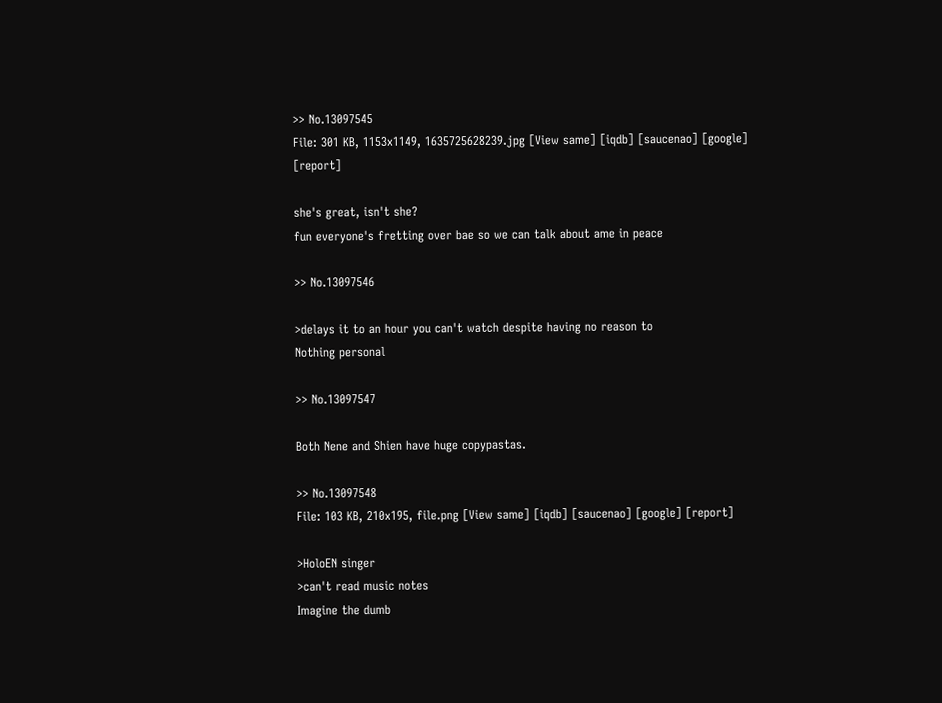>> No.13097545
File: 301 KB, 1153x1149, 1635725628239.jpg [View same] [iqdb] [saucenao] [google] [report]

she's great, isn't she?
fun everyone's fretting over bae so we can talk about ame in peace

>> No.13097546

>delays it to an hour you can't watch despite having no reason to
Nothing personal

>> No.13097547

Both Nene and Shien have huge copypastas.

>> No.13097548
File: 103 KB, 210x195, file.png [View same] [iqdb] [saucenao] [google] [report]

>HoloEN singer
>can't read music notes
Imagine the dumb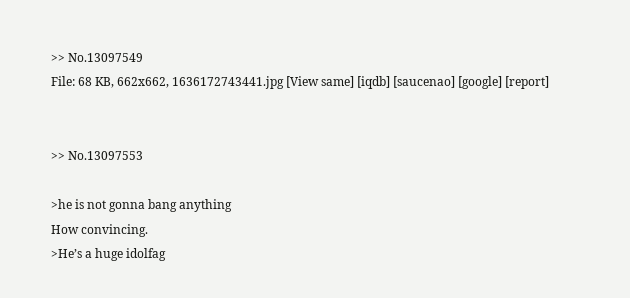>> No.13097549
File: 68 KB, 662x662, 1636172743441.jpg [View same] [iqdb] [saucenao] [google] [report]


>> No.13097553

>he is not gonna bang anything
How convincing.
>He’s a huge idolfag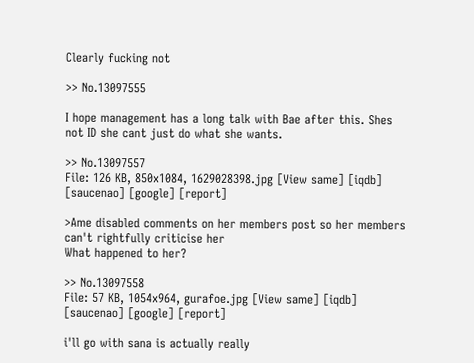Clearly fucking not

>> No.13097555

I hope management has a long talk with Bae after this. Shes not ID she cant just do what she wants.

>> No.13097557
File: 126 KB, 850x1084, 1629028398.jpg [View same] [iqdb] [saucenao] [google] [report]

>Ame disabled comments on her members post so her members can't rightfully criticise her
What happened to her?

>> No.13097558
File: 57 KB, 1054x964, gurafoe.jpg [View same] [iqdb] [saucenao] [google] [report]

i'll go with sana is actually really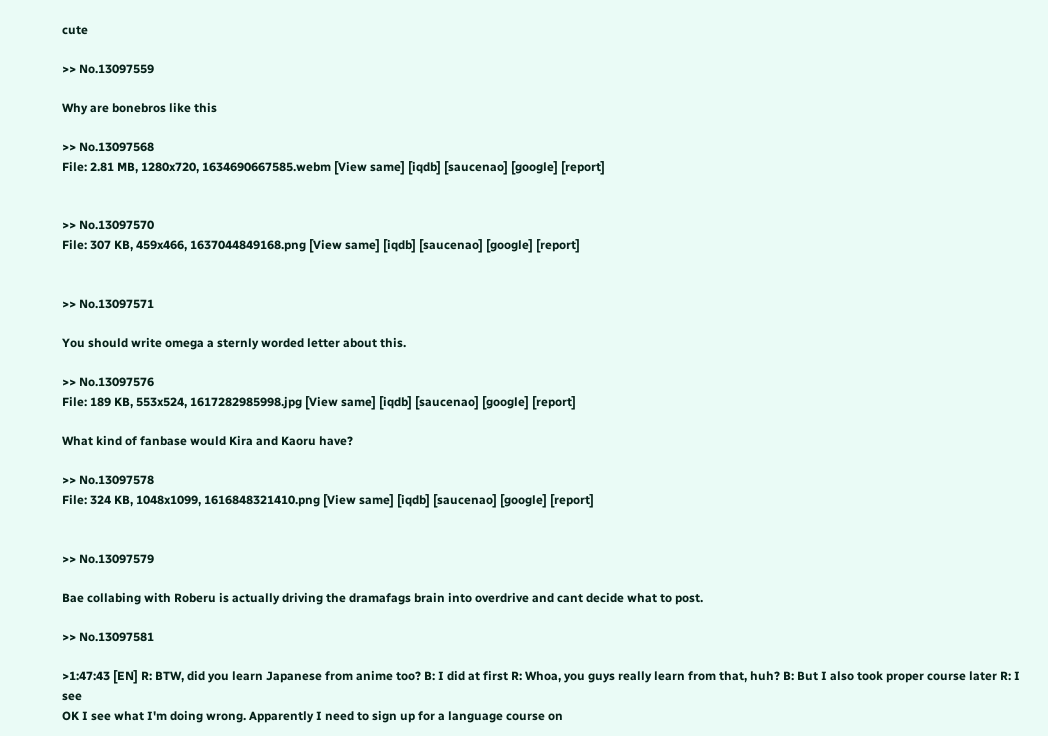cute

>> No.13097559

Why are bonebros like this

>> No.13097568
File: 2.81 MB, 1280x720, 1634690667585.webm [View same] [iqdb] [saucenao] [google] [report]


>> No.13097570
File: 307 KB, 459x466, 1637044849168.png [View same] [iqdb] [saucenao] [google] [report]


>> No.13097571

You should write omega a sternly worded letter about this.

>> No.13097576
File: 189 KB, 553x524, 1617282985998.jpg [View same] [iqdb] [saucenao] [google] [report]

What kind of fanbase would Kira and Kaoru have?

>> No.13097578
File: 324 KB, 1048x1099, 1616848321410.png [View same] [iqdb] [saucenao] [google] [report]


>> No.13097579

Bae collabing with Roberu is actually driving the dramafags brain into overdrive and cant decide what to post.

>> No.13097581

>1:47:43 [EN] R: BTW, did you learn Japanese from anime too? B: I did at first R: Whoa, you guys really learn from that, huh? B: But I also took proper course later R: I see
OK I see what I'm doing wrong. Apparently I need to sign up for a language course on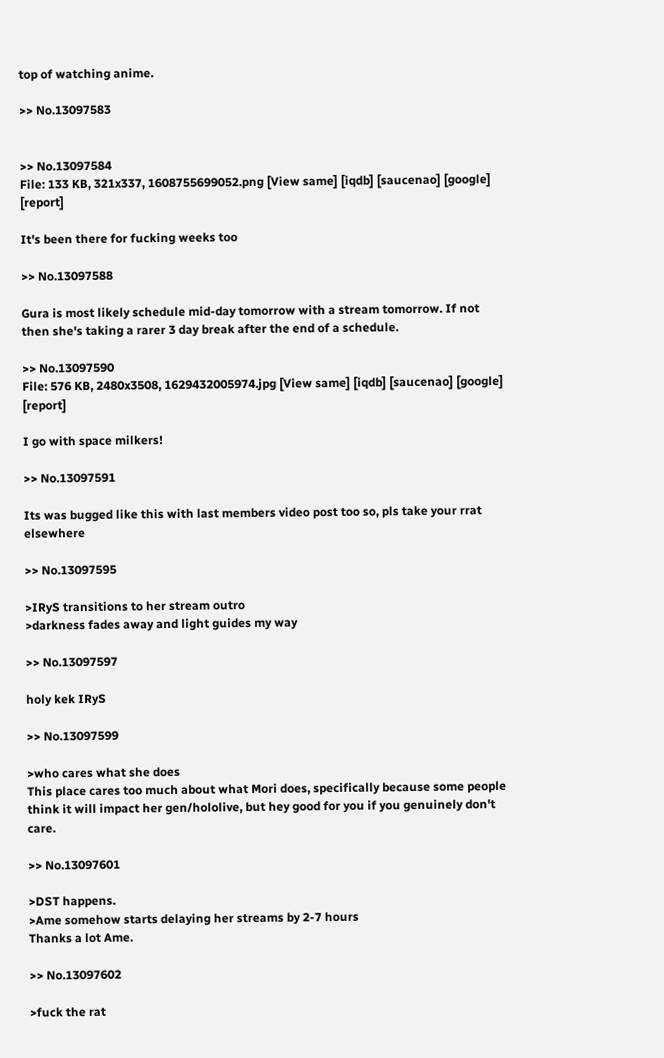top of watching anime.

>> No.13097583


>> No.13097584
File: 133 KB, 321x337, 1608755699052.png [View same] [iqdb] [saucenao] [google] [report]

It's been there for fucking weeks too

>> No.13097588

Gura is most likely schedule mid-day tomorrow with a stream tomorrow. If not then she's taking a rarer 3 day break after the end of a schedule.

>> No.13097590
File: 576 KB, 2480x3508, 1629432005974.jpg [View same] [iqdb] [saucenao] [google] [report]

I go with space milkers!

>> No.13097591

Its was bugged like this with last members video post too so, pls take your rrat elsewhere

>> No.13097595

>IRyS transitions to her stream outro
>darkness fades away and light guides my way

>> No.13097597

holy kek IRyS

>> No.13097599

>who cares what she does
This place cares too much about what Mori does, specifically because some people think it will impact her gen/hololive, but hey good for you if you genuinely don't care.

>> No.13097601

>DST happens.
>Ame somehow starts delaying her streams by 2-7 hours
Thanks a lot Ame.

>> No.13097602

>fuck the rat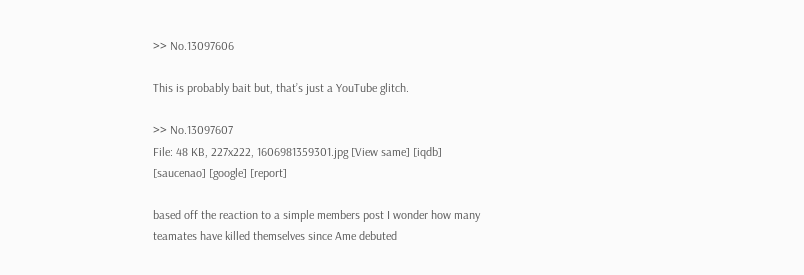>> No.13097606

This is probably bait but, that’s just a YouTube glitch.

>> No.13097607
File: 48 KB, 227x222, 1606981359301.jpg [View same] [iqdb] [saucenao] [google] [report]

based off the reaction to a simple members post I wonder how many teamates have killed themselves since Ame debuted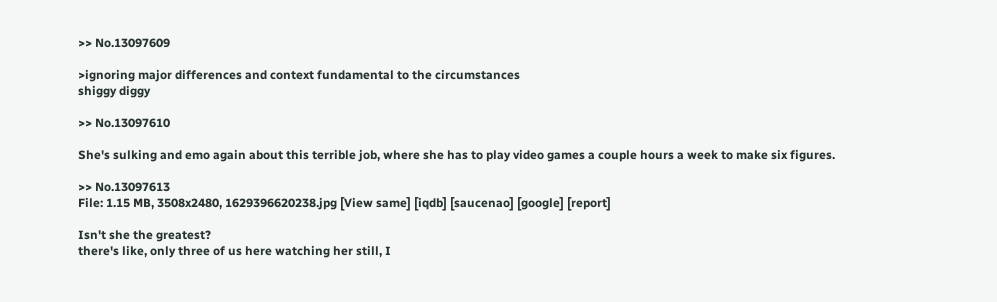>> No.13097609

>ignoring major differences and context fundamental to the circumstances
shiggy diggy

>> No.13097610

She's sulking and emo again about this terrible job, where she has to play video games a couple hours a week to make six figures.

>> No.13097613
File: 1.15 MB, 3508x2480, 1629396620238.jpg [View same] [iqdb] [saucenao] [google] [report]

Isn't she the greatest?
there's like, only three of us here watching her still, I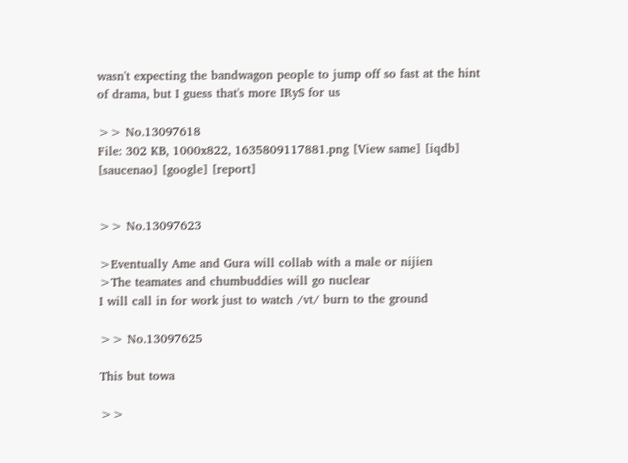wasn't expecting the bandwagon people to jump off so fast at the hint of drama, but I guess that's more IRyS for us

>> No.13097618
File: 302 KB, 1000x822, 1635809117881.png [View same] [iqdb] [saucenao] [google] [report]


>> No.13097623

>Eventually Ame and Gura will collab with a male or nijien
>The teamates and chumbuddies will go nuclear
I will call in for work just to watch /vt/ burn to the ground

>> No.13097625

This but towa

>>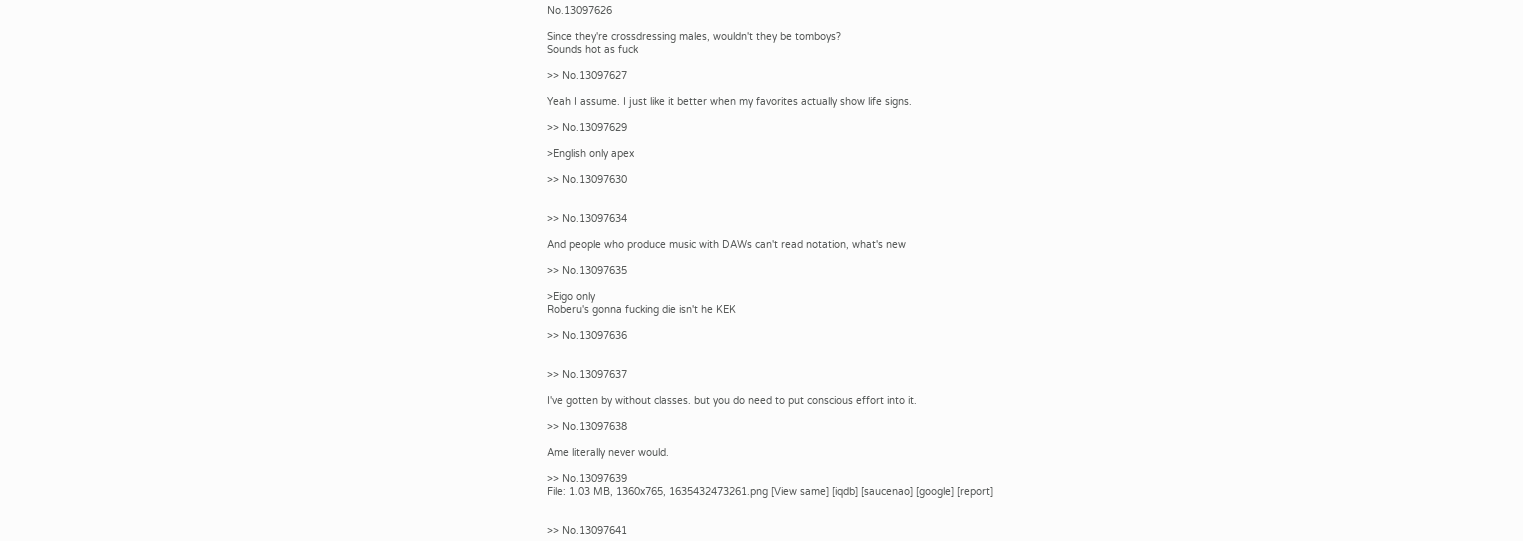No.13097626

Since they're crossdressing males, wouldn't they be tomboys?
Sounds hot as fuck

>> No.13097627

Yeah I assume. I just like it better when my favorites actually show life signs.

>> No.13097629

>English only apex

>> No.13097630


>> No.13097634

And people who produce music with DAWs can't read notation, what's new

>> No.13097635

>Eigo only
Roberu's gonna fucking die isn't he KEK

>> No.13097636


>> No.13097637

I've gotten by without classes. but you do need to put conscious effort into it.

>> No.13097638

Ame literally never would.

>> No.13097639
File: 1.03 MB, 1360x765, 1635432473261.png [View same] [iqdb] [saucenao] [google] [report]


>> No.13097641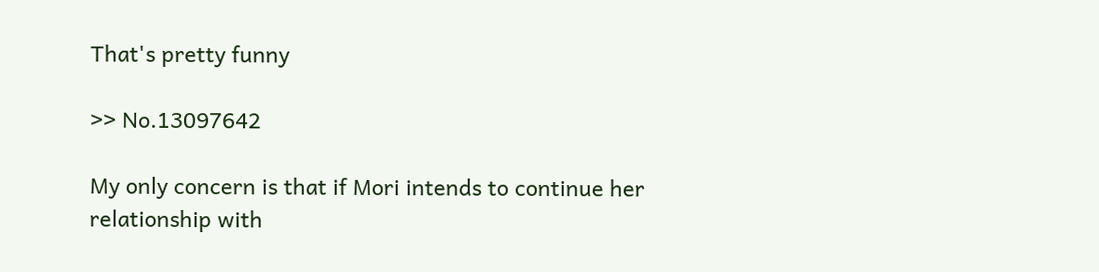That's pretty funny

>> No.13097642

My only concern is that if Mori intends to continue her relationship with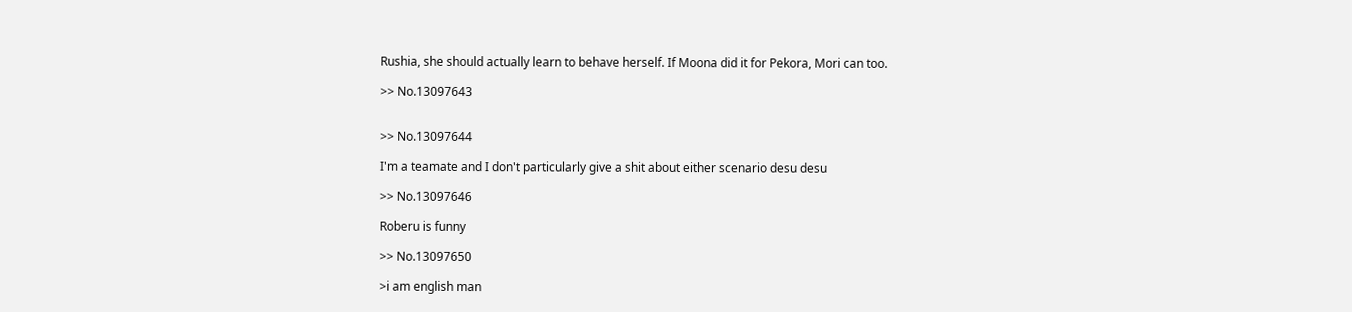Rushia, she should actually learn to behave herself. If Moona did it for Pekora, Mori can too.

>> No.13097643


>> No.13097644

I'm a teamate and I don't particularly give a shit about either scenario desu desu

>> No.13097646

Roberu is funny

>> No.13097650

>i am english man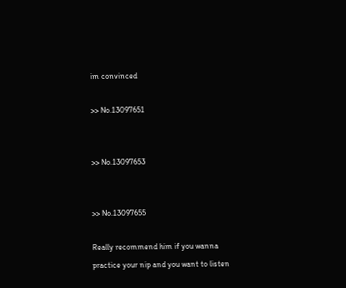im convinced

>> No.13097651


>> No.13097653


>> No.13097655

Really recommend him if you wanna practice your nip and you want to listen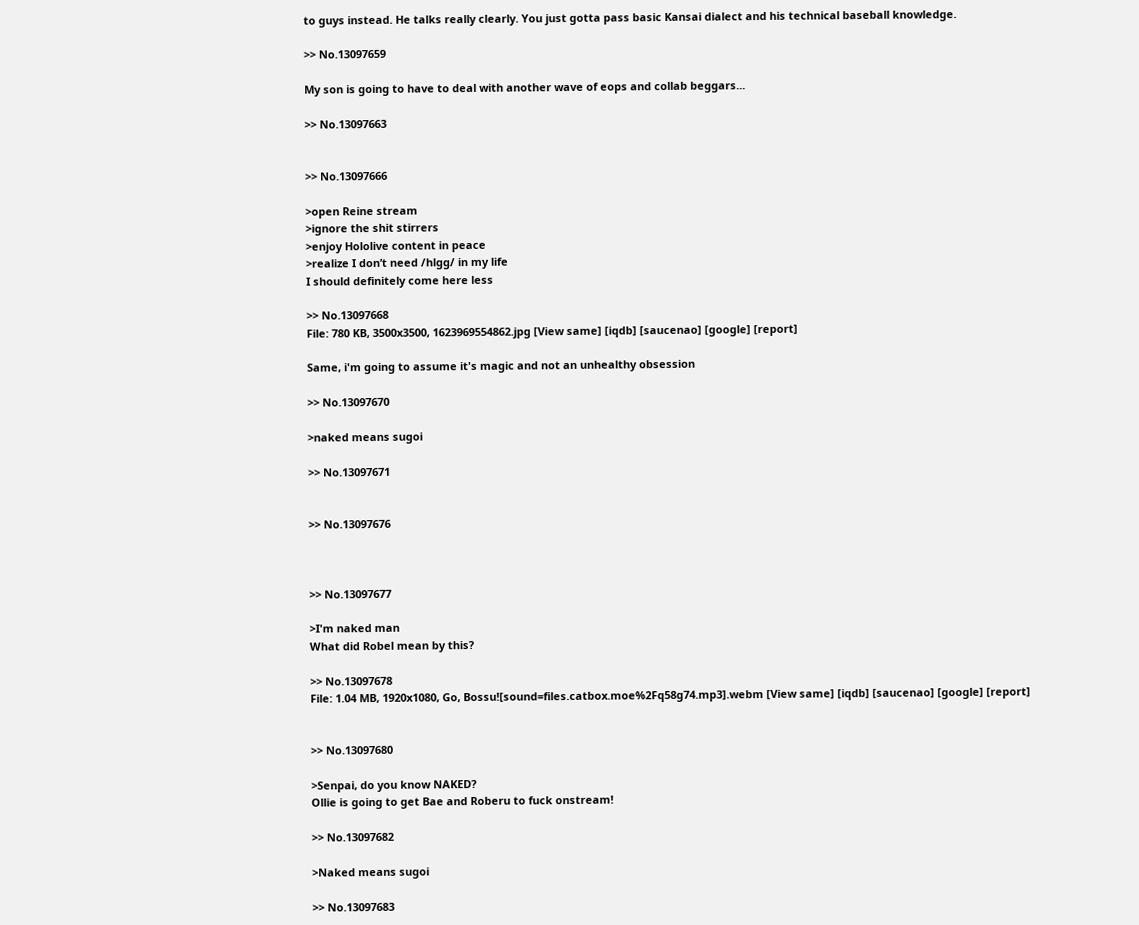to guys instead. He talks really clearly. You just gotta pass basic Kansai dialect and his technical baseball knowledge.

>> No.13097659

My son is going to have to deal with another wave of eops and collab beggars...

>> No.13097663


>> No.13097666

>open Reine stream
>ignore the shit stirrers
>enjoy Hololive content in peace
>realize I don’t need /hlgg/ in my life
I should definitely come here less

>> No.13097668
File: 780 KB, 3500x3500, 1623969554862.jpg [View same] [iqdb] [saucenao] [google] [report]

Same, i'm going to assume it's magic and not an unhealthy obsession

>> No.13097670

>naked means sugoi

>> No.13097671


>> No.13097676



>> No.13097677

>I'm naked man
What did Robel mean by this?

>> No.13097678
File: 1.04 MB, 1920x1080, Go, Bossu![sound=files.catbox.moe%2Fq58g74.mp3].webm [View same] [iqdb] [saucenao] [google] [report]


>> No.13097680

>Senpai, do you know NAKED?
Ollie is going to get Bae and Roberu to fuck onstream!

>> No.13097682

>Naked means sugoi

>> No.13097683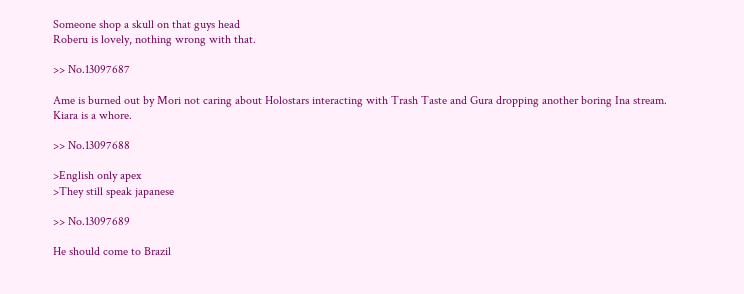Someone shop a skull on that guys head
Roberu is lovely, nothing wrong with that.

>> No.13097687

Ame is burned out by Mori not caring about Holostars interacting with Trash Taste and Gura dropping another boring Ina stream. Kiara is a whore.

>> No.13097688

>English only apex
>They still speak japanese

>> No.13097689

He should come to Brazil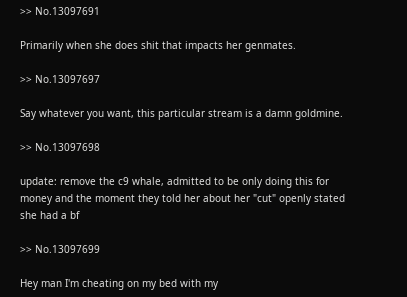>> No.13097691

Primarily when she does shit that impacts her genmates.

>> No.13097697

Say whatever you want, this particular stream is a damn goldmine.

>> No.13097698

update: remove the c9 whale, admitted to be only doing this for money and the moment they told her about her "cut" openly stated she had a bf

>> No.13097699

Hey man I'm cheating on my bed with my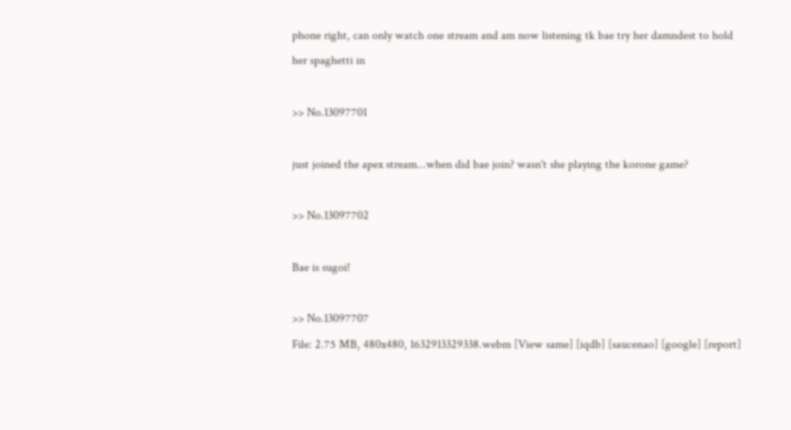phone right, can only watch one stream and am now listening tk bae try her damndest to hold her spaghetti in

>> No.13097701

just joined the apex stream...when did bae join? wasn't she playing the korone game?

>> No.13097702

Bae is sugoi!

>> No.13097707
File: 2.75 MB, 480x480, 1632913329338.webm [View same] [iqdb] [saucenao] [google] [report]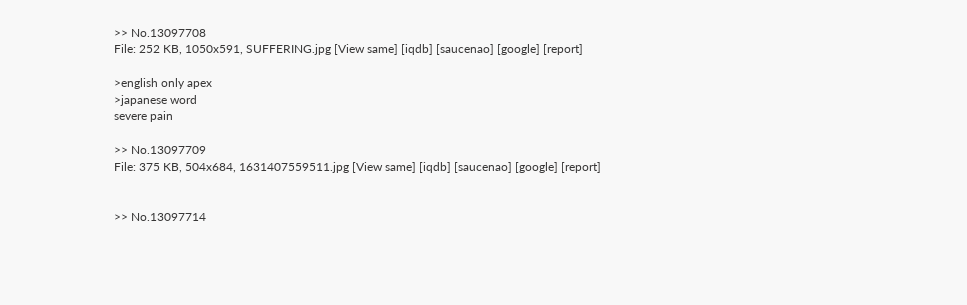>> No.13097708
File: 252 KB, 1050x591, SUFFERING.jpg [View same] [iqdb] [saucenao] [google] [report]

>english only apex
>japanese word
severe pain

>> No.13097709
File: 375 KB, 504x684, 1631407559511.jpg [View same] [iqdb] [saucenao] [google] [report]


>> No.13097714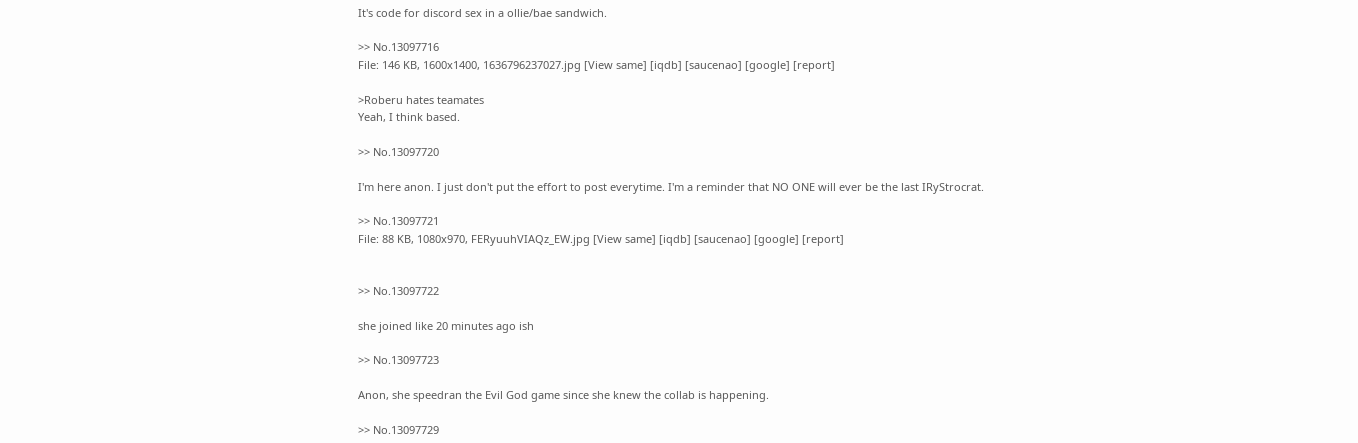It's code for discord sex in a ollie/bae sandwich.

>> No.13097716
File: 146 KB, 1600x1400, 1636796237027.jpg [View same] [iqdb] [saucenao] [google] [report]

>Roberu hates teamates
Yeah, I think based.

>> No.13097720

I'm here anon. I just don't put the effort to post everytime. I'm a reminder that NO ONE will ever be the last IRyStrocrat.

>> No.13097721
File: 88 KB, 1080x970, FERyuuhVIAQz_EW.jpg [View same] [iqdb] [saucenao] [google] [report]


>> No.13097722

she joined like 20 minutes ago ish

>> No.13097723

Anon, she speedran the Evil God game since she knew the collab is happening.

>> No.13097729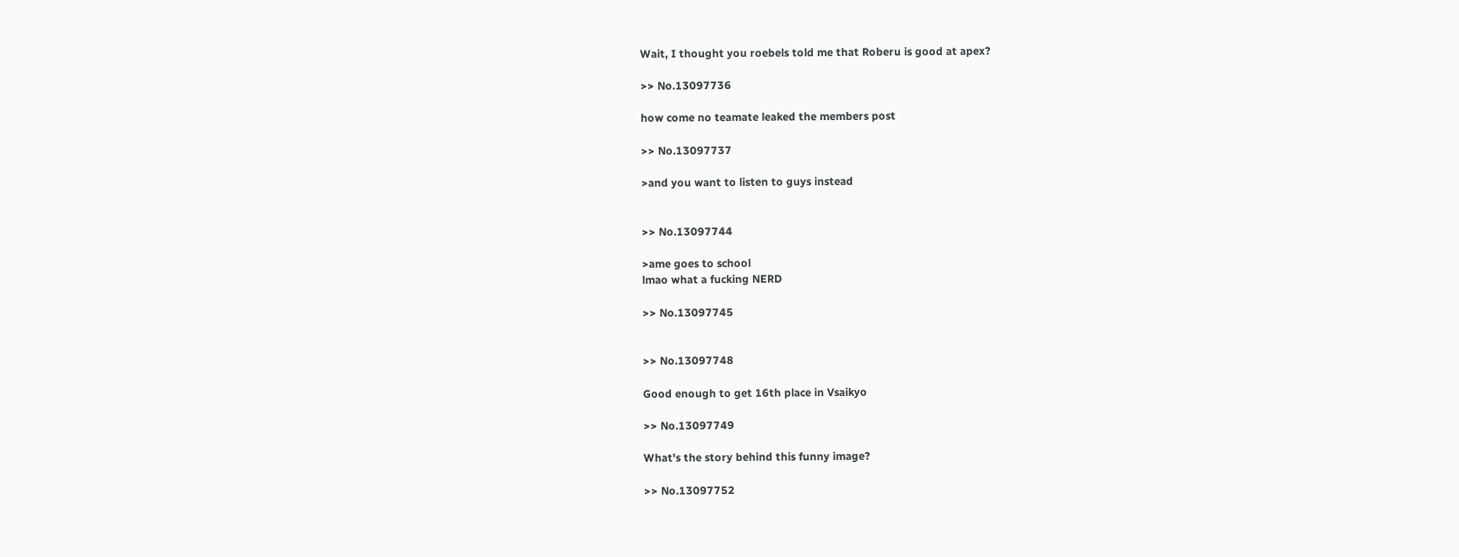Wait, I thought you roebels told me that Roberu is good at apex?

>> No.13097736

how come no teamate leaked the members post

>> No.13097737

>and you want to listen to guys instead


>> No.13097744

>ame goes to school
lmao what a fucking NERD

>> No.13097745


>> No.13097748

Good enough to get 16th place in Vsaikyo

>> No.13097749

What's the story behind this funny image?

>> No.13097752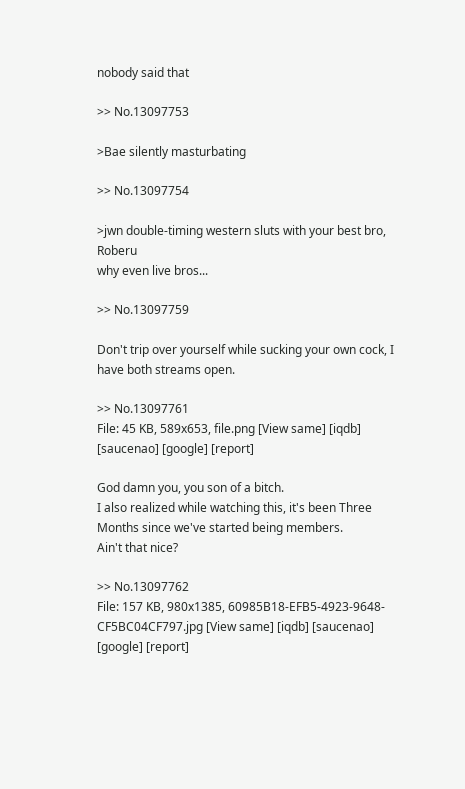nobody said that

>> No.13097753

>Bae silently masturbating

>> No.13097754

>jwn double-timing western sluts with your best bro, Roberu
why even live bros...

>> No.13097759

Don't trip over yourself while sucking your own cock, I have both streams open.

>> No.13097761
File: 45 KB, 589x653, file.png [View same] [iqdb] [saucenao] [google] [report]

God damn you, you son of a bitch.
I also realized while watching this, it's been Three Months since we've started being members.
Ain't that nice?

>> No.13097762
File: 157 KB, 980x1385, 60985B18-EFB5-4923-9648-CF5BC04CF797.jpg [View same] [iqdb] [saucenao] [google] [report]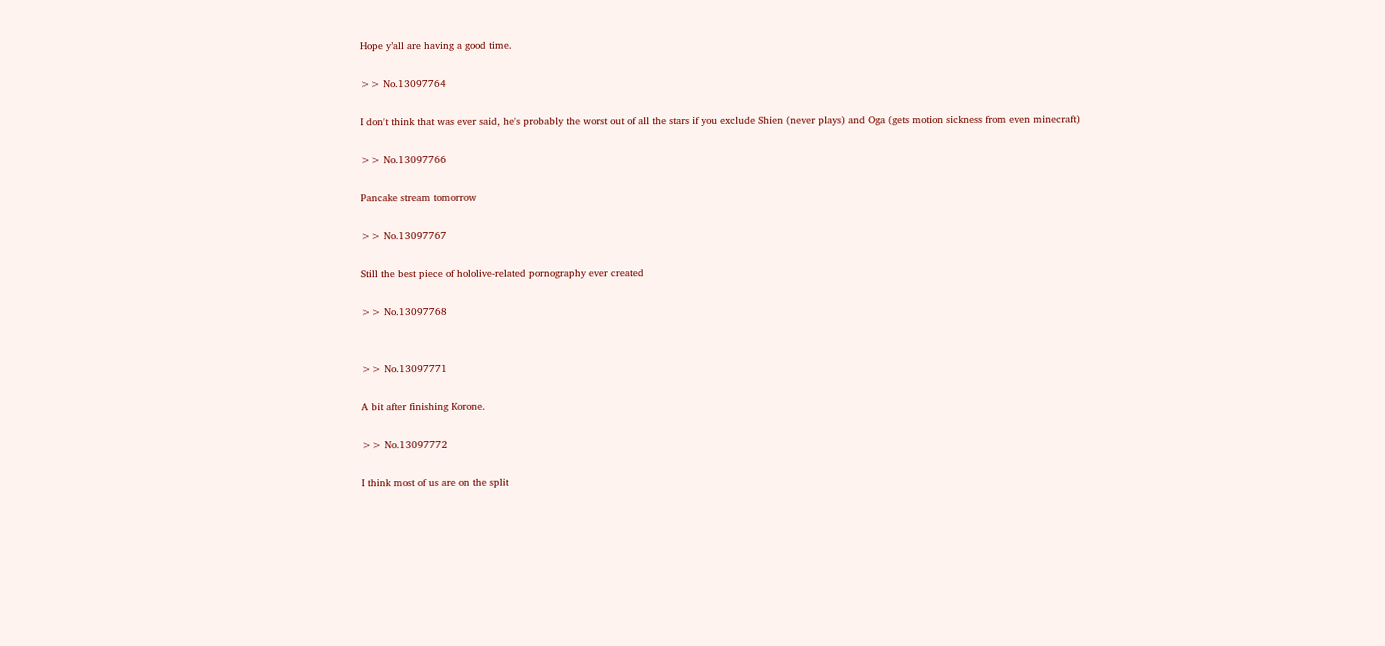Hope y’all are having a good time.

>> No.13097764

I don't think that was ever said, he's probably the worst out of all the stars if you exclude Shien (never plays) and Oga (gets motion sickness from even minecraft)

>> No.13097766

Pancake stream tomorrow

>> No.13097767

Still the best piece of hololive-related pornography ever created

>> No.13097768


>> No.13097771

A bit after finishing Korone.

>> No.13097772

I think most of us are on the split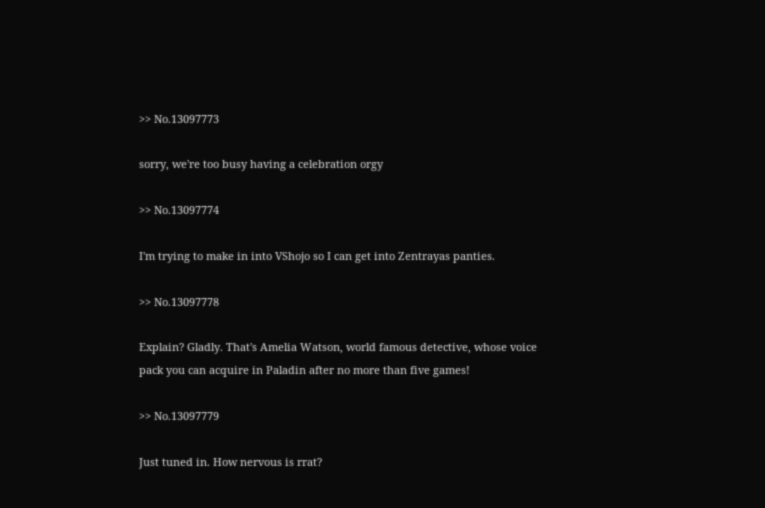>> No.13097773

sorry, we're too busy having a celebration orgy

>> No.13097774

I'm trying to make in into VShojo so I can get into Zentrayas panties.

>> No.13097778

Explain? Gladly. That's Amelia Watson, world famous detective, whose voice pack you can acquire in Paladin after no more than five games!

>> No.13097779

Just tuned in. How nervous is rrat?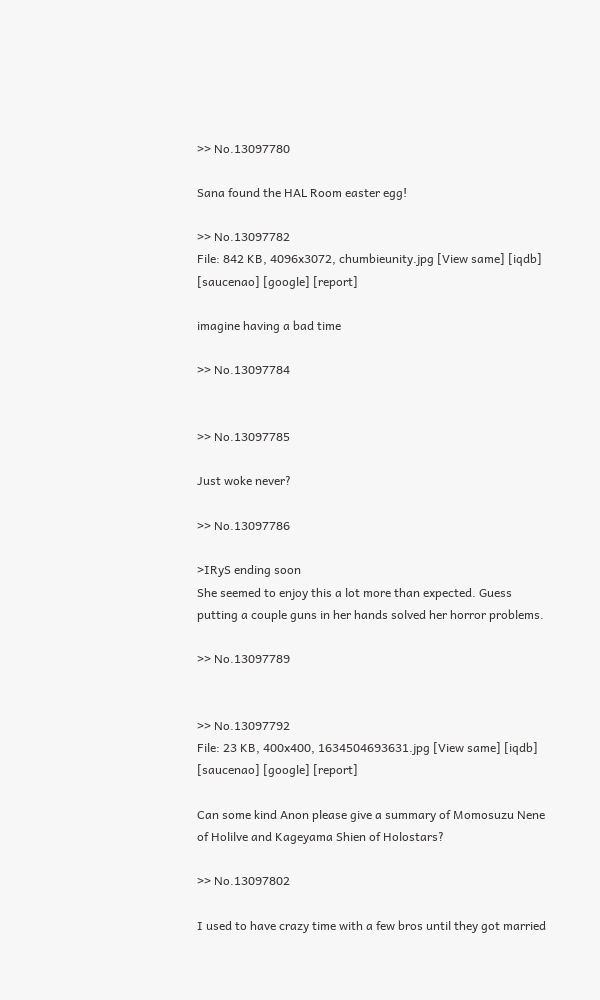>> No.13097780

Sana found the HAL Room easter egg!

>> No.13097782
File: 842 KB, 4096x3072, chumbieunity.jpg [View same] [iqdb] [saucenao] [google] [report]

imagine having a bad time

>> No.13097784


>> No.13097785

Just woke never?

>> No.13097786

>IRyS ending soon
She seemed to enjoy this a lot more than expected. Guess putting a couple guns in her hands solved her horror problems.

>> No.13097789


>> No.13097792
File: 23 KB, 400x400, 1634504693631.jpg [View same] [iqdb] [saucenao] [google] [report]

Can some kind Anon please give a summary of Momosuzu Nene of Holilve and Kageyama Shien of Holostars?

>> No.13097802

I used to have crazy time with a few bros until they got married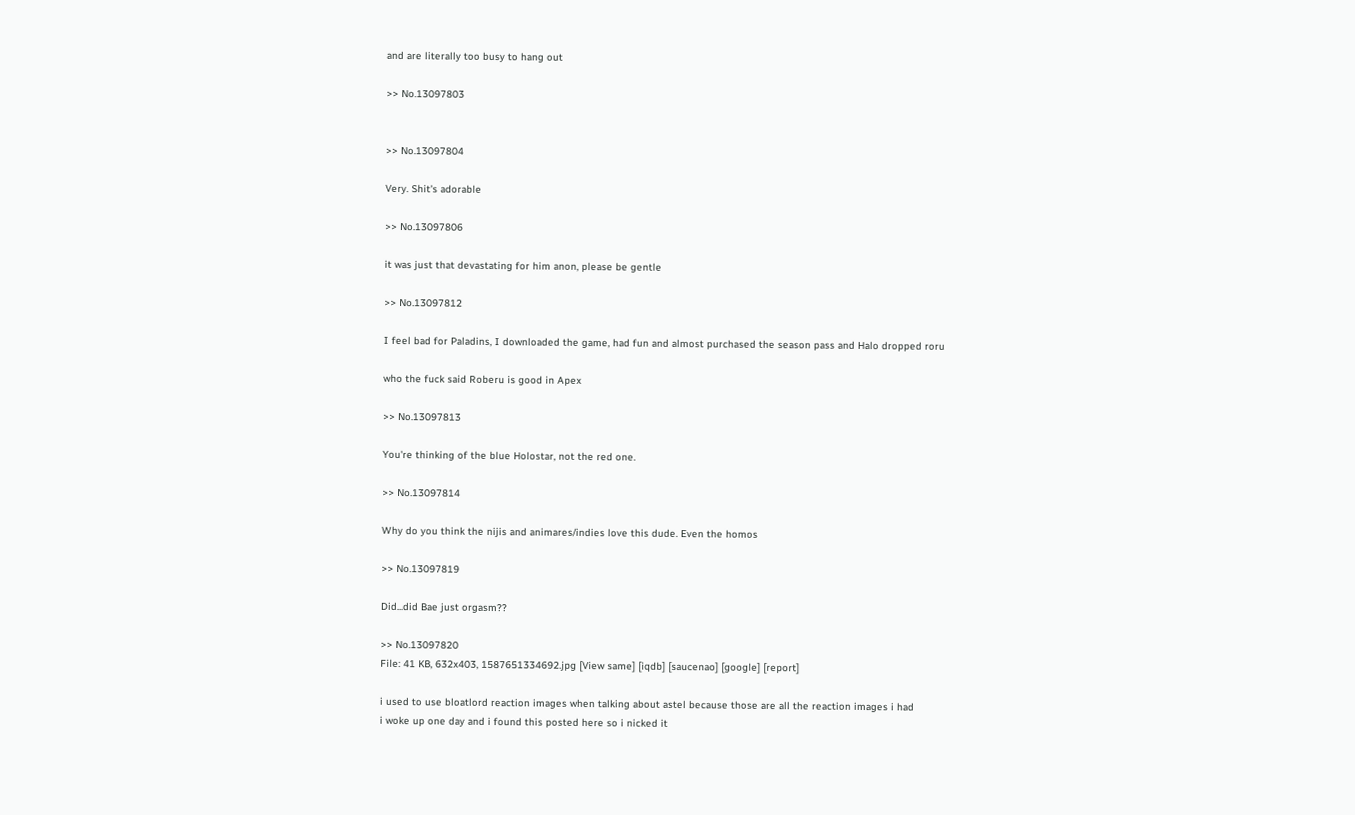and are literally too busy to hang out

>> No.13097803


>> No.13097804

Very. Shit's adorable

>> No.13097806

it was just that devastating for him anon, please be gentle

>> No.13097812

I feel bad for Paladins, I downloaded the game, had fun and almost purchased the season pass and Halo dropped roru

who the fuck said Roberu is good in Apex

>> No.13097813

You're thinking of the blue Holostar, not the red one.

>> No.13097814

Why do you think the nijis and animares/indies love this dude. Even the homos

>> No.13097819

Did...did Bae just orgasm??

>> No.13097820
File: 41 KB, 632x403, 1587651334692.jpg [View same] [iqdb] [saucenao] [google] [report]

i used to use bloatlord reaction images when talking about astel because those are all the reaction images i had
i woke up one day and i found this posted here so i nicked it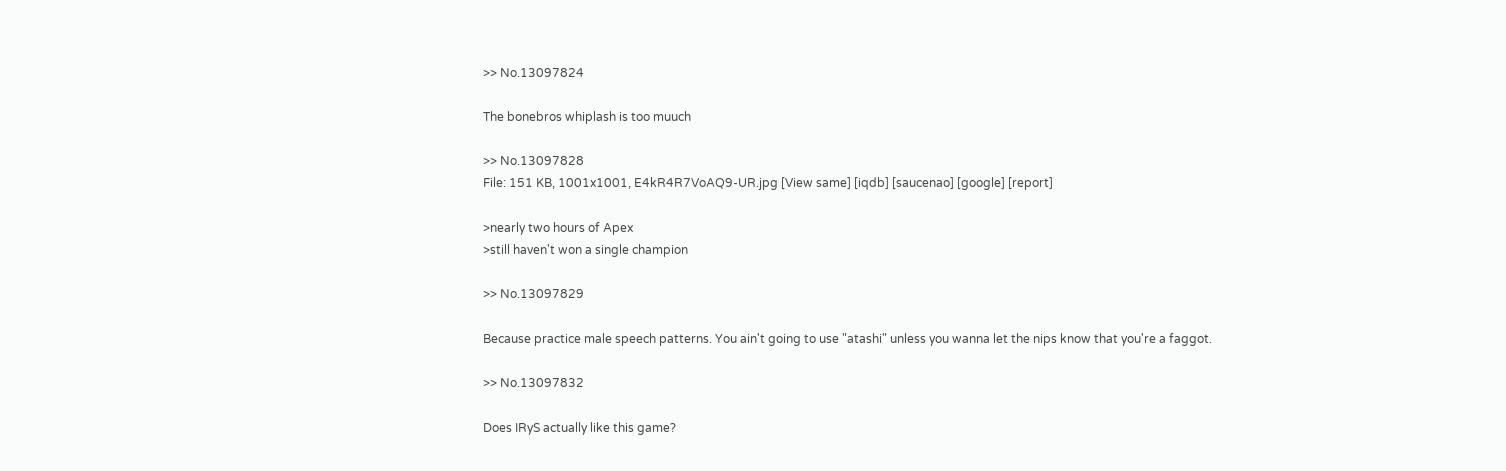>> No.13097824

The bonebros whiplash is too muuch

>> No.13097828
File: 151 KB, 1001x1001, E4kR4R7VoAQ9-UR.jpg [View same] [iqdb] [saucenao] [google] [report]

>nearly two hours of Apex
>still haven't won a single champion

>> No.13097829

Because practice male speech patterns. You ain't going to use "atashi" unless you wanna let the nips know that you're a faggot.

>> No.13097832

Does IRyS actually like this game?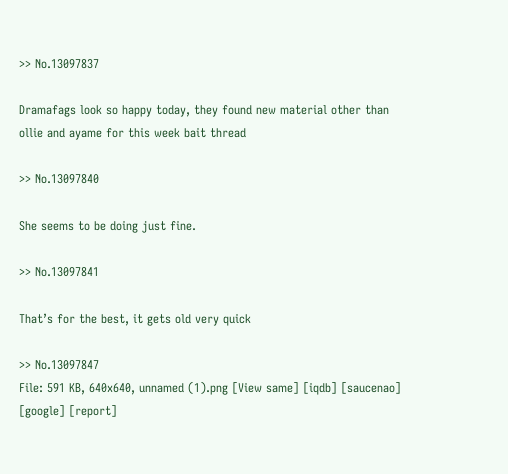>> No.13097837

Dramafags look so happy today, they found new material other than ollie and ayame for this week bait thread

>> No.13097840

She seems to be doing just fine.

>> No.13097841

That’s for the best, it gets old very quick

>> No.13097847
File: 591 KB, 640x640, unnamed (1).png [View same] [iqdb] [saucenao] [google] [report]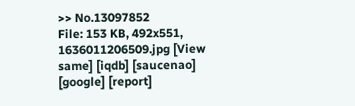>> No.13097852
File: 153 KB, 492x551, 1636011206509.jpg [View same] [iqdb] [saucenao] [google] [report]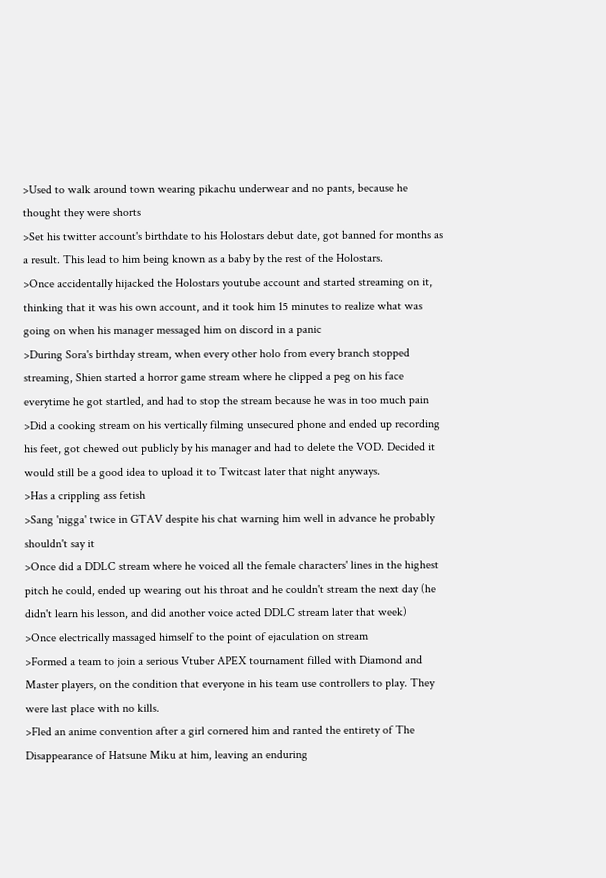>Used to walk around town wearing pikachu underwear and no pants, because he thought they were shorts
>Set his twitter account's birthdate to his Holostars debut date, got banned for months as a result. This lead to him being known as a baby by the rest of the Holostars.
>Once accidentally hijacked the Holostars youtube account and started streaming on it, thinking that it was his own account, and it took him 15 minutes to realize what was going on when his manager messaged him on discord in a panic
>During Sora's birthday stream, when every other holo from every branch stopped streaming, Shien started a horror game stream where he clipped a peg on his face everytime he got startled, and had to stop the stream because he was in too much pain
>Did a cooking stream on his vertically filming unsecured phone and ended up recording his feet, got chewed out publicly by his manager and had to delete the VOD. Decided it would still be a good idea to upload it to Twitcast later that night anyways.
>Has a crippling ass fetish
>Sang 'nigga' twice in GTAV despite his chat warning him well in advance he probably shouldn't say it
>Once did a DDLC stream where he voiced all the female characters' lines in the highest pitch he could, ended up wearing out his throat and he couldn't stream the next day (he didn't learn his lesson, and did another voice acted DDLC stream later that week)
>Once electrically massaged himself to the point of ejaculation on stream
>Formed a team to join a serious Vtuber APEX tournament filled with Diamond and Master players, on the condition that everyone in his team use controllers to play. They were last place with no kills.
>Fled an anime convention after a girl cornered him and ranted the entirety of The Disappearance of Hatsune Miku at him, leaving an enduring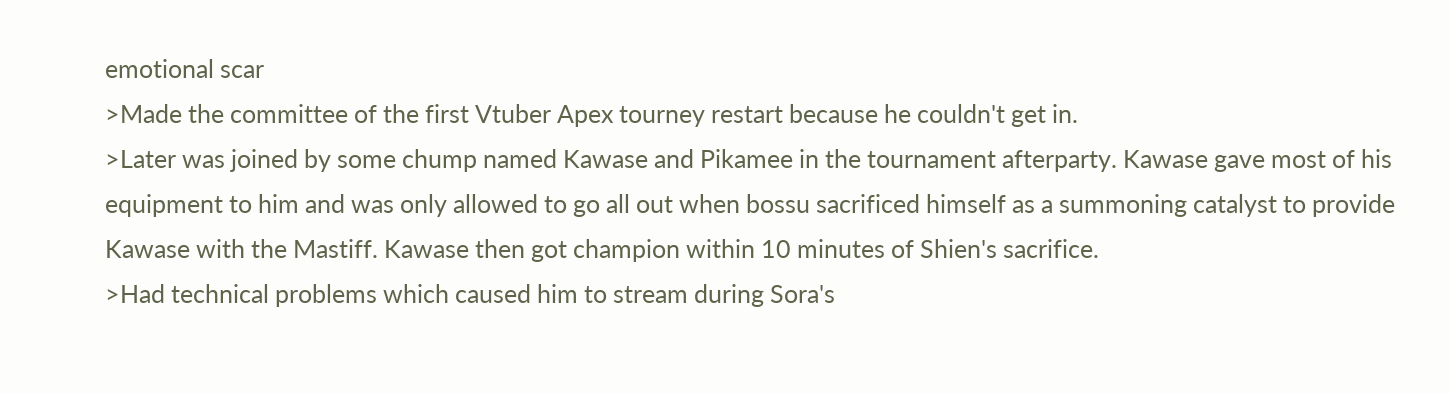emotional scar
>Made the committee of the first Vtuber Apex tourney restart because he couldn't get in.
>Later was joined by some chump named Kawase and Pikamee in the tournament afterparty. Kawase gave most of his equipment to him and was only allowed to go all out when bossu sacrificed himself as a summoning catalyst to provide Kawase with the Mastiff. Kawase then got champion within 10 minutes of Shien's sacrifice.
>Had technical problems which caused him to stream during Sora's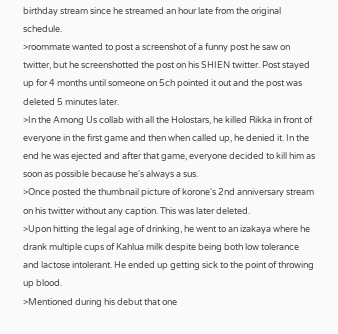birthday stream since he streamed an hour late from the original schedule.
>roommate wanted to post a screenshot of a funny post he saw on twitter, but he screenshotted the post on his SHIEN twitter. Post stayed up for 4 months until someone on 5ch pointed it out and the post was deleted 5 minutes later.
>In the Among Us collab with all the Holostars, he killed Rikka in front of everyone in the first game and then when called up, he denied it. In the end he was ejected and after that game, everyone decided to kill him as soon as possible because he's always a sus.
>Once posted the thumbnail picture of korone's 2nd anniversary stream on his twitter without any caption. This was later deleted.
>Upon hitting the legal age of drinking, he went to an izakaya where he drank multiple cups of Kahlua milk despite being both low tolerance and lactose intolerant. He ended up getting sick to the point of throwing up blood.
>Mentioned during his debut that one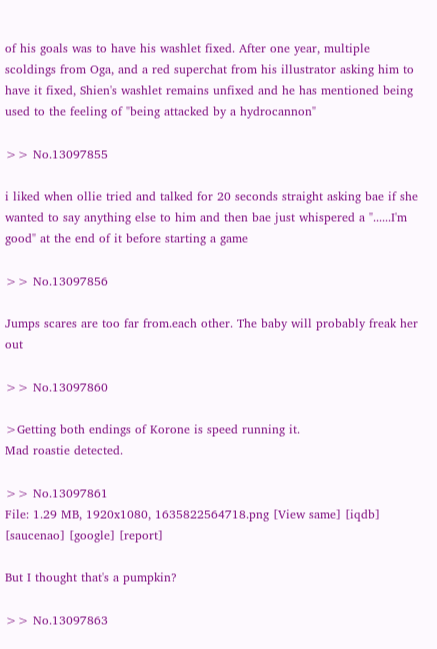of his goals was to have his washlet fixed. After one year, multiple scoldings from Oga, and a red superchat from his illustrator asking him to have it fixed, Shien's washlet remains unfixed and he has mentioned being used to the feeling of "being attacked by a hydrocannon"

>> No.13097855

i liked when ollie tried and talked for 20 seconds straight asking bae if she wanted to say anything else to him and then bae just whispered a "......I'm good" at the end of it before starting a game

>> No.13097856

Jumps scares are too far from.each other. The baby will probably freak her out

>> No.13097860

>Getting both endings of Korone is speed running it.
Mad roastie detected.

>> No.13097861
File: 1.29 MB, 1920x1080, 1635822564718.png [View same] [iqdb] [saucenao] [google] [report]

But I thought that's a pumpkin?

>> No.13097863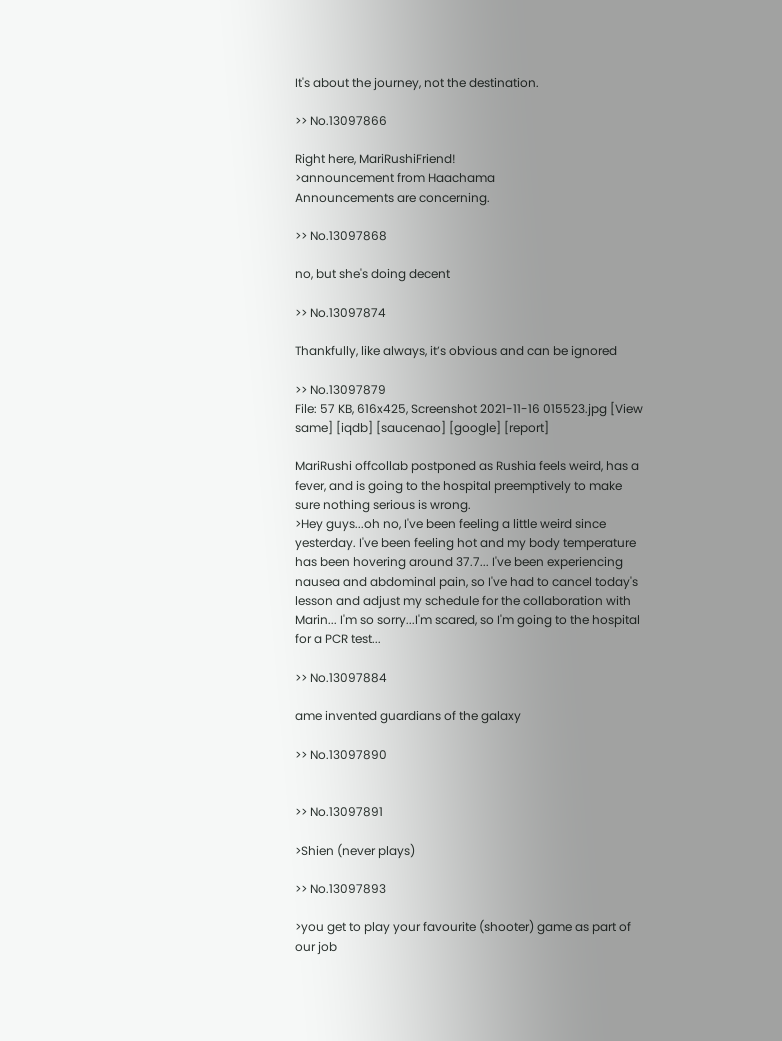It's about the journey, not the destination.

>> No.13097866

Right here, MariRushiFriend!
>announcement from Haachama
Announcements are concerning.

>> No.13097868

no, but she's doing decent

>> No.13097874

Thankfully, like always, it’s obvious and can be ignored

>> No.13097879
File: 57 KB, 616x425, Screenshot 2021-11-16 015523.jpg [View same] [iqdb] [saucenao] [google] [report]

MariRushi offcollab postponed as Rushia feels weird, has a fever, and is going to the hospital preemptively to make sure nothing serious is wrong.
>Hey guys...oh no, I've been feeling a little weird since yesterday. I've been feeling hot and my body temperature has been hovering around 37.7... I've been experiencing nausea and abdominal pain, so I've had to cancel today's lesson and adjust my schedule for the collaboration with Marin... I'm so sorry...I'm scared, so I'm going to the hospital for a PCR test...

>> No.13097884

ame invented guardians of the galaxy

>> No.13097890


>> No.13097891

>Shien (never plays)

>> No.13097893

>you get to play your favourite (shooter) game as part of our job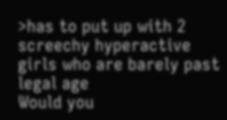>has to put up with 2 screechy hyperactive girls who are barely past legal age
Would you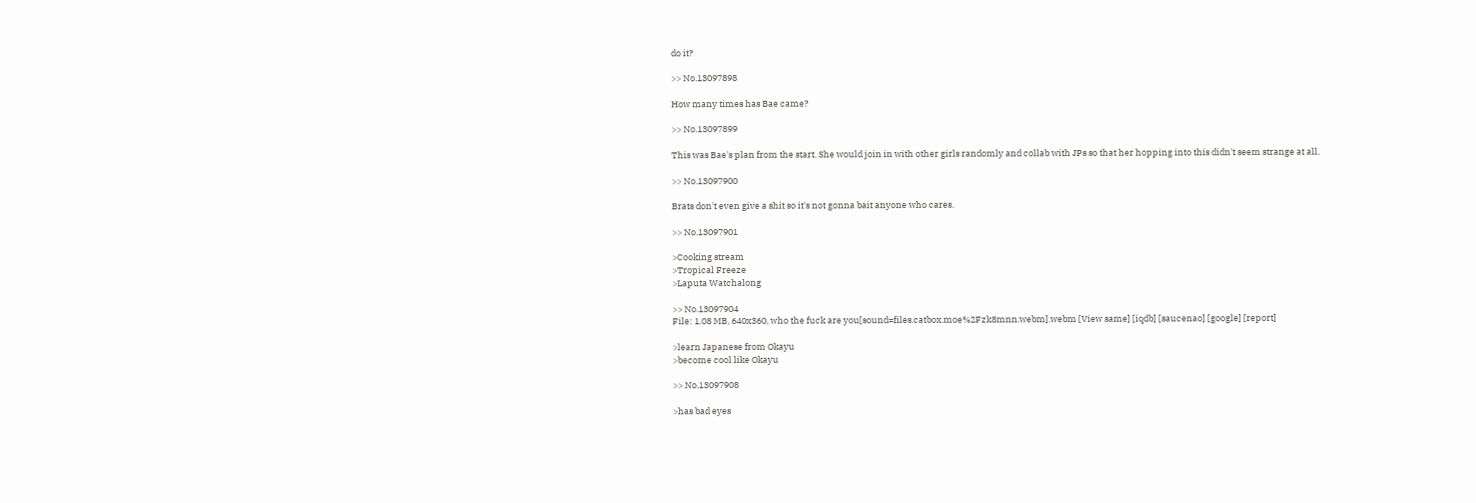do it?

>> No.13097898

How many times has Bae came?

>> No.13097899

This was Bae's plan from the start. She would join in with other girls randomly and collab with JPs so that her hopping into this didn't seem strange at all.

>> No.13097900

Brats don't even give a shit so it's not gonna bait anyone who cares.

>> No.13097901

>Cooking stream
>Tropical Freeze
>Laputa Watchalong

>> No.13097904
File: 1.08 MB, 640x360, who the fuck are you[sound=files.catbox.moe%2Fzk8mnn.webm].webm [View same] [iqdb] [saucenao] [google] [report]

>learn Japanese from Okayu
>become cool like Okayu

>> No.13097908

>has bad eyes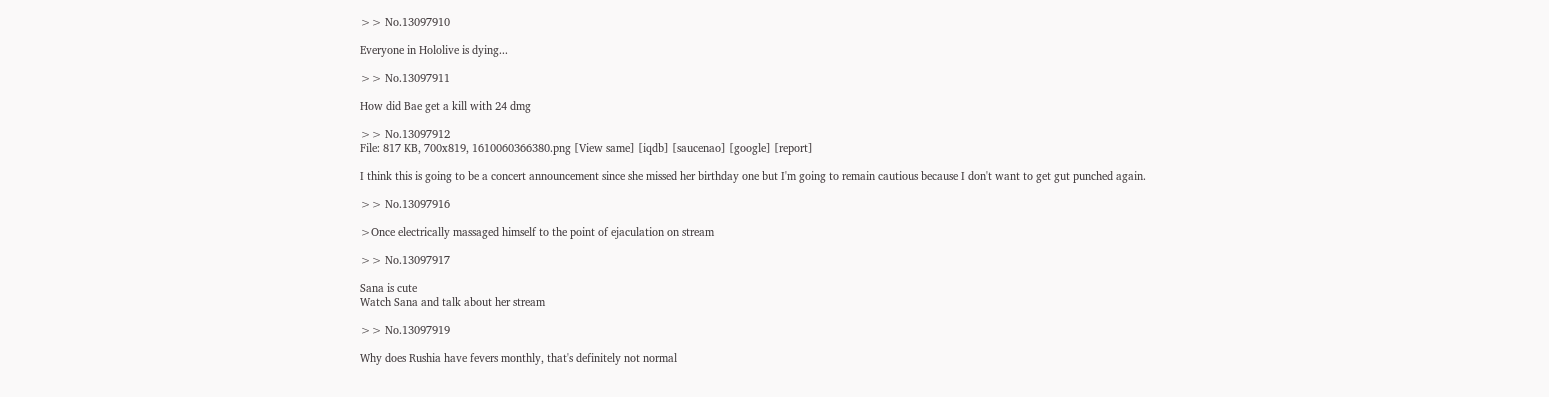>> No.13097910

Everyone in Hololive is dying...

>> No.13097911

How did Bae get a kill with 24 dmg

>> No.13097912
File: 817 KB, 700x819, 1610060366380.png [View same] [iqdb] [saucenao] [google] [report]

I think this is going to be a concert announcement since she missed her birthday one but I'm going to remain cautious because I don't want to get gut punched again.

>> No.13097916

>Once electrically massaged himself to the point of ejaculation on stream

>> No.13097917

Sana is cute
Watch Sana and talk about her stream

>> No.13097919

Why does Rushia have fevers monthly, that's definitely not normal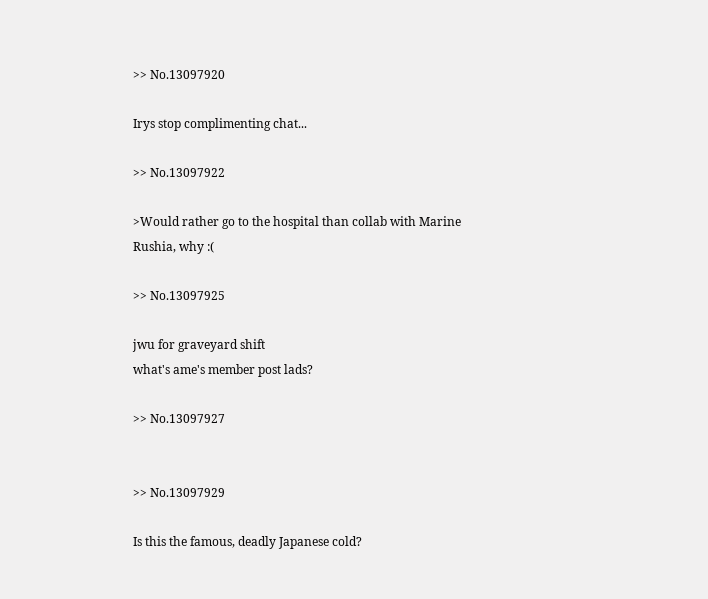>> No.13097920

Irys stop complimenting chat...

>> No.13097922

>Would rather go to the hospital than collab with Marine
Rushia, why :(

>> No.13097925

jwu for graveyard shift
what's ame's member post lads?

>> No.13097927


>> No.13097929

Is this the famous, deadly Japanese cold?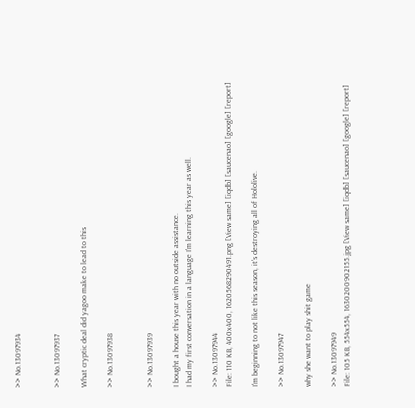>> No.13097934


>> No.13097937

What cryptic deal did yagoo make to lead to this

>> No.13097938


>> No.13097939

I bought a house this year with no outside assistance.
I had my first conversation in a language I'm learning this year as well.

>> No.13097944
File: 110 KB, 400x400, 1620568290491.png [View same] [iqdb] [saucenao] [google] [report]

I'm beginning to not like this season, it's destroying all of Hololive.

>> No.13097947

why she want to play shit game

>> No.13097949
File: 105 KB, 554x554, 1630200902155.jpg [View same] [iqdb] [saucenao] [google] [report]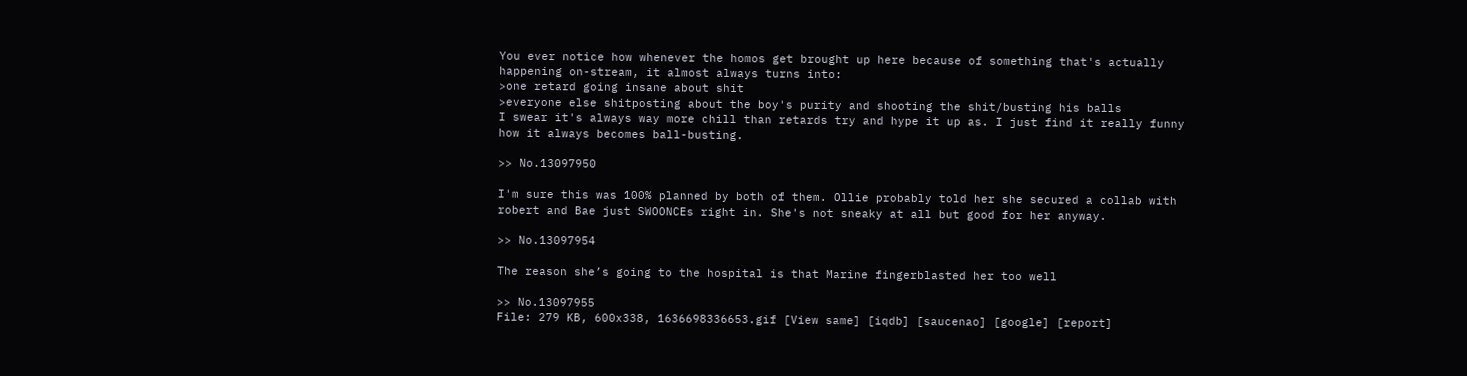You ever notice how whenever the homos get brought up here because of something that's actually happening on-stream, it almost always turns into:
>one retard going insane about shit
>everyone else shitposting about the boy's purity and shooting the shit/busting his balls
I swear it's always way more chill than retards try and hype it up as. I just find it really funny how it always becomes ball-busting.

>> No.13097950

I'm sure this was 100% planned by both of them. Ollie probably told her she secured a collab with robert and Bae just SWOONCEs right in. She's not sneaky at all but good for her anyway.

>> No.13097954

The reason she’s going to the hospital is that Marine fingerblasted her too well

>> No.13097955
File: 279 KB, 600x338, 1636698336653.gif [View same] [iqdb] [saucenao] [google] [report]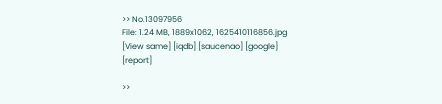>> No.13097956
File: 1.24 MB, 1889x1062, 1625410116856.jpg [View same] [iqdb] [saucenao] [google] [report]

>>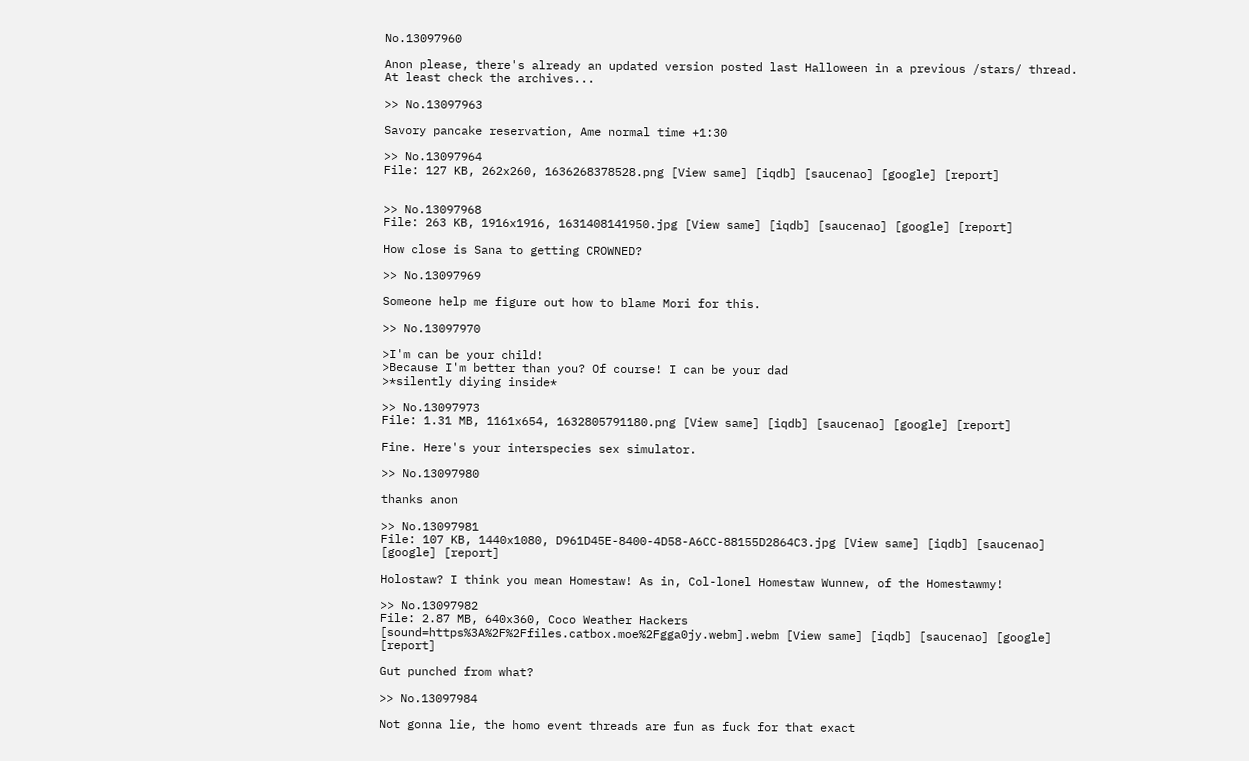No.13097960

Anon please, there's already an updated version posted last Halloween in a previous /stars/ thread. At least check the archives...

>> No.13097963

Savory pancake reservation, Ame normal time +1:30

>> No.13097964
File: 127 KB, 262x260, 1636268378528.png [View same] [iqdb] [saucenao] [google] [report]


>> No.13097968
File: 263 KB, 1916x1916, 1631408141950.jpg [View same] [iqdb] [saucenao] [google] [report]

How close is Sana to getting CROWNED?

>> No.13097969

Someone help me figure out how to blame Mori for this.

>> No.13097970

>I'm can be your child!
>Because I'm better than you? Of course! I can be your dad
>*silently diying inside*

>> No.13097973
File: 1.31 MB, 1161x654, 1632805791180.png [View same] [iqdb] [saucenao] [google] [report]

Fine. Here's your interspecies sex simulator.

>> No.13097980

thanks anon

>> No.13097981
File: 107 KB, 1440x1080, D961D45E-8400-4D58-A6CC-88155D2864C3.jpg [View same] [iqdb] [saucenao] [google] [report]

Holostaw? I think you mean Homestaw! As in, Col-lonel Homestaw Wunnew, of the Homestawmy!

>> No.13097982
File: 2.87 MB, 640x360, Coco Weather Hackers [sound=https%3A%2F%2Ffiles.catbox.moe%2Fgga0jy.webm].webm [View same] [iqdb] [saucenao] [google] [report]

Gut punched from what?

>> No.13097984

Not gonna lie, the homo event threads are fun as fuck for that exact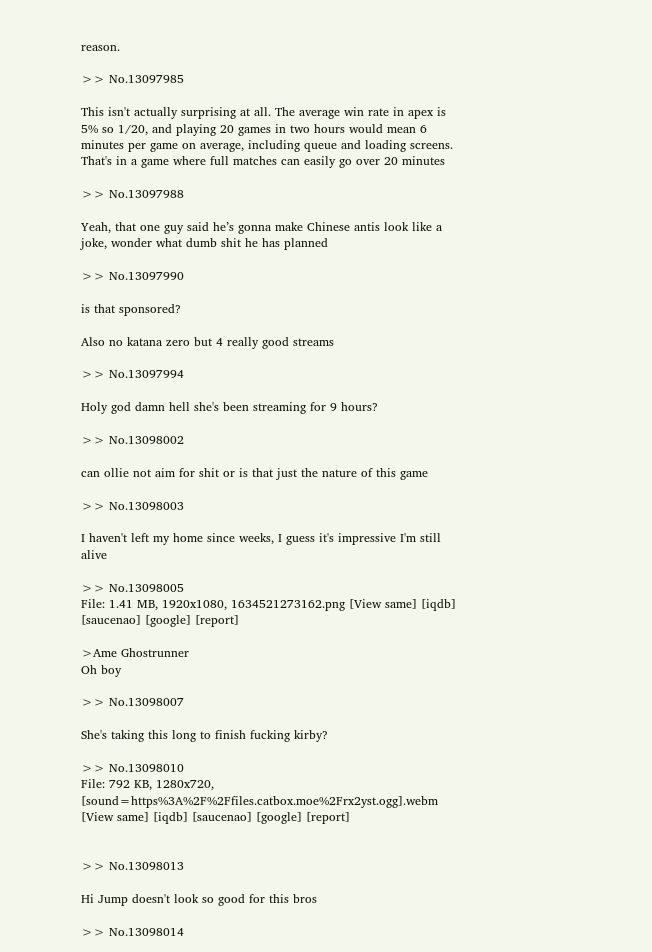reason.

>> No.13097985

This isn't actually surprising at all. The average win rate in apex is 5% so 1/20, and playing 20 games in two hours would mean 6 minutes per game on average, including queue and loading screens. That's in a game where full matches can easily go over 20 minutes

>> No.13097988

Yeah, that one guy said he’s gonna make Chinese antis look like a joke, wonder what dumb shit he has planned

>> No.13097990

is that sponsored?

Also no katana zero but 4 really good streams

>> No.13097994

Holy god damn hell she's been streaming for 9 hours?

>> No.13098002

can ollie not aim for shit or is that just the nature of this game

>> No.13098003

I haven't left my home since weeks, I guess it's impressive I'm still alive

>> No.13098005
File: 1.41 MB, 1920x1080, 1634521273162.png [View same] [iqdb] [saucenao] [google] [report]

>Ame Ghostrunner
Oh boy

>> No.13098007

She's taking this long to finish fucking kirby?

>> No.13098010
File: 792 KB, 1280x720, [sound=https%3A%2F%2Ffiles.catbox.moe%2Frx2yst.ogg].webm [View same] [iqdb] [saucenao] [google] [report]


>> No.13098013

Hi Jump doesn't look so good for this bros

>> No.13098014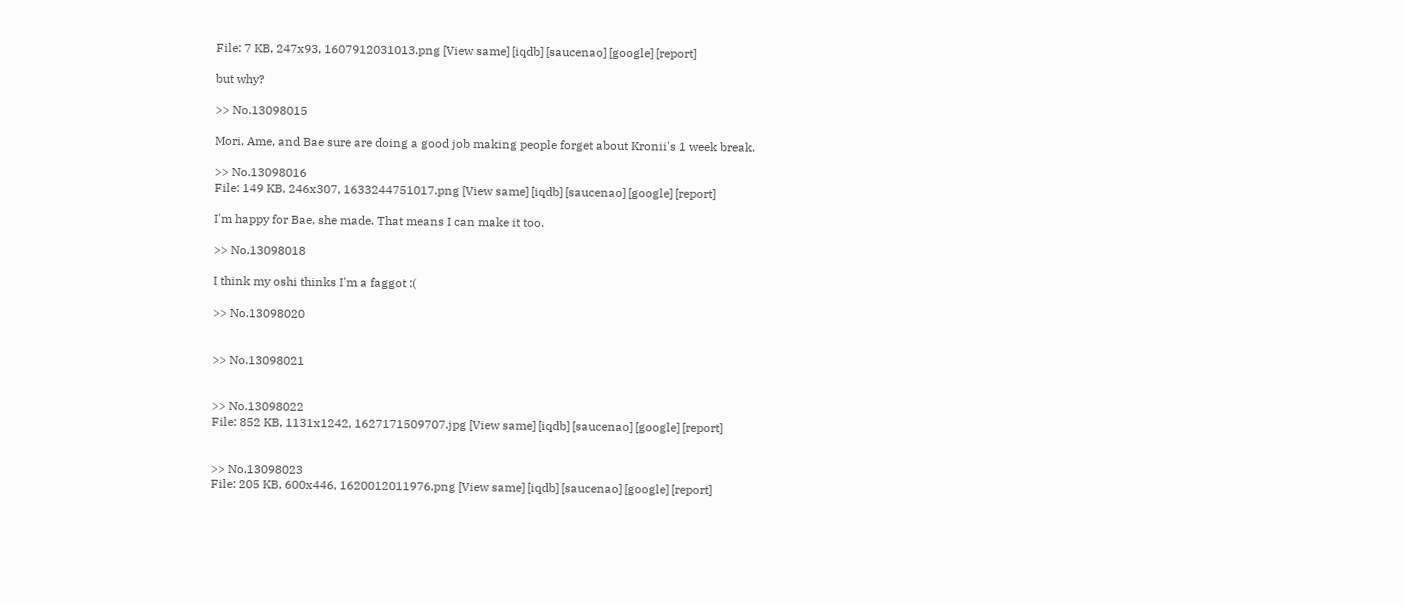File: 7 KB, 247x93, 1607912031013.png [View same] [iqdb] [saucenao] [google] [report]

but why?

>> No.13098015

Mori, Ame, and Bae sure are doing a good job making people forget about Kronii's 1 week break.

>> No.13098016
File: 149 KB, 246x307, 1633244751017.png [View same] [iqdb] [saucenao] [google] [report]

I'm happy for Bae, she made. That means I can make it too.

>> No.13098018

I think my oshi thinks I'm a faggot :(

>> No.13098020


>> No.13098021


>> No.13098022
File: 852 KB, 1131x1242, 1627171509707.jpg [View same] [iqdb] [saucenao] [google] [report]


>> No.13098023
File: 205 KB, 600x446, 1620012011976.png [View same] [iqdb] [saucenao] [google] [report]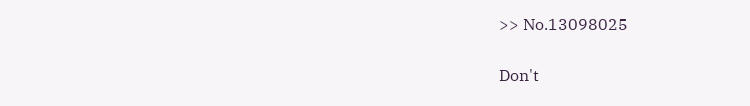>> No.13098025

Don't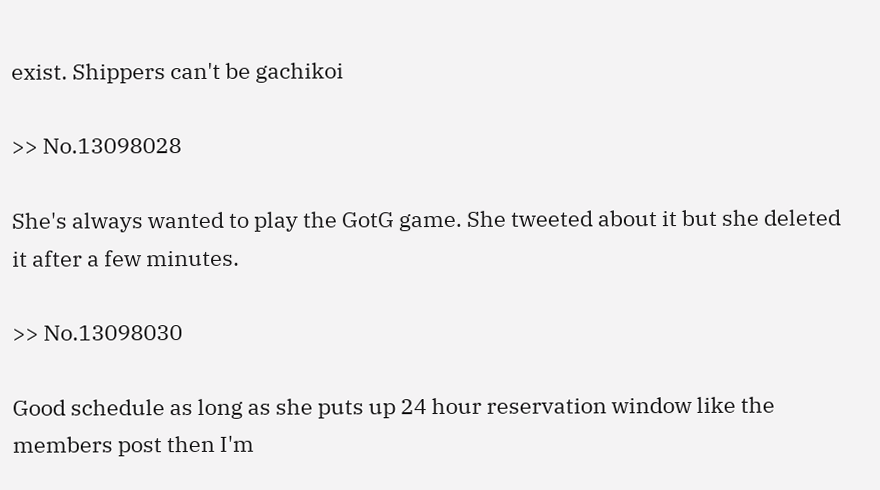exist. Shippers can't be gachikoi

>> No.13098028

She's always wanted to play the GotG game. She tweeted about it but she deleted it after a few minutes.

>> No.13098030

Good schedule as long as she puts up 24 hour reservation window like the members post then I'm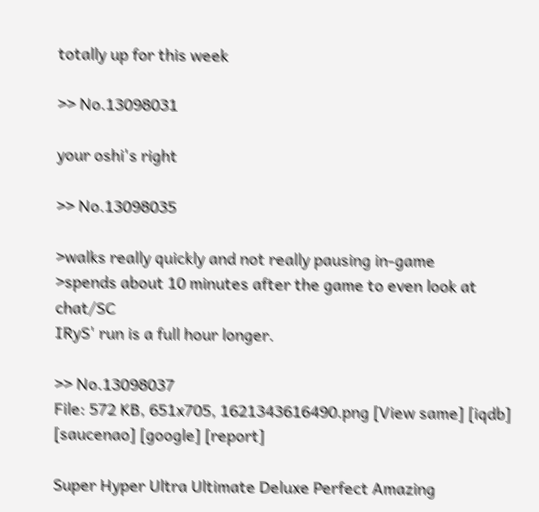totally up for this week

>> No.13098031

your oshi's right

>> No.13098035

>walks really quickly and not really pausing in-game
>spends about 10 minutes after the game to even look at chat/SC
IRyS' run is a full hour longer.

>> No.13098037
File: 572 KB, 651x705, 1621343616490.png [View same] [iqdb] [saucenao] [google] [report]

Super Hyper Ultra Ultimate Deluxe Perfect Amazing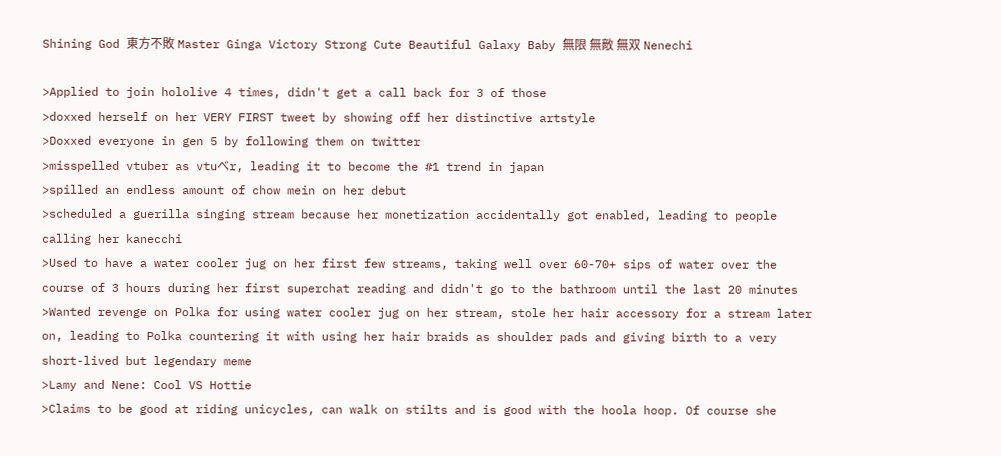Shining God 東方不敗 Master Ginga Victory Strong Cute Beautiful Galaxy Baby 無限 無敵 無双 Nenechi

>Applied to join hololive 4 times, didn't get a call back for 3 of those
>doxxed herself on her VERY FIRST tweet by showing off her distinctive artstyle
>Doxxed everyone in gen 5 by following them on twitter
>misspelled vtuber as vtuべr, leading it to become the #1 trend in japan
>spilled an endless amount of chow mein on her debut
>scheduled a guerilla singing stream because her monetization accidentally got enabled, leading to people calling her kanecchi
>Used to have a water cooler jug on her first few streams, taking well over 60-70+ sips of water over the course of 3 hours during her first superchat reading and didn't go to the bathroom until the last 20 minutes
>Wanted revenge on Polka for using water cooler jug on her stream, stole her hair accessory for a stream later on, leading to Polka countering it with using her hair braids as shoulder pads and giving birth to a very short-lived but legendary meme
>Lamy and Nene: Cool VS Hottie
>Claims to be good at riding unicycles, can walk on stilts and is good with the hoola hoop. Of course she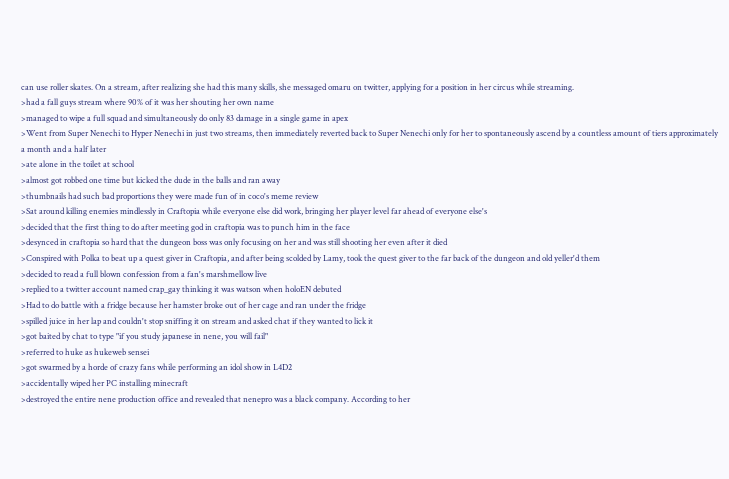can use roller skates. On a stream, after realizing she had this many skills, she messaged omaru on twitter, applying for a position in her circus while streaming.
>had a fall guys stream where 90% of it was her shouting her own name
>managed to wipe a full squad and simultaneously do only 83 damage in a single game in apex
>Went from Super Nenechi to Hyper Nenechi in just two streams, then immediately reverted back to Super Nenechi only for her to spontaneously ascend by a countless amount of tiers approximately a month and a half later
>ate alone in the toilet at school
>almost got robbed one time but kicked the dude in the balls and ran away
>thumbnails had such bad proportions they were made fun of in coco's meme review
>Sat around killing enemies mindlessly in Craftopia while everyone else did work, bringing her player level far ahead of everyone else's
>decided that the first thing to do after meeting god in craftopia was to punch him in the face
>desynced in craftopia so hard that the dungeon boss was only focusing on her and was still shooting her even after it died
>Conspired with Polka to beat up a quest giver in Craftopia, and after being scolded by Lamy, took the quest giver to the far back of the dungeon and old yeller'd them
>decided to read a full blown confession from a fan's marshmellow live
>replied to a twitter account named crap_gay thinking it was watson when holoEN debuted
>Had to do battle with a fridge because her hamster broke out of her cage and ran under the fridge
>spilled juice in her lap and couldn't stop sniffing it on stream and asked chat if they wanted to lick it
>got baited by chat to type "if you study japanese in nene, you will fail"
>referred to huke as hukeweb sensei
>got swarmed by a horde of crazy fans while performing an idol show in L4D2
>accidentally wiped her PC installing minecraft
>destroyed the entire nene production office and revealed that nenepro was a black company. According to her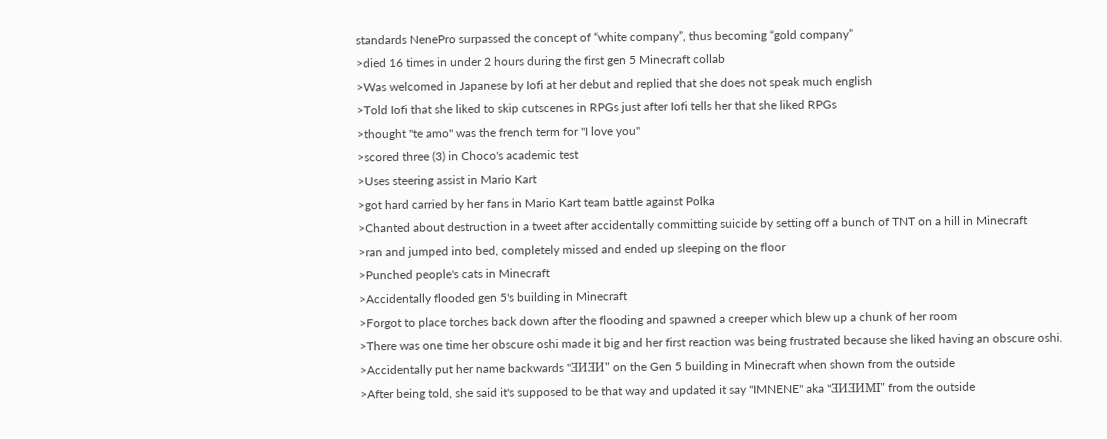standards NenePro surpassed the concept of “white company”, thus becoming “gold company”
>died 16 times in under 2 hours during the first gen 5 Minecraft collab
>Was welcomed in Japanese by Iofi at her debut and replied that she does not speak much english
>Told Iofi that she liked to skip cutscenes in RPGs just after Iofi tells her that she liked RPGs
>thought "te amo" was the french term for "I love you"
>scored three (3) in Choco's academic test
>Uses steering assist in Mario Kart
>got hard carried by her fans in Mario Kart team battle against Polka
>Chanted about destruction in a tweet after accidentally committing suicide by setting off a bunch of TNT on a hill in Minecraft
>ran and jumped into bed, completely missed and ended up sleeping on the floor
>Punched people's cats in Minecraft
>Accidentally flooded gen 5's building in Minecraft
>Forgot to place torches back down after the flooding and spawned a creeper which blew up a chunk of her room
>There was one time her obscure oshi made it big and her first reaction was being frustrated because she liked having an obscure oshi.
>Accidentally put her name backwards "ƎИƎИ" on the Gen 5 building in Minecraft when shown from the outside
>After being told, she said it's supposed to be that way and updated it say "IMNENE" aka "ƎИƎИMI" from the outside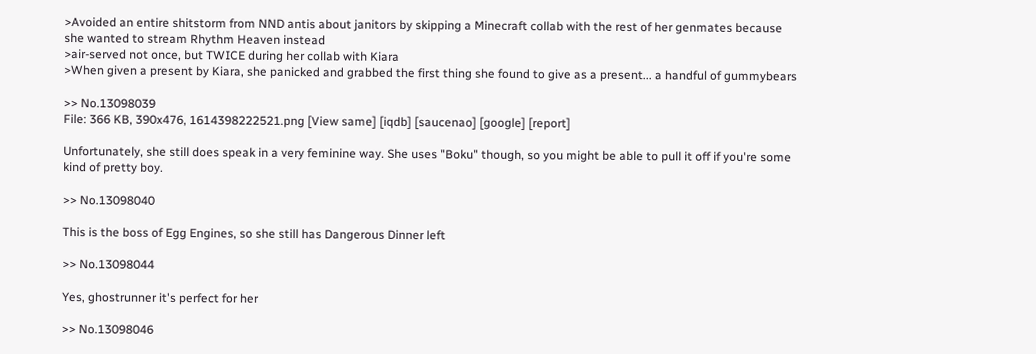>Avoided an entire shitstorm from NND antis about janitors by skipping a Minecraft collab with the rest of her genmates because she wanted to stream Rhythm Heaven instead
>air-served not once, but TWICE during her collab with Kiara
>When given a present by Kiara, she panicked and grabbed the first thing she found to give as a present... a handful of gummybears

>> No.13098039
File: 366 KB, 390x476, 1614398222521.png [View same] [iqdb] [saucenao] [google] [report]

Unfortunately, she still does speak in a very feminine way. She uses "Boku" though, so you might be able to pull it off if you're some kind of pretty boy.

>> No.13098040

This is the boss of Egg Engines, so she still has Dangerous Dinner left

>> No.13098044

Yes, ghostrunner it's perfect for her

>> No.13098046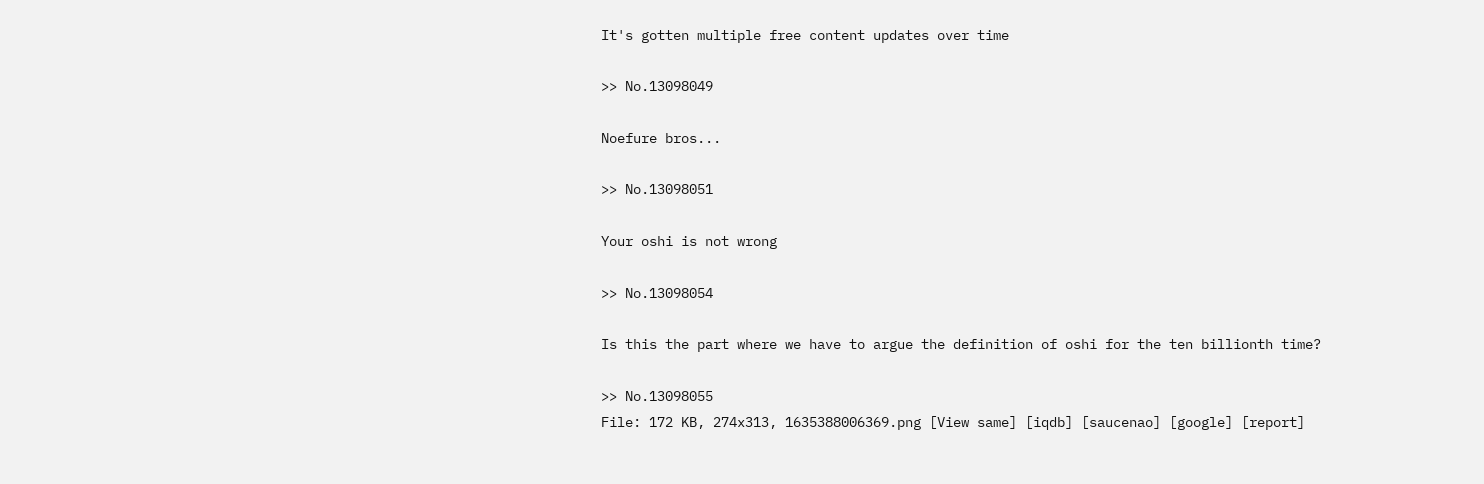It's gotten multiple free content updates over time

>> No.13098049

Noefure bros...

>> No.13098051

Your oshi is not wrong

>> No.13098054

Is this the part where we have to argue the definition of oshi for the ten billionth time?

>> No.13098055
File: 172 KB, 274x313, 1635388006369.png [View same] [iqdb] [saucenao] [google] [report]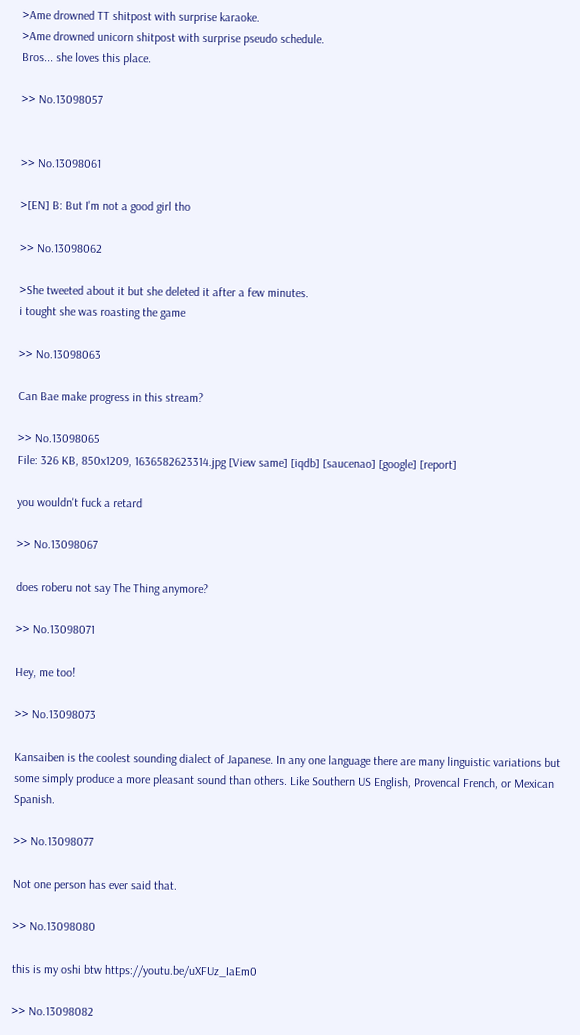>Ame drowned TT shitpost with surprise karaoke.
>Ame drowned unicorn shitpost with surprise pseudo schedule.
Bros... she loves this place.

>> No.13098057


>> No.13098061

>[EN] B: But I'm not a good girl tho

>> No.13098062

>She tweeted about it but she deleted it after a few minutes.
i tought she was roasting the game

>> No.13098063

Can Bae make progress in this stream?

>> No.13098065
File: 326 KB, 850x1209, 1636582623314.jpg [View same] [iqdb] [saucenao] [google] [report]

you wouldn't fuck a retard

>> No.13098067

does roberu not say The Thing anymore?

>> No.13098071

Hey, me too!

>> No.13098073

Kansaiben is the coolest sounding dialect of Japanese. In any one language there are many linguistic variations but some simply produce a more pleasant sound than others. Like Southern US English, Provencal French, or Mexican Spanish.

>> No.13098077

Not one person has ever said that.

>> No.13098080

this is my oshi btw https://youtu.be/uXFUz_IaEm0

>> No.13098082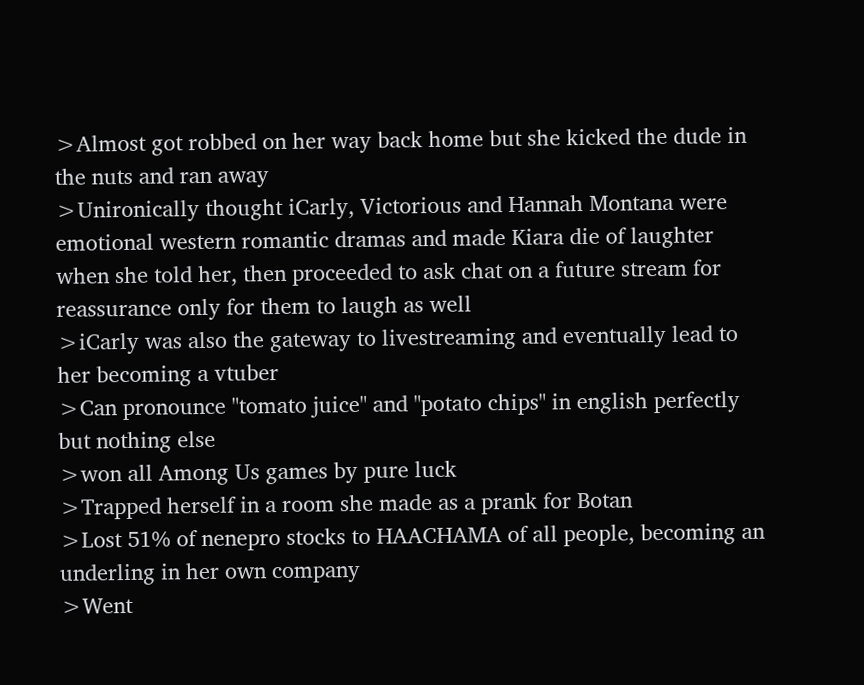>Almost got robbed on her way back home but she kicked the dude in the nuts and ran away
>Unironically thought iCarly, Victorious and Hannah Montana were emotional western romantic dramas and made Kiara die of laughter when she told her, then proceeded to ask chat on a future stream for reassurance only for them to laugh as well
>iCarly was also the gateway to livestreaming and eventually lead to her becoming a vtuber
>Can pronounce "tomato juice" and "potato chips" in english perfectly but nothing else
>won all Among Us games by pure luck
>Trapped herself in a room she made as a prank for Botan
>Lost 51% of nenepro stocks to HAACHAMA of all people, becoming an underling in her own company
>Went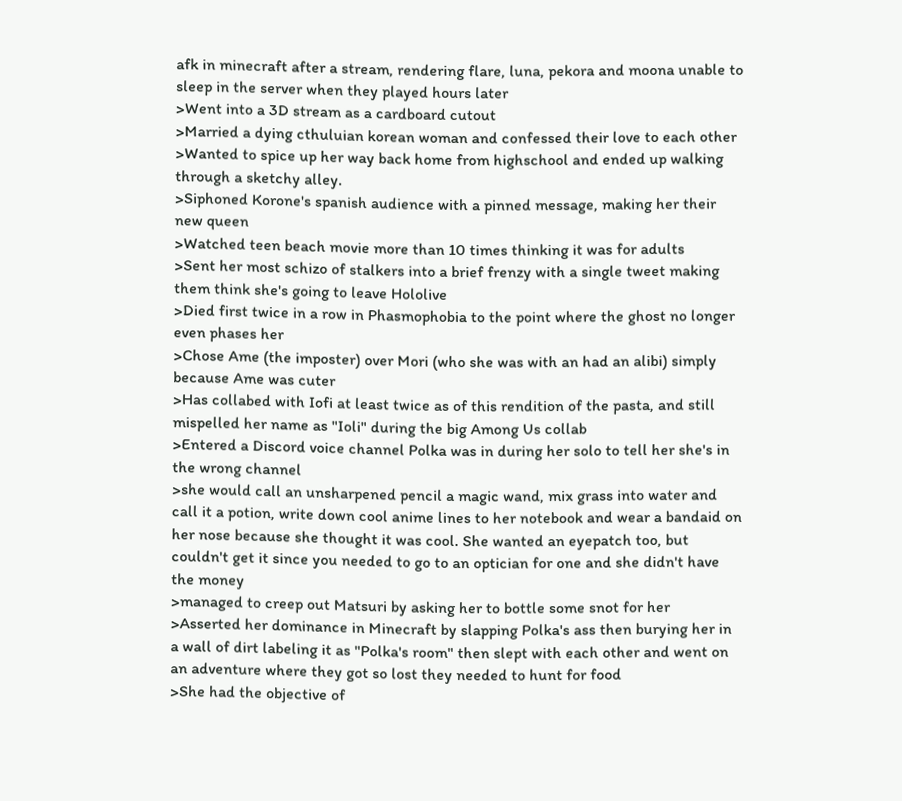afk in minecraft after a stream, rendering flare, luna, pekora and moona unable to sleep in the server when they played hours later
>Went into a 3D stream as a cardboard cutout
>Married a dying cthuluian korean woman and confessed their love to each other
>Wanted to spice up her way back home from highschool and ended up walking through a sketchy alley.
>Siphoned Korone's spanish audience with a pinned message, making her their new queen
>Watched teen beach movie more than 10 times thinking it was for adults
>Sent her most schizo of stalkers into a brief frenzy with a single tweet making them think she's going to leave Hololive
>Died first twice in a row in Phasmophobia to the point where the ghost no longer even phases her
>Chose Ame (the imposter) over Mori (who she was with an had an alibi) simply because Ame was cuter
>Has collabed with Iofi at least twice as of this rendition of the pasta, and still mispelled her name as "Ioli" during the big Among Us collab
>Entered a Discord voice channel Polka was in during her solo to tell her she's in the wrong channel
>she would call an unsharpened pencil a magic wand, mix grass into water and call it a potion, write down cool anime lines to her notebook and wear a bandaid on her nose because she thought it was cool. She wanted an eyepatch too, but couldn't get it since you needed to go to an optician for one and she didn't have the money
>managed to creep out Matsuri by asking her to bottle some snot for her
>Asserted her dominance in Minecraft by slapping Polka's ass then burying her in a wall of dirt labeling it as "Polka's room" then slept with each other and went on an adventure where they got so lost they needed to hunt for food
>She had the objective of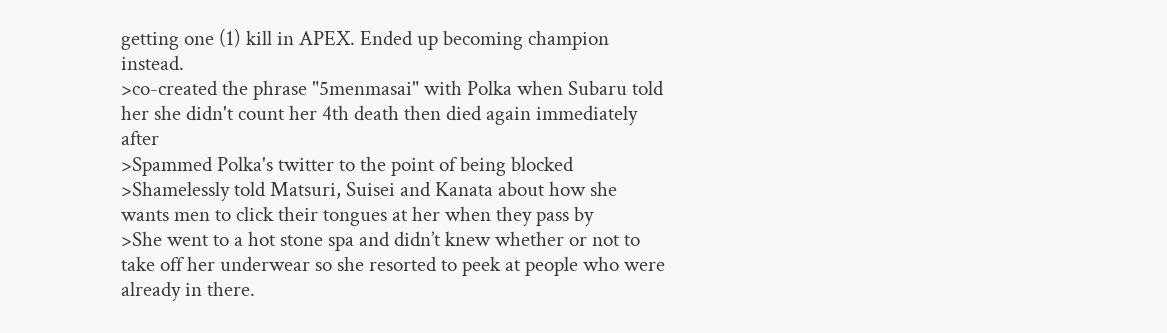getting one (1) kill in APEX. Ended up becoming champion instead.
>co-created the phrase "5menmasai" with Polka when Subaru told her she didn't count her 4th death then died again immediately after
>Spammed Polka's twitter to the point of being blocked
>Shamelessly told Matsuri, Suisei and Kanata about how she wants men to click their tongues at her when they pass by
>She went to a hot stone spa and didn’t knew whether or not to take off her underwear so she resorted to peek at people who were already in there.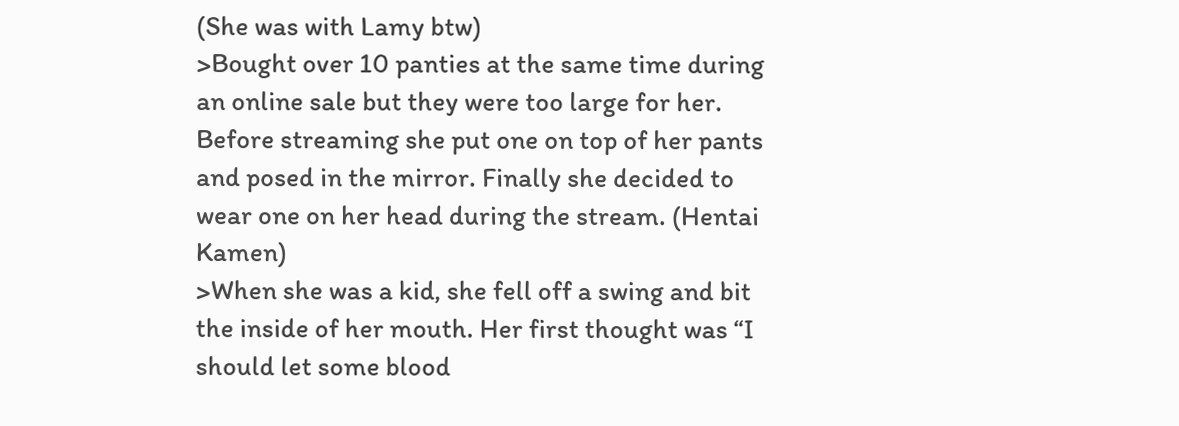(She was with Lamy btw)
>Bought over 10 panties at the same time during an online sale but they were too large for her. Before streaming she put one on top of her pants and posed in the mirror. Finally she decided to wear one on her head during the stream. (Hentai Kamen)
>When she was a kid, she fell off a swing and bit the inside of her mouth. Her first thought was “I should let some blood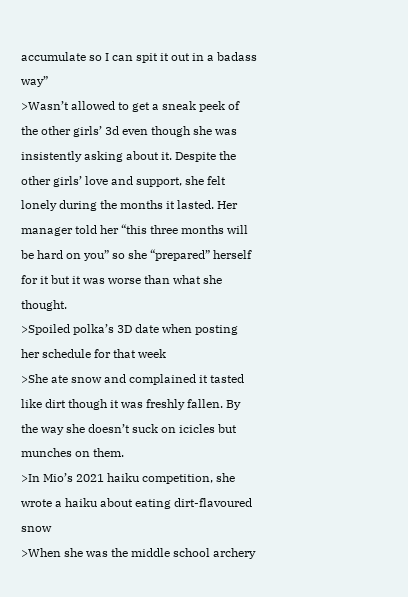accumulate so I can spit it out in a badass way”
>Wasn’t allowed to get a sneak peek of the other girls’ 3d even though she was insistently asking about it. Despite the other girls’ love and support, she felt lonely during the months it lasted. Her manager told her “this three months will be hard on you” so she “prepared” herself for it but it was worse than what she thought.
>Spoiled polka’s 3D date when posting her schedule for that week
>She ate snow and complained it tasted like dirt though it was freshly fallen. By the way she doesn’t suck on icicles but munches on them.
>In Mio’s 2021 haiku competition, she wrote a haiku about eating dirt-flavoured snow
>When she was the middle school archery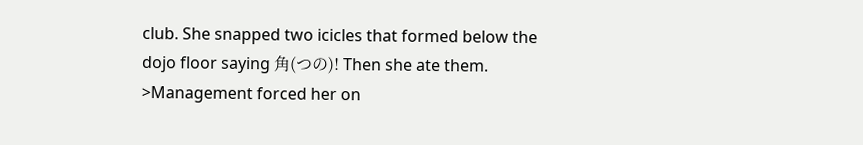club. She snapped two icicles that formed below the dojo floor saying 角(つの)! Then she ate them.
>Management forced her on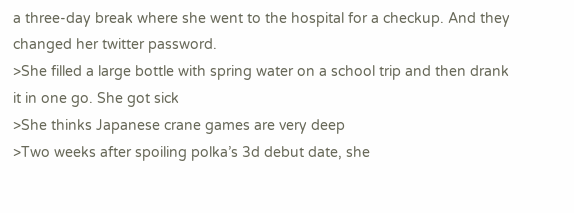a three-day break where she went to the hospital for a checkup. And they changed her twitter password.
>She filled a large bottle with spring water on a school trip and then drank it in one go. She got sick
>She thinks Japanese crane games are very deep
>Two weeks after spoiling polka’s 3d debut date, she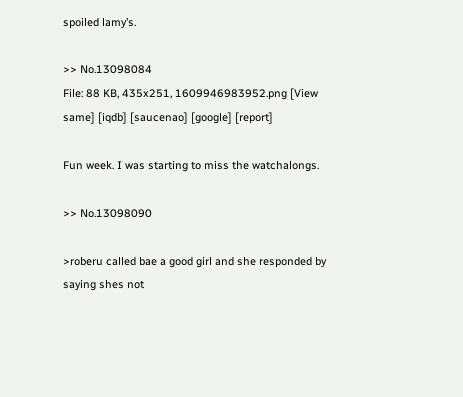spoiled lamy’s.

>> No.13098084
File: 88 KB, 435x251, 1609946983952.png [View same] [iqdb] [saucenao] [google] [report]

Fun week. I was starting to miss the watchalongs.

>> No.13098090

>roberu called bae a good girl and she responded by saying shes not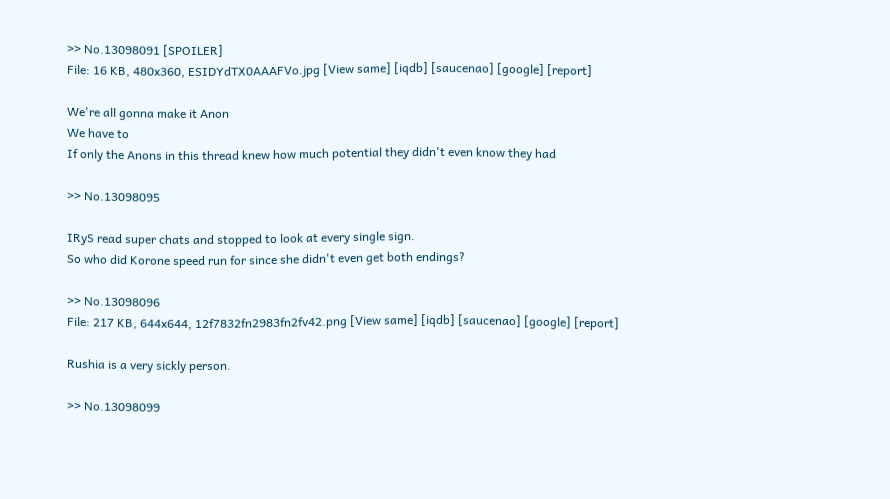>> No.13098091 [SPOILER]
File: 16 KB, 480x360, ESIDYdTX0AAAFVo.jpg [View same] [iqdb] [saucenao] [google] [report]

We're all gonna make it Anon
We have to
If only the Anons in this thread knew how much potential they didn't even know they had

>> No.13098095

IRyS read super chats and stopped to look at every single sign.
So who did Korone speed run for since she didn't even get both endings?

>> No.13098096
File: 217 KB, 644x644, 12f7832fn2983fn2fv42.png [View same] [iqdb] [saucenao] [google] [report]

Rushia is a very sickly person.

>> No.13098099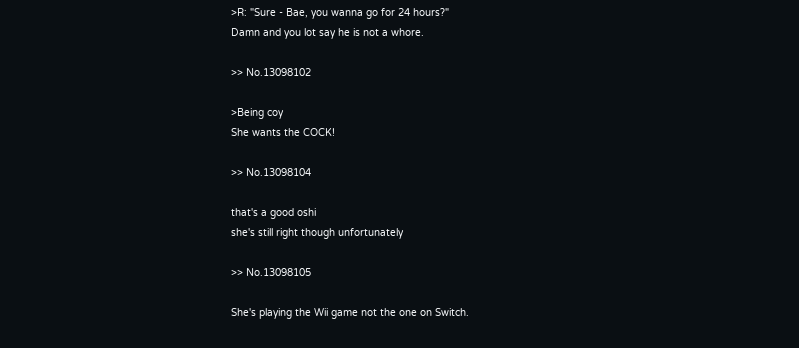>R: "Sure - Bae, you wanna go for 24 hours?"
Damn and you lot say he is not a whore.

>> No.13098102

>Being coy
She wants the COCK!

>> No.13098104

that's a good oshi
she's still right though unfortunately

>> No.13098105

She's playing the Wii game not the one on Switch.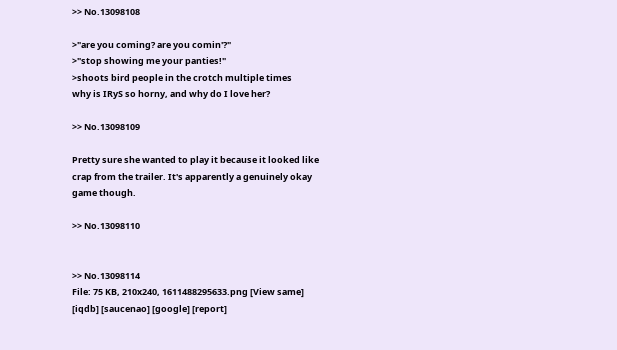>> No.13098108

>"are you coming? are you comin'?"
>"stop showing me your panties!"
>shoots bird people in the crotch multiple times
why is IRyS so horny, and why do I love her?

>> No.13098109

Pretty sure she wanted to play it because it looked like crap from the trailer. It's apparently a genuinely okay game though.

>> No.13098110


>> No.13098114
File: 75 KB, 210x240, 1611488295633.png [View same] [iqdb] [saucenao] [google] [report]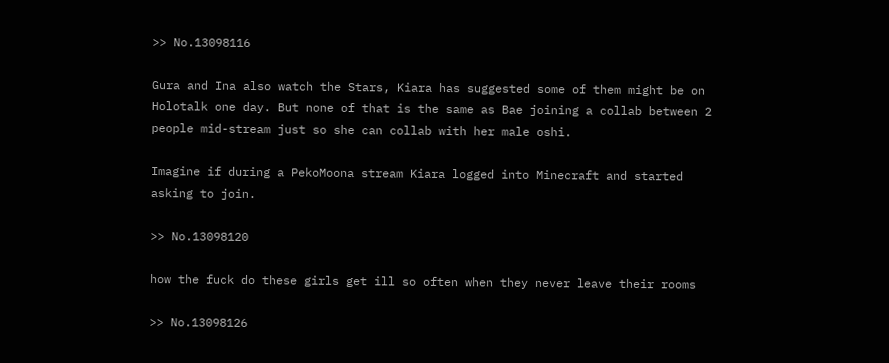>> No.13098116

Gura and Ina also watch the Stars, Kiara has suggested some of them might be on Holotalk one day. But none of that is the same as Bae joining a collab between 2 people mid-stream just so she can collab with her male oshi.

Imagine if during a PekoMoona stream Kiara logged into Minecraft and started asking to join.

>> No.13098120

how the fuck do these girls get ill so often when they never leave their rooms

>> No.13098126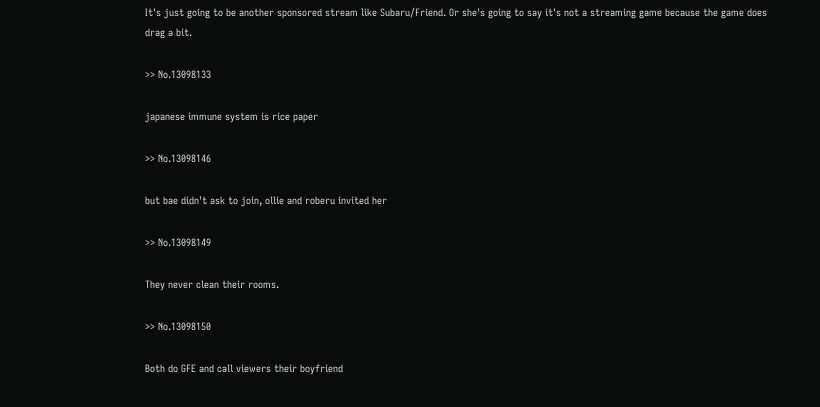It's just going to be another sponsored stream like Subaru/Friend. Or she's going to say it's not a streaming game because the game does drag a bit.

>> No.13098133

japanese immune system is rice paper

>> No.13098146

but bae didn't ask to join, ollie and roberu invited her

>> No.13098149

They never clean their rooms.

>> No.13098150

Both do GFE and call viewers their boyfriend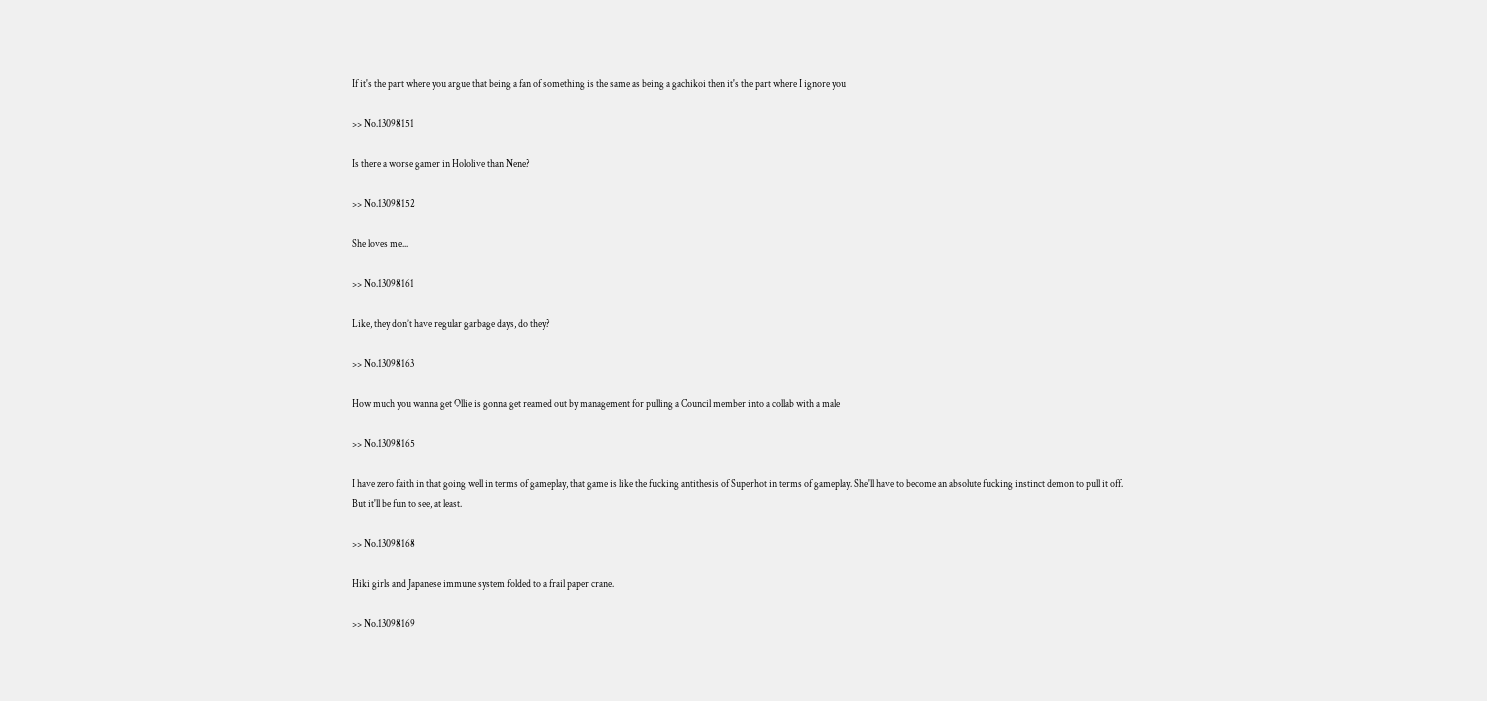If it's the part where you argue that being a fan of something is the same as being a gachikoi then it's the part where I ignore you

>> No.13098151

Is there a worse gamer in Hololive than Nene?

>> No.13098152

She loves me...

>> No.13098161

Like, they don’t have regular garbage days, do they?

>> No.13098163

How much you wanna get Ollie is gonna get reamed out by management for pulling a Council member into a collab with a male

>> No.13098165

I have zero faith in that going well in terms of gameplay, that game is like the fucking antithesis of Superhot in terms of gameplay. She'll have to become an absolute fucking instinct demon to pull it off.
But it'll be fun to see, at least.

>> No.13098168

Hiki girls and Japanese immune system folded to a frail paper crane.

>> No.13098169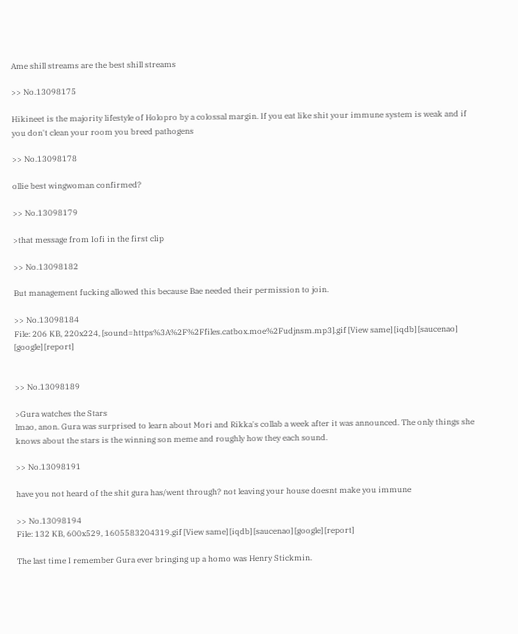Ame shill streams are the best shill streams

>> No.13098175

Hikineet is the majority lifestyle of Holopro by a colossal margin. If you eat like shit your immune system is weak and if you don't clean your room you breed pathogens

>> No.13098178

ollie best wingwoman confirmed?

>> No.13098179

>that message from Iofi in the first clip

>> No.13098182

But management fucking allowed this because Bae needed their permission to join.

>> No.13098184
File: 206 KB, 220x224, [sound=https%3A%2F%2Ffiles.catbox.moe%2Fudjnsm.mp3].gif [View same] [iqdb] [saucenao] [google] [report]


>> No.13098189

>Gura watches the Stars
lmao, anon. Gura was surprised to learn about Mori and Rikka's collab a week after it was announced. The only things she knows about the stars is the winning son meme and roughly how they each sound.

>> No.13098191

have you not heard of the shit gura has/went through? not leaving your house doesnt make you immune

>> No.13098194
File: 132 KB, 600x529, 1605583204319.gif [View same] [iqdb] [saucenao] [google] [report]

The last time I remember Gura ever bringing up a homo was Henry Stickmin.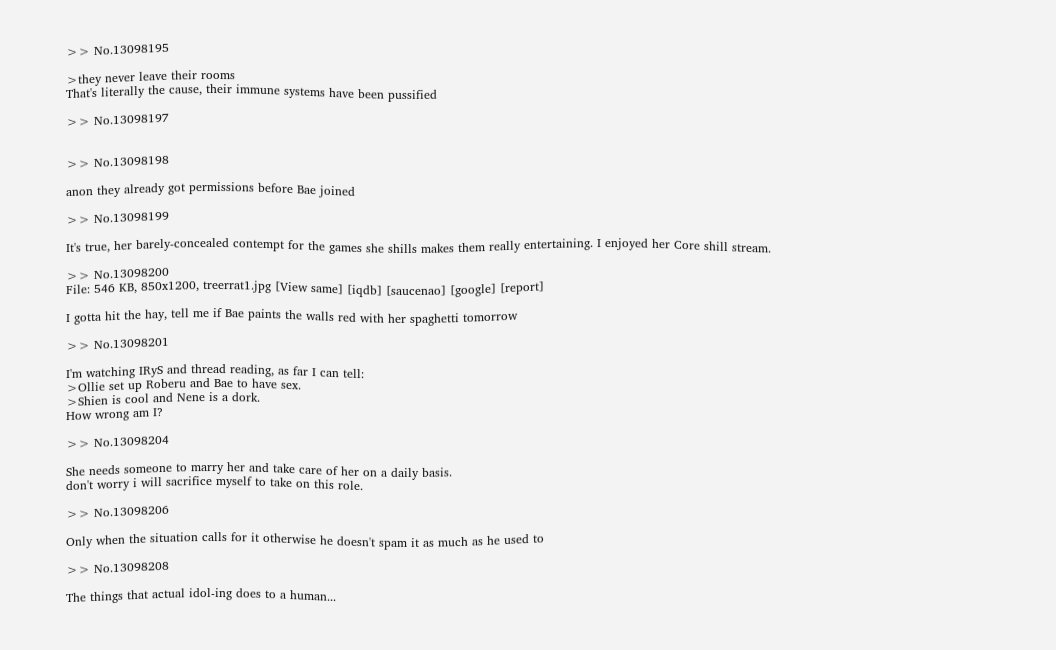>> No.13098195

>they never leave their rooms
That's literally the cause, their immune systems have been pussified

>> No.13098197


>> No.13098198

anon they already got permissions before Bae joined

>> No.13098199

It's true, her barely-concealed contempt for the games she shills makes them really entertaining. I enjoyed her Core shill stream.

>> No.13098200
File: 546 KB, 850x1200, treerrat1.jpg [View same] [iqdb] [saucenao] [google] [report]

I gotta hit the hay, tell me if Bae paints the walls red with her spaghetti tomorrow

>> No.13098201

I'm watching IRyS and thread reading, as far I can tell:
>Ollie set up Roberu and Bae to have sex.
>Shien is cool and Nene is a dork.
How wrong am I?

>> No.13098204

She needs someone to marry her and take care of her on a daily basis.
don't worry i will sacrifice myself to take on this role.

>> No.13098206

Only when the situation calls for it otherwise he doesn't spam it as much as he used to

>> No.13098208

The things that actual idol-ing does to a human...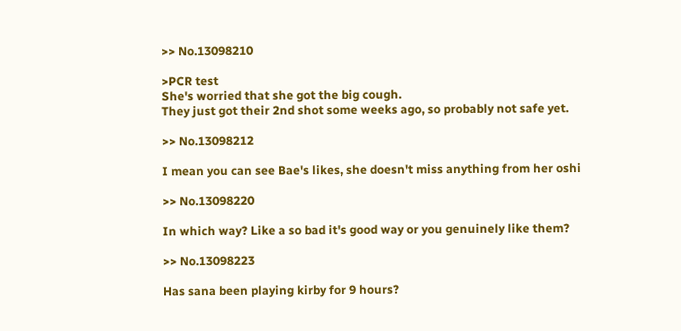>> No.13098210

>PCR test
She's worried that she got the big cough.
They just got their 2nd shot some weeks ago, so probably not safe yet.

>> No.13098212

I mean you can see Bae's likes, she doesn't miss anything from her oshi

>> No.13098220

In which way? Like a so bad it's good way or you genuinely like them?

>> No.13098223

Has sana been playing kirby for 9 hours?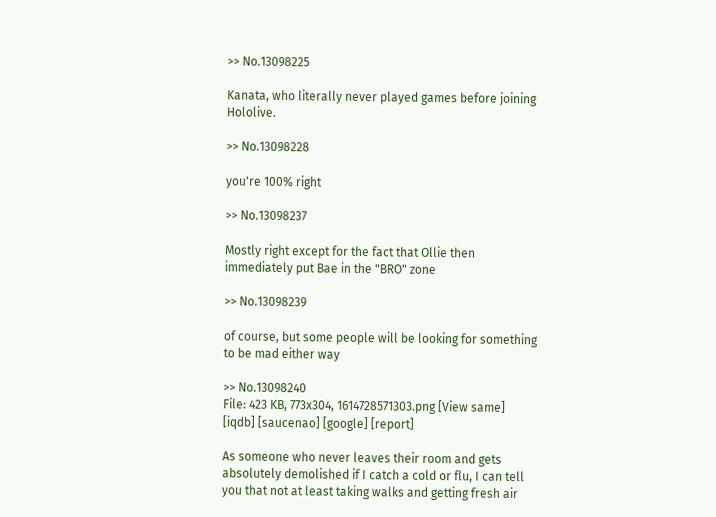>> No.13098225

Kanata, who literally never played games before joining Hololive.

>> No.13098228

you're 100% right

>> No.13098237

Mostly right except for the fact that Ollie then immediately put Bae in the "BRO" zone

>> No.13098239

of course, but some people will be looking for something to be mad either way

>> No.13098240
File: 423 KB, 773x304, 1614728571303.png [View same] [iqdb] [saucenao] [google] [report]

As someone who never leaves their room and gets absolutely demolished if I catch a cold or flu, I can tell you that not at least taking walks and getting fresh air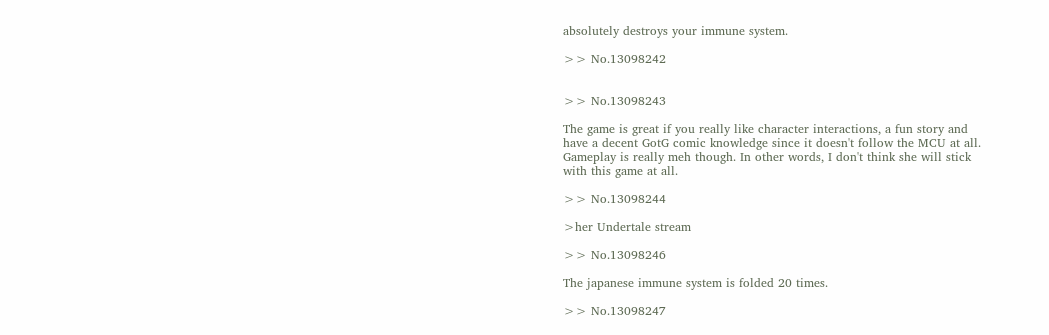absolutely destroys your immune system.

>> No.13098242


>> No.13098243

The game is great if you really like character interactions, a fun story and have a decent GotG comic knowledge since it doesn't follow the MCU at all. Gameplay is really meh though. In other words, I don't think she will stick with this game at all.

>> No.13098244

>her Undertale stream

>> No.13098246

The japanese immune system is folded 20 times.

>> No.13098247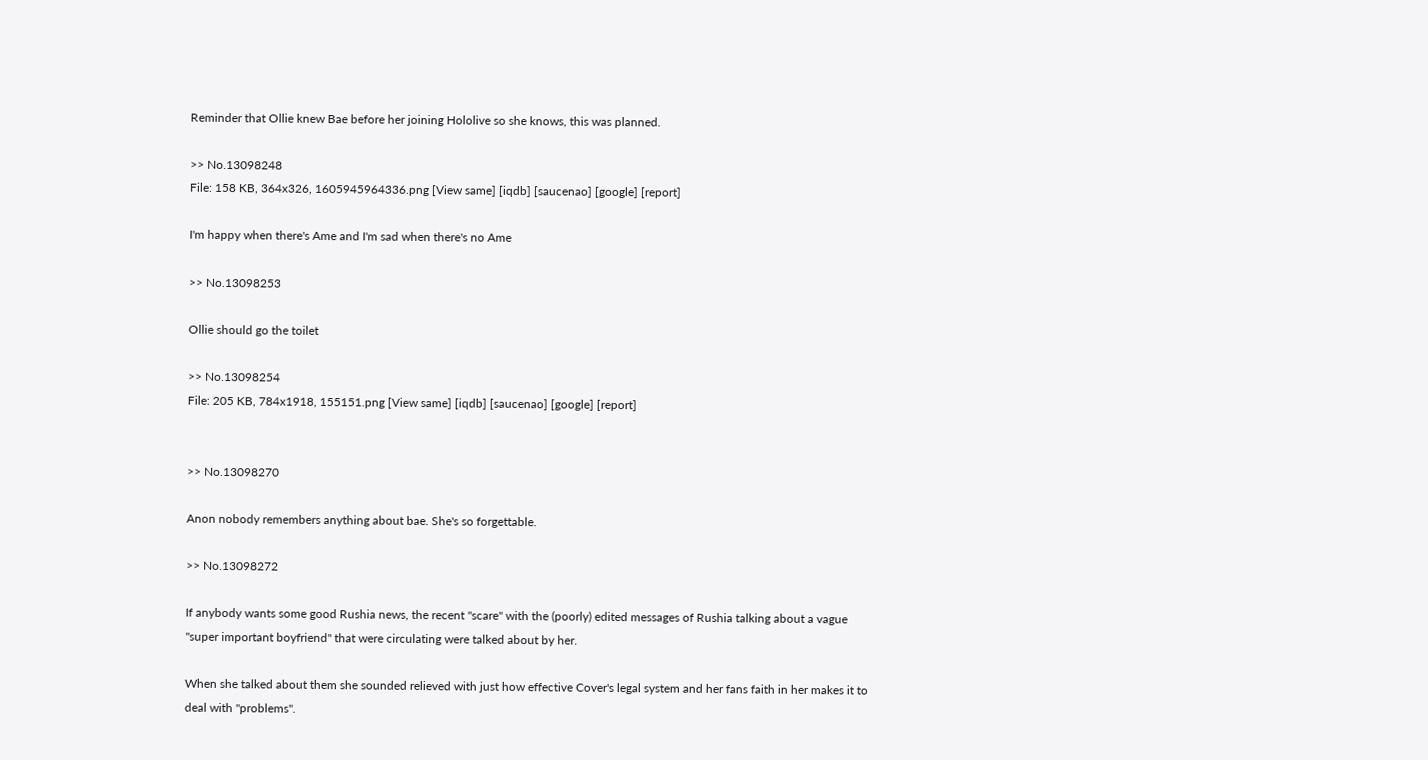Reminder that Ollie knew Bae before her joining Hololive so she knows, this was planned.

>> No.13098248
File: 158 KB, 364x326, 1605945964336.png [View same] [iqdb] [saucenao] [google] [report]

I'm happy when there's Ame and I'm sad when there's no Ame

>> No.13098253

Ollie should go the toilet

>> No.13098254
File: 205 KB, 784x1918, 155151.png [View same] [iqdb] [saucenao] [google] [report]


>> No.13098270

Anon nobody remembers anything about bae. She's so forgettable.

>> No.13098272

If anybody wants some good Rushia news, the recent "scare" with the (poorly) edited messages of Rushia talking about a vague "super important boyfriend" that were circulating were talked about by her.

When she talked about them she sounded relieved with just how effective Cover's legal system and her fans faith in her makes it to deal with "problems".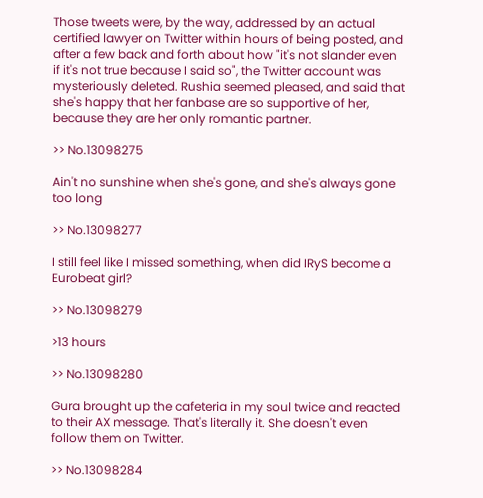Those tweets were, by the way, addressed by an actual certified lawyer on Twitter within hours of being posted, and after a few back and forth about how "it's not slander even if it's not true because I said so", the Twitter account was mysteriously deleted. Rushia seemed pleased, and said that she's happy that her fanbase are so supportive of her, because they are her only romantic partner.

>> No.13098275

Ain't no sunshine when she's gone, and she's always gone too long

>> No.13098277

I still feel like I missed something, when did IRyS become a Eurobeat girl?

>> No.13098279

>13 hours

>> No.13098280

Gura brought up the cafeteria in my soul twice and reacted to their AX message. That's literally it. She doesn't even follow them on Twitter.

>> No.13098284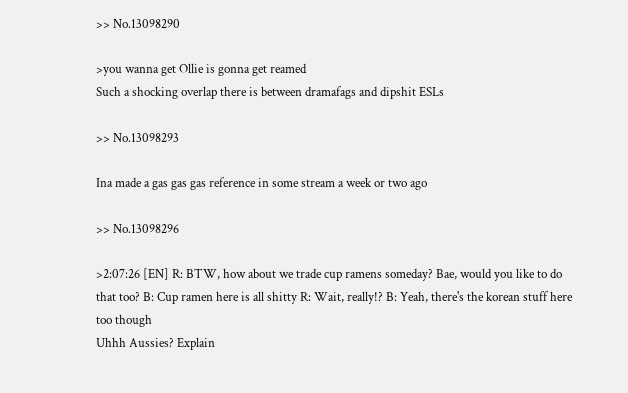>> No.13098290

>you wanna get Ollie is gonna get reamed
Such a shocking overlap there is between dramafags and dipshit ESLs

>> No.13098293

Ina made a gas gas gas reference in some stream a week or two ago

>> No.13098296

>2:07:26 [EN] R: BTW, how about we trade cup ramens someday? Bae, would you like to do that too? B: Cup ramen here is all shitty R: Wait, really!? B: Yeah, there's the korean stuff here too though
Uhhh Aussies? Explain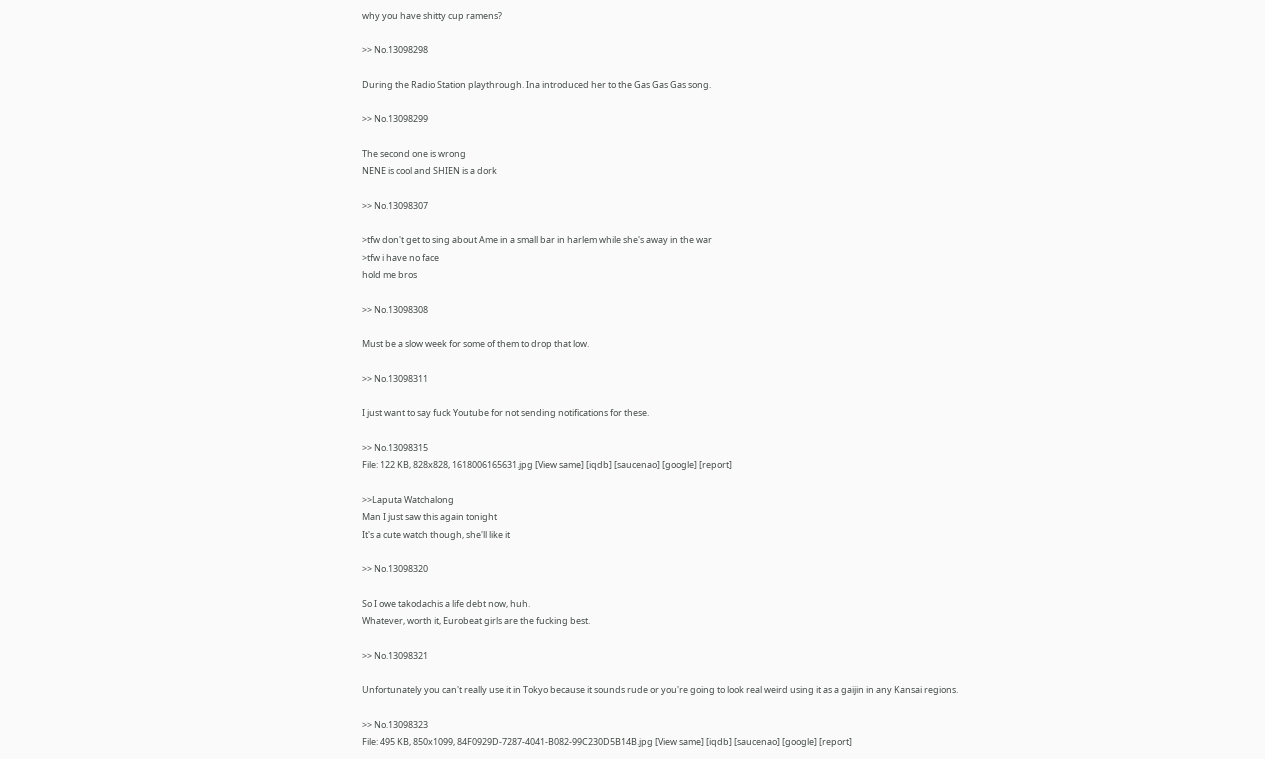why you have shitty cup ramens?

>> No.13098298

During the Radio Station playthrough. Ina introduced her to the Gas Gas Gas song.

>> No.13098299

The second one is wrong
NENE is cool and SHIEN is a dork

>> No.13098307

>tfw don't get to sing about Ame in a small bar in harlem while she's away in the war
>tfw i have no face
hold me bros

>> No.13098308

Must be a slow week for some of them to drop that low.

>> No.13098311

I just want to say fuck Youtube for not sending notifications for these.

>> No.13098315
File: 122 KB, 828x828, 1618006165631.jpg [View same] [iqdb] [saucenao] [google] [report]

>>Laputa Watchalong
Man I just saw this again tonight
It's a cute watch though, she'll like it

>> No.13098320

So I owe takodachis a life debt now, huh.
Whatever, worth it, Eurobeat girls are the fucking best.

>> No.13098321

Unfortunately you can't really use it in Tokyo because it sounds rude or you're going to look real weird using it as a gaijin in any Kansai regions.

>> No.13098323
File: 495 KB, 850x1099, 84F0929D-7287-4041-B082-99C230D5B14B.jpg [View same] [iqdb] [saucenao] [google] [report]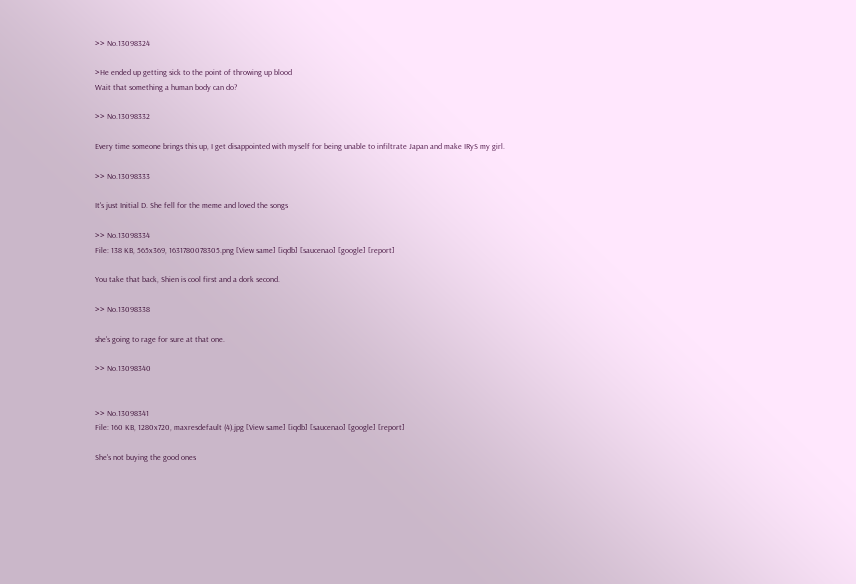>> No.13098324

>He ended up getting sick to the point of throwing up blood
Wait that something a human body can do?

>> No.13098332

Every time someone brings this up, I get disappointed with myself for being unable to infiltrate Japan and make IRyS my girl.

>> No.13098333

It's just Initial D. She fell for the meme and loved the songs

>> No.13098334
File: 138 KB, 565x369, 1631780078305.png [View same] [iqdb] [saucenao] [google] [report]

You take that back, Shien is cool first and a dork second.

>> No.13098338

she's going to rage for sure at that one.

>> No.13098340


>> No.13098341
File: 160 KB, 1280x720, maxresdefault (4).jpg [View same] [iqdb] [saucenao] [google] [report]

She's not buying the good ones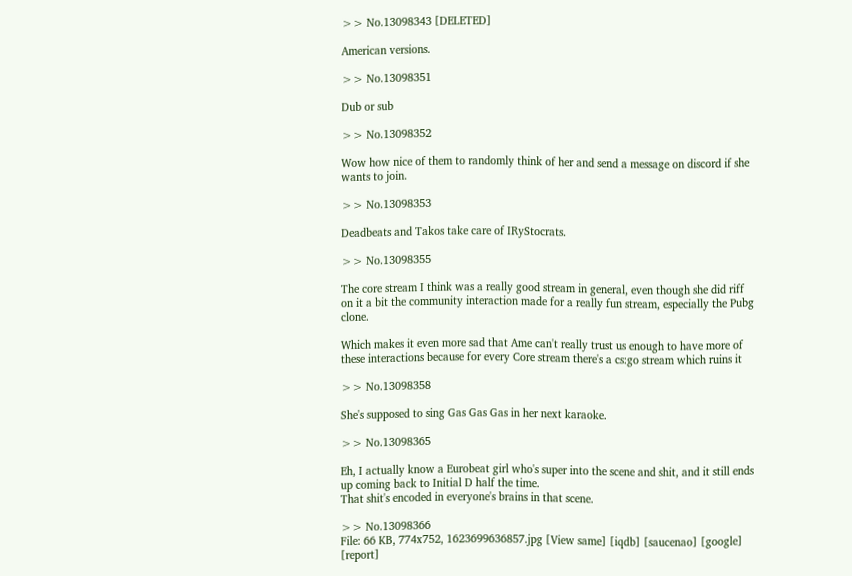>> No.13098343 [DELETED]

American versions.

>> No.13098351

Dub or sub

>> No.13098352

Wow how nice of them to randomly think of her and send a message on discord if she wants to join.

>> No.13098353

Deadbeats and Takos take care of IRyStocrats.

>> No.13098355

The core stream I think was a really good stream in general, even though she did riff on it a bit the community interaction made for a really fun stream, especially the Pubg clone.

Which makes it even more sad that Ame can't really trust us enough to have more of these interactions because for every Core stream there's a cs:go stream which ruins it

>> No.13098358

She's supposed to sing Gas Gas Gas in her next karaoke.

>> No.13098365

Eh, I actually know a Eurobeat girl who's super into the scene and shit, and it still ends up coming back to Initial D half the time.
That shit's encoded in everyone's brains in that scene.

>> No.13098366
File: 66 KB, 774x752, 1623699636857.jpg [View same] [iqdb] [saucenao] [google] [report]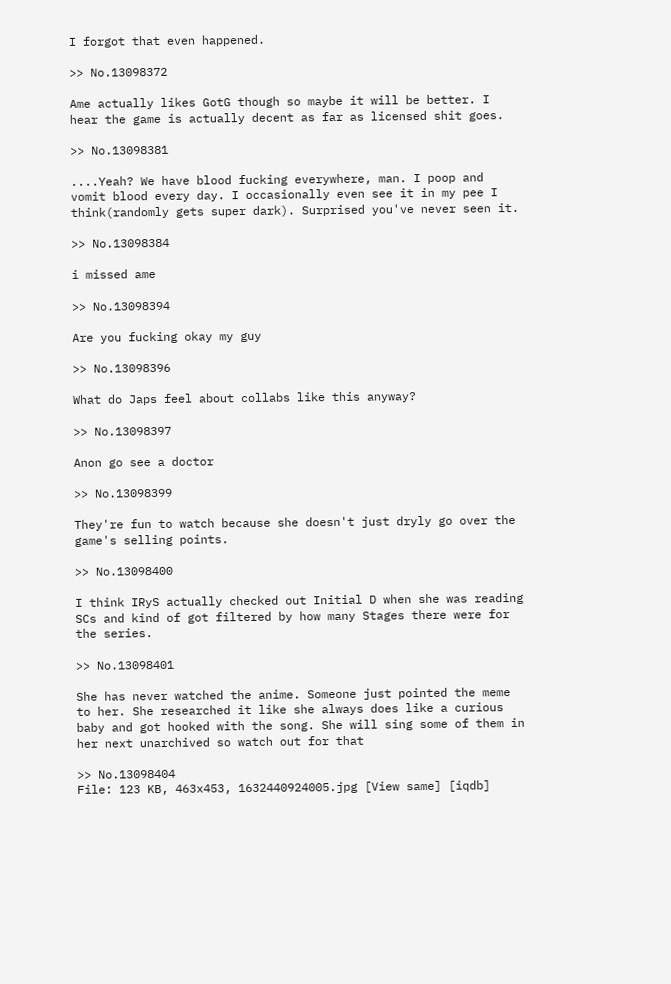I forgot that even happened.

>> No.13098372

Ame actually likes GotG though so maybe it will be better. I hear the game is actually decent as far as licensed shit goes.

>> No.13098381

....Yeah? We have blood fucking everywhere, man. I poop and vomit blood every day. I occasionally even see it in my pee I think(randomly gets super dark). Surprised you've never seen it.

>> No.13098384

i missed ame

>> No.13098394

Are you fucking okay my guy

>> No.13098396

What do Japs feel about collabs like this anyway?

>> No.13098397

Anon go see a doctor

>> No.13098399

They're fun to watch because she doesn't just dryly go over the game's selling points.

>> No.13098400

I think IRyS actually checked out Initial D when she was reading SCs and kind of got filtered by how many Stages there were for the series.

>> No.13098401

She has never watched the anime. Someone just pointed the meme to her. She researched it like she always does like a curious baby and got hooked with the song. She will sing some of them in her next unarchived so watch out for that

>> No.13098404
File: 123 KB, 463x453, 1632440924005.jpg [View same] [iqdb]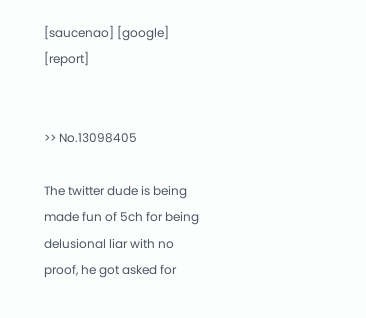[saucenao] [google] [report]


>> No.13098405

The twitter dude is being made fun of 5ch for being delusional liar with no proof, he got asked for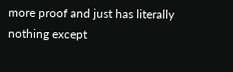more proof and just has literally nothing except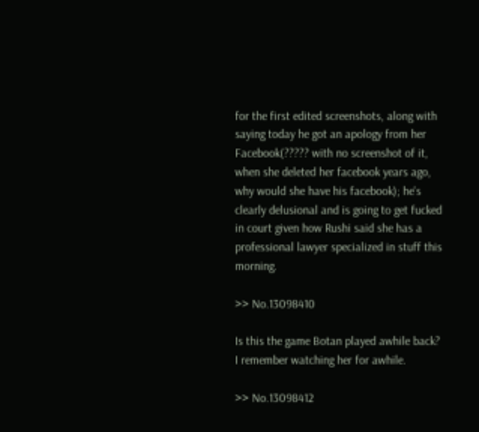for the first edited screenshots, along with saying today he got an apology from her Facebook(????? with no screenshot of it, when she deleted her facebook years ago, why would she have his facebook); he's clearly delusional and is going to get fucked in court given how Rushi said she has a professional lawyer specialized in stuff this morning.

>> No.13098410

Is this the game Botan played awhile back? I remember watching her for awhile.

>> No.13098412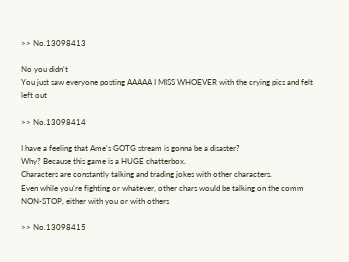>> No.13098413

No you didn't
You just saw everyone posting AAAAA I MISS WHOEVER with the crying pics and felt left out

>> No.13098414

I have a feeling that Ame's GOTG stream is gonna be a disaster?
Why? Because this game is a HUGE chatterbox.
Characters are constantly talking and trading jokes with other characters.
Even while you're fighting or whatever, other chars would be talking on the comm NON-STOP, either with you or with others

>> No.13098415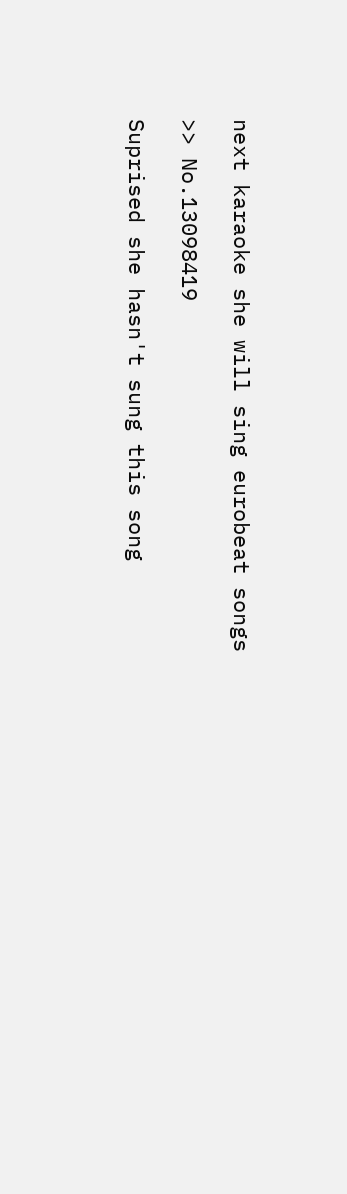next karaoke she will sing eurobeat songs

>> No.13098419

Suprised she hasn't sung this song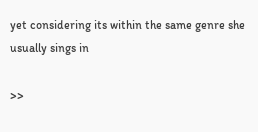yet considering its within the same genre she usually sings in

>>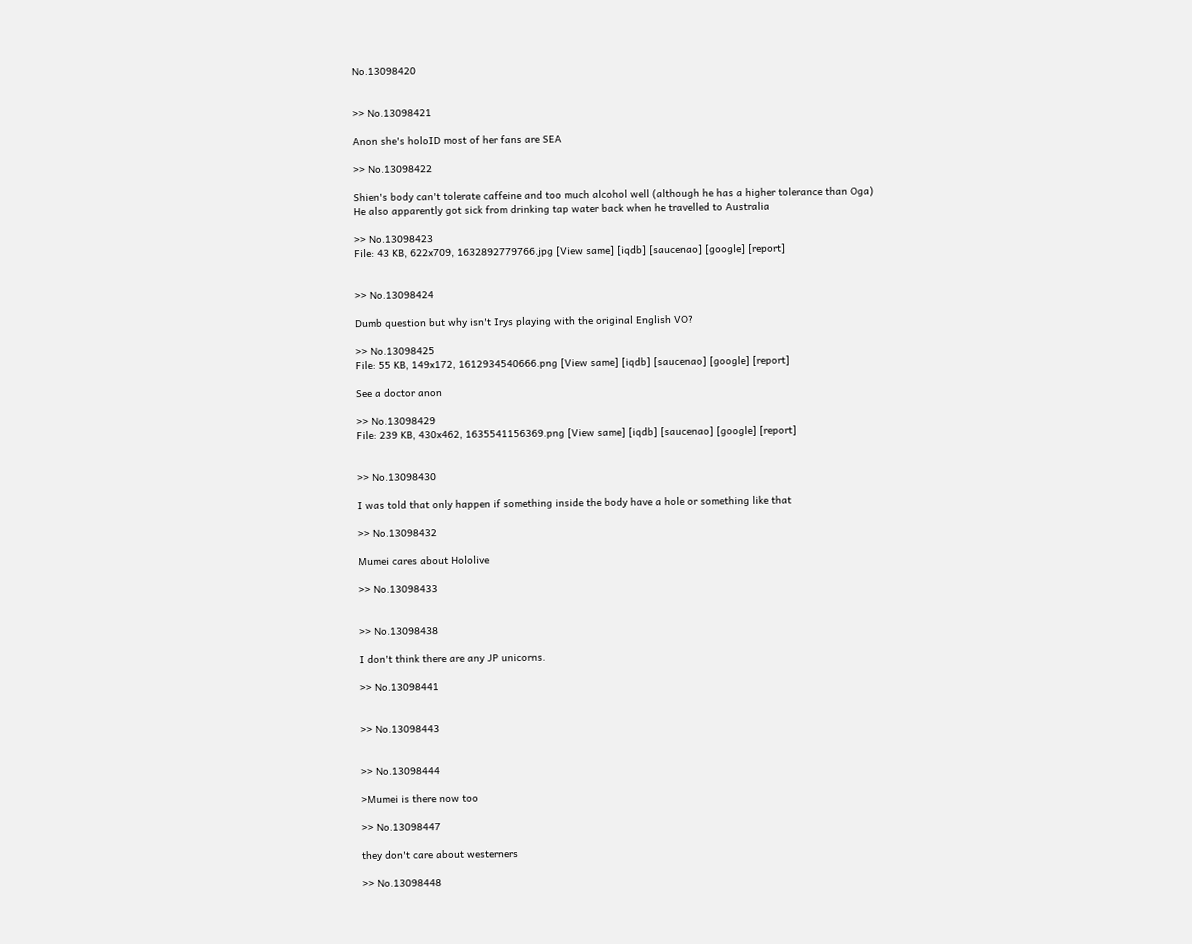No.13098420


>> No.13098421

Anon she's holoID most of her fans are SEA

>> No.13098422

Shien's body can't tolerate caffeine and too much alcohol well (although he has a higher tolerance than Oga)
He also apparently got sick from drinking tap water back when he travelled to Australia

>> No.13098423
File: 43 KB, 622x709, 1632892779766.jpg [View same] [iqdb] [saucenao] [google] [report]


>> No.13098424

Dumb question but why isn't Irys playing with the original English VO?

>> No.13098425
File: 55 KB, 149x172, 1612934540666.png [View same] [iqdb] [saucenao] [google] [report]

See a doctor anon

>> No.13098429
File: 239 KB, 430x462, 1635541156369.png [View same] [iqdb] [saucenao] [google] [report]


>> No.13098430

I was told that only happen if something inside the body have a hole or something like that

>> No.13098432

Mumei cares about Hololive

>> No.13098433


>> No.13098438

I don't think there are any JP unicorns.

>> No.13098441


>> No.13098443


>> No.13098444

>Mumei is there now too

>> No.13098447

they don't care about westerners

>> No.13098448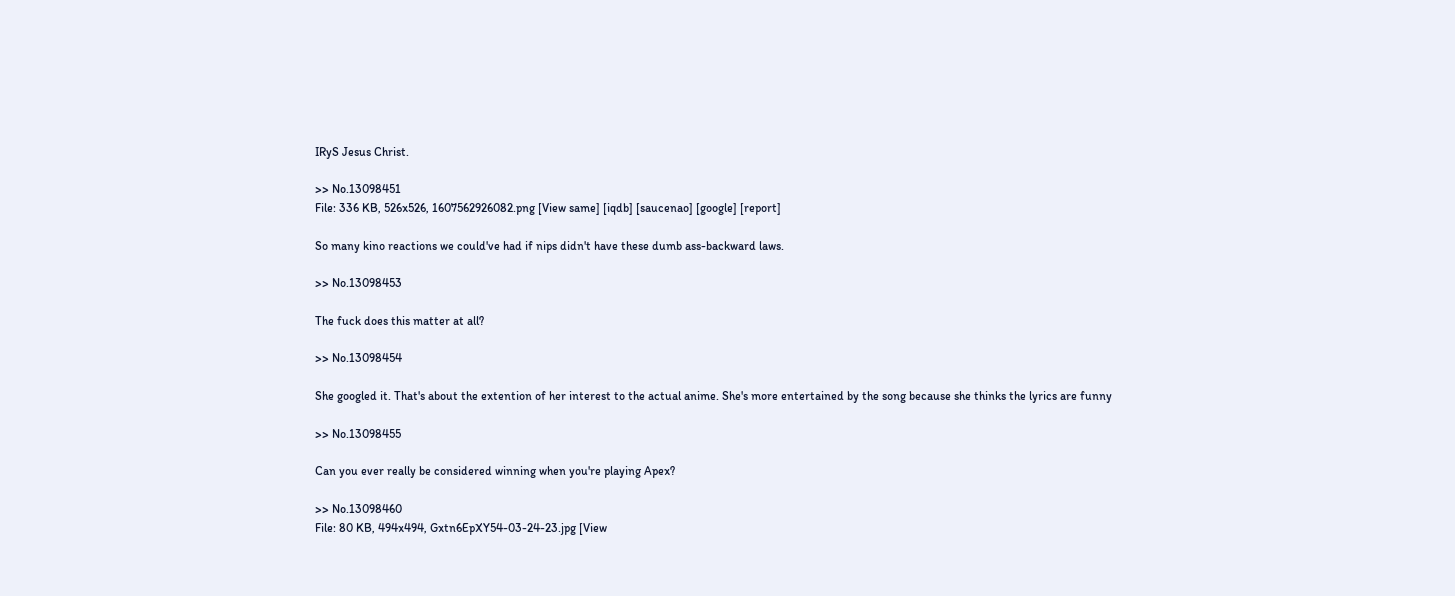IRyS Jesus Christ.

>> No.13098451
File: 336 KB, 526x526, 1607562926082.png [View same] [iqdb] [saucenao] [google] [report]

So many kino reactions we could've had if nips didn't have these dumb ass-backward laws.

>> No.13098453

The fuck does this matter at all?

>> No.13098454

She googled it. That's about the extention of her interest to the actual anime. She's more entertained by the song because she thinks the lyrics are funny

>> No.13098455

Can you ever really be considered winning when you're playing Apex?

>> No.13098460
File: 80 KB, 494x494, Gxtn6EpXY54-03-24-23.jpg [View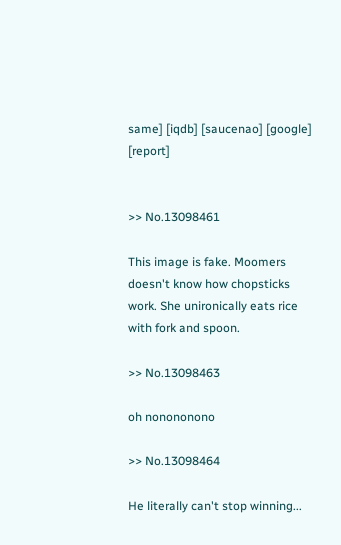same] [iqdb] [saucenao] [google] [report]


>> No.13098461

This image is fake. Moomers doesn't know how chopsticks work. She unironically eats rice with fork and spoon.

>> No.13098463

oh nonononono

>> No.13098464

He literally can't stop winning...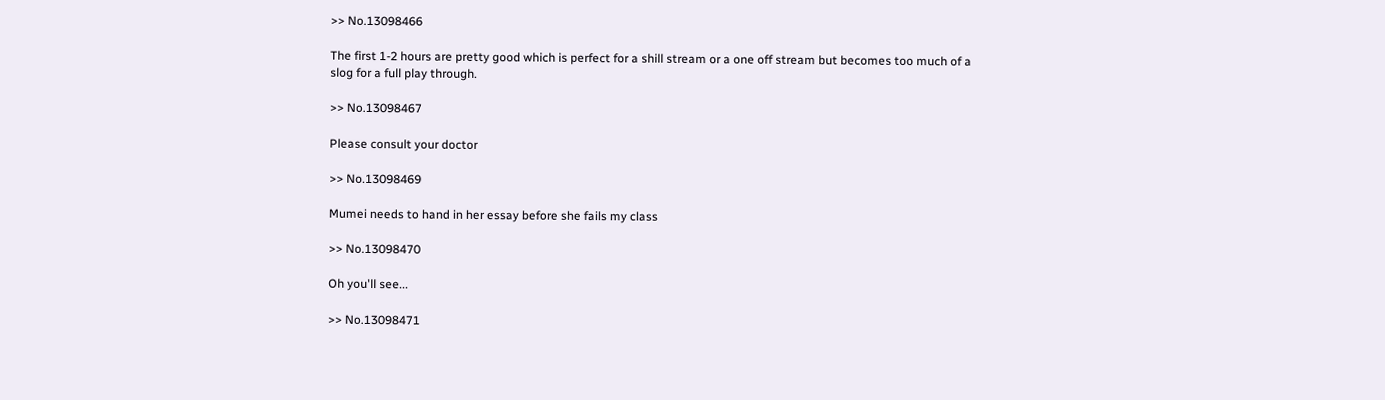>> No.13098466

The first 1-2 hours are pretty good which is perfect for a shill stream or a one off stream but becomes too much of a slog for a full play through.

>> No.13098467

Please consult your doctor

>> No.13098469

Mumei needs to hand in her essay before she fails my class

>> No.13098470

Oh you'll see...

>> No.13098471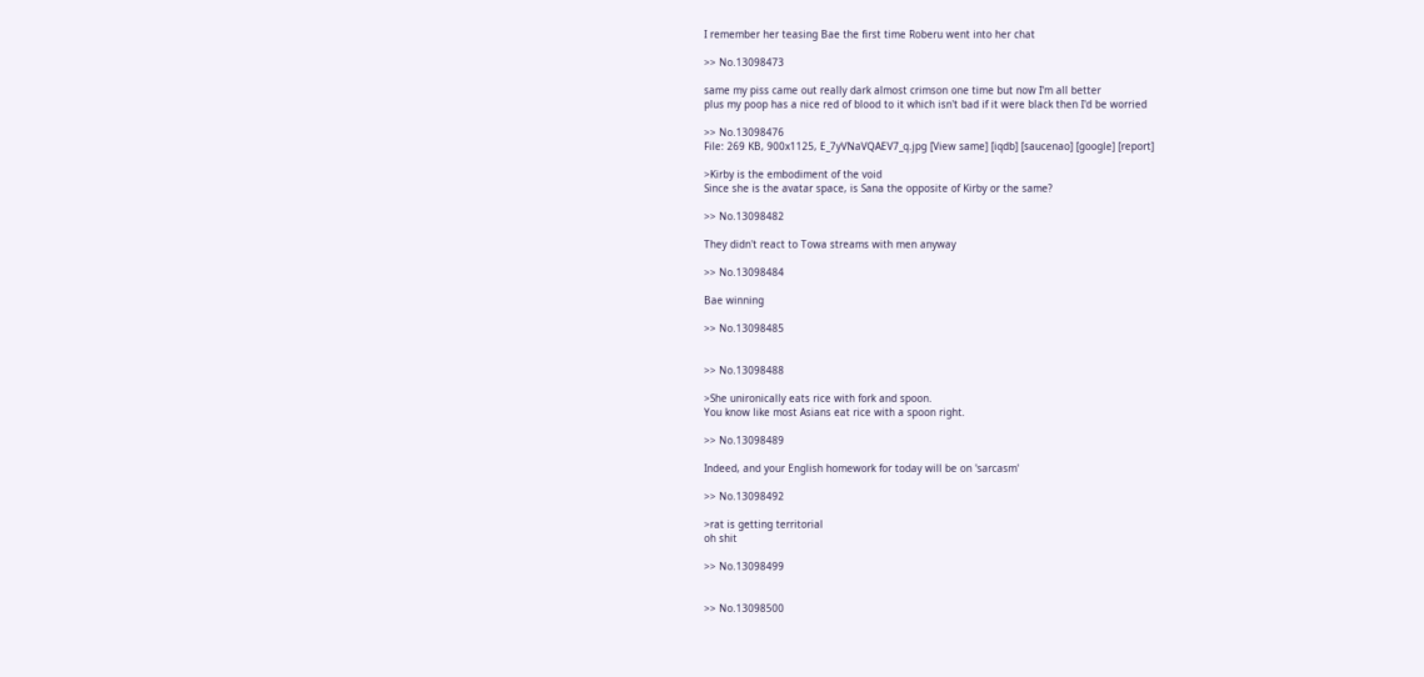I remember her teasing Bae the first time Roberu went into her chat

>> No.13098473

same my piss came out really dark almost crimson one time but now I'm all better
plus my poop has a nice red of blood to it which isn't bad if it were black then I'd be worried

>> No.13098476
File: 269 KB, 900x1125, E_7yVNaVQAEV7_q.jpg [View same] [iqdb] [saucenao] [google] [report]

>Kirby is the embodiment of the void
Since she is the avatar space, is Sana the opposite of Kirby or the same?

>> No.13098482

They didn't react to Towa streams with men anyway

>> No.13098484

Bae winning

>> No.13098485


>> No.13098488

>She unironically eats rice with fork and spoon.
You know like most Asians eat rice with a spoon right.

>> No.13098489

Indeed, and your English homework for today will be on 'sarcasm'

>> No.13098492

>rat is getting territorial
oh shit

>> No.13098499


>> No.13098500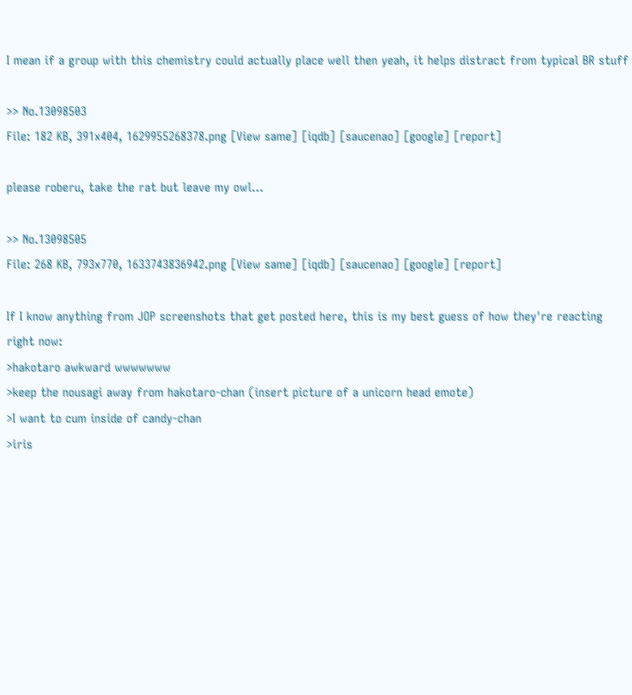I mean if a group with this chemistry could actually place well then yeah, it helps distract from typical BR stuff

>> No.13098503
File: 182 KB, 391x404, 1629955268378.png [View same] [iqdb] [saucenao] [google] [report]

please roberu, take the rat but leave my owl...

>> No.13098505
File: 268 KB, 793x770, 1633743836942.png [View same] [iqdb] [saucenao] [google] [report]

If I know anything from JOP screenshots that get posted here, this is my best guess of how they're reacting right now:
>hakotaro awkward wwwwwww
>keep the nousagi away from hakotaro-chan (insert picture of a unicorn head emote)
>I want to cum inside of candy-chan
>iris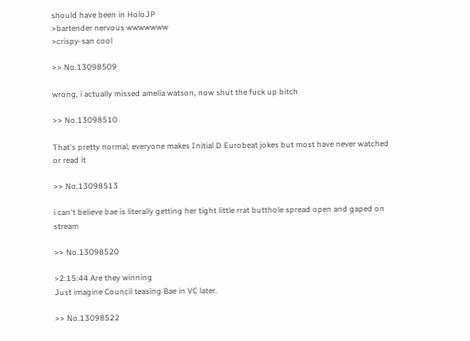should have been in HoloJP
>bartender nervous wwwwwww
>crispy-san cool

>> No.13098509

wrong, i actually missed amelia watson, now shut the fuck up bitch

>> No.13098510

That's pretty normal, everyone makes Initial D Eurobeat jokes but most have never watched or read it

>> No.13098513

i can't believe bae is literally getting her tight little rrat butthole spread open and gaped on stream

>> No.13098520

>2:15:44 Are they winning
Just imagine Council teasing Bae in VC later.

>> No.13098522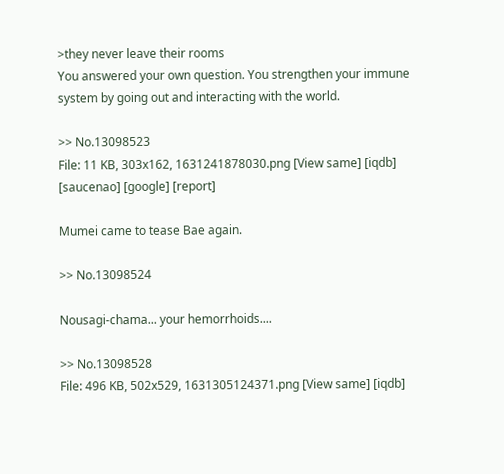>they never leave their rooms
You answered your own question. You strengthen your immune system by going out and interacting with the world.

>> No.13098523
File: 11 KB, 303x162, 1631241878030.png [View same] [iqdb] [saucenao] [google] [report]

Mumei came to tease Bae again.

>> No.13098524

Nousagi-chama... your hemorrhoids....

>> No.13098528
File: 496 KB, 502x529, 1631305124371.png [View same] [iqdb]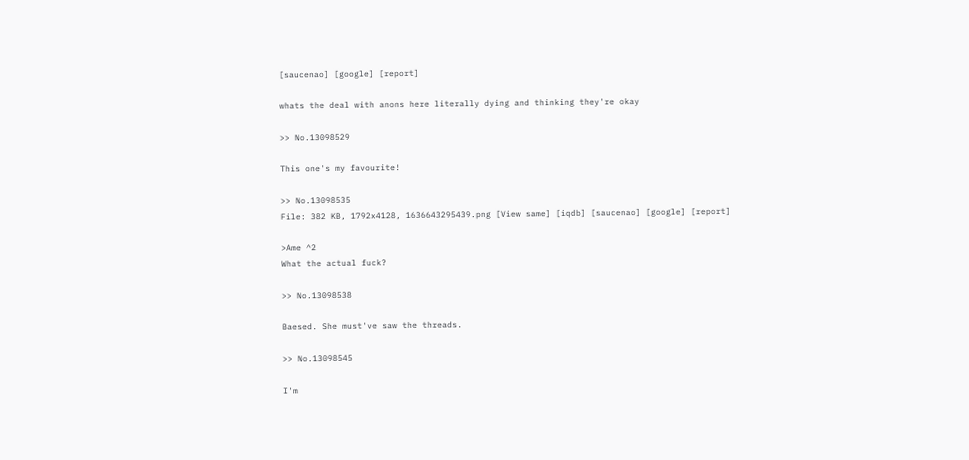[saucenao] [google] [report]

whats the deal with anons here literally dying and thinking they're okay

>> No.13098529

This one's my favourite!

>> No.13098535
File: 382 KB, 1792x4128, 1636643295439.png [View same] [iqdb] [saucenao] [google] [report]

>Ame ^2
What the actual fuck?

>> No.13098538

Baesed. She must've saw the threads.

>> No.13098545

I'm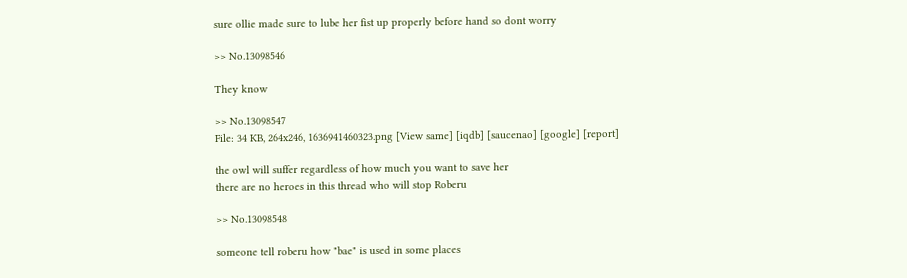sure ollie made sure to lube her fist up properly before hand so dont worry

>> No.13098546

They know

>> No.13098547
File: 34 KB, 264x246, 1636941460323.png [View same] [iqdb] [saucenao] [google] [report]

the owl will suffer regardless of how much you want to save her
there are no heroes in this thread who will stop Roberu

>> No.13098548

someone tell roberu how "bae" is used in some places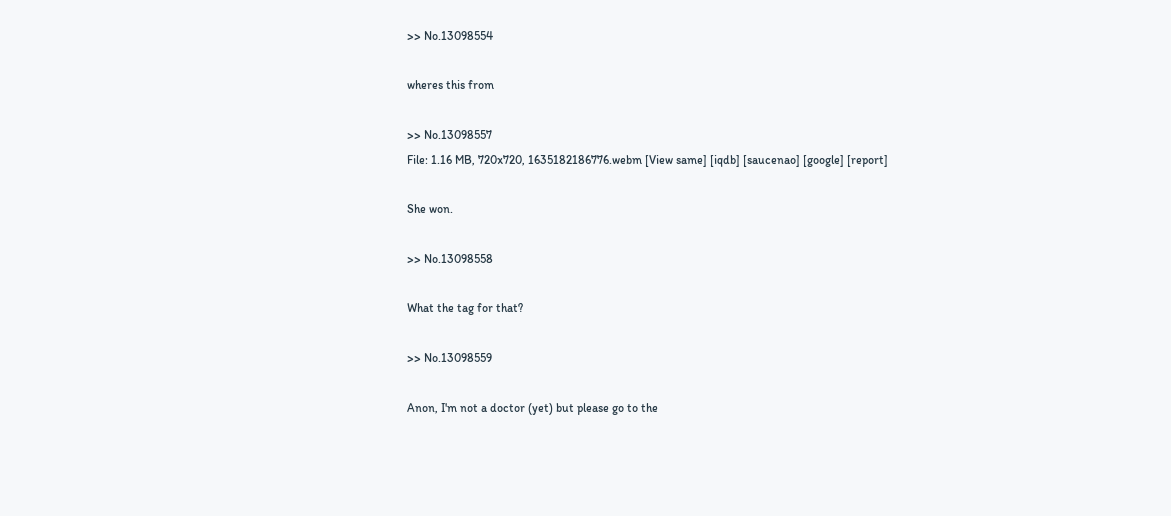>> No.13098554

wheres this from

>> No.13098557
File: 1.16 MB, 720x720, 1635182186776.webm [View same] [iqdb] [saucenao] [google] [report]

She won.

>> No.13098558

What the tag for that?

>> No.13098559

Anon, I'm not a doctor (yet) but please go to the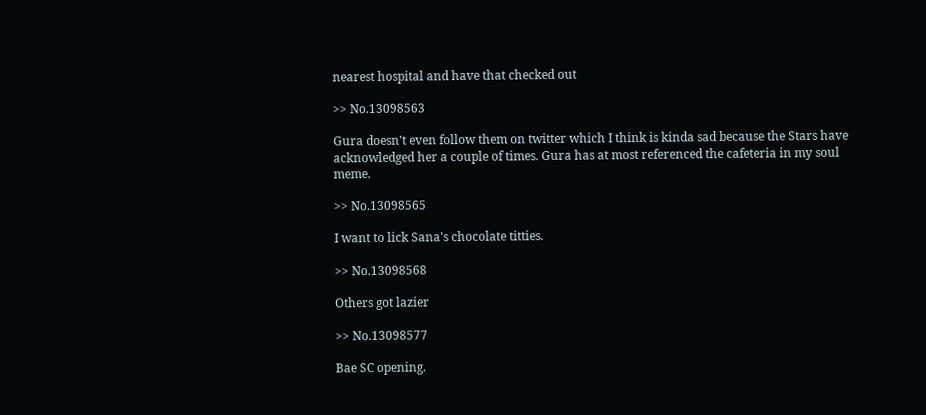nearest hospital and have that checked out

>> No.13098563

Gura doesn't even follow them on twitter which I think is kinda sad because the Stars have acknowledged her a couple of times. Gura has at most referenced the cafeteria in my soul meme.

>> No.13098565

I want to lick Sana's chocolate titties.

>> No.13098568

Others got lazier

>> No.13098577

Bae SC opening.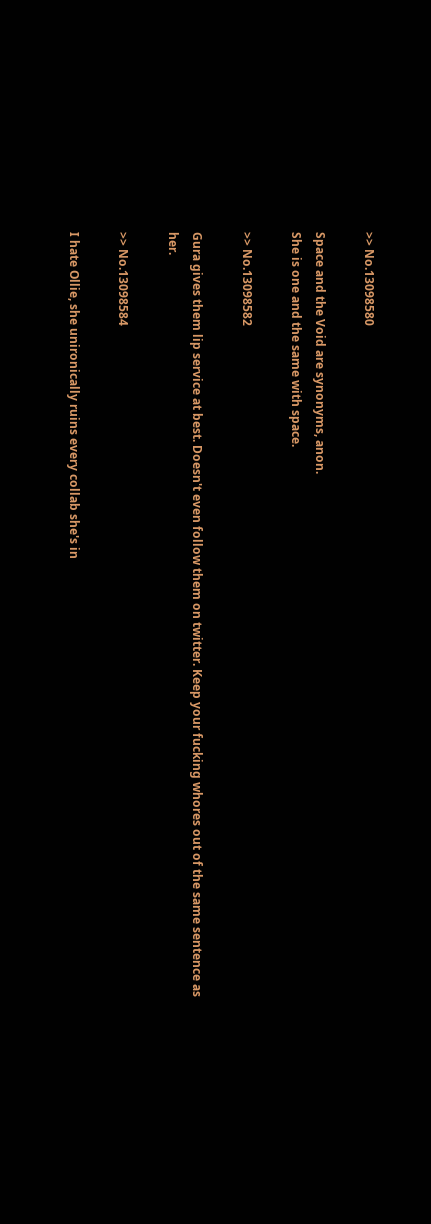>> No.13098580

Space and the Void are synonyms, anon.
She is one and the same with space.

>> No.13098582

Gura gives them lip service at best. Doesn't even follow them on twitter. Keep your fucking whores out of the same sentence as her.

>> No.13098584

I hate Ollie, she unironically ruins every collab she's in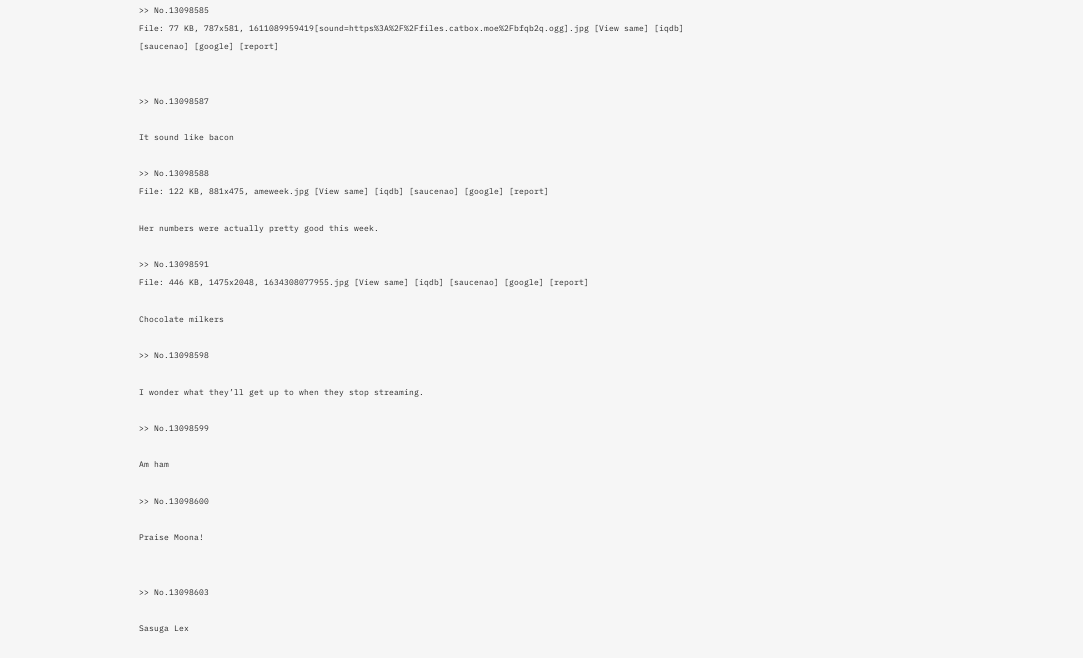>> No.13098585
File: 77 KB, 787x581, 1611089959419[sound=https%3A%2F%2Ffiles.catbox.moe%2Fbfqb2q.ogg].jpg [View same] [iqdb] [saucenao] [google] [report]


>> No.13098587

It sound like bacon

>> No.13098588
File: 122 KB, 881x475, ameweek.jpg [View same] [iqdb] [saucenao] [google] [report]

Her numbers were actually pretty good this week.

>> No.13098591
File: 446 KB, 1475x2048, 1634308077955.jpg [View same] [iqdb] [saucenao] [google] [report]

Chocolate milkers

>> No.13098598

I wonder what they’ll get up to when they stop streaming.

>> No.13098599

Am ham

>> No.13098600

Praise Moona!


>> No.13098603

Sasuga Lex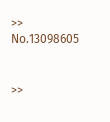>> No.13098605


>>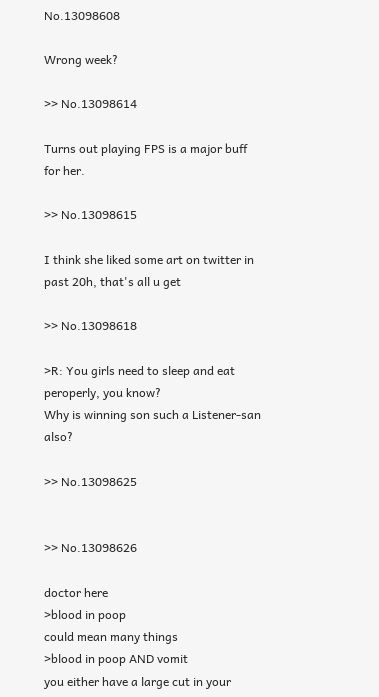No.13098608

Wrong week?

>> No.13098614

Turns out playing FPS is a major buff for her.

>> No.13098615

I think she liked some art on twitter in past 20h, that's all u get

>> No.13098618

>R: You girls need to sleep and eat peroperly, you know?
Why is winning son such a Listener-san also?

>> No.13098625


>> No.13098626

doctor here
>blood in poop
could mean many things
>blood in poop AND vomit
you either have a large cut in your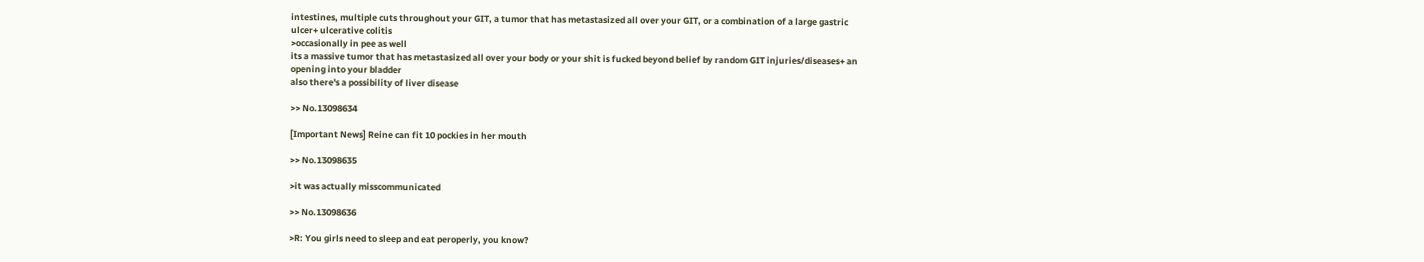intestines, multiple cuts throughout your GIT, a tumor that has metastasized all over your GIT, or a combination of a large gastric ulcer+ ulcerative colitis
>occasionally in pee as well
its a massive tumor that has metastasized all over your body or your shit is fucked beyond belief by random GIT injuries/diseases+ an opening into your bladder
also there's a possibility of liver disease

>> No.13098634

[Important News] Reine can fit 10 pockies in her mouth

>> No.13098635

>it was actually misscommunicated

>> No.13098636

>R: You girls need to sleep and eat peroperly, you know?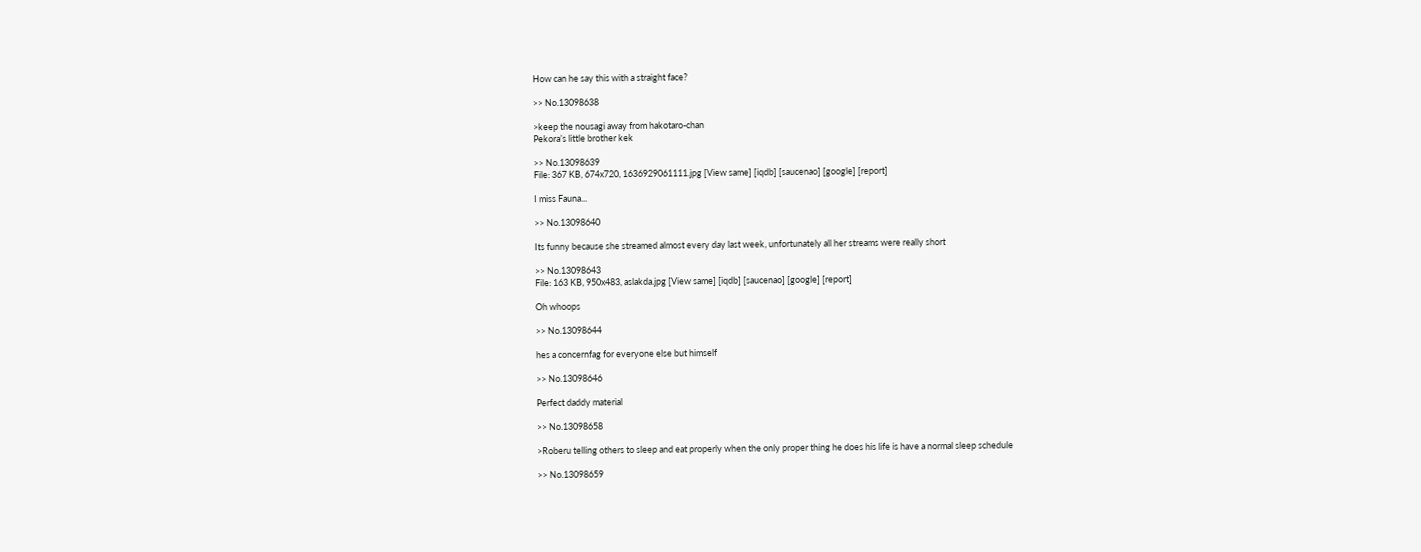How can he say this with a straight face?

>> No.13098638

>keep the nousagi away from hakotaro-chan
Pekora’s little brother kek

>> No.13098639
File: 367 KB, 674x720, 1636929061111.jpg [View same] [iqdb] [saucenao] [google] [report]

I miss Fauna...

>> No.13098640

Its funny because she streamed almost every day last week, unfortunately all her streams were really short

>> No.13098643
File: 163 KB, 950x483, aslakda.jpg [View same] [iqdb] [saucenao] [google] [report]

Oh whoops

>> No.13098644

hes a concernfag for everyone else but himself

>> No.13098646

Perfect daddy material

>> No.13098658

>Roberu telling others to sleep and eat properly when the only proper thing he does his life is have a normal sleep schedule

>> No.13098659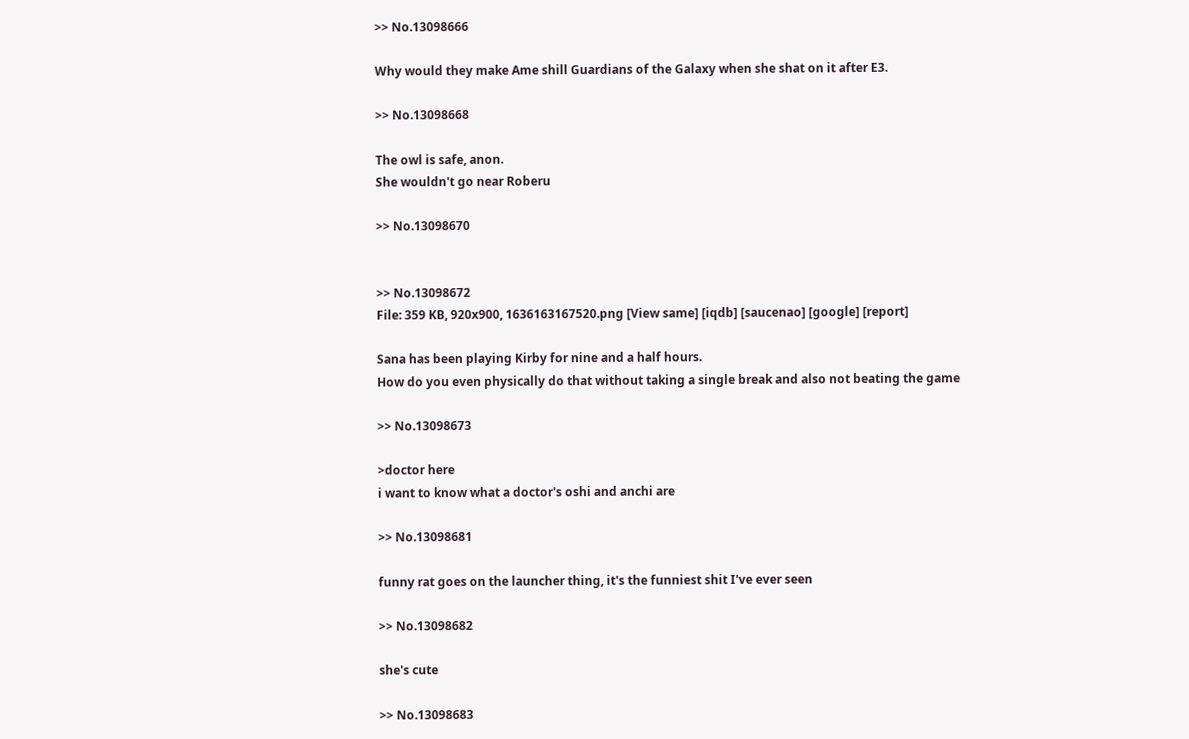>> No.13098666

Why would they make Ame shill Guardians of the Galaxy when she shat on it after E3.

>> No.13098668

The owl is safe, anon.
She wouldn't go near Roberu

>> No.13098670


>> No.13098672
File: 359 KB, 920x900, 1636163167520.png [View same] [iqdb] [saucenao] [google] [report]

Sana has been playing Kirby for nine and a half hours.
How do you even physically do that without taking a single break and also not beating the game

>> No.13098673

>doctor here
i want to know what a doctor's oshi and anchi are

>> No.13098681

funny rat goes on the launcher thing, it's the funniest shit I've ever seen

>> No.13098682

she's cute

>> No.13098683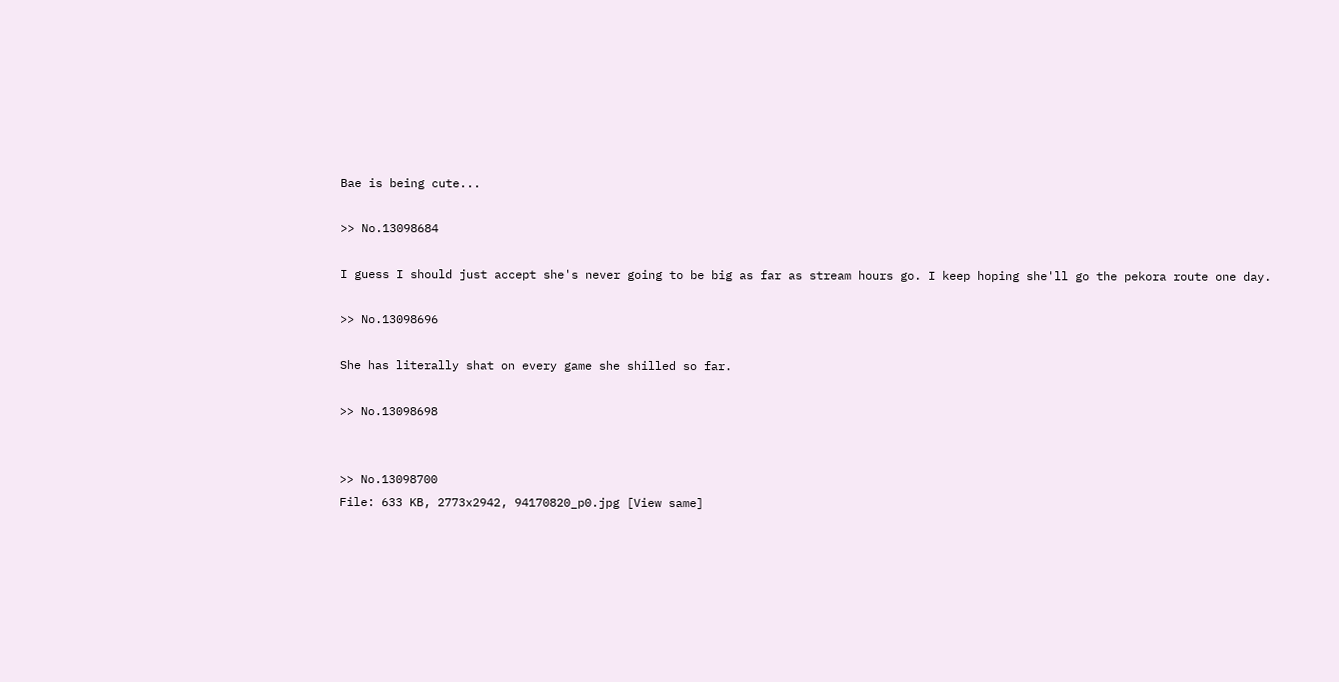Bae is being cute...

>> No.13098684

I guess I should just accept she's never going to be big as far as stream hours go. I keep hoping she'll go the pekora route one day.

>> No.13098696

She has literally shat on every game she shilled so far.

>> No.13098698


>> No.13098700
File: 633 KB, 2773x2942, 94170820_p0.jpg [View same]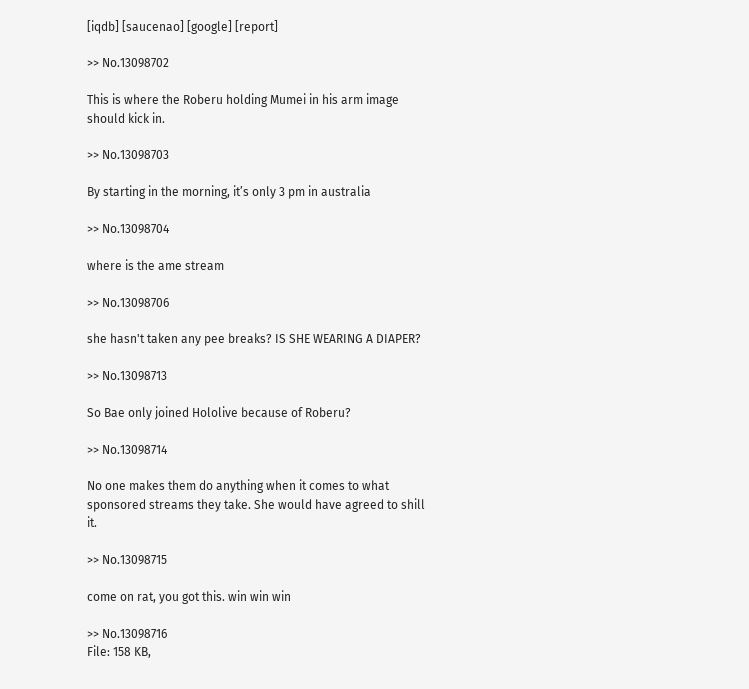[iqdb] [saucenao] [google] [report]

>> No.13098702

This is where the Roberu holding Mumei in his arm image should kick in.

>> No.13098703

By starting in the morning, it’s only 3 pm in australia

>> No.13098704

where is the ame stream

>> No.13098706

she hasn't taken any pee breaks? IS SHE WEARING A DIAPER?

>> No.13098713

So Bae only joined Hololive because of Roberu?

>> No.13098714

No one makes them do anything when it comes to what sponsored streams they take. She would have agreed to shill it.

>> No.13098715

come on rat, you got this. win win win

>> No.13098716
File: 158 KB,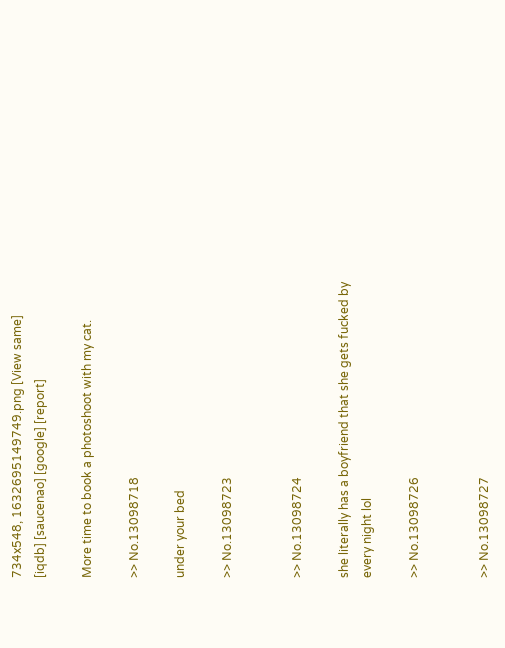734x548, 1632695149749.png [View same] [iqdb] [saucenao] [google] [report]

More time to book a photoshoot with my cat.

>> No.13098718

under your bed

>> No.13098723


>> No.13098724

she literally has a boyfriend that she gets fucked by every night lol

>> No.13098726


>> No.13098727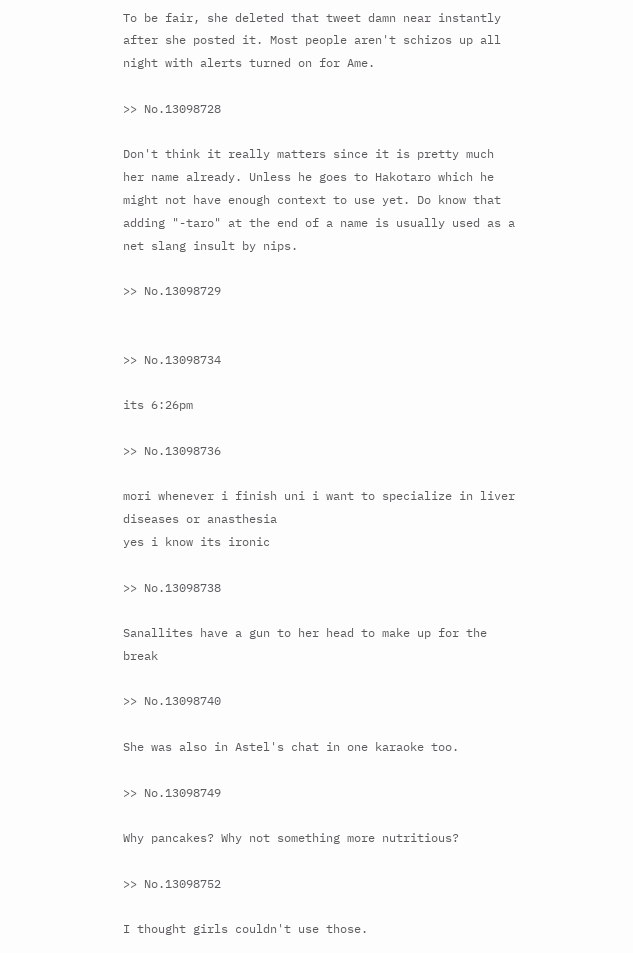To be fair, she deleted that tweet damn near instantly after she posted it. Most people aren't schizos up all night with alerts turned on for Ame.

>> No.13098728

Don't think it really matters since it is pretty much her name already. Unless he goes to Hakotaro which he might not have enough context to use yet. Do know that adding "-taro" at the end of a name is usually used as a net slang insult by nips.

>> No.13098729


>> No.13098734

its 6:26pm

>> No.13098736

mori whenever i finish uni i want to specialize in liver diseases or anasthesia
yes i know its ironic

>> No.13098738

Sanallites have a gun to her head to make up for the break

>> No.13098740

She was also in Astel's chat in one karaoke too.

>> No.13098749

Why pancakes? Why not something more nutritious?

>> No.13098752

I thought girls couldn't use those.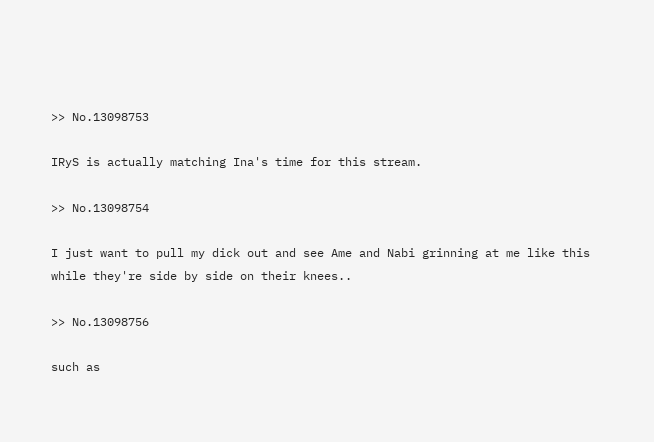>> No.13098753

IRyS is actually matching Ina's time for this stream.

>> No.13098754

I just want to pull my dick out and see Ame and Nabi grinning at me like this while they're side by side on their knees..

>> No.13098756

such as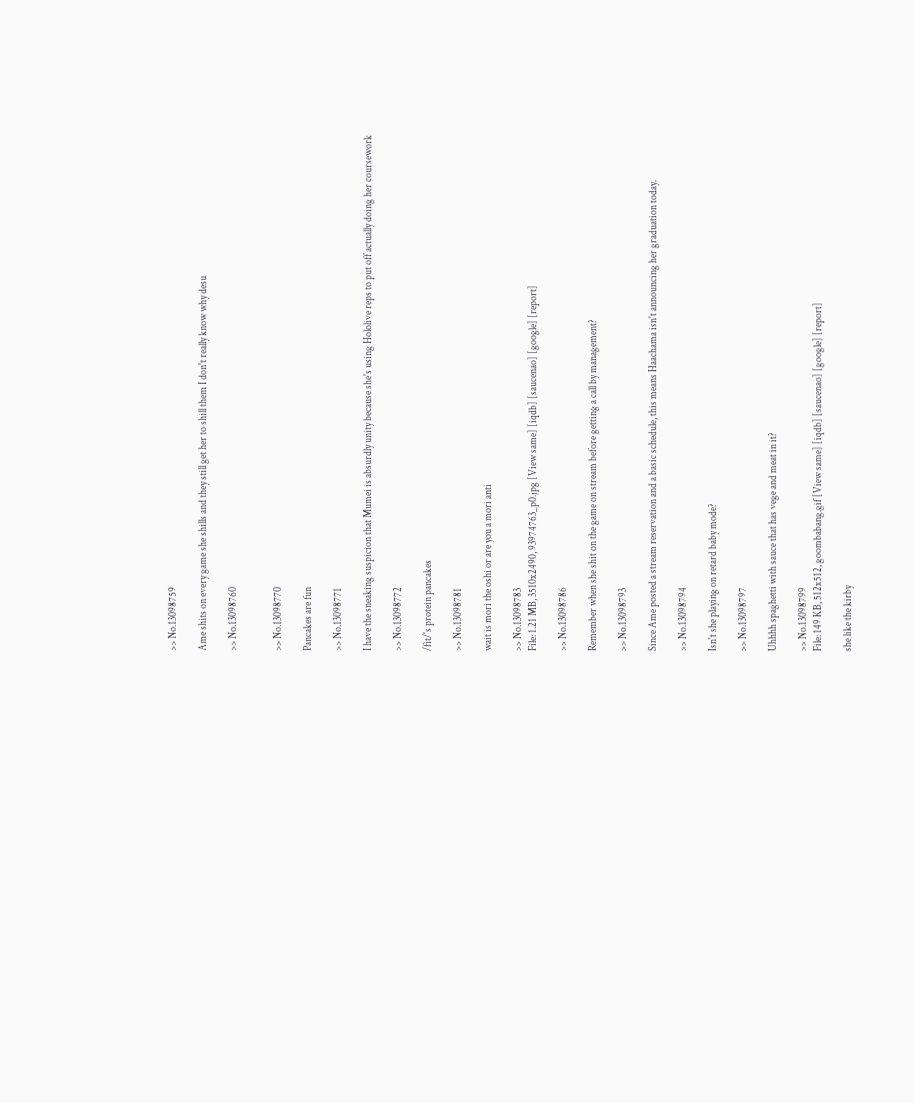>> No.13098759

Ame shits on every game she shills and they still get her to shill them I don't really know why desu

>> No.13098760


>> No.13098770

Pancakes are fun

>> No.13098771

I have the sneaking suspicion that Mumei is absurdly unity because she's using Hololive reps to put off actually doing her coursework

>> No.13098772

/fit/'s protein pancakes

>> No.13098781

wait is mori the oshi or are you a mori anti

>> No.13098783
File: 1.21 MB, 3510x2490, 93974763_p0.jpg [View same] [iqdb] [saucenao] [google] [report]

>> No.13098786

Remember when she shit on the game on stream before getting a call by management?

>> No.13098793

Since Ame posted a stream reservation and a basic schedule, this means Haachama isn't announcing her graduation today.

>> No.13098794

Isn't she playing on retard baby mode?

>> No.13098797

Uhhhh spaghetti with sauce that has vege and meat in it?

>> No.13098799
File: 149 KB, 512x512, goombabang.gif [View same] [iqdb] [saucenao] [google] [report]

she like the kirby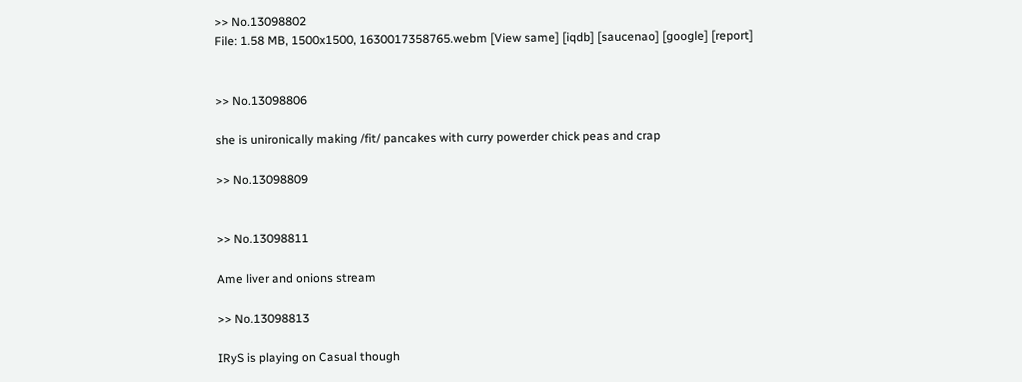>> No.13098802
File: 1.58 MB, 1500x1500, 1630017358765.webm [View same] [iqdb] [saucenao] [google] [report]


>> No.13098806

she is unironically making /fit/ pancakes with curry powerder chick peas and crap

>> No.13098809


>> No.13098811

Ame liver and onions stream

>> No.13098813

IRyS is playing on Casual though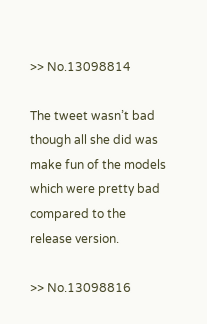>> No.13098814

The tweet wasn’t bad though all she did was make fun of the models which were pretty bad compared to the release version.

>> No.13098816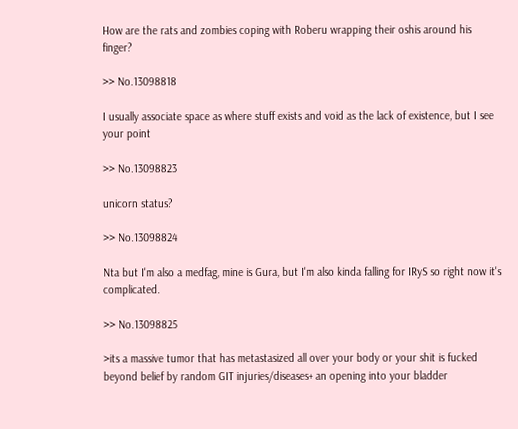How are the rats and zombies coping with Roberu wrapping their oshis around his finger?

>> No.13098818

I usually associate space as where stuff exists and void as the lack of existence, but I see your point

>> No.13098823

unicorn status?

>> No.13098824

Nta but I'm also a medfag, mine is Gura, but I'm also kinda falling for IRyS so right now it's complicated.

>> No.13098825

>its a massive tumor that has metastasized all over your body or your shit is fucked beyond belief by random GIT injuries/diseases+ an opening into your bladder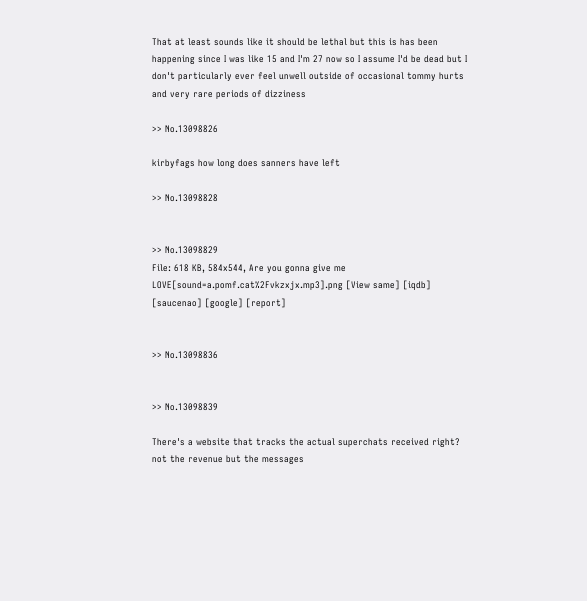That at least sounds like it should be lethal but this is has been happening since I was like 15 and I'm 27 now so I assume I'd be dead but I don't particularly ever feel unwell outside of occasional tommy hurts and very rare periods of dizziness

>> No.13098826

kirbyfags how long does sanners have left

>> No.13098828


>> No.13098829
File: 618 KB, 584x544, Are you gonna give me LOVE[sound=a.pomf.cat%2Fvkzxjx.mp3].png [View same] [iqdb] [saucenao] [google] [report]


>> No.13098836


>> No.13098839

There's a website that tracks the actual superchats received right? not the revenue but the messages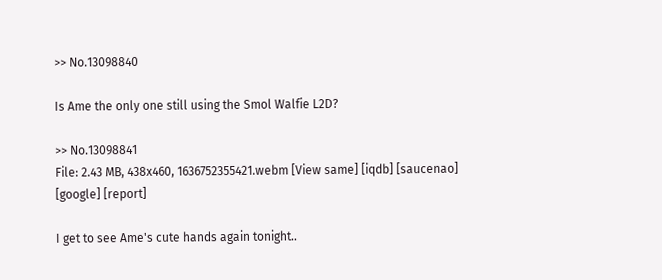>> No.13098840

Is Ame the only one still using the Smol Walfie L2D?

>> No.13098841
File: 2.43 MB, 438x460, 1636752355421.webm [View same] [iqdb] [saucenao] [google] [report]

I get to see Ame's cute hands again tonight..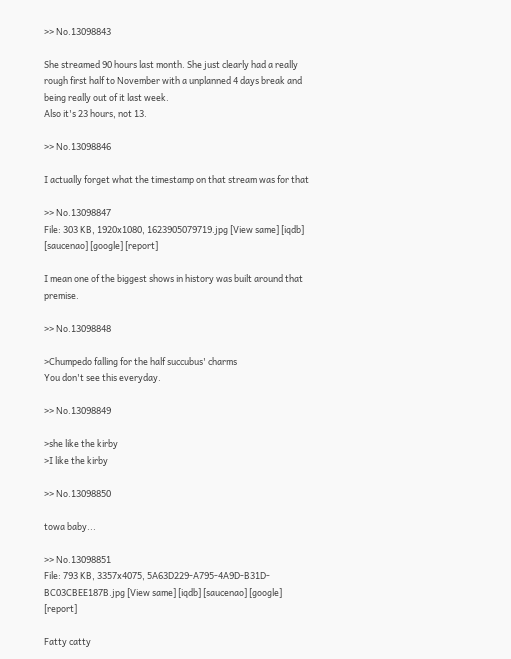>> No.13098843

She streamed 90 hours last month. She just clearly had a really rough first half to November with a unplanned 4 days break and being really out of it last week.
Also it's 23 hours, not 13.

>> No.13098846

I actually forget what the timestamp on that stream was for that

>> No.13098847
File: 303 KB, 1920x1080, 1623905079719.jpg [View same] [iqdb] [saucenao] [google] [report]

I mean one of the biggest shows in history was built around that premise.

>> No.13098848

>Chumpedo falling for the half succubus' charms
You don't see this everyday.

>> No.13098849

>she like the kirby
>I like the kirby

>> No.13098850

towa baby...

>> No.13098851
File: 793 KB, 3357x4075, 5A63D229-A795-4A9D-B31D-BC03CBEE187B.jpg [View same] [iqdb] [saucenao] [google] [report]

Fatty catty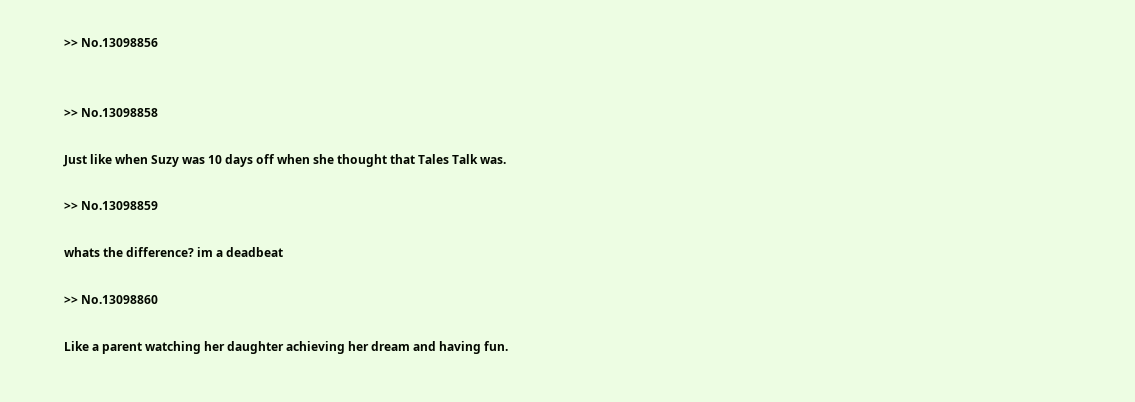>> No.13098856


>> No.13098858

Just like when Suzy was 10 days off when she thought that Tales Talk was.

>> No.13098859

whats the difference? im a deadbeat

>> No.13098860

Like a parent watching her daughter achieving her dream and having fun.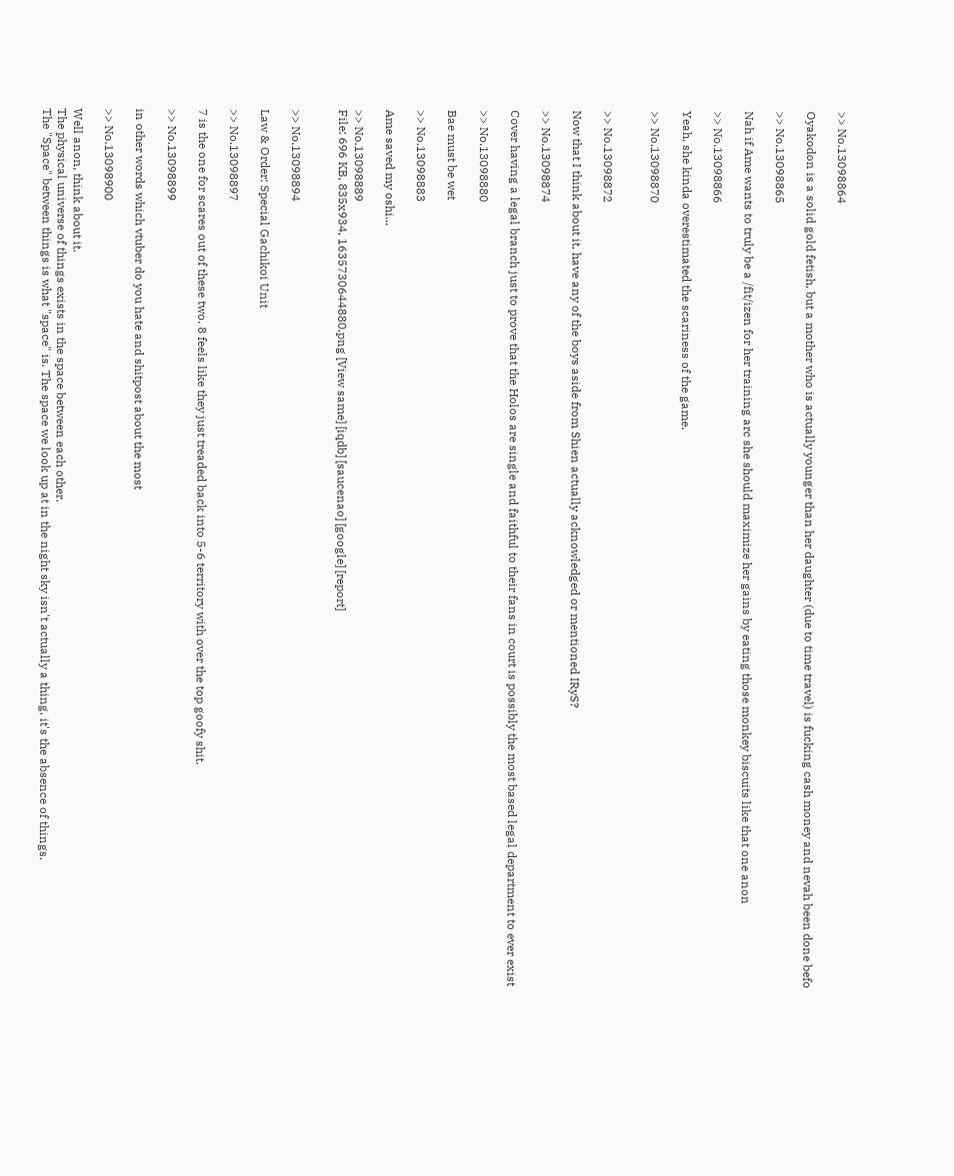>> No.13098864

Oyakodon is a solid gold fetish, but a mother who is actually younger than her daughter (due to time travel) is fucking cash money and nevah been done befo

>> No.13098865

Nah if Ame wants to truly be a /fit/izen for her training arc she should maximize her gains by eating those monkey biscuits like that one anon

>> No.13098866

Yeah, she kinda overestimated the scariness of the game.

>> No.13098870


>> No.13098872

Now that I think about it, have any of the boys aside from Shien actually acknowledged or mentioned IRyS?

>> No.13098874

Cover having a legal branch just to prove that the Holos are single and faithful to their fans in court is possibly the most based legal department to ever exist

>> No.13098880

Bae must be wet

>> No.13098883

Ame saved my oshi...

>> No.13098889
File: 696 KB, 835x934, 1635730644880.png [View same] [iqdb] [saucenao] [google] [report]


>> No.13098894

Law & Order: Special Gachikoi Unit

>> No.13098897

7 is the one for scares out of these two. 8 feels like they just treaded back into 5-6 territory with over the top goofy shit.

>> No.13098899

in other words which vtuber do you hate and shitpost about the most

>> No.13098900

Well anon, think about it.
The physical universe of things exists in the space between each other.
The "Space" between things is what "space" is. The space we look up at in the night sky isn't actually a thing, it's the absence of things.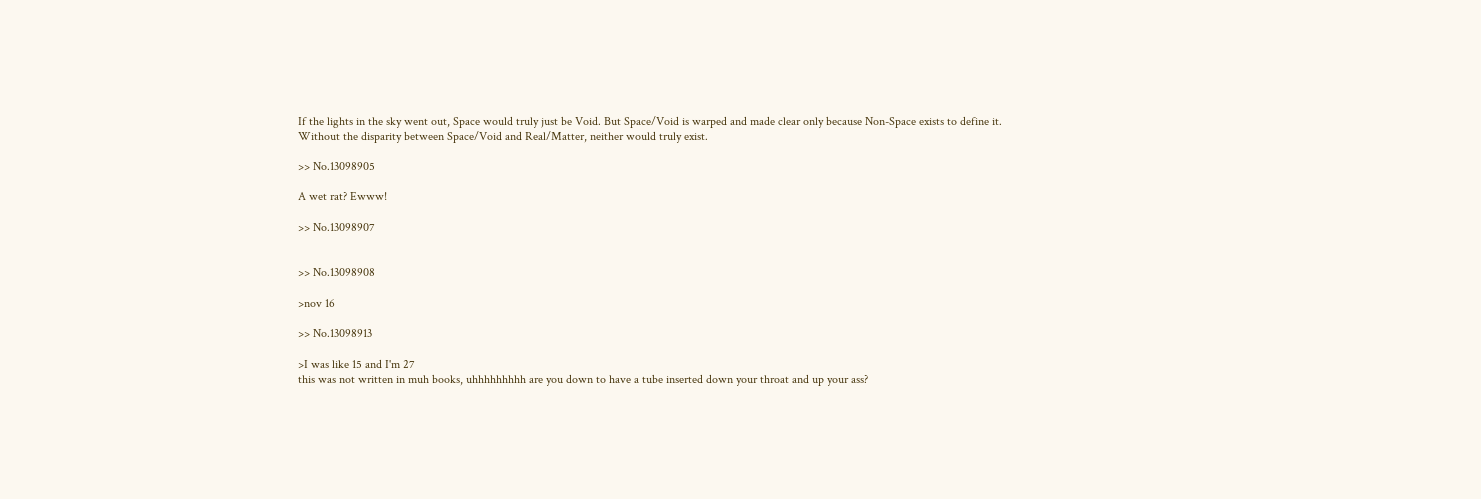If the lights in the sky went out, Space would truly just be Void. But Space/Void is warped and made clear only because Non-Space exists to define it. Without the disparity between Space/Void and Real/Matter, neither would truly exist.

>> No.13098905

A wet rat? Ewww!

>> No.13098907


>> No.13098908

>nov 16

>> No.13098913

>I was like 15 and I'm 27
this was not written in muh books, uhhhhhhhhh are you down to have a tube inserted down your throat and up your ass?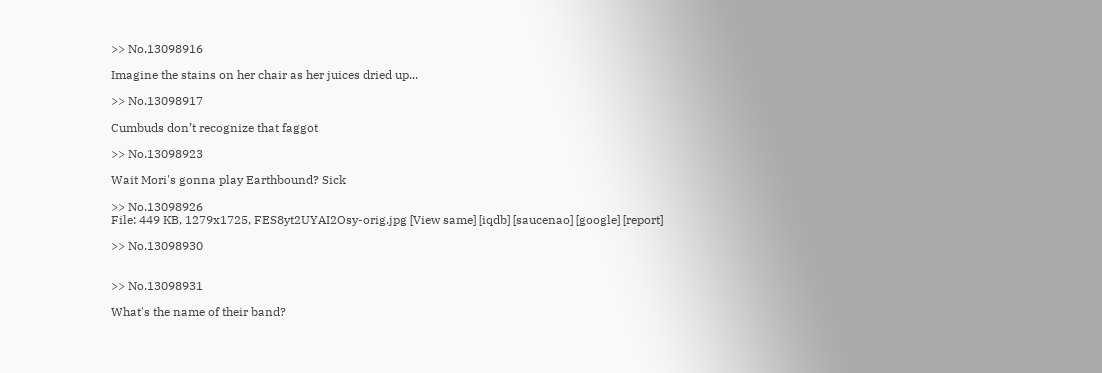>> No.13098916

Imagine the stains on her chair as her juices dried up...

>> No.13098917

Cumbuds don’t recognize that faggot

>> No.13098923

Wait Mori's gonna play Earthbound? Sick

>> No.13098926
File: 449 KB, 1279x1725, FES8yt2UYAI2Osy-orig.jpg [View same] [iqdb] [saucenao] [google] [report]

>> No.13098930


>> No.13098931

What's the name of their band?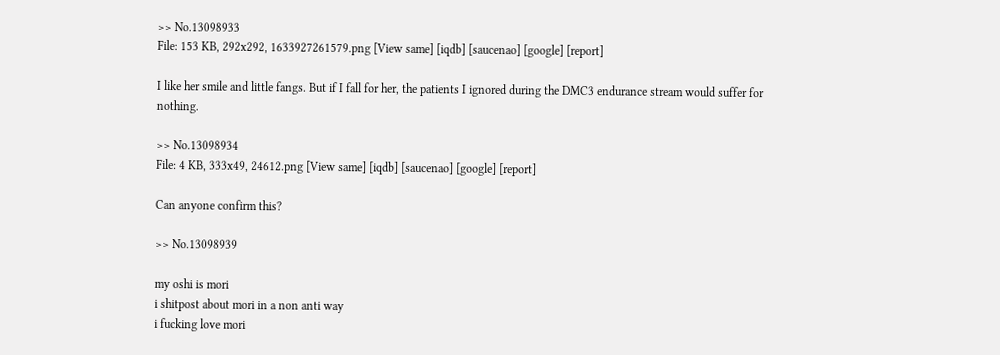>> No.13098933
File: 153 KB, 292x292, 1633927261579.png [View same] [iqdb] [saucenao] [google] [report]

I like her smile and little fangs. But if I fall for her, the patients I ignored during the DMC3 endurance stream would suffer for nothing.

>> No.13098934
File: 4 KB, 333x49, 24612.png [View same] [iqdb] [saucenao] [google] [report]

Can anyone confirm this?

>> No.13098939

my oshi is mori
i shitpost about mori in a non anti way
i fucking love mori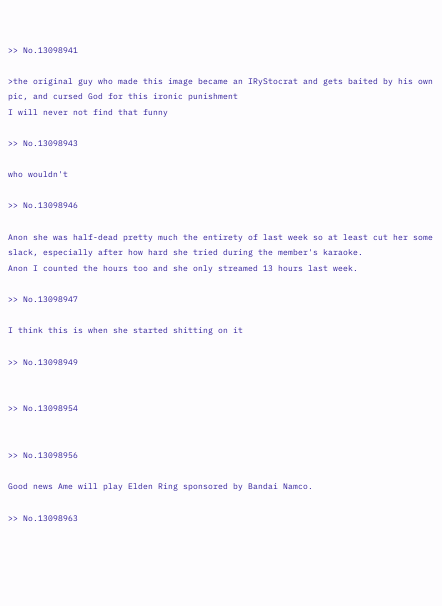>> No.13098941

>the original guy who made this image became an IRyStocrat and gets baited by his own pic, and cursed God for this ironic punishment
I will never not find that funny

>> No.13098943

who wouldn't

>> No.13098946

Anon she was half-dead pretty much the entirety of last week so at least cut her some slack, especially after how hard she tried during the member's karaoke.
Anon I counted the hours too and she only streamed 13 hours last week.

>> No.13098947

I think this is when she started shitting on it

>> No.13098949


>> No.13098954


>> No.13098956

Good news Ame will play Elden Ring sponsored by Bandai Namco.

>> No.13098963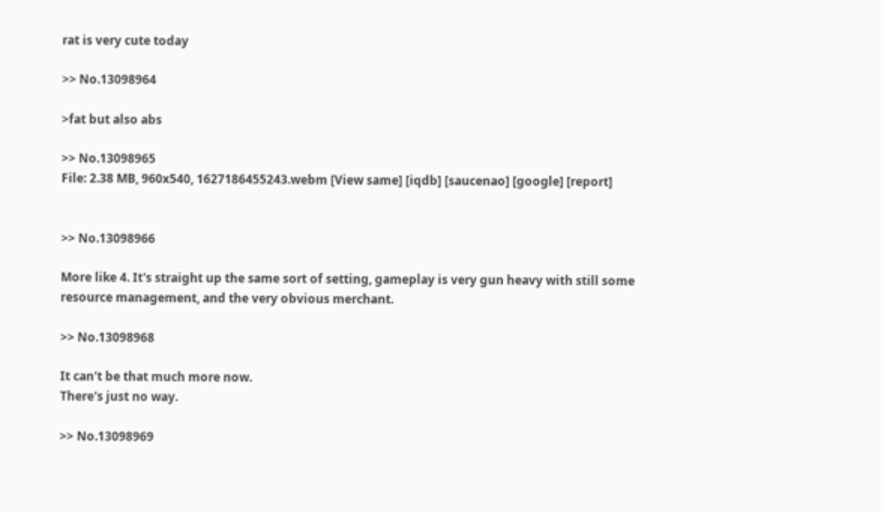rat is very cute today

>> No.13098964

>fat but also abs

>> No.13098965
File: 2.38 MB, 960x540, 1627186455243.webm [View same] [iqdb] [saucenao] [google] [report]


>> No.13098966

More like 4. It's straight up the same sort of setting, gameplay is very gun heavy with still some resource management, and the very obvious merchant.

>> No.13098968

It can't be that much more now.
There's just no way.

>> No.13098969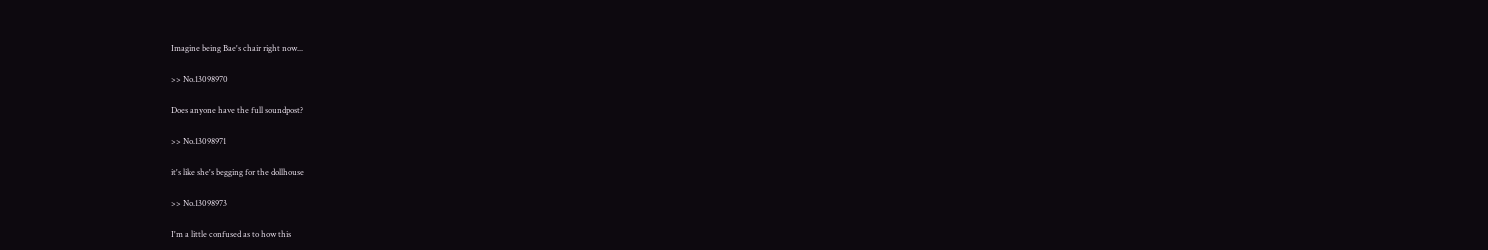Imagine being Bae's chair right now...

>> No.13098970

Does anyone have the full soundpost?

>> No.13098971

it's like she's begging for the dollhouse

>> No.13098973

I'm a little confused as to how this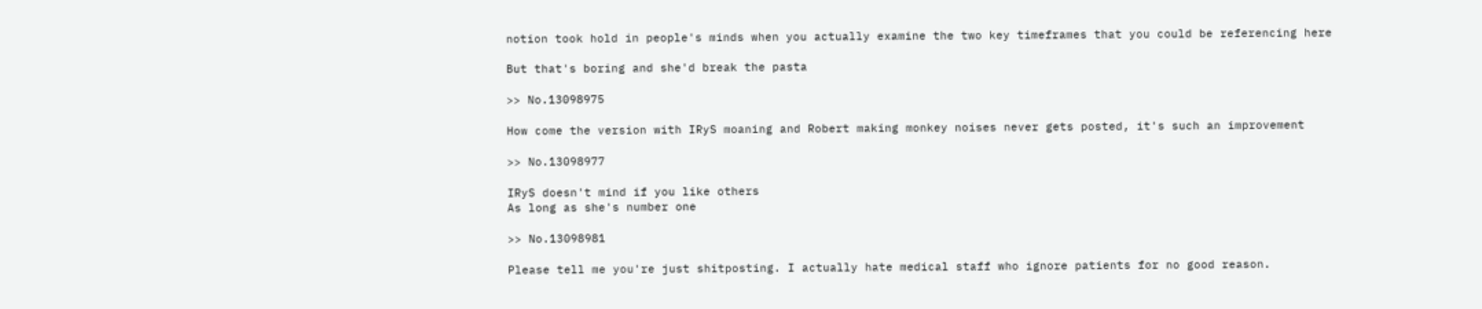notion took hold in people's minds when you actually examine the two key timeframes that you could be referencing here

But that's boring and she'd break the pasta

>> No.13098975

How come the version with IRyS moaning and Robert making monkey noises never gets posted, it's such an improvement

>> No.13098977

IRyS doesn't mind if you like others
As long as she's number one

>> No.13098981

Please tell me you're just shitposting. I actually hate medical staff who ignore patients for no good reason.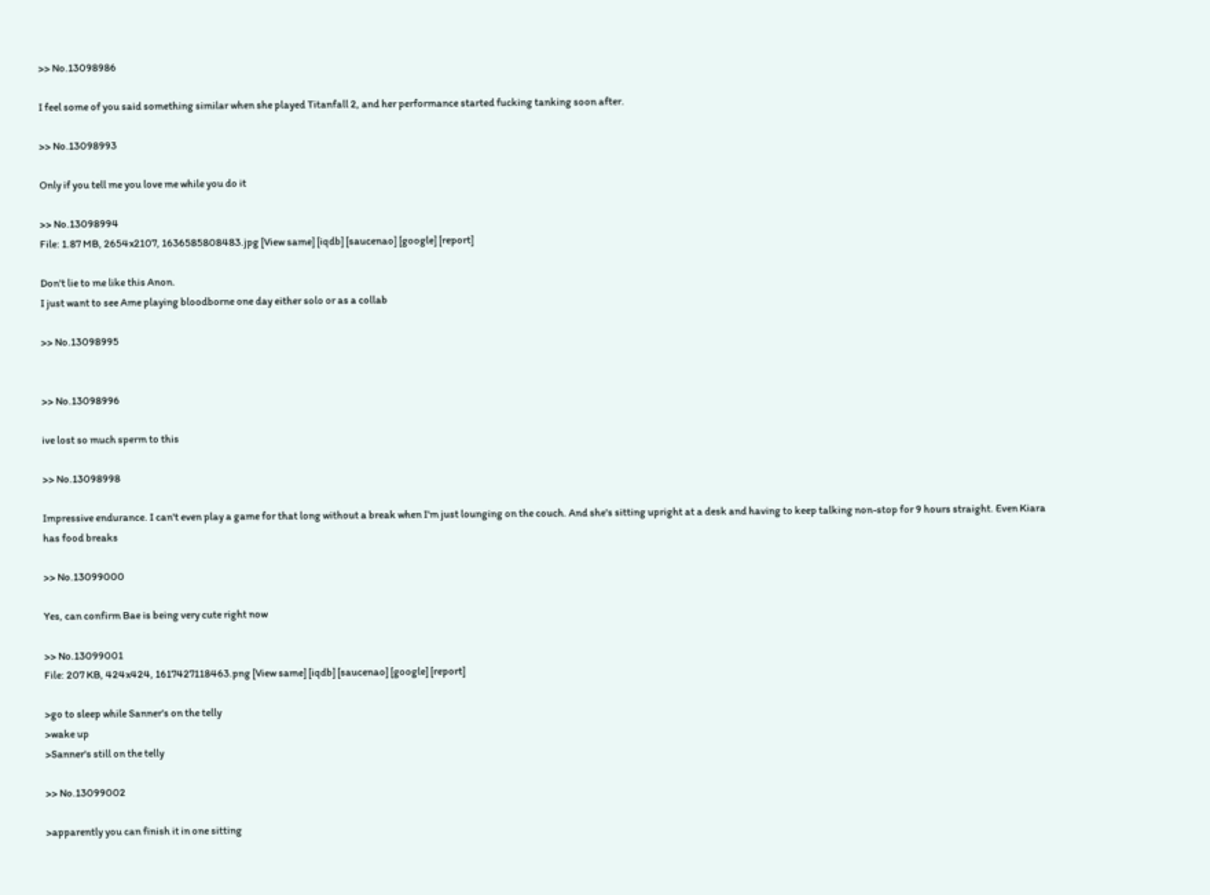>> No.13098986

I feel some of you said something similar when she played Titanfall 2, and her performance started fucking tanking soon after.

>> No.13098993

Only if you tell me you love me while you do it

>> No.13098994
File: 1.87 MB, 2654x2107, 1636585808483.jpg [View same] [iqdb] [saucenao] [google] [report]

Don't lie to me like this Anon.
I just want to see Ame playing bloodborne one day either solo or as a collab

>> No.13098995


>> No.13098996

ive lost so much sperm to this

>> No.13098998

Impressive endurance. I can't even play a game for that long without a break when I'm just lounging on the couch. And she's sitting upright at a desk and having to keep talking non-stop for 9 hours straight. Even Kiara has food breaks

>> No.13099000

Yes, can confirm Bae is being very cute right now

>> No.13099001
File: 207 KB, 424x424, 1617427118463.png [View same] [iqdb] [saucenao] [google] [report]

>go to sleep while Sanner's on the telly
>wake up
>Sanner's still on the telly

>> No.13099002

>apparently you can finish it in one sitting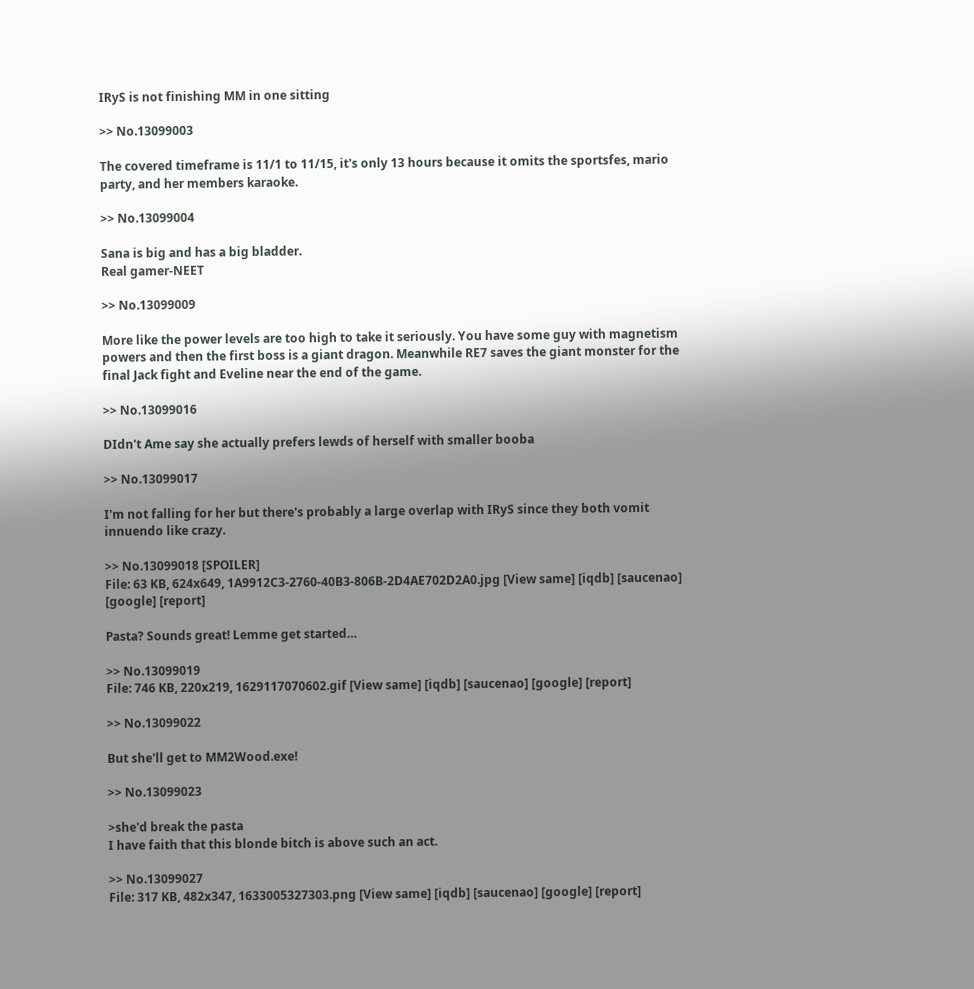IRyS is not finishing MM in one sitting

>> No.13099003

The covered timeframe is 11/1 to 11/15, it's only 13 hours because it omits the sportsfes, mario party, and her members karaoke.

>> No.13099004

Sana is big and has a big bladder.
Real gamer-NEET

>> No.13099009

More like the power levels are too high to take it seriously. You have some guy with magnetism powers and then the first boss is a giant dragon. Meanwhile RE7 saves the giant monster for the final Jack fight and Eveline near the end of the game.

>> No.13099016

DIdn't Ame say she actually prefers lewds of herself with smaller booba

>> No.13099017

I'm not falling for her but there's probably a large overlap with IRyS since they both vomit innuendo like crazy.

>> No.13099018 [SPOILER]
File: 63 KB, 624x649, 1A9912C3-2760-40B3-806B-2D4AE702D2A0.jpg [View same] [iqdb] [saucenao] [google] [report]

Pasta? Sounds great! Lemme get started…

>> No.13099019
File: 746 KB, 220x219, 1629117070602.gif [View same] [iqdb] [saucenao] [google] [report]

>> No.13099022

But she'll get to MM2Wood.exe!

>> No.13099023

>she'd break the pasta
I have faith that this blonde bitch is above such an act.

>> No.13099027
File: 317 KB, 482x347, 1633005327303.png [View same] [iqdb] [saucenao] [google] [report]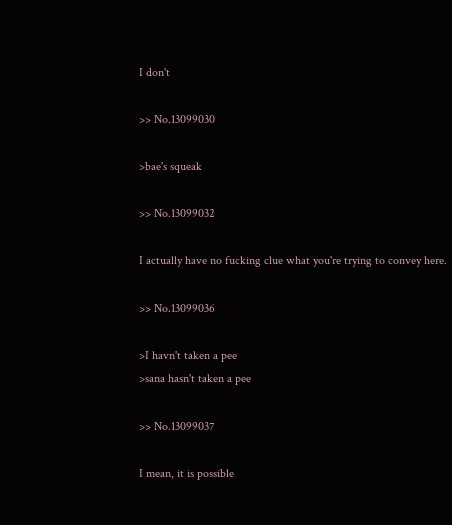I don't

>> No.13099030

>bae's squeak

>> No.13099032

I actually have no fucking clue what you're trying to convey here.

>> No.13099036

>I havn't taken a pee
>sana hasn't taken a pee

>> No.13099037

I mean, it is possible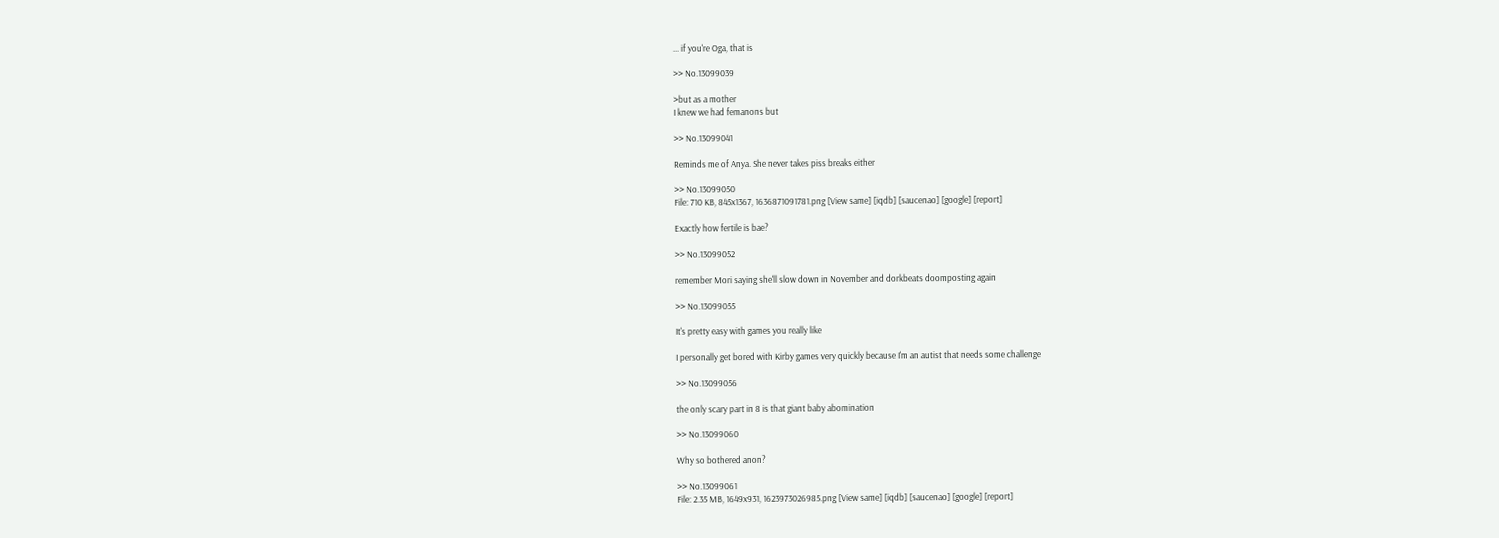... if you're Oga, that is

>> No.13099039

>but as a mother
I knew we had femanons but

>> No.13099041

Reminds me of Anya. She never takes piss breaks either

>> No.13099050
File: 710 KB, 845x1367, 1636871091781.png [View same] [iqdb] [saucenao] [google] [report]

Exactly how fertile is bae?

>> No.13099052

remember Mori saying she'll slow down in November and dorkbeats doomposting again

>> No.13099055

It's pretty easy with games you really like

I personally get bored with Kirby games very quickly because I'm an autist that needs some challenge

>> No.13099056

the only scary part in 8 is that giant baby abomination

>> No.13099060

Why so bothered anon?

>> No.13099061
File: 2.35 MB, 1649x931, 1623973026985.png [View same] [iqdb] [saucenao] [google] [report]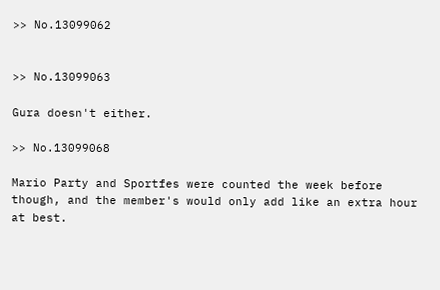>> No.13099062


>> No.13099063

Gura doesn't either.

>> No.13099068

Mario Party and Sportfes were counted the week before though, and the member's would only add like an extra hour at best.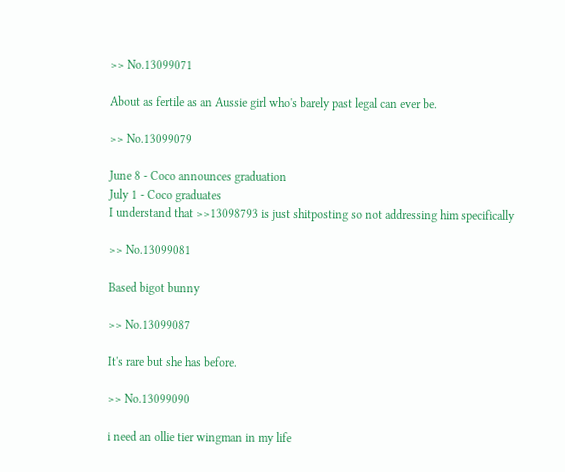>> No.13099071

About as fertile as an Aussie girl who's barely past legal can ever be.

>> No.13099079

June 8 - Coco announces graduation
July 1 - Coco graduates
I understand that >>13098793 is just shitposting so not addressing him specifically

>> No.13099081

Based bigot bunny

>> No.13099087

It's rare but she has before.

>> No.13099090

i need an ollie tier wingman in my life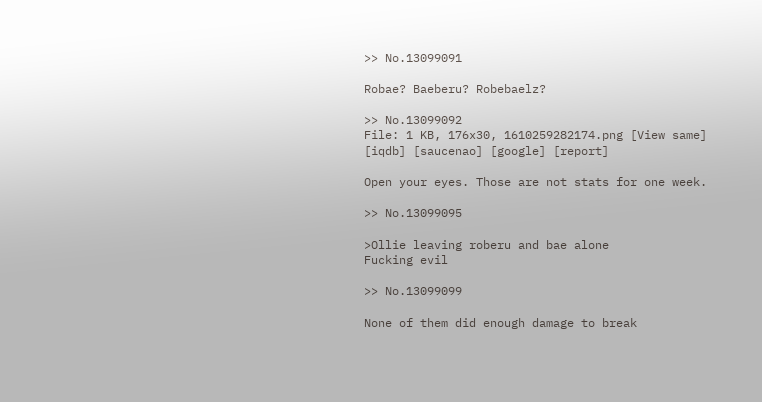>> No.13099091

Robae? Baeberu? Robebaelz?

>> No.13099092
File: 1 KB, 176x30, 1610259282174.png [View same] [iqdb] [saucenao] [google] [report]

Open your eyes. Those are not stats for one week.

>> No.13099095

>Ollie leaving roberu and bae alone
Fucking evil

>> No.13099099

None of them did enough damage to break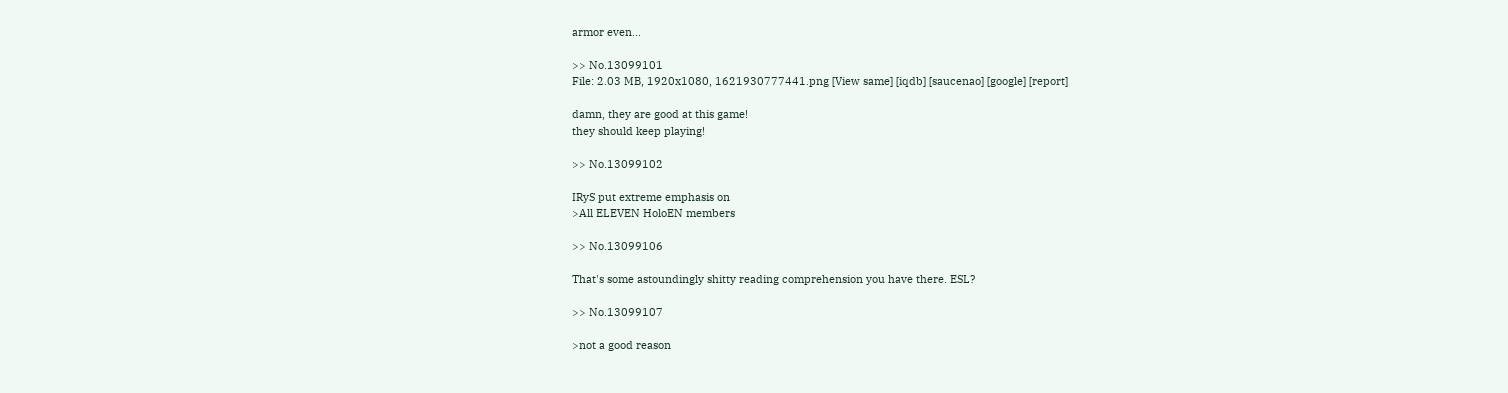armor even...

>> No.13099101
File: 2.03 MB, 1920x1080, 1621930777441.png [View same] [iqdb] [saucenao] [google] [report]

damn, they are good at this game!
they should keep playing!

>> No.13099102

IRyS put extreme emphasis on
>All ELEVEN HoloEN members

>> No.13099106

That's some astoundingly shitty reading comprehension you have there. ESL?

>> No.13099107

>not a good reason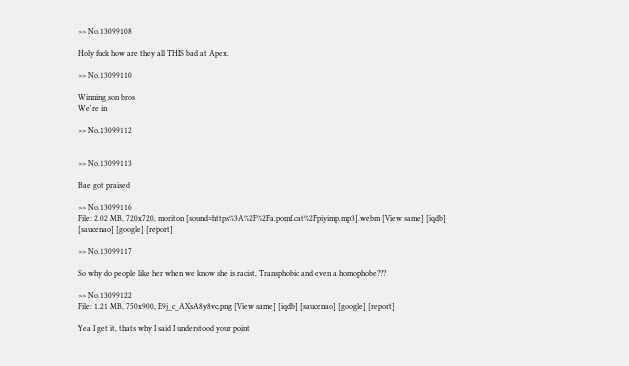>> No.13099108

Holy fuck how are they all THIS bad at Apex.

>> No.13099110

Winning son bros
We're in

>> No.13099112


>> No.13099113

Bae got praised

>> No.13099116
File: 2.02 MB, 720x720, moriton [sound=https%3A%2F%2Fa.pomf.cat%2Fpiyimp.mp3].webm [View same] [iqdb] [saucenao] [google] [report]

>> No.13099117

So why do people like her when we know she is racist, Transphobic and even a homophobe???

>> No.13099122
File: 1.21 MB, 750x900, E9j_c_AXsA8y8vc.png [View same] [iqdb] [saucenao] [google] [report]

Yea I get it, thats why I said I understood your point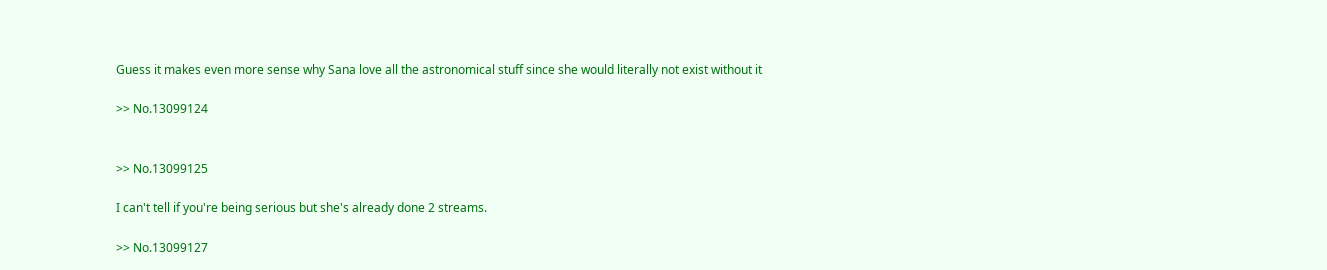Guess it makes even more sense why Sana love all the astronomical stuff since she would literally not exist without it

>> No.13099124


>> No.13099125

I can't tell if you're being serious but she's already done 2 streams.

>> No.13099127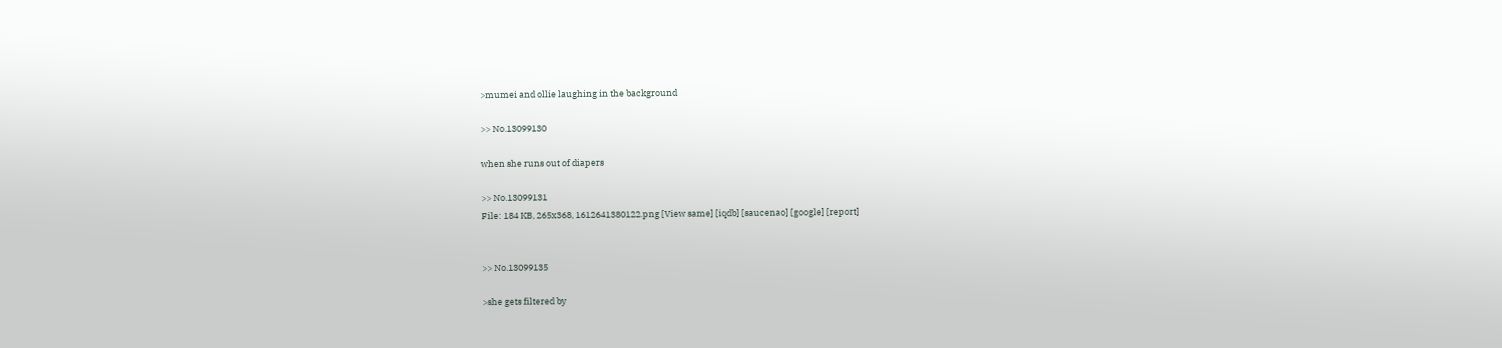>mumei and ollie laughing in the background

>> No.13099130

when she runs out of diapers

>> No.13099131
File: 184 KB, 265x368, 1612641380122.png [View same] [iqdb] [saucenao] [google] [report]


>> No.13099135

>she gets filtered by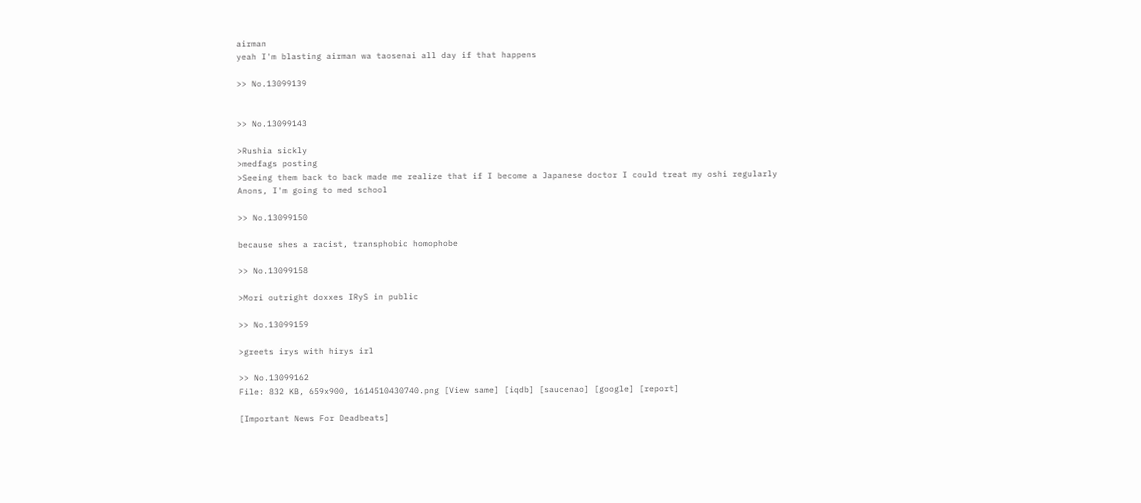airman
yeah I'm blasting airman wa taosenai all day if that happens

>> No.13099139


>> No.13099143

>Rushia sickly
>medfags posting
>Seeing them back to back made me realize that if I become a Japanese doctor I could treat my oshi regularly
Anons, I'm going to med school

>> No.13099150

because shes a racist, transphobic homophobe

>> No.13099158

>Mori outright doxxes IRyS in public

>> No.13099159

>greets irys with hirys irl

>> No.13099162
File: 832 KB, 659x900, 1614510430740.png [View same] [iqdb] [saucenao] [google] [report]

[Important News For Deadbeats]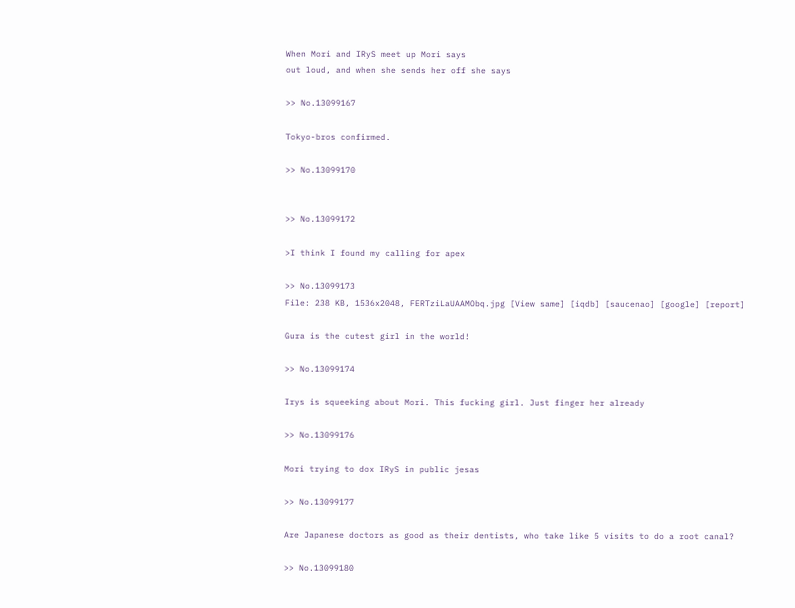When Mori and IRyS meet up Mori says
out loud, and when she sends her off she says

>> No.13099167

Tokyo-bros confirmed.

>> No.13099170


>> No.13099172

>I think I found my calling for apex

>> No.13099173
File: 238 KB, 1536x2048, FERTziLaUAAMObq.jpg [View same] [iqdb] [saucenao] [google] [report]

Gura is the cutest girl in the world!

>> No.13099174

Irys is squeeking about Mori. This fucking girl. Just finger her already

>> No.13099176

Mori trying to dox IRyS in public jesas

>> No.13099177

Are Japanese doctors as good as their dentists, who take like 5 visits to do a root canal?

>> No.13099180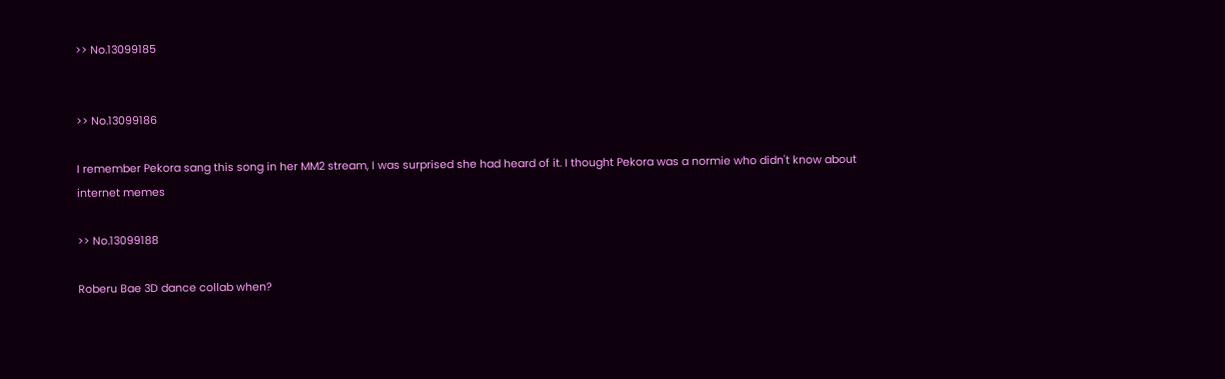>> No.13099185


>> No.13099186

I remember Pekora sang this song in her MM2 stream, I was surprised she had heard of it. I thought Pekora was a normie who didn't know about internet memes

>> No.13099188

Roberu Bae 3D dance collab when?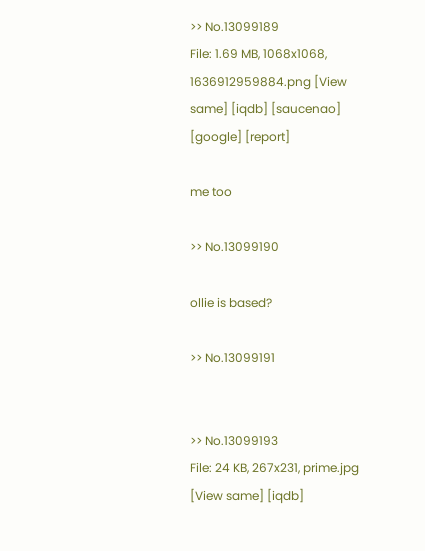>> No.13099189
File: 1.69 MB, 1068x1068, 1636912959884.png [View same] [iqdb] [saucenao] [google] [report]

me too

>> No.13099190

ollie is based?

>> No.13099191


>> No.13099193
File: 24 KB, 267x231, prime.jpg [View same] [iqdb]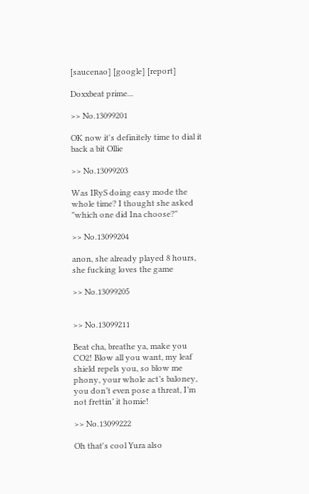[saucenao] [google] [report]

Doxxbeat prime...

>> No.13099201

OK now it's definitely time to dial it back a bit Ollie

>> No.13099203

Was IRyS doing easy mode the whole time? I thought she asked "which one did Ina choose?"

>> No.13099204

anon, she already played 8 hours, she fucking loves the game

>> No.13099205


>> No.13099211

Beat cha, breathe ya, make you CO2! Blow all you want, my leaf shield repels you, so blow me phony, your whole act’s baloney, you don’t even pose a threat, I’m not frettin’ it homie!

>> No.13099222

Oh that's cool Yura also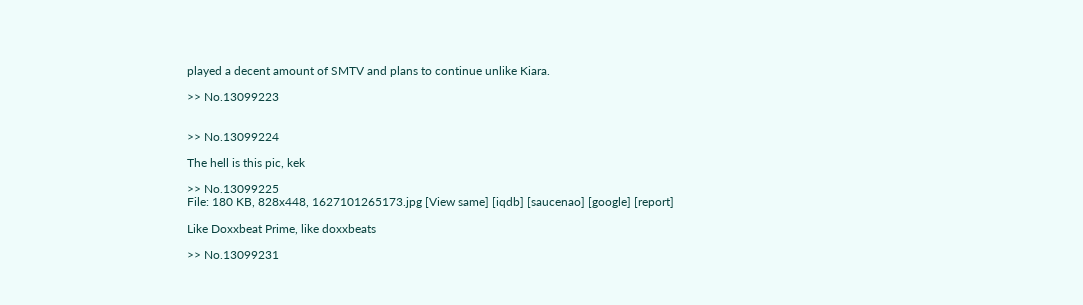played a decent amount of SMTV and plans to continue unlike Kiara.

>> No.13099223


>> No.13099224

The hell is this pic, kek

>> No.13099225
File: 180 KB, 828x448, 1627101265173.jpg [View same] [iqdb] [saucenao] [google] [report]

Like Doxxbeat Prime, like doxxbeats

>> No.13099231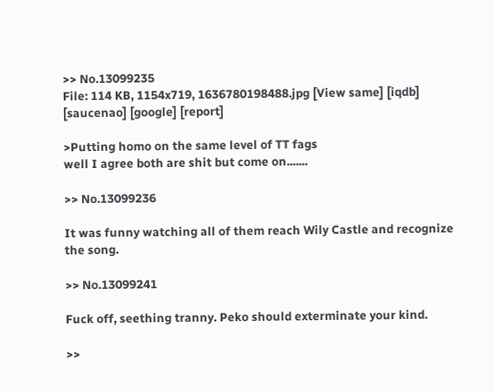>> No.13099235
File: 114 KB, 1154x719, 1636780198488.jpg [View same] [iqdb] [saucenao] [google] [report]

>Putting homo on the same level of TT fags
well I agree both are shit but come on.......

>> No.13099236

It was funny watching all of them reach Wily Castle and recognize the song.

>> No.13099241

Fuck off, seething tranny. Peko should exterminate your kind.

>>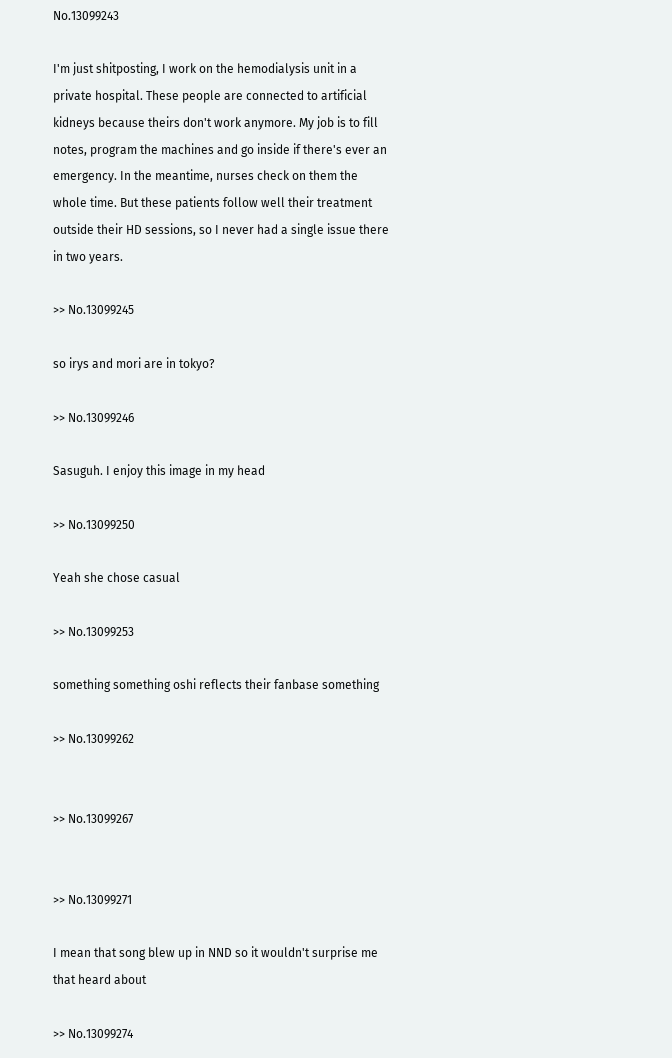No.13099243

I'm just shitposting, I work on the hemodialysis unit in a private hospital. These people are connected to artificial kidneys because theirs don't work anymore. My job is to fill notes, program the machines and go inside if there's ever an emergency. In the meantime, nurses check on them the whole time. But these patients follow well their treatment outside their HD sessions, so I never had a single issue there in two years.

>> No.13099245

so irys and mori are in tokyo?

>> No.13099246

Sasuguh. I enjoy this image in my head

>> No.13099250

Yeah she chose casual

>> No.13099253

something something oshi reflects their fanbase something

>> No.13099262


>> No.13099267


>> No.13099271

I mean that song blew up in NND so it wouldn't surprise me that heard about

>> No.13099274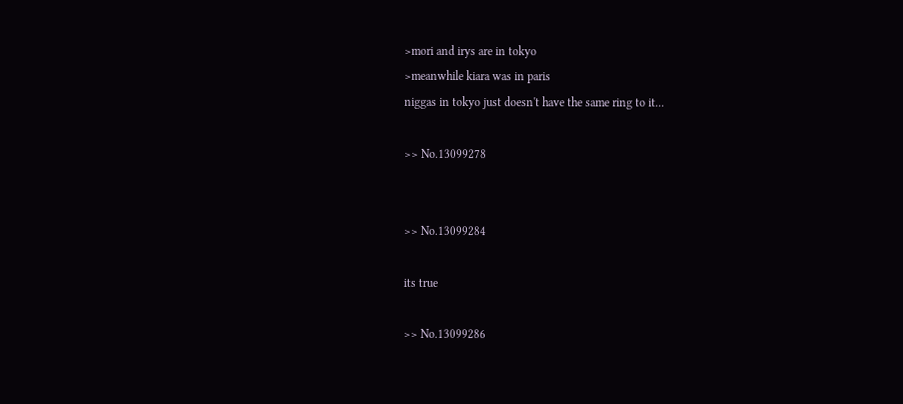>mori and irys are in tokyo
>meanwhile kiara was in paris
niggas in tokyo just doesn't have the same ring to it...

>> No.13099278


>> No.13099284

its true

>> No.13099286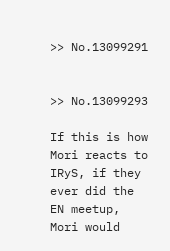>> No.13099291


>> No.13099293

If this is how Mori reacts to IRyS, if they ever did the EN meetup, Mori would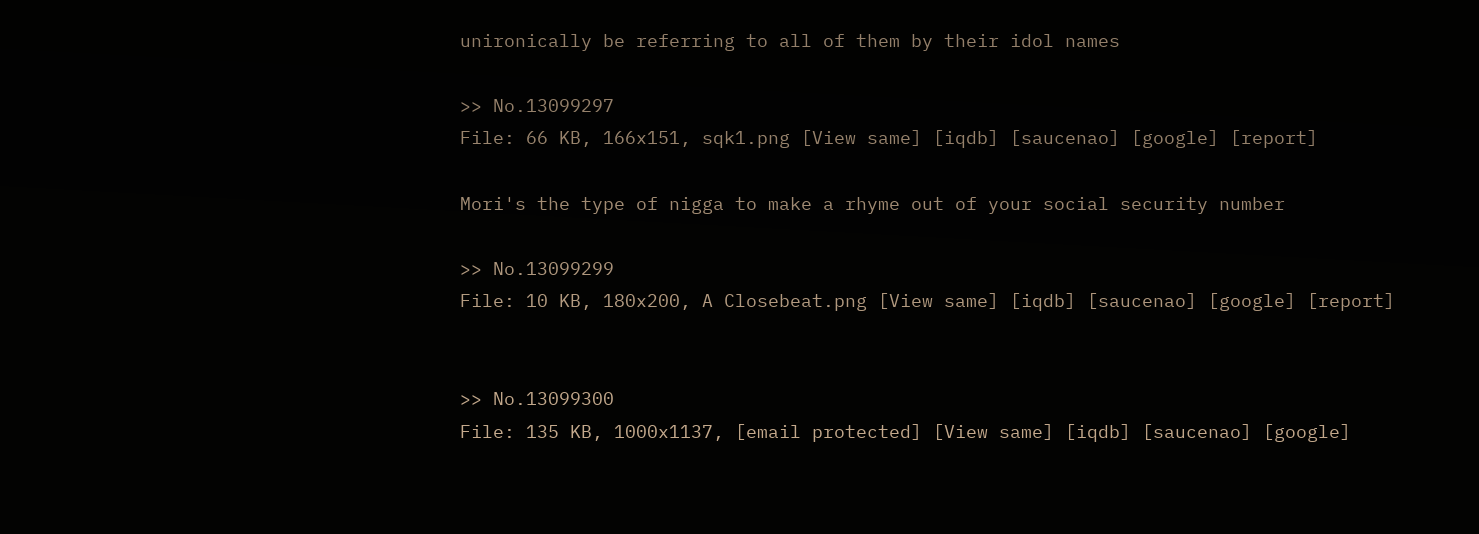unironically be referring to all of them by their idol names

>> No.13099297
File: 66 KB, 166x151, sqk1.png [View same] [iqdb] [saucenao] [google] [report]

Mori's the type of nigga to make a rhyme out of your social security number

>> No.13099299
File: 10 KB, 180x200, A Closebeat.png [View same] [iqdb] [saucenao] [google] [report]


>> No.13099300
File: 135 KB, 1000x1137, [email protected] [View same] [iqdb] [saucenao] [google]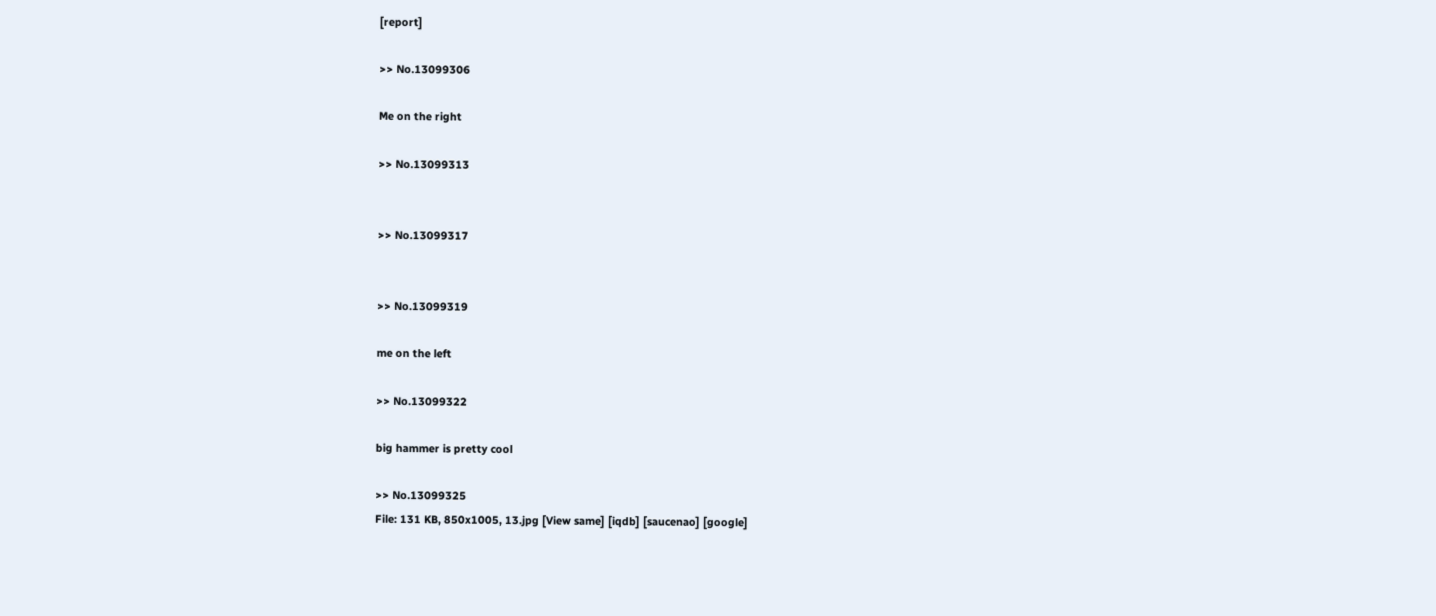[report]

>> No.13099306

Me on the right

>> No.13099313


>> No.13099317


>> No.13099319

me on the left

>> No.13099322

big hammer is pretty cool

>> No.13099325
File: 131 KB, 850x1005, 13.jpg [View same] [iqdb] [saucenao] [google]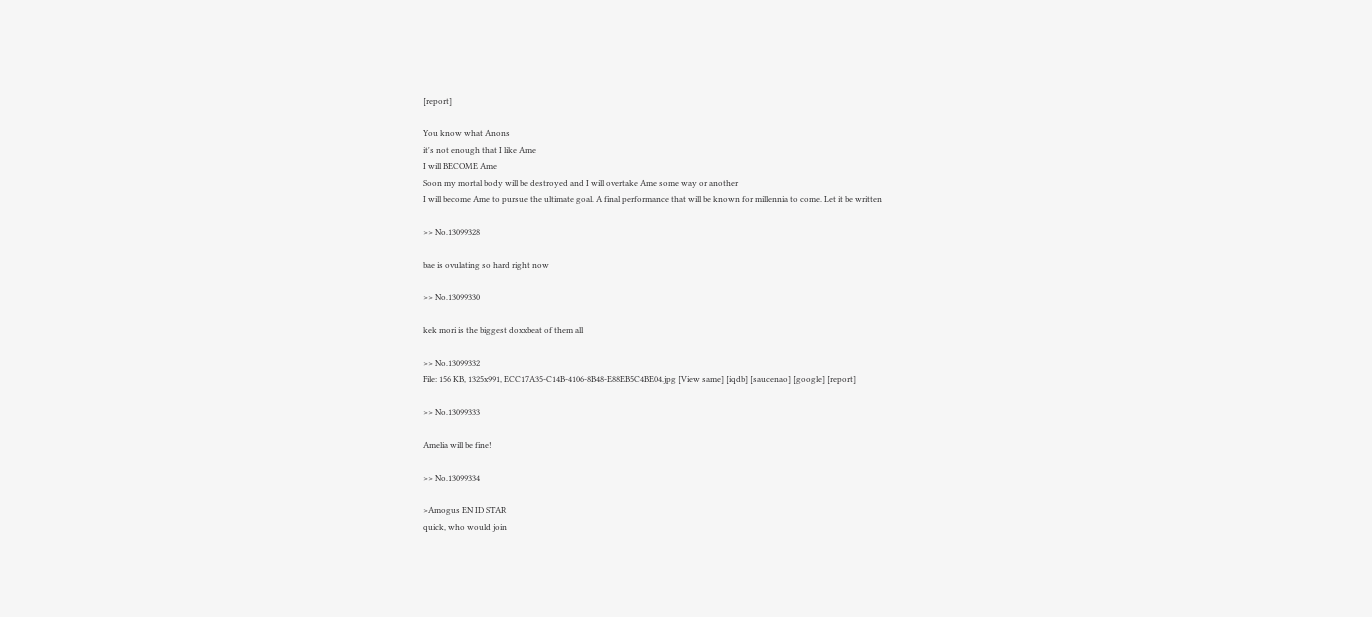[report]

You know what Anons
it's not enough that I like Ame
I will BECOME Ame
Soon my mortal body will be destroyed and I will overtake Ame some way or another
I will become Ame to pursue the ultimate goal. A final performance that will be known for millennia to come. Let it be written

>> No.13099328

bae is ovulating so hard right now

>> No.13099330

kek mori is the biggest doxxbeat of them all

>> No.13099332
File: 156 KB, 1325x991, ECC17A35-C14B-4106-8B48-E88EB5C4BE04.jpg [View same] [iqdb] [saucenao] [google] [report]

>> No.13099333

Amelia will be fine!

>> No.13099334

>Amogus EN ID STAR
quick, who would join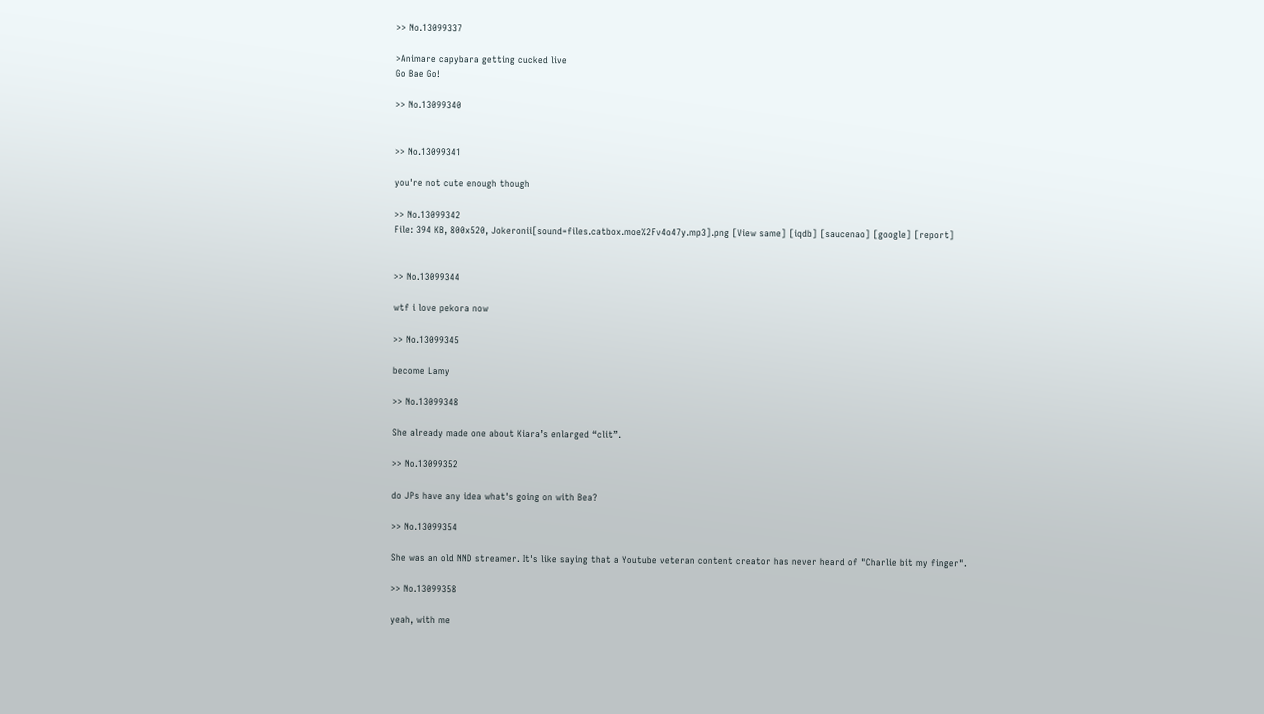>> No.13099337

>Animare capybara getting cucked live
Go Bae Go!

>> No.13099340


>> No.13099341

you're not cute enough though

>> No.13099342
File: 394 KB, 800x520, Jokeronii[sound=files.catbox.moe%2Fv4o47y.mp3].png [View same] [iqdb] [saucenao] [google] [report]


>> No.13099344

wtf i love pekora now

>> No.13099345

become Lamy

>> No.13099348

She already made one about Kiara’s enlarged “clit”.

>> No.13099352

do JPs have any idea what's going on with Bea?

>> No.13099354

She was an old NND streamer. It's like saying that a Youtube veteran content creator has never heard of "Charlie bit my finger".

>> No.13099358

yeah, with me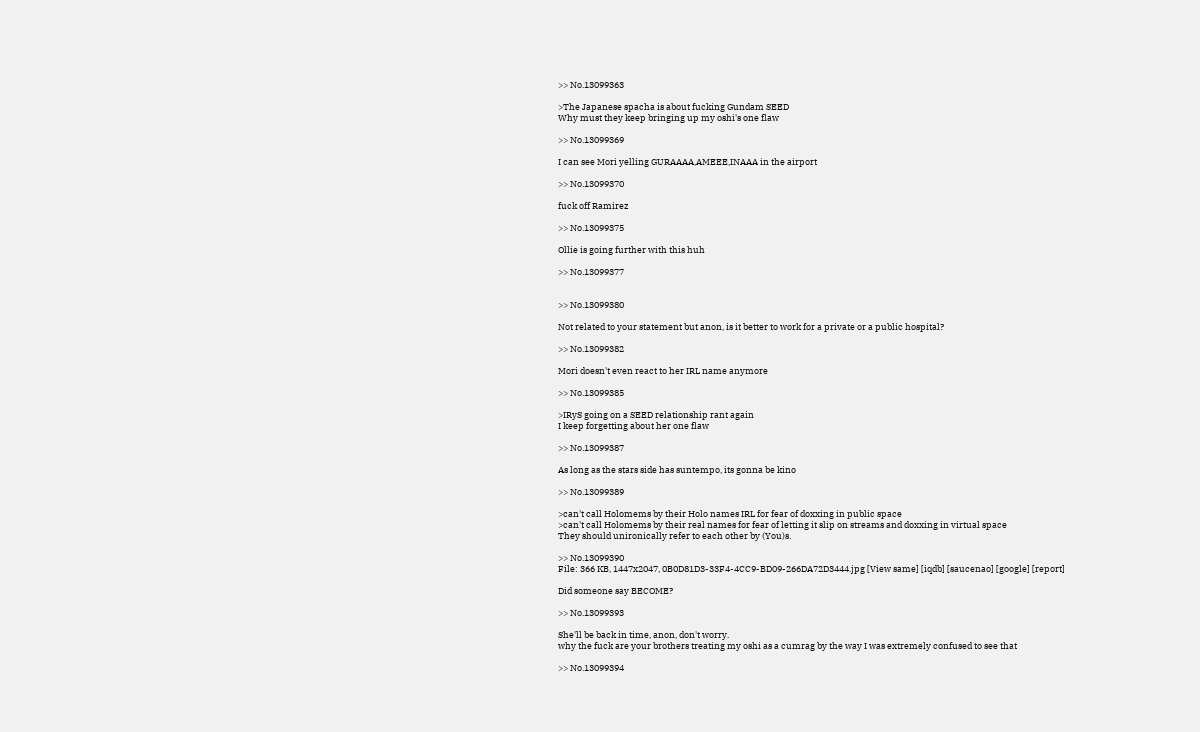>> No.13099363

>The Japanese spacha is about fucking Gundam SEED
Why must they keep bringing up my oshi's one flaw

>> No.13099369

I can see Mori yelling GURAAAA,AMEEE,INAAA in the airport

>> No.13099370

fuck off Ramirez

>> No.13099375

Ollie is going further with this huh

>> No.13099377


>> No.13099380

Not related to your statement but anon, is it better to work for a private or a public hospital?

>> No.13099382

Mori doesn't even react to her IRL name anymore

>> No.13099385

>IRyS going on a SEED relationship rant again
I keep forgetting about her one flaw

>> No.13099387

As long as the stars side has suntempo, its gonna be kino

>> No.13099389

>can't call Holomems by their Holo names IRL for fear of doxxing in public space
>can't call Holomems by their real names for fear of letting it slip on streams and doxxing in virtual space
They should unironically refer to each other by (You)s.

>> No.13099390
File: 366 KB, 1447x2047, 0B0D81D3-33F4-4CC9-BD09-266DA72D3444.jpg [View same] [iqdb] [saucenao] [google] [report]

Did someone say BECOME?

>> No.13099393

She'll be back in time, anon, don't worry.
why the fuck are your brothers treating my oshi as a cumrag by the way I was extremely confused to see that

>> No.13099394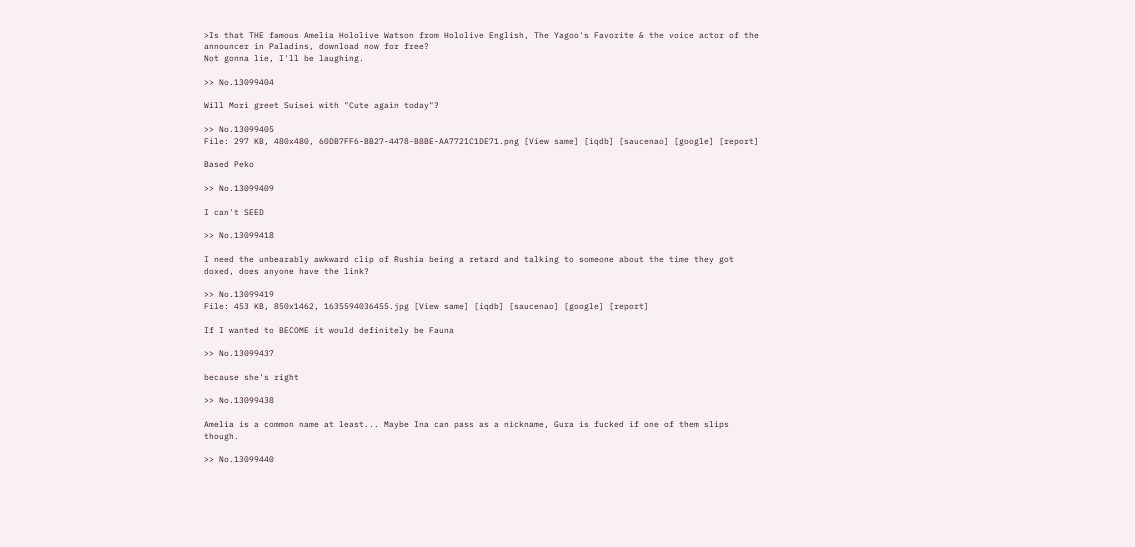>Is that THE famous Amelia Hololive Watson from Hololive English, The Yagoo's Favorite & the voice actor of the announcer in Paladins, download now for free?
Not gonna lie, I'll be laughing.

>> No.13099404

Will Mori greet Suisei with "Cute again today"?

>> No.13099405
File: 297 KB, 480x480, 60DB7FF6-BB27-4478-B8BE-AA7721C1DE71.png [View same] [iqdb] [saucenao] [google] [report]

Based Peko

>> No.13099409

I can't SEED

>> No.13099418

I need the unbearably awkward clip of Rushia being a retard and talking to someone about the time they got doxed, does anyone have the link?

>> No.13099419
File: 453 KB, 850x1462, 1635594036455.jpg [View same] [iqdb] [saucenao] [google] [report]

If I wanted to BECOME it would definitely be Fauna

>> No.13099437

because she's right

>> No.13099438

Amelia is a common name at least... Maybe Ina can pass as a nickname, Gura is fucked if one of them slips though.

>> No.13099440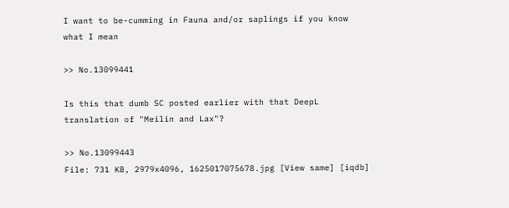I want to be-cumming in Fauna and/or saplings if you know what I mean

>> No.13099441

Is this that dumb SC posted earlier with that DeepL translation of "Meilin and Lax"?

>> No.13099443
File: 731 KB, 2979x4096, 1625017075678.jpg [View same] [iqdb]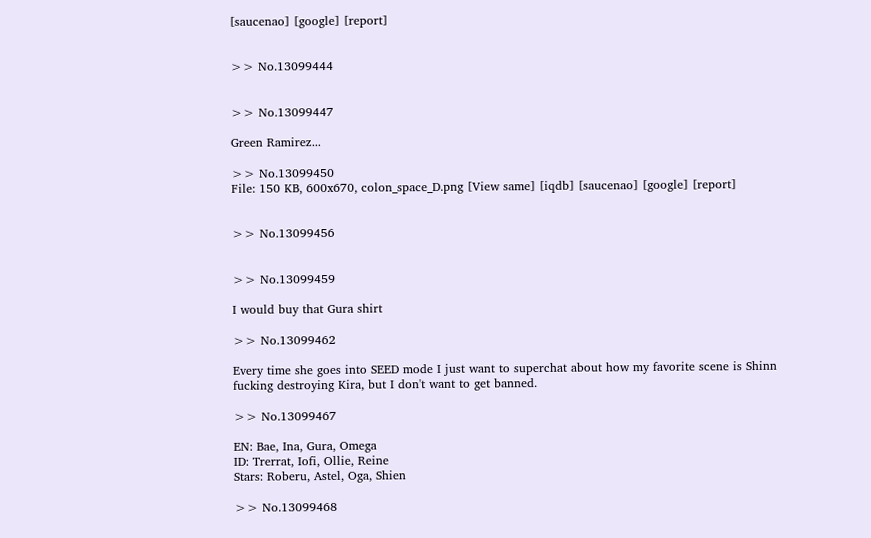[saucenao] [google] [report]


>> No.13099444


>> No.13099447

Green Ramirez...

>> No.13099450
File: 150 KB, 600x670, colon_space_D.png [View same] [iqdb] [saucenao] [google] [report]


>> No.13099456


>> No.13099459

I would buy that Gura shirt

>> No.13099462

Every time she goes into SEED mode I just want to superchat about how my favorite scene is Shinn fucking destroying Kira, but I don't want to get banned.

>> No.13099467

EN: Bae, Ina, Gura, Omega
ID: Trerrat, Iofi, Ollie, Reine
Stars: Roberu, Astel, Oga, Shien

>> No.13099468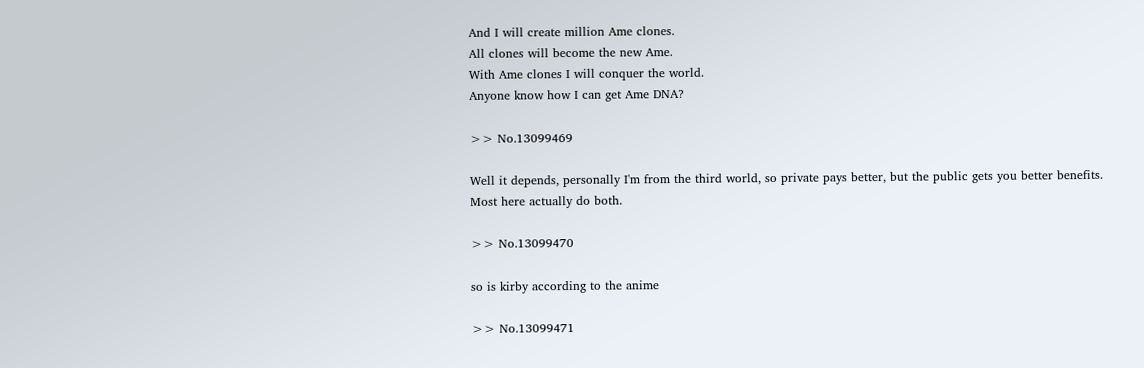And I will create million Ame clones.
All clones will become the new Ame.
With Ame clones I will conquer the world.
Anyone know how I can get Ame DNA?

>> No.13099469

Well it depends, personally I'm from the third world, so private pays better, but the public gets you better benefits.
Most here actually do both.

>> No.13099470

so is kirby according to the anime

>> No.13099471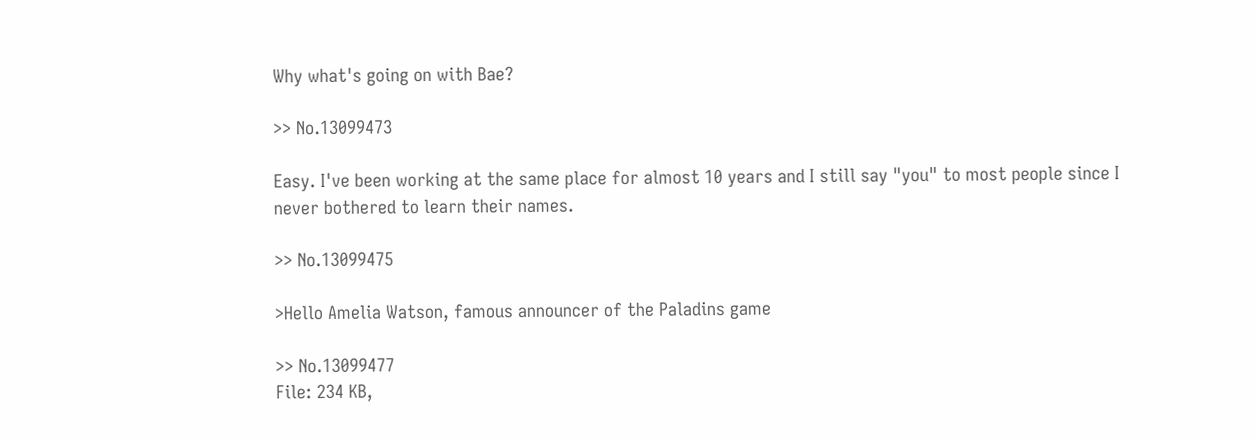Why what's going on with Bae?

>> No.13099473

Easy. I've been working at the same place for almost 10 years and I still say "you" to most people since I never bothered to learn their names.

>> No.13099475

>Hello Amelia Watson, famous announcer of the Paladins game

>> No.13099477
File: 234 KB,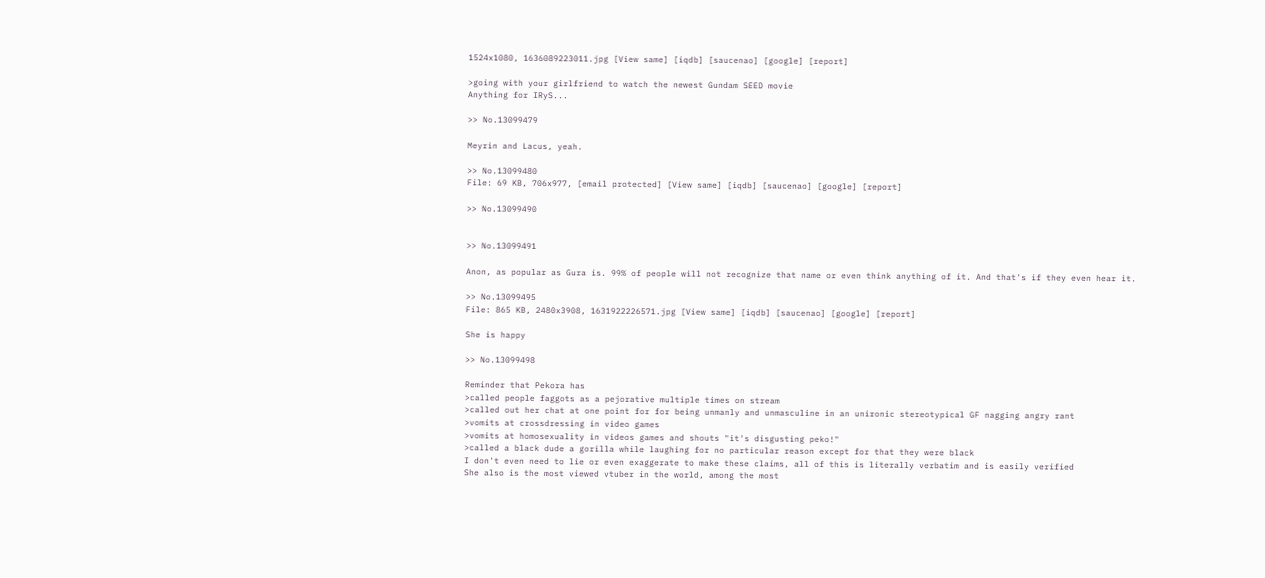1524x1080, 1636089223011.jpg [View same] [iqdb] [saucenao] [google] [report]

>going with your girlfriend to watch the newest Gundam SEED movie
Anything for IRyS...

>> No.13099479

Meyrin and Lacus, yeah.

>> No.13099480
File: 69 KB, 706x977, [email protected] [View same] [iqdb] [saucenao] [google] [report]

>> No.13099490


>> No.13099491

Anon, as popular as Gura is. 99% of people will not recognize that name or even think anything of it. And that's if they even hear it.

>> No.13099495
File: 865 KB, 2480x3908, 1631922226571.jpg [View same] [iqdb] [saucenao] [google] [report]

She is happy

>> No.13099498

Reminder that Pekora has
>called people faggots as a pejorative multiple times on stream
>called out her chat at one point for for being unmanly and unmasculine in an unironic stereotypical GF nagging angry rant
>vomits at crossdressing in video games
>vomits at homosexuality in videos games and shouts "it's disgusting peko!"
>called a black dude a gorilla while laughing for no particular reason except for that they were black
I don't even need to lie or even exaggerate to make these claims, all of this is literally verbatim and is easily verified
She also is the most viewed vtuber in the world, among the most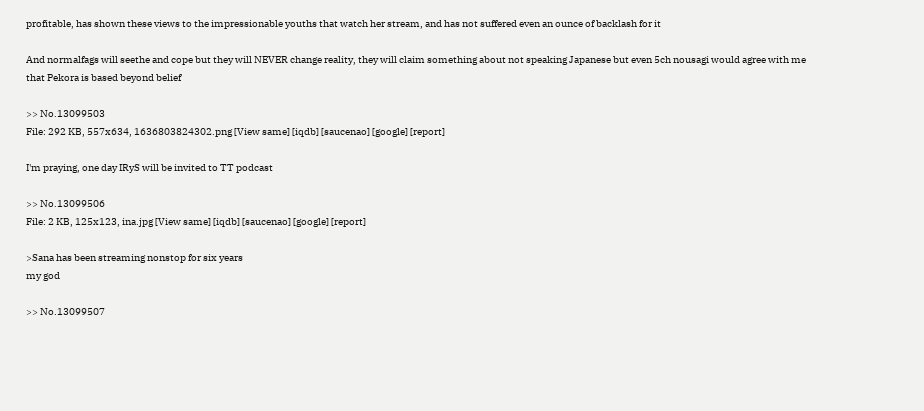profitable, has shown these views to the impressionable youths that watch her stream, and has not suffered even an ounce of backlash for it

And normalfags will seethe and cope but they will NEVER change reality, they will claim something about not speaking Japanese but even 5ch nousagi would agree with me that Pekora is based beyond belief

>> No.13099503
File: 292 KB, 557x634, 1636803824302.png [View same] [iqdb] [saucenao] [google] [report]

I'm praying, one day IRyS will be invited to TT podcast

>> No.13099506
File: 2 KB, 125x123, ina.jpg [View same] [iqdb] [saucenao] [google] [report]

>Sana has been streaming nonstop for six years
my god

>> No.13099507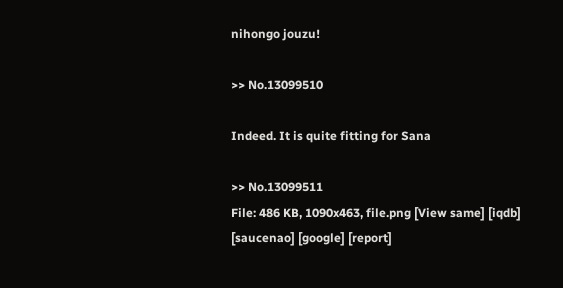nihongo jouzu!

>> No.13099510

Indeed. It is quite fitting for Sana

>> No.13099511
File: 486 KB, 1090x463, file.png [View same] [iqdb] [saucenao] [google] [report]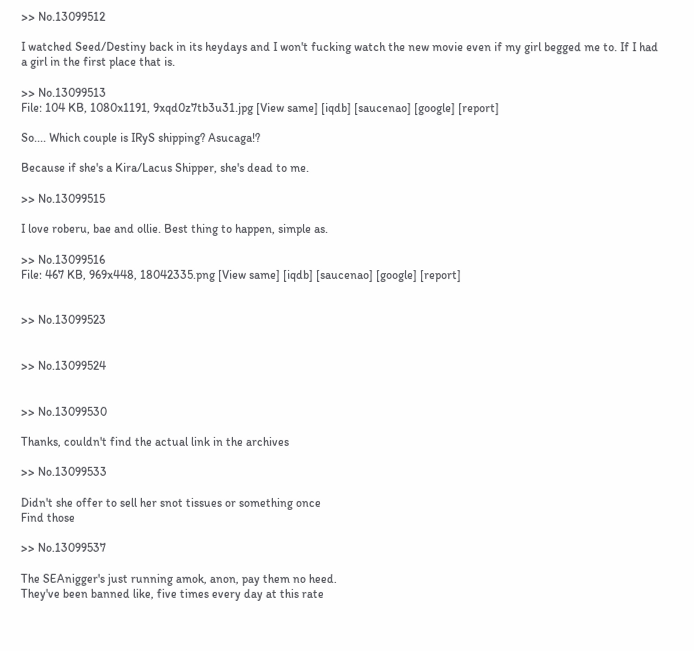>> No.13099512

I watched Seed/Destiny back in its heydays and I won't fucking watch the new movie even if my girl begged me to. If I had a girl in the first place that is.

>> No.13099513
File: 104 KB, 1080x1191, 9xqd0z7tb3u31.jpg [View same] [iqdb] [saucenao] [google] [report]

So.... Which couple is IRyS shipping? Asucaga!?

Because if she's a Kira/Lacus Shipper, she's dead to me.

>> No.13099515

I love roberu, bae and ollie. Best thing to happen, simple as.

>> No.13099516
File: 467 KB, 969x448, 18042335.png [View same] [iqdb] [saucenao] [google] [report]


>> No.13099523


>> No.13099524


>> No.13099530

Thanks, couldn't find the actual link in the archives

>> No.13099533

Didn't she offer to sell her snot tissues or something once
Find those

>> No.13099537

The SEAnigger's just running amok, anon, pay them no heed.
They've been banned like, five times every day at this rate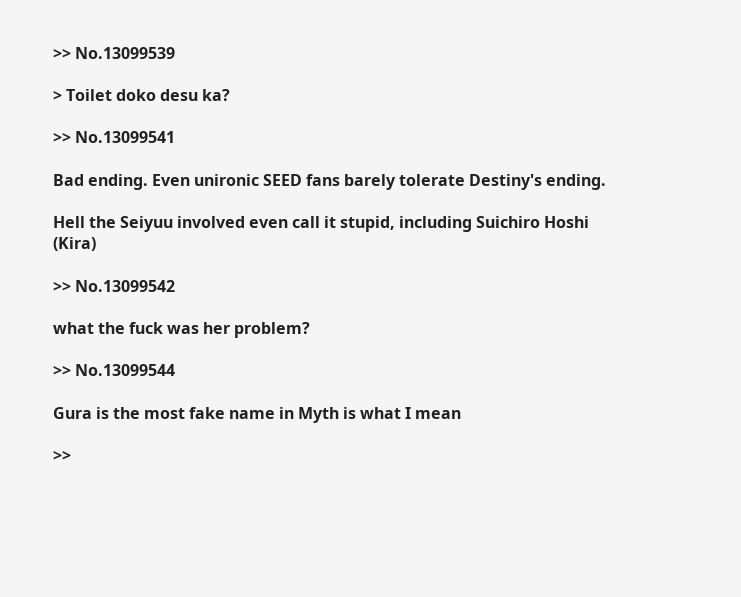>> No.13099539

> Toilet doko desu ka?

>> No.13099541

Bad ending. Even unironic SEED fans barely tolerate Destiny's ending.

Hell the Seiyuu involved even call it stupid, including Suichiro Hoshi (Kira)

>> No.13099542

what the fuck was her problem?

>> No.13099544

Gura is the most fake name in Myth is what I mean

>>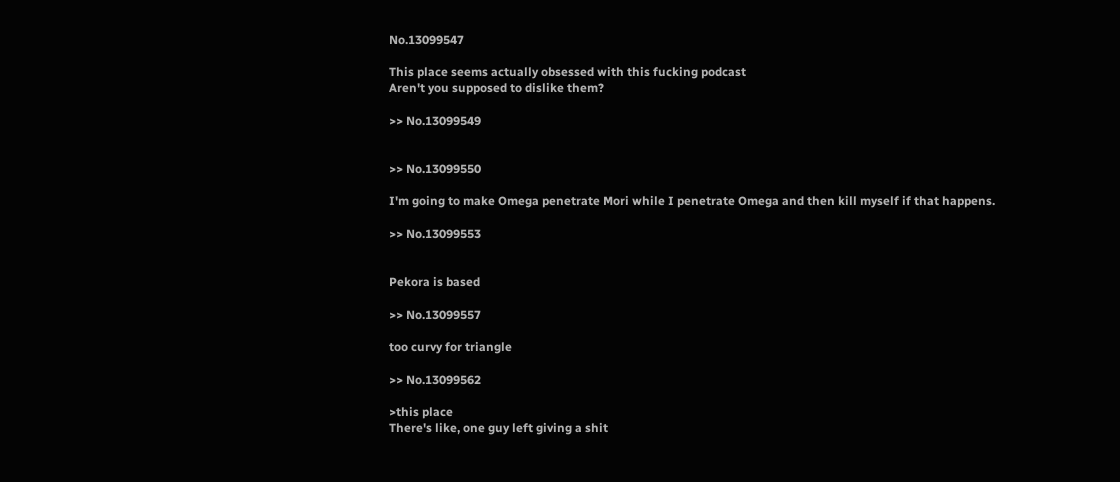No.13099547

This place seems actually obsessed with this fucking podcast
Aren't you supposed to dislike them?

>> No.13099549


>> No.13099550

I'm going to make Omega penetrate Mori while I penetrate Omega and then kill myself if that happens.

>> No.13099553


Pekora is based

>> No.13099557

too curvy for triangle

>> No.13099562

>this place
There's like, one guy left giving a shit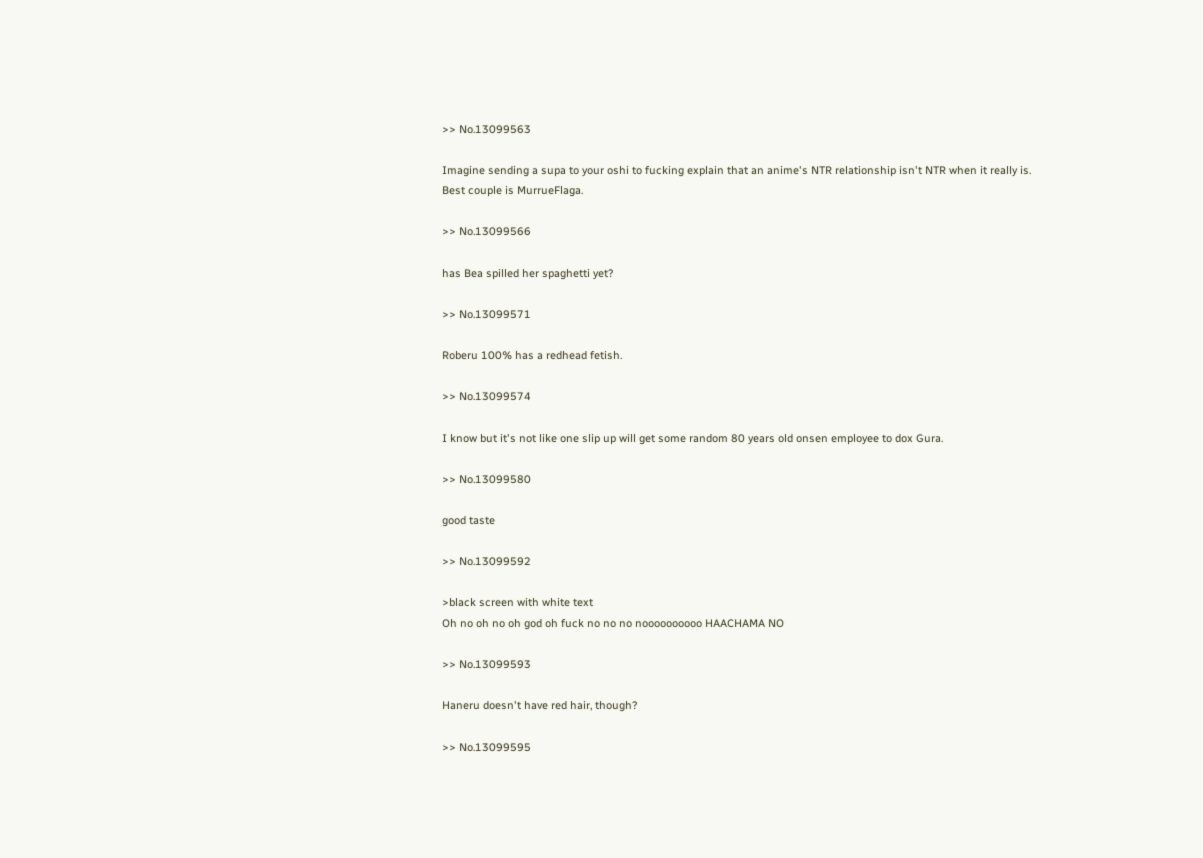>> No.13099563

Imagine sending a supa to your oshi to fucking explain that an anime's NTR relationship isn't NTR when it really is.
Best couple is MurrueFlaga.

>> No.13099566

has Bea spilled her spaghetti yet?

>> No.13099571

Roberu 100% has a redhead fetish.

>> No.13099574

I know but it's not like one slip up will get some random 80 years old onsen employee to dox Gura.

>> No.13099580

good taste

>> No.13099592

>black screen with white text
Oh no oh no oh god oh fuck no no no noooooooooo HAACHAMA NO

>> No.13099593

Haneru doesn't have red hair, though?

>> No.13099595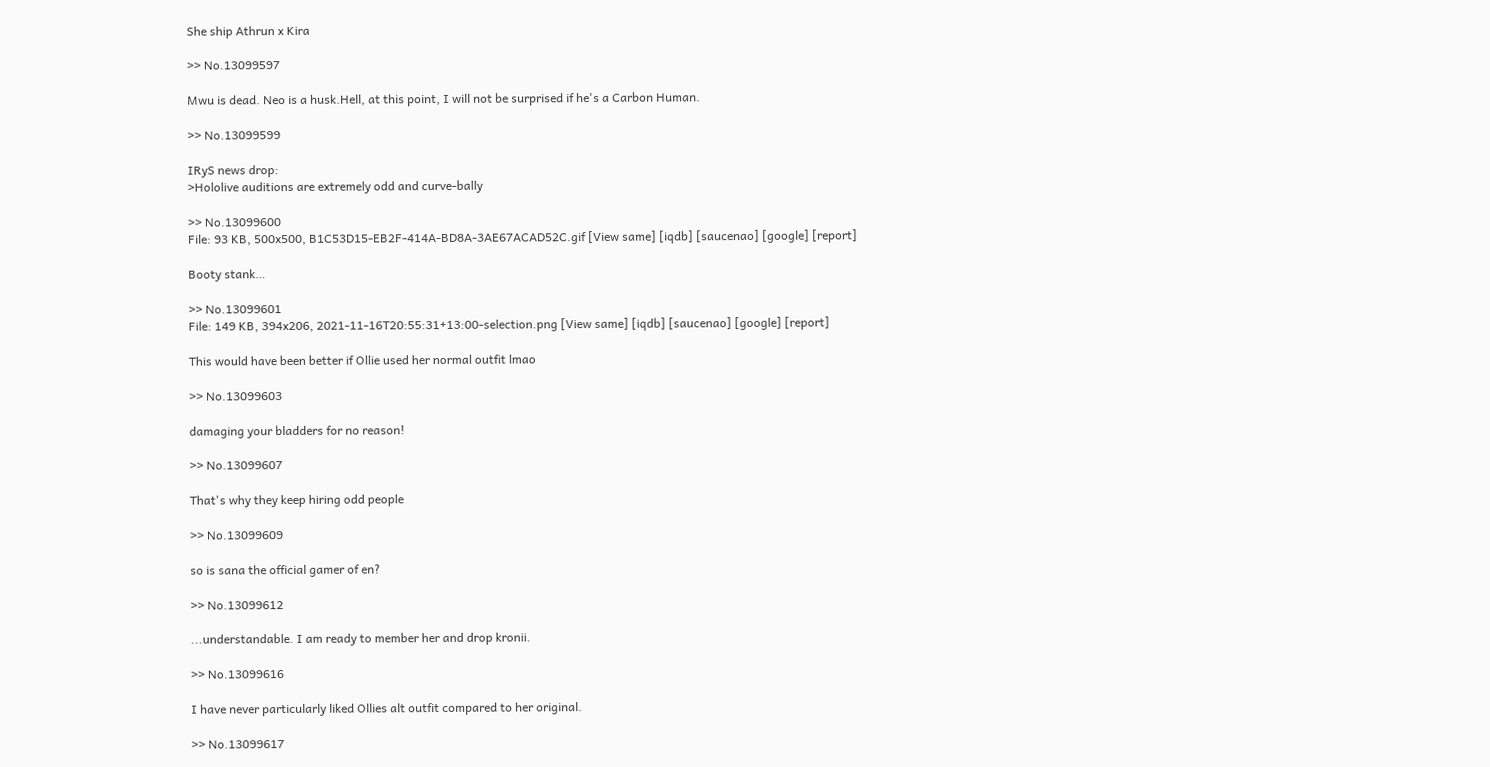She ship Athrun x Kira

>> No.13099597

Mwu is dead. Neo is a husk.Hell, at this point, I will not be surprised if he's a Carbon Human.

>> No.13099599

IRyS news drop:
>Hololive auditions are extremely odd and curve-bally

>> No.13099600
File: 93 KB, 500x500, B1C53D15-EB2F-414A-BD8A-3AE67ACAD52C.gif [View same] [iqdb] [saucenao] [google] [report]

Booty stank…

>> No.13099601
File: 149 KB, 394x206, 2021-11-16T20:55:31+13:00-selection.png [View same] [iqdb] [saucenao] [google] [report]

This would have been better if Ollie used her normal outfit lmao

>> No.13099603

damaging your bladders for no reason!

>> No.13099607

That's why they keep hiring odd people

>> No.13099609

so is sana the official gamer of en?

>> No.13099612

...understandable. I am ready to member her and drop kronii.

>> No.13099616

I have never particularly liked Ollies alt outfit compared to her original.

>> No.13099617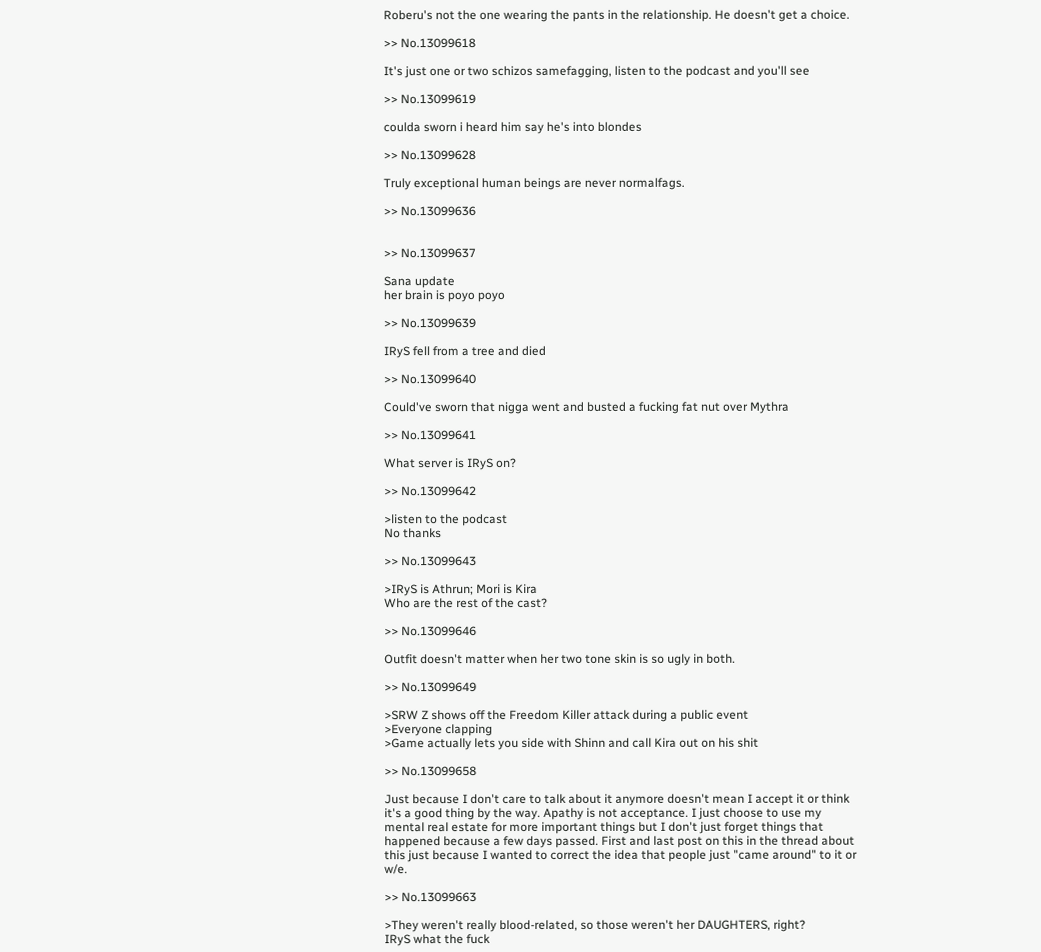Roberu's not the one wearing the pants in the relationship. He doesn't get a choice.

>> No.13099618

It's just one or two schizos samefagging, listen to the podcast and you'll see

>> No.13099619

coulda sworn i heard him say he's into blondes

>> No.13099628

Truly exceptional human beings are never normalfags.

>> No.13099636


>> No.13099637

Sana update
her brain is poyo poyo

>> No.13099639

IRyS fell from a tree and died

>> No.13099640

Could've sworn that nigga went and busted a fucking fat nut over Mythra

>> No.13099641

What server is IRyS on?

>> No.13099642

>listen to the podcast
No thanks

>> No.13099643

>IRyS is Athrun; Mori is Kira
Who are the rest of the cast?

>> No.13099646

Outfit doesn't matter when her two tone skin is so ugly in both.

>> No.13099649

>SRW Z shows off the Freedom Killer attack during a public event
>Everyone clapping
>Game actually lets you side with Shinn and call Kira out on his shit

>> No.13099658

Just because I don't care to talk about it anymore doesn't mean I accept it or think it's a good thing by the way. Apathy is not acceptance. I just choose to use my mental real estate for more important things but I don't just forget things that happened because a few days passed. First and last post on this in the thread about this just because I wanted to correct the idea that people just "came around" to it or w/e.

>> No.13099663

>They weren't really blood-related, so those weren't her DAUGHTERS, right?
IRyS what the fuck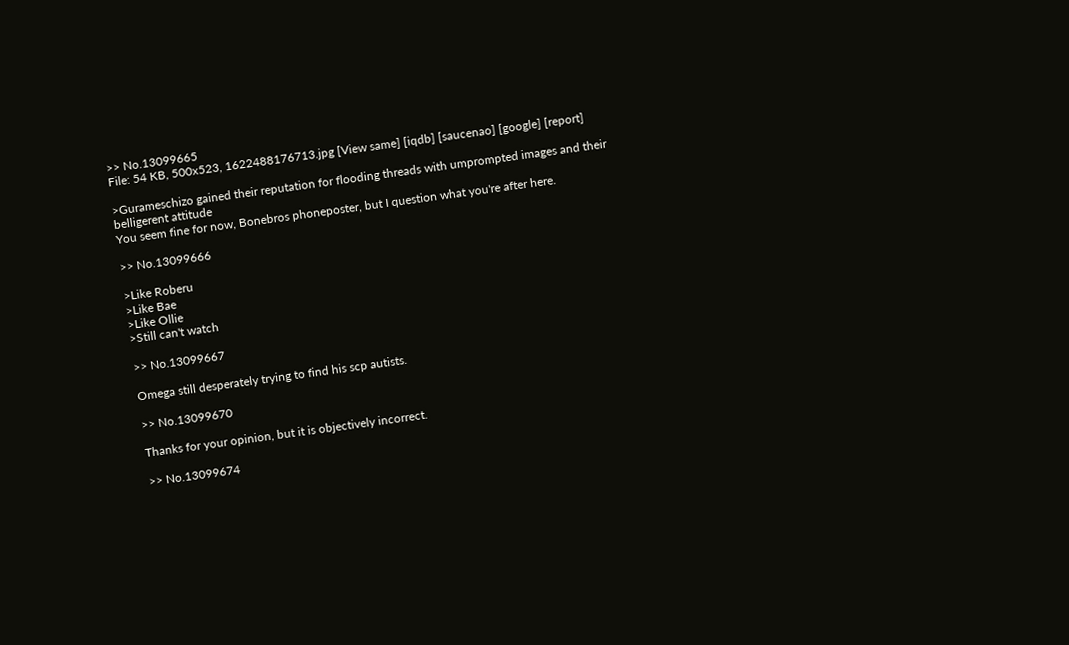>> No.13099665
File: 54 KB, 500x523, 1622488176713.jpg [View same] [iqdb] [saucenao] [google] [report]

>Gurameschizo gained their reputation for flooding threads with umprompted images and their belligerent attitude
You seem fine for now, Bonebros phoneposter, but I question what you're after here.

>> No.13099666

>Like Roberu
>Like Bae
>Like Ollie
>Still can't watch

>> No.13099667

Omega still desperately trying to find his scp autists.

>> No.13099670

Thanks for your opinion, but it is objectively incorrect.

>> No.13099674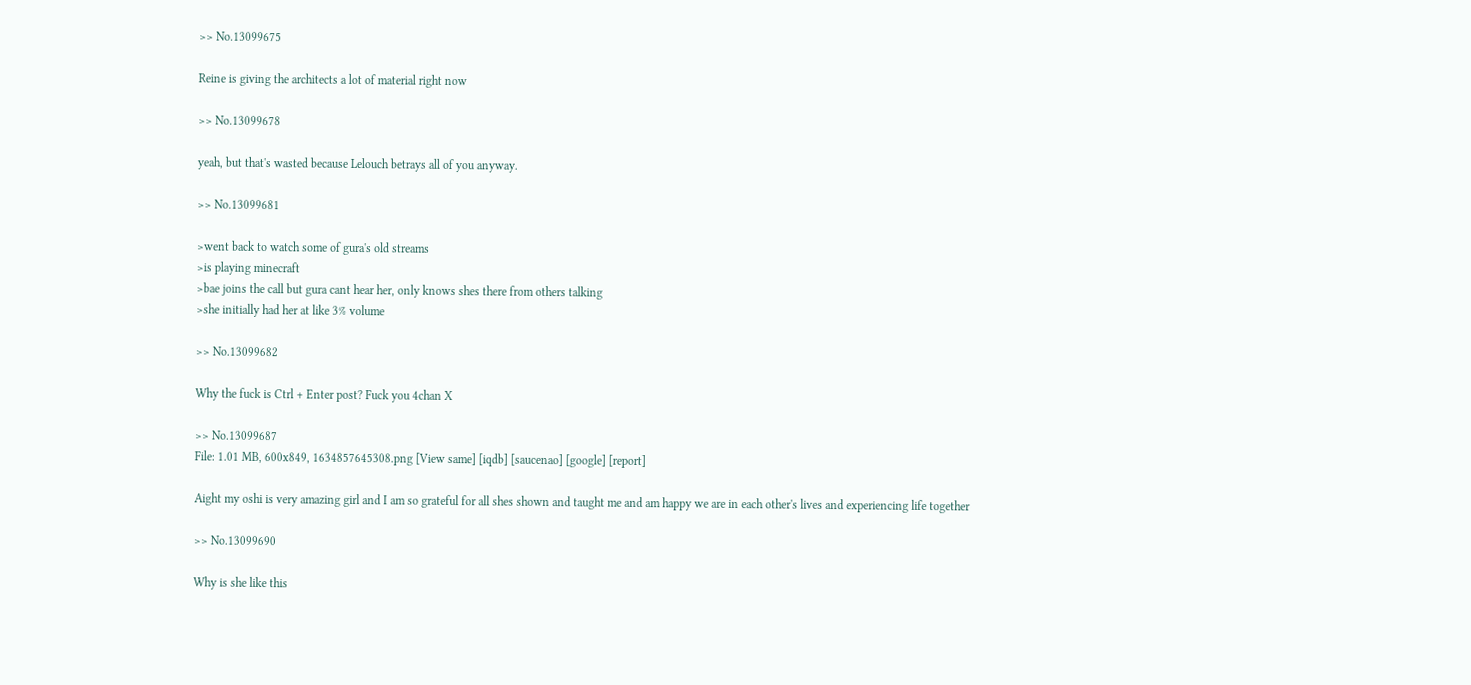>> No.13099675

Reine is giving the architects a lot of material right now

>> No.13099678

yeah, but that's wasted because Lelouch betrays all of you anyway.

>> No.13099681

>went back to watch some of gura's old streams
>is playing minecraft
>bae joins the call but gura cant hear her, only knows shes there from others talking
>she initially had her at like 3% volume

>> No.13099682

Why the fuck is Ctrl + Enter post? Fuck you 4chan X

>> No.13099687
File: 1.01 MB, 600x849, 1634857645308.png [View same] [iqdb] [saucenao] [google] [report]

Aight my oshi is very amazing girl and I am so grateful for all shes shown and taught me and am happy we are in each other's lives and experiencing life together

>> No.13099690

Why is she like this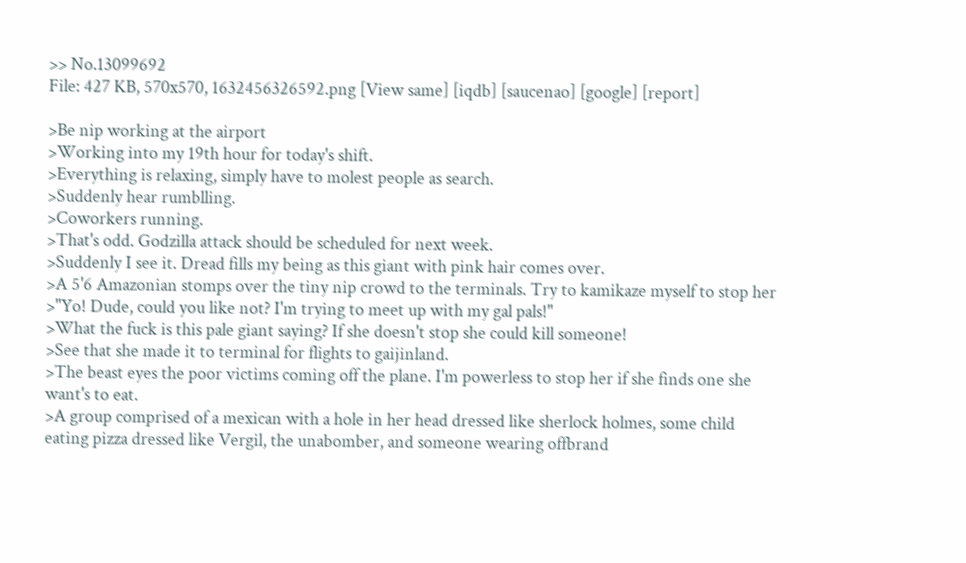>> No.13099692
File: 427 KB, 570x570, 1632456326592.png [View same] [iqdb] [saucenao] [google] [report]

>Be nip working at the airport
>Working into my 19th hour for today's shift.
>Everything is relaxing, simply have to molest people as search.
>Suddenly hear rumblling.
>Coworkers running.
>That's odd. Godzilla attack should be scheduled for next week.
>Suddenly I see it. Dread fills my being as this giant with pink hair comes over.
>A 5'6 Amazonian stomps over the tiny nip crowd to the terminals. Try to kamikaze myself to stop her
>"Yo! Dude, could you like not? I'm trying to meet up with my gal pals!"
>What the fuck is this pale giant saying? If she doesn't stop she could kill someone!
>See that she made it to terminal for flights to gaijinland.
>The beast eyes the poor victims coming off the plane. I'm powerless to stop her if she finds one she want's to eat.
>A group comprised of a mexican with a hole in her head dressed like sherlock holmes, some child eating pizza dressed like Vergil, the unabomber, and someone wearing offbrand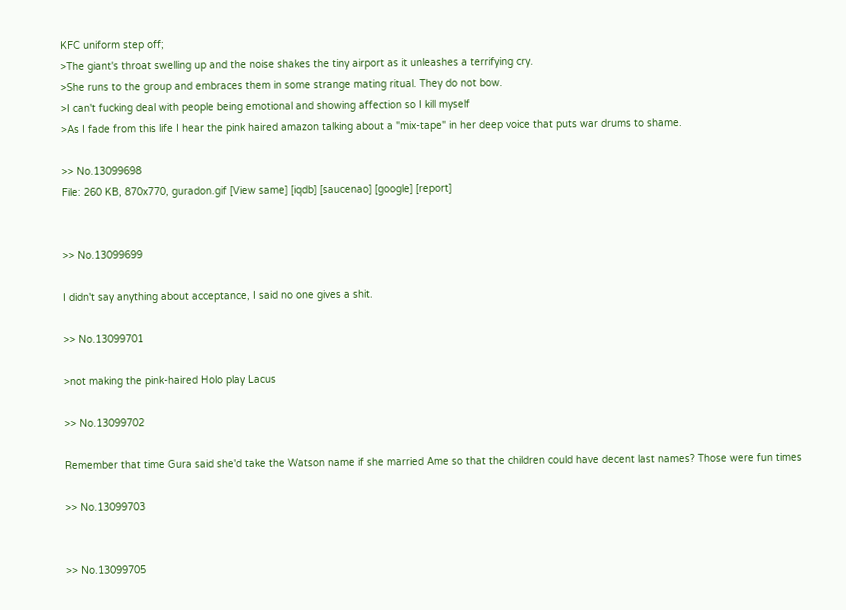KFC uniform step off;
>The giant's throat swelling up and the noise shakes the tiny airport as it unleashes a terrifying cry.
>She runs to the group and embraces them in some strange mating ritual. They do not bow.
>I can't fucking deal with people being emotional and showing affection so I kill myself
>As I fade from this life I hear the pink haired amazon talking about a "mix-tape" in her deep voice that puts war drums to shame.

>> No.13099698
File: 260 KB, 870x770, guradon.gif [View same] [iqdb] [saucenao] [google] [report]


>> No.13099699

I didn't say anything about acceptance, I said no one gives a shit.

>> No.13099701

>not making the pink-haired Holo play Lacus

>> No.13099702

Remember that time Gura said she'd take the Watson name if she married Ame so that the children could have decent last names? Those were fun times

>> No.13099703


>> No.13099705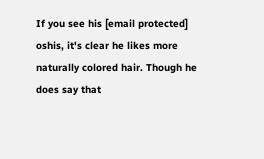If you see his [email protected] oshis, it's clear he likes more naturally colored hair. Though he does say that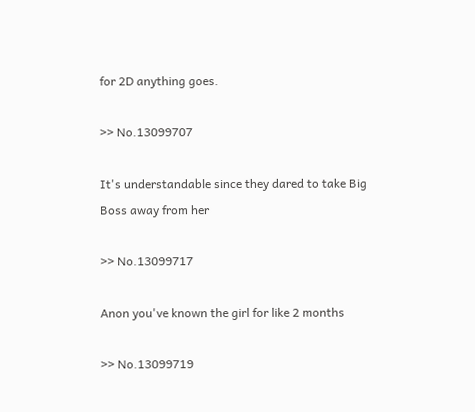for 2D anything goes.

>> No.13099707

It's understandable since they dared to take Big Boss away from her

>> No.13099717

Anon you've known the girl for like 2 months

>> No.13099719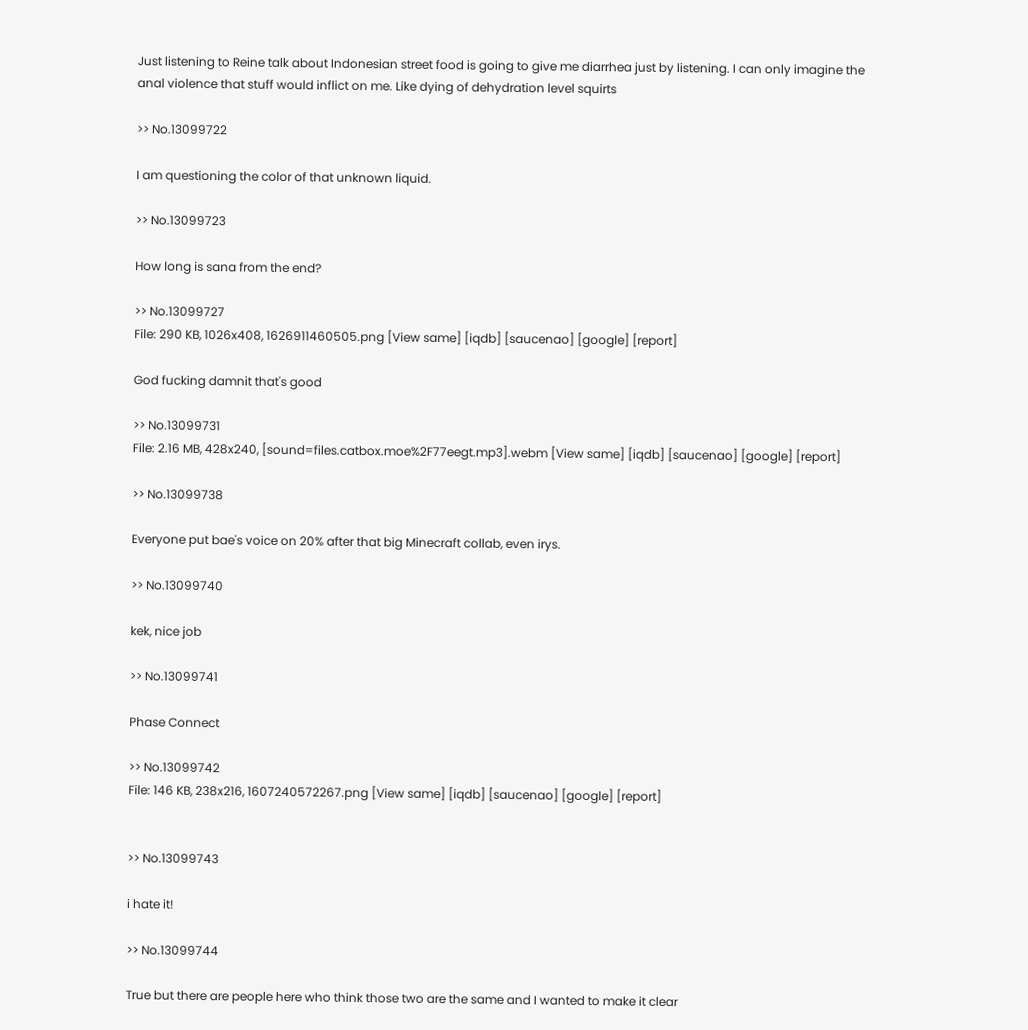Just listening to Reine talk about Indonesian street food is going to give me diarrhea just by listening. I can only imagine the anal violence that stuff would inflict on me. Like dying of dehydration level squirts

>> No.13099722

I am questioning the color of that unknown liquid.

>> No.13099723

How long is sana from the end?

>> No.13099727
File: 290 KB, 1026x408, 1626911460505.png [View same] [iqdb] [saucenao] [google] [report]

God fucking damnit that's good

>> No.13099731
File: 2.16 MB, 428x240, [sound=files.catbox.moe%2F77eegt.mp3].webm [View same] [iqdb] [saucenao] [google] [report]

>> No.13099738

Everyone put bae's voice on 20% after that big Minecraft collab, even irys.

>> No.13099740

kek, nice job

>> No.13099741

Phase Connect

>> No.13099742
File: 146 KB, 238x216, 1607240572267.png [View same] [iqdb] [saucenao] [google] [report]


>> No.13099743

i hate it!

>> No.13099744

True but there are people here who think those two are the same and I wanted to make it clear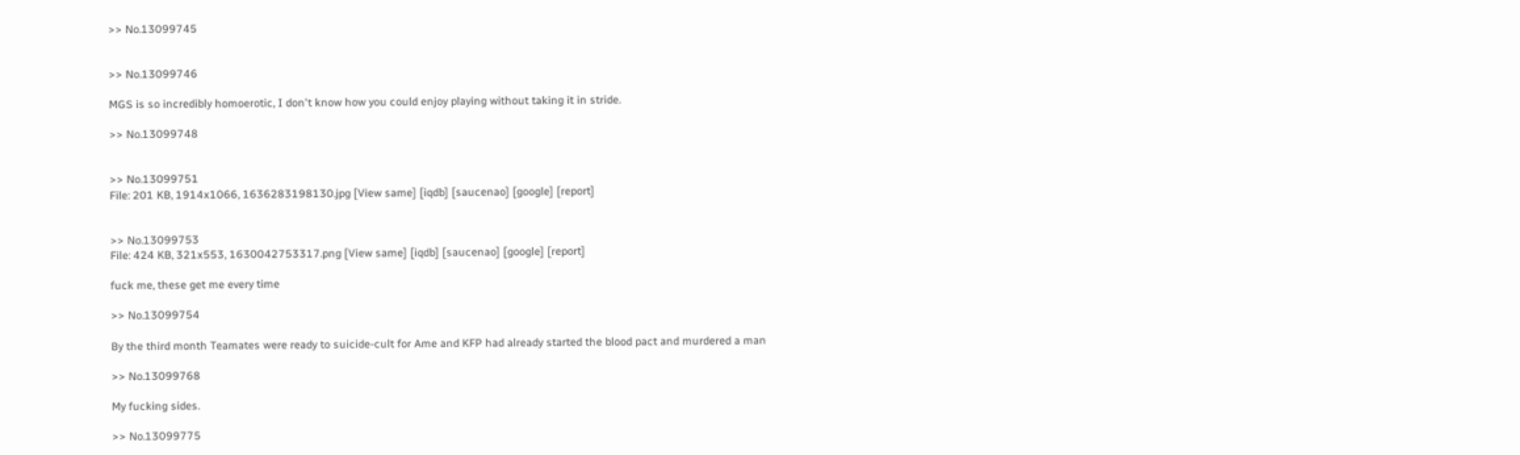>> No.13099745


>> No.13099746

MGS is so incredibly homoerotic, I don't know how you could enjoy playing without taking it in stride.

>> No.13099748


>> No.13099751
File: 201 KB, 1914x1066, 1636283198130.jpg [View same] [iqdb] [saucenao] [google] [report]


>> No.13099753
File: 424 KB, 321x553, 1630042753317.png [View same] [iqdb] [saucenao] [google] [report]

fuck me, these get me every time

>> No.13099754

By the third month Teamates were ready to suicide-cult for Ame and KFP had already started the blood pact and murdered a man

>> No.13099768

My fucking sides.

>> No.13099775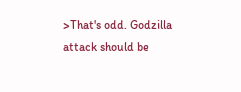>That's odd. Godzilla attack should be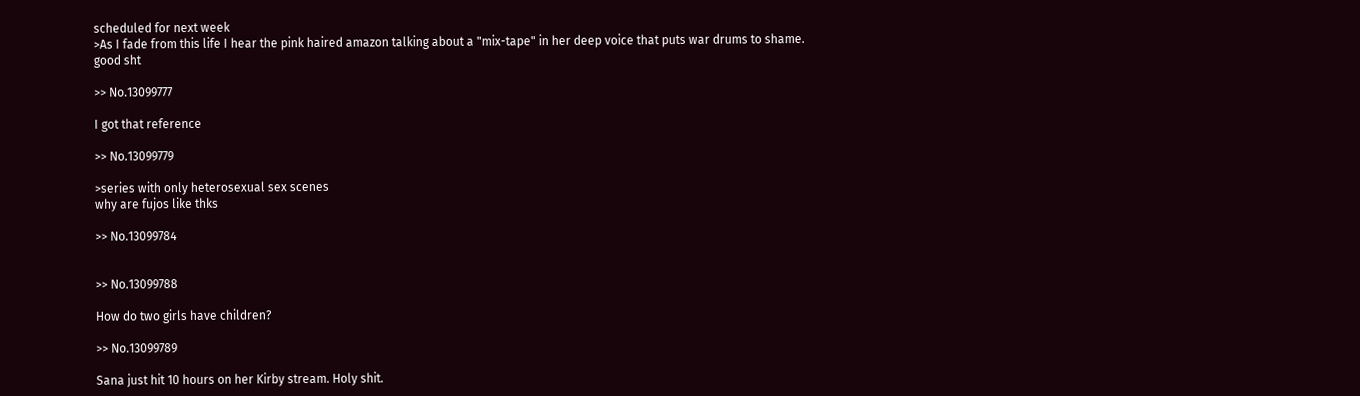scheduled for next week
>As I fade from this life I hear the pink haired amazon talking about a "mix-tape" in her deep voice that puts war drums to shame.
good sht

>> No.13099777

I got that reference

>> No.13099779

>series with only heterosexual sex scenes
why are fujos like thks

>> No.13099784


>> No.13099788

How do two girls have children?

>> No.13099789

Sana just hit 10 hours on her Kirby stream. Holy shit.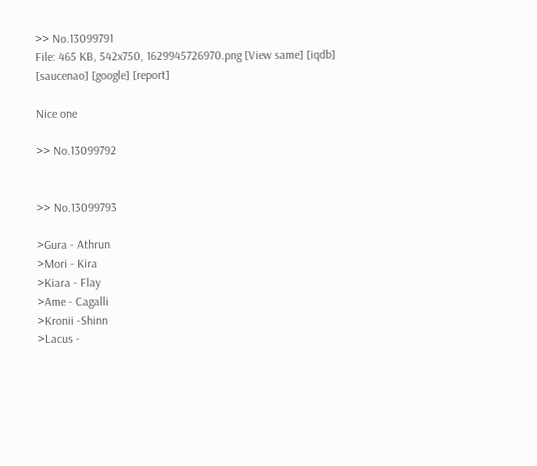>> No.13099791
File: 465 KB, 542x750, 1629945726970.png [View same] [iqdb] [saucenao] [google] [report]

Nice one

>> No.13099792


>> No.13099793

>Gura - Athrun
>Mori - Kira
>Kiara - Flay
>Ame - Cagalli
>Kronii -Shinn
>Lacus -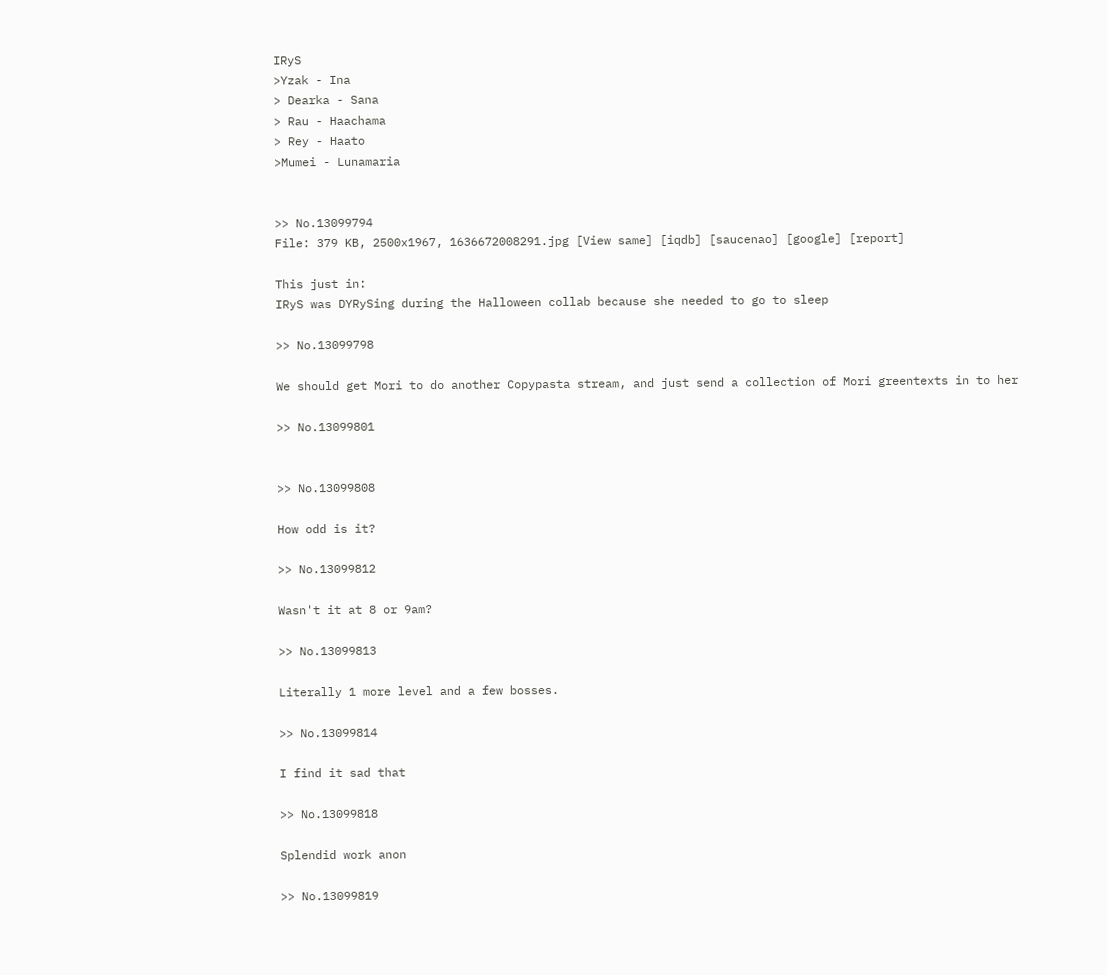IRyS
>Yzak - Ina
> Dearka - Sana
> Rau - Haachama
> Rey - Haato
>Mumei - Lunamaria


>> No.13099794
File: 379 KB, 2500x1967, 1636672008291.jpg [View same] [iqdb] [saucenao] [google] [report]

This just in:
IRyS was DYRySing during the Halloween collab because she needed to go to sleep

>> No.13099798

We should get Mori to do another Copypasta stream, and just send a collection of Mori greentexts in to her

>> No.13099801


>> No.13099808

How odd is it?

>> No.13099812

Wasn't it at 8 or 9am?

>> No.13099813

Literally 1 more level and a few bosses.

>> No.13099814

I find it sad that

>> No.13099818

Splendid work anon

>> No.13099819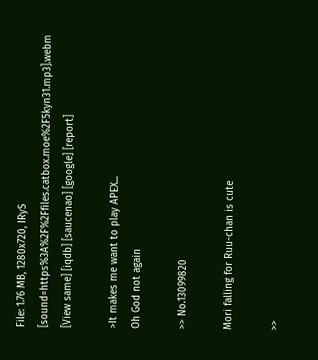File: 1.76 MB, 1280x720, IRyS [sound=https%3A%2F%2Ffiles.catbox.moe%2F5kyn31.mp3].webm [View same] [iqdb] [saucenao] [google] [report]

>It makes me want to play APEX...
Oh God not again

>> No.13099820

Mori falling for Ruu-chan is cute

>>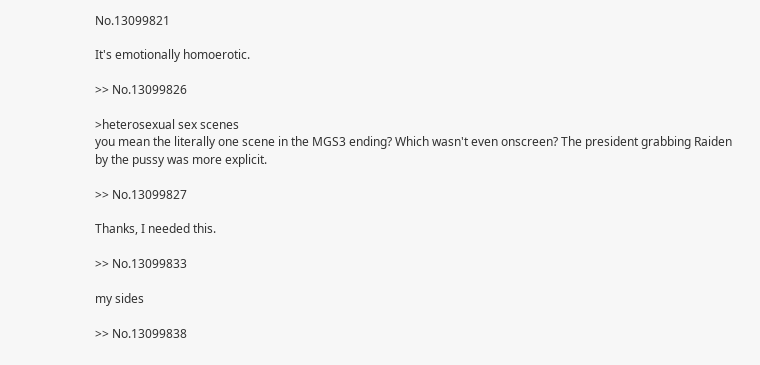No.13099821

It's emotionally homoerotic.

>> No.13099826

>heterosexual sex scenes
you mean the literally one scene in the MGS3 ending? Which wasn't even onscreen? The president grabbing Raiden by the pussy was more explicit.

>> No.13099827

Thanks, I needed this.

>> No.13099833

my sides

>> No.13099838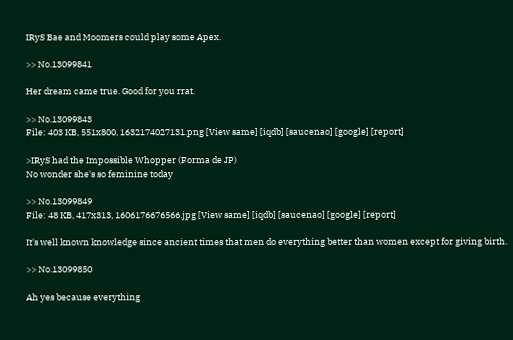IRyS Bae and Moomers could play some Apex.

>> No.13099841

Her dream came true. Good for you rrat.

>> No.13099843
File: 403 KB, 551x800, 1632174027131.png [View same] [iqdb] [saucenao] [google] [report]

>IRyS had the Impossible Whopper (Forma de JP)
No wonder she's so feminine today

>> No.13099849
File: 48 KB, 417x313, 1606176676566.jpg [View same] [iqdb] [saucenao] [google] [report]

It's well known knowledge since ancient times that men do everything better than women except for giving birth.

>> No.13099850

Ah yes because everything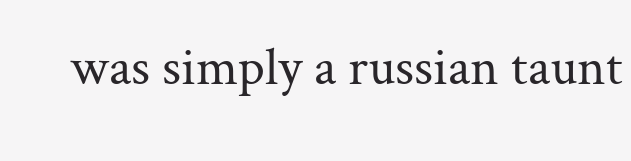was simply a russian taunt